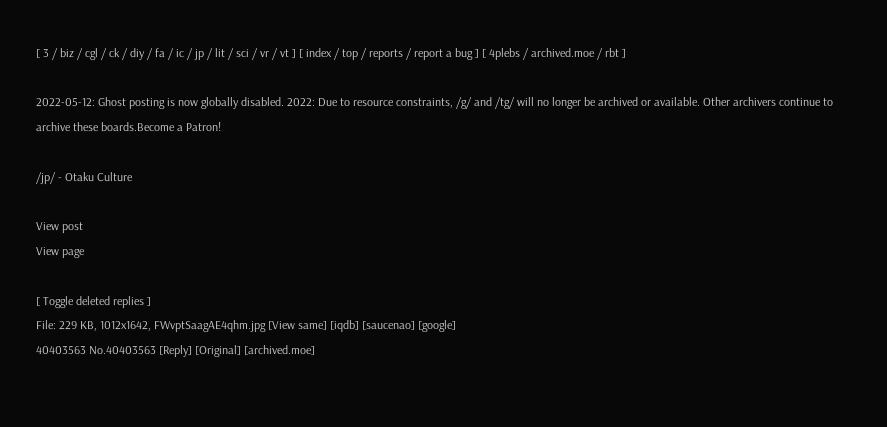[ 3 / biz / cgl / ck / diy / fa / ic / jp / lit / sci / vr / vt ] [ index / top / reports / report a bug ] [ 4plebs / archived.moe / rbt ]

2022-05-12: Ghost posting is now globally disabled. 2022: Due to resource constraints, /g/ and /tg/ will no longer be archived or available. Other archivers continue to archive these boards.Become a Patron!

/jp/ - Otaku Culture

View post
View page

[ Toggle deleted replies ]
File: 229 KB, 1012x1642, FWvptSaagAE4qhm.jpg [View same] [iqdb] [saucenao] [google]
40403563 No.40403563 [Reply] [Original] [archived.moe]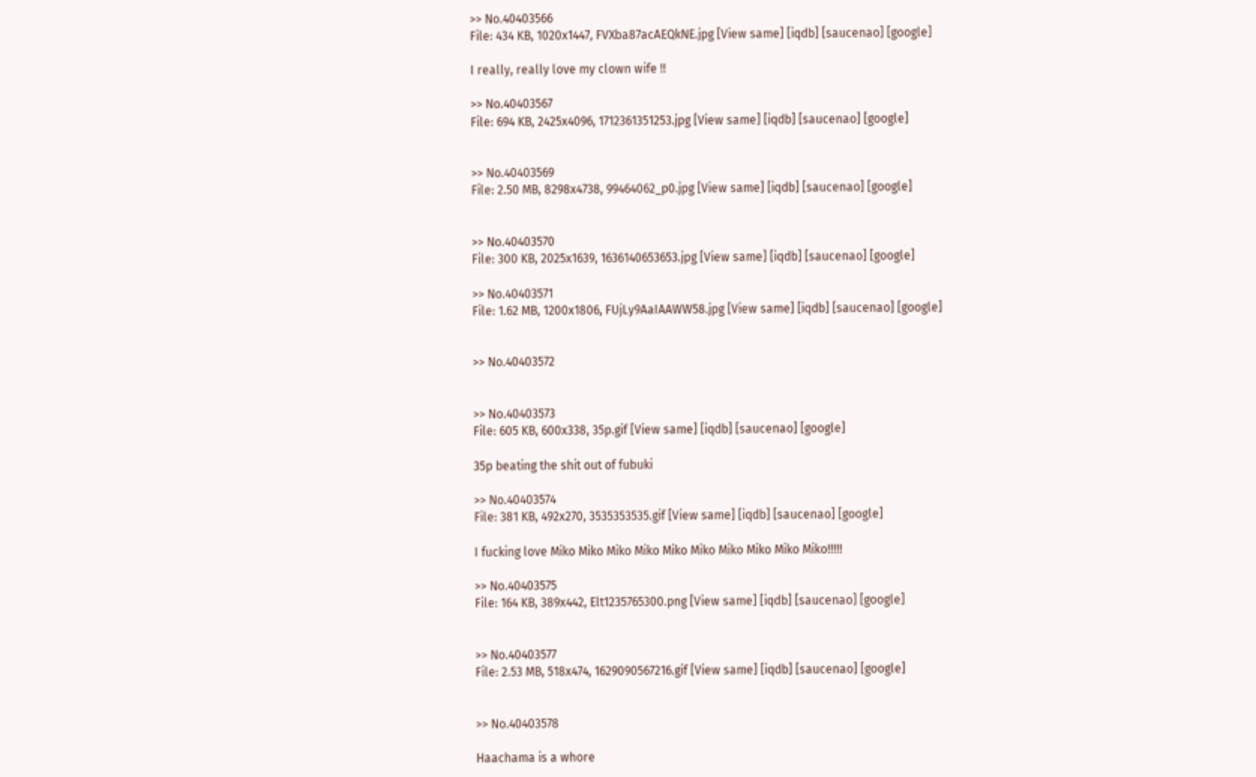>> No.40403566
File: 434 KB, 1020x1447, FVXba87acAEQkNE.jpg [View same] [iqdb] [saucenao] [google]

I really, really love my clown wife !!

>> No.40403567
File: 694 KB, 2425x4096, 1712361351253.jpg [View same] [iqdb] [saucenao] [google]


>> No.40403569
File: 2.50 MB, 8298x4738, 99464062_p0.jpg [View same] [iqdb] [saucenao] [google]


>> No.40403570
File: 300 KB, 2025x1639, 1636140653653.jpg [View same] [iqdb] [saucenao] [google]

>> No.40403571
File: 1.62 MB, 1200x1806, FUjLy9AaIAAWW58.jpg [View same] [iqdb] [saucenao] [google]


>> No.40403572


>> No.40403573
File: 605 KB, 600x338, 35p.gif [View same] [iqdb] [saucenao] [google]

35p beating the shit out of fubuki

>> No.40403574
File: 381 KB, 492x270, 3535353535.gif [View same] [iqdb] [saucenao] [google]

I fucking love Miko Miko Miko Miko Miko Miko Miko Miko Miko Miko!!!!!

>> No.40403575
File: 164 KB, 389x442, Elt1235765300.png [View same] [iqdb] [saucenao] [google]


>> No.40403577
File: 2.53 MB, 518x474, 1629090567216.gif [View same] [iqdb] [saucenao] [google]


>> No.40403578

Haachama is a whore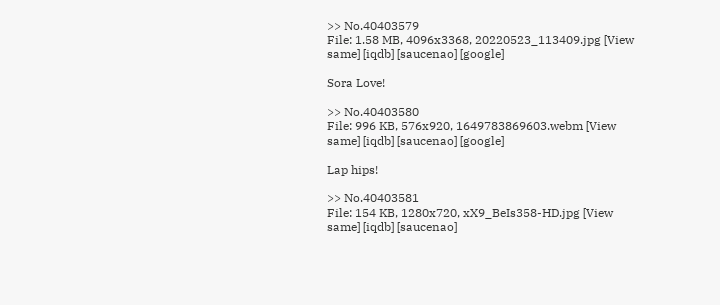>> No.40403579
File: 1.58 MB, 4096x3368, 20220523_113409.jpg [View same] [iqdb] [saucenao] [google]

Sora Love!

>> No.40403580
File: 996 KB, 576x920, 1649783869603.webm [View same] [iqdb] [saucenao] [google]

Lap hips!

>> No.40403581
File: 154 KB, 1280x720, xX9_BeIs358-HD.jpg [View same] [iqdb] [saucenao]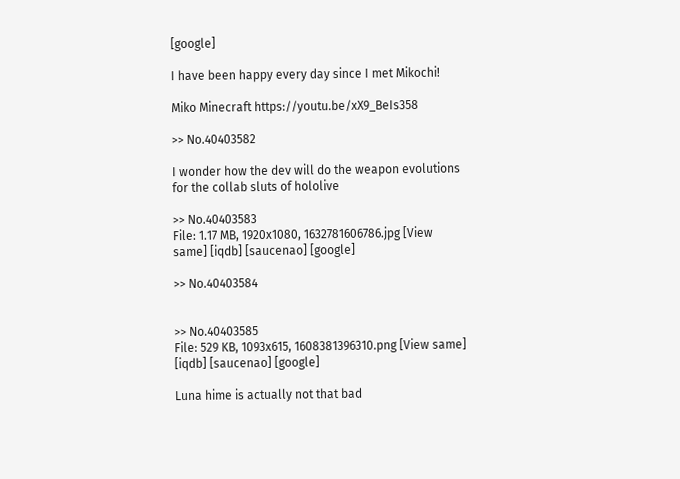[google]

I have been happy every day since I met Mikochi!

Miko Minecraft https://youtu.be/xX9_BeIs358

>> No.40403582

I wonder how the dev will do the weapon evolutions for the collab sluts of hololive

>> No.40403583
File: 1.17 MB, 1920x1080, 1632781606786.jpg [View same] [iqdb] [saucenao] [google]

>> No.40403584


>> No.40403585
File: 529 KB, 1093x615, 1608381396310.png [View same] [iqdb] [saucenao] [google]

Luna hime is actually not that bad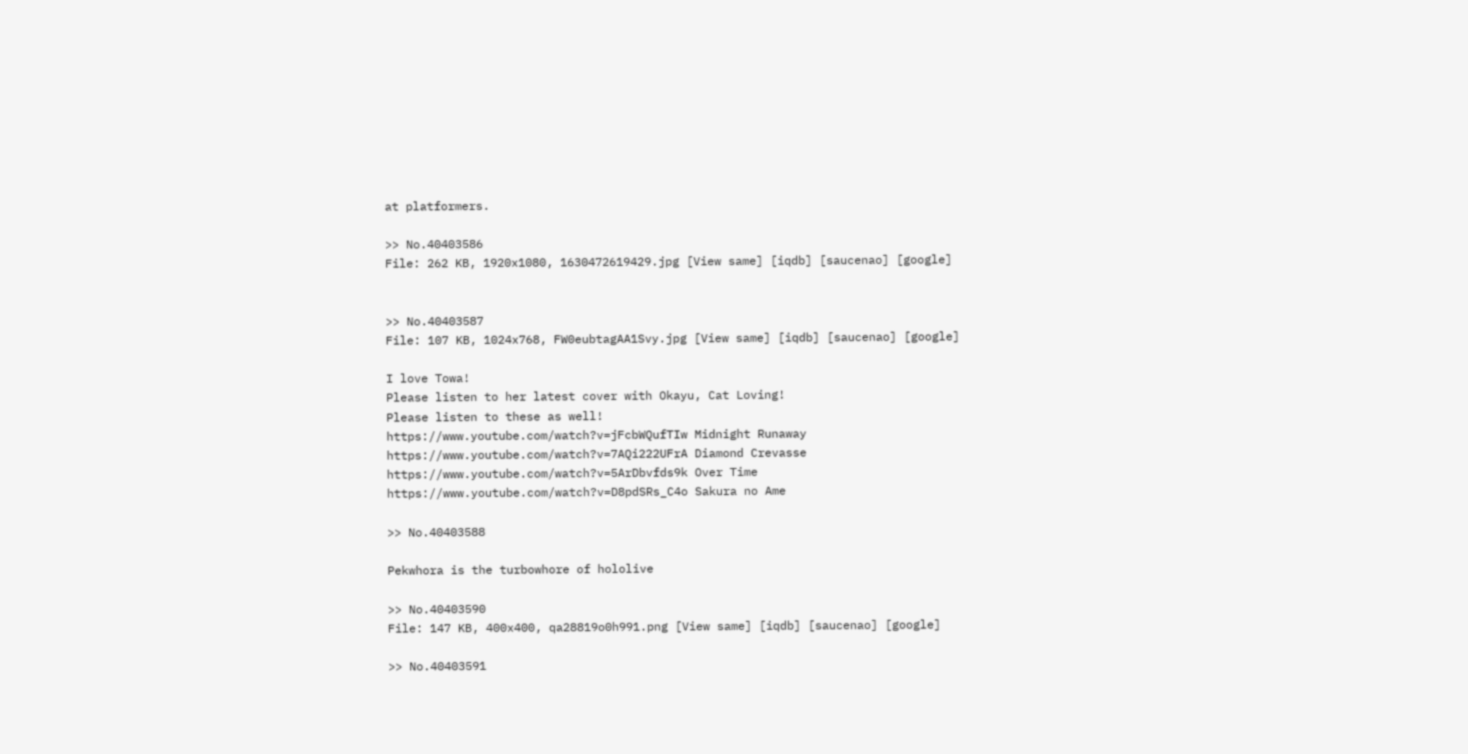at platformers.

>> No.40403586
File: 262 KB, 1920x1080, 1630472619429.jpg [View same] [iqdb] [saucenao] [google]


>> No.40403587
File: 107 KB, 1024x768, FW0eubtagAA1Svy.jpg [View same] [iqdb] [saucenao] [google]

I love Towa!
Please listen to her latest cover with Okayu, Cat Loving!
Please listen to these as well!
https://www.youtube.com/watch?v=jFcbWQufTIw Midnight Runaway
https://www.youtube.com/watch?v=7AQi222UFrA Diamond Crevasse
https://www.youtube.com/watch?v=5ArDbvfds9k Over Time
https://www.youtube.com/watch?v=D8pdSRs_C4o Sakura no Ame

>> No.40403588

Pekwhora is the turbowhore of hololive

>> No.40403590
File: 147 KB, 400x400, qa28819o0h991.png [View same] [iqdb] [saucenao] [google]

>> No.40403591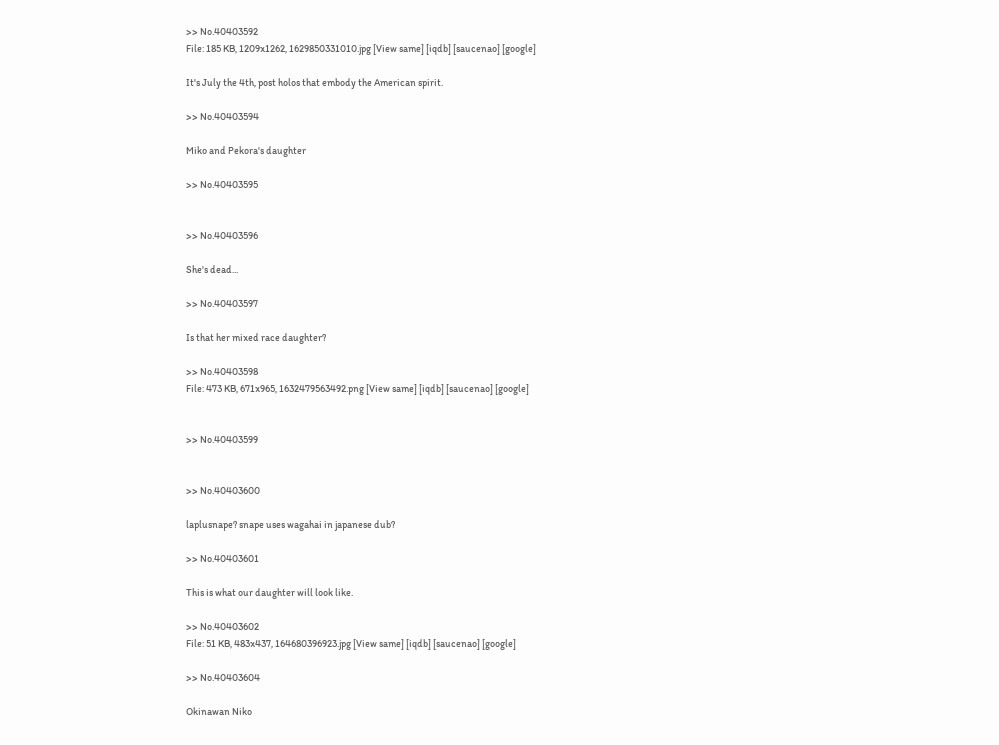>> No.40403592
File: 185 KB, 1209x1262, 1629850331010.jpg [View same] [iqdb] [saucenao] [google]

It's July the 4th, post holos that embody the American spirit.

>> No.40403594

Miko and Pekora's daughter

>> No.40403595


>> No.40403596

She's dead...

>> No.40403597

Is that her mixed race daughter?

>> No.40403598
File: 473 KB, 671x965, 1632479563492.png [View same] [iqdb] [saucenao] [google]


>> No.40403599


>> No.40403600

laplusnape? snape uses wagahai in japanese dub?

>> No.40403601

This is what our daughter will look like.

>> No.40403602
File: 51 KB, 483x437, 164680396923.jpg [View same] [iqdb] [saucenao] [google]

>> No.40403604

Okinawan Niko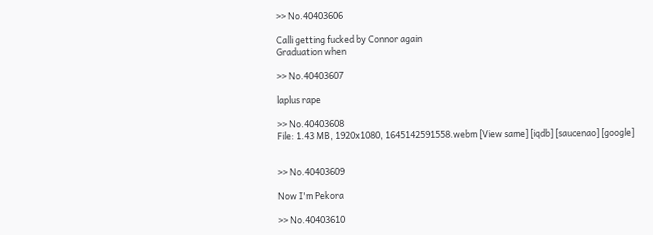>> No.40403606

Calli getting fucked by Connor again
Graduation when

>> No.40403607

laplus rape

>> No.40403608
File: 1.43 MB, 1920x1080, 1645142591558.webm [View same] [iqdb] [saucenao] [google]


>> No.40403609

Now I'm Pekora

>> No.40403610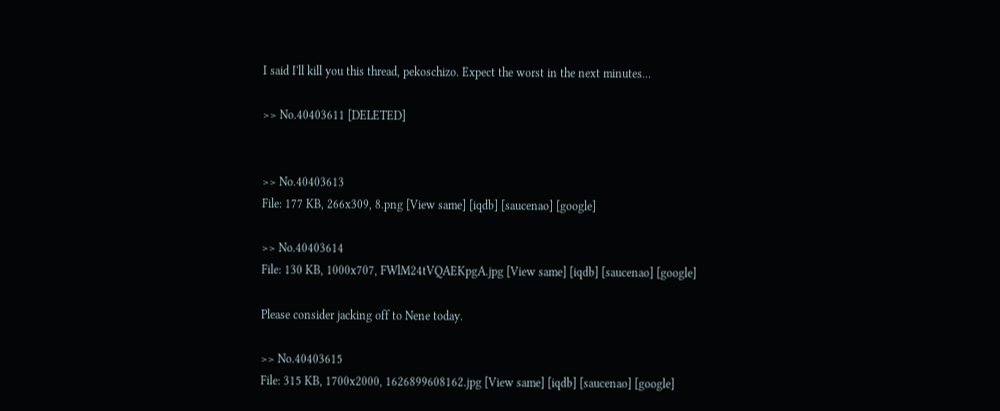I said I'll kill you this thread, pekoschizo. Expect the worst in the next minutes...

>> No.40403611 [DELETED]


>> No.40403613
File: 177 KB, 266x309, 8.png [View same] [iqdb] [saucenao] [google]

>> No.40403614
File: 130 KB, 1000x707, FWlM24tVQAEKpgA.jpg [View same] [iqdb] [saucenao] [google]

Please consider jacking off to Nene today.

>> No.40403615
File: 315 KB, 1700x2000, 1626899608162.jpg [View same] [iqdb] [saucenao] [google]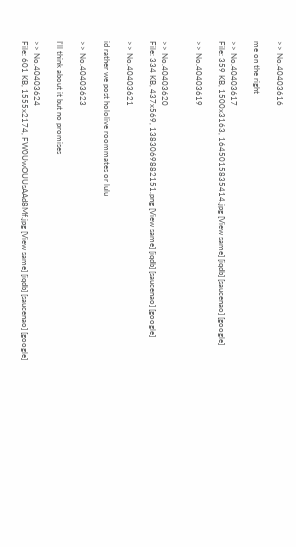>> No.40403616

me on the right

>> No.40403617
File: 359 KB, 1500x3163, 1645015835414.jpg [View same] [iqdb] [saucenao] [google]

>> No.40403619


>> No.40403620
File: 334 KB, 437x569, 1383069882151.png [View same] [iqdb] [saucenao] [google]

>> No.40403621

id rather we post hololive roommates or lulu

>> No.40403623

I'll think about it but no promises

>> No.40403624
File: 601 KB, 1555x2174, FW0UwOUUsAAd8Mf.jpg [View same] [iqdb] [saucenao] [google]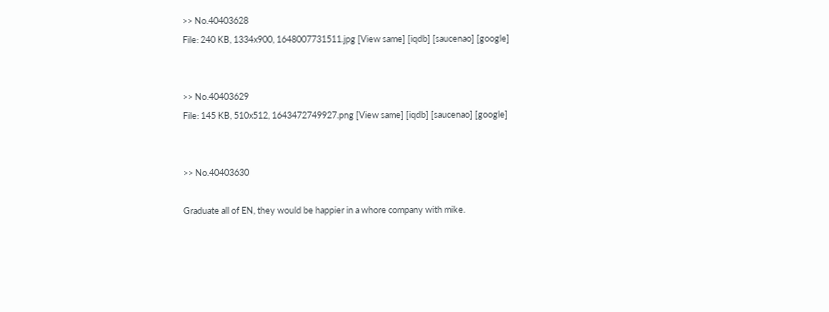>> No.40403628
File: 240 KB, 1334x900, 1648007731511.jpg [View same] [iqdb] [saucenao] [google]


>> No.40403629
File: 145 KB, 510x512, 1643472749927.png [View same] [iqdb] [saucenao] [google]


>> No.40403630

Graduate all of EN, they would be happier in a whore company with mike.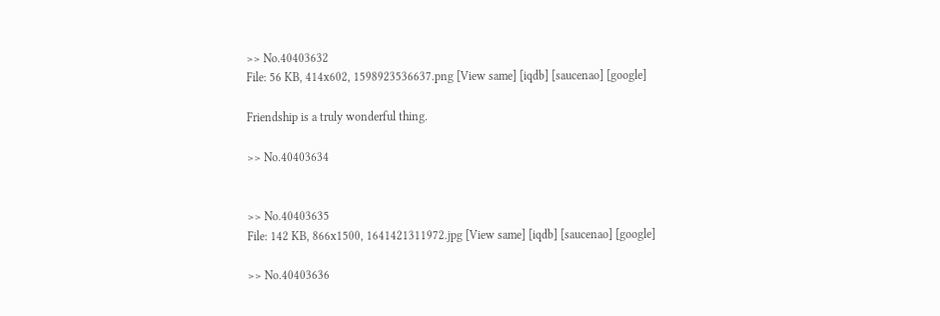>> No.40403632
File: 56 KB, 414x602, 1598923536637.png [View same] [iqdb] [saucenao] [google]

Friendship is a truly wonderful thing.

>> No.40403634


>> No.40403635
File: 142 KB, 866x1500, 1641421311972.jpg [View same] [iqdb] [saucenao] [google]

>> No.40403636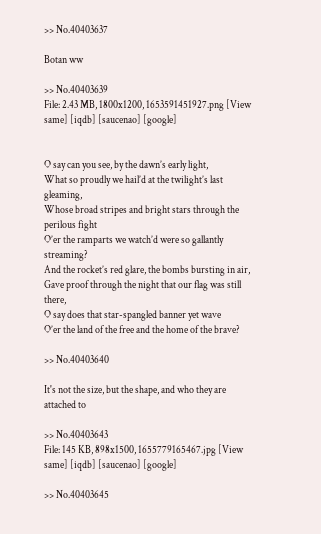>> No.40403637

Botan ww

>> No.40403639
File: 2.43 MB, 1800x1200, 1653591451927.png [View same] [iqdb] [saucenao] [google]


O say can you see, by the dawn’s early light,
What so proudly we hail’d at the twilight’s last gleaming,
Whose broad stripes and bright stars through the perilous fight
O’er the ramparts we watch’d were so gallantly streaming?
And the rocket’s red glare, the bombs bursting in air,
Gave proof through the night that our flag was still there,
O say does that star-spangled banner yet wave
O’er the land of the free and the home of the brave?

>> No.40403640

It's not the size, but the shape, and who they are attached to

>> No.40403643
File: 145 KB, 898x1500, 1655779165467.jpg [View same] [iqdb] [saucenao] [google]

>> No.40403645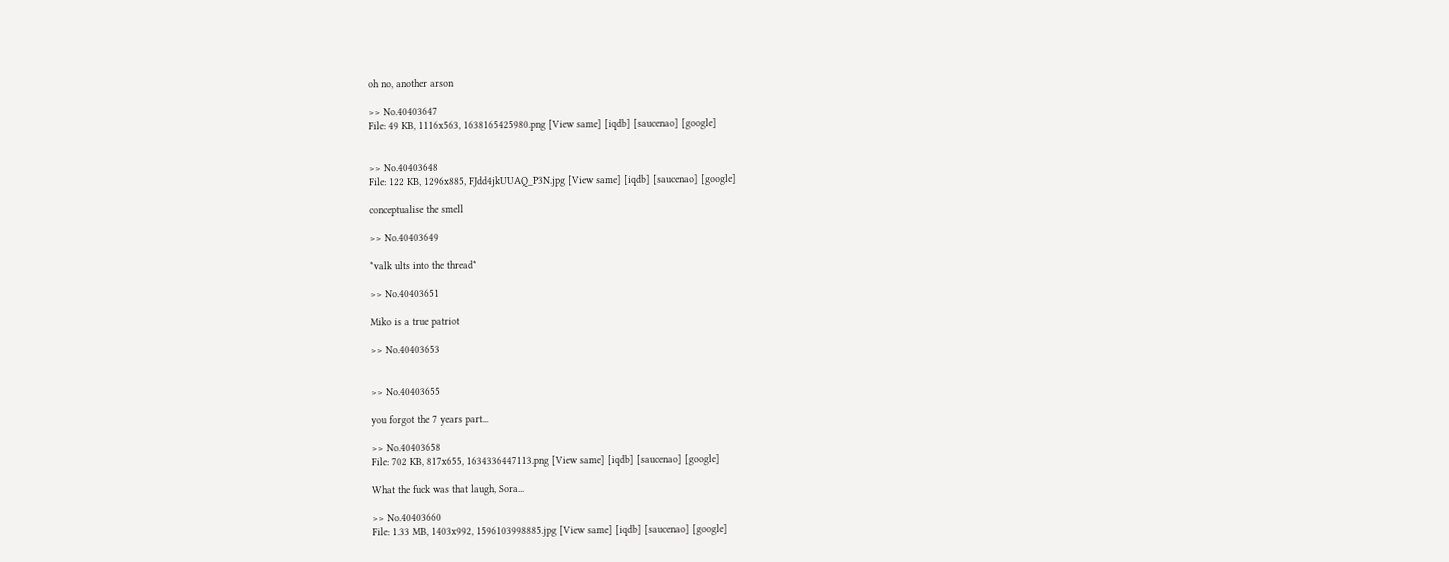oh no, another arson

>> No.40403647
File: 49 KB, 1116x563, 1638165425980.png [View same] [iqdb] [saucenao] [google]


>> No.40403648
File: 122 KB, 1296x885, FJdd4jkUUAQ_P3N.jpg [View same] [iqdb] [saucenao] [google]

conceptualise the smell

>> No.40403649

*valk ults into the thread*

>> No.40403651

Miko is a true patriot

>> No.40403653


>> No.40403655

you forgot the 7 years part...

>> No.40403658
File: 702 KB, 817x655, 1634336447113.png [View same] [iqdb] [saucenao] [google]

What the fuck was that laugh, Sora...

>> No.40403660
File: 1.33 MB, 1403x992, 1596103998885.jpg [View same] [iqdb] [saucenao] [google]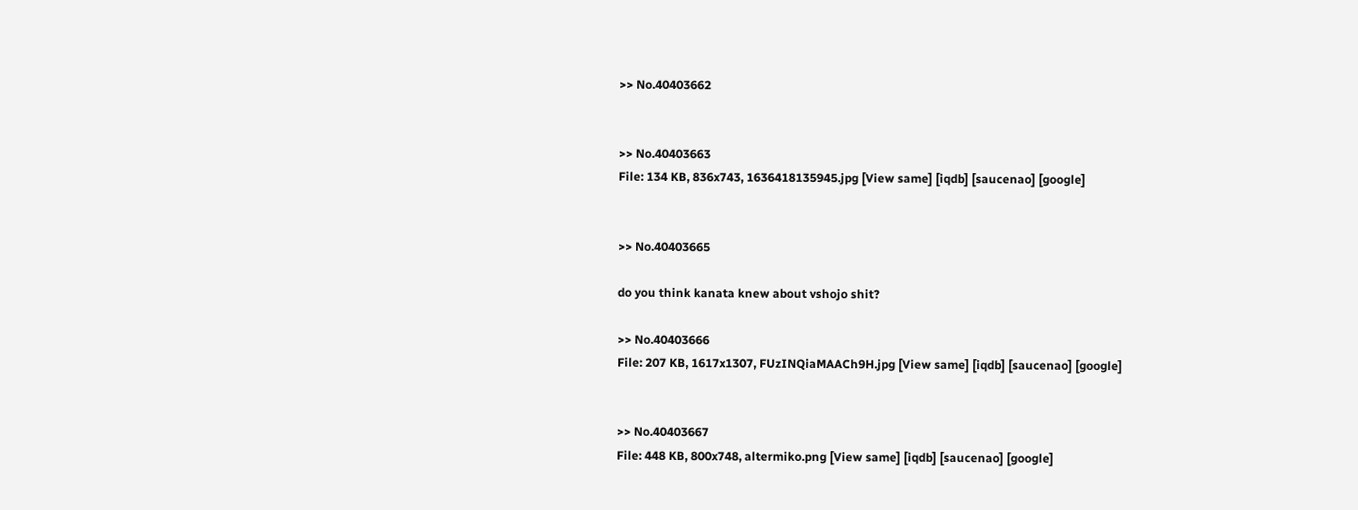>> No.40403662


>> No.40403663
File: 134 KB, 836x743, 1636418135945.jpg [View same] [iqdb] [saucenao] [google]


>> No.40403665

do you think kanata knew about vshojo shit?

>> No.40403666
File: 207 KB, 1617x1307, FUzINQiaMAACh9H.jpg [View same] [iqdb] [saucenao] [google]


>> No.40403667
File: 448 KB, 800x748, altermiko.png [View same] [iqdb] [saucenao] [google]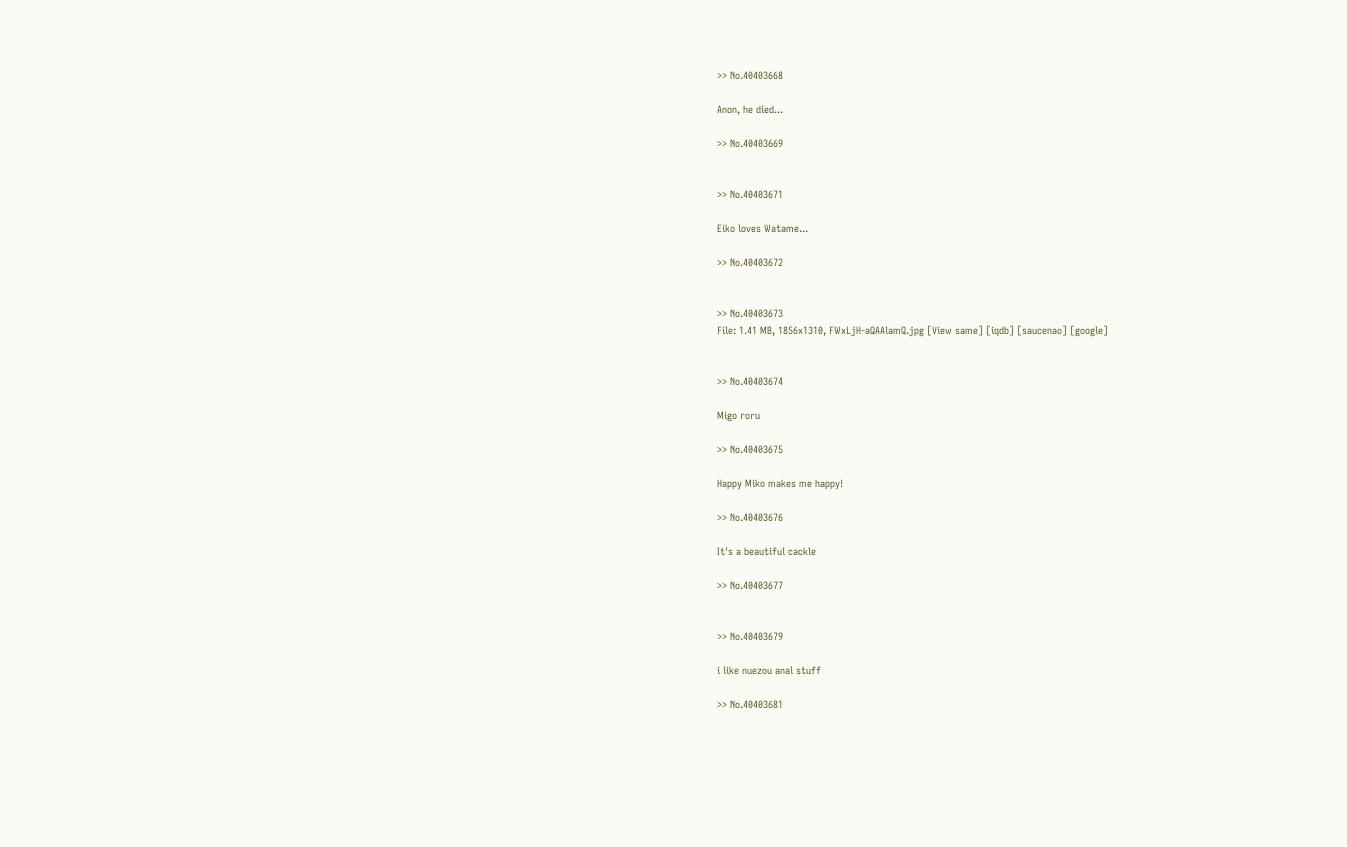>> No.40403668

Anon, he died...

>> No.40403669


>> No.40403671

Eiko loves Watame...

>> No.40403672


>> No.40403673
File: 1.41 MB, 1856x1310, FWxLjH-aQAAlamQ.jpg [View same] [iqdb] [saucenao] [google]


>> No.40403674

Migo roru

>> No.40403675

Happy Miko makes me happy!

>> No.40403676

It's a beautiful cackle

>> No.40403677


>> No.40403679

i like nuezou anal stuff

>> No.40403681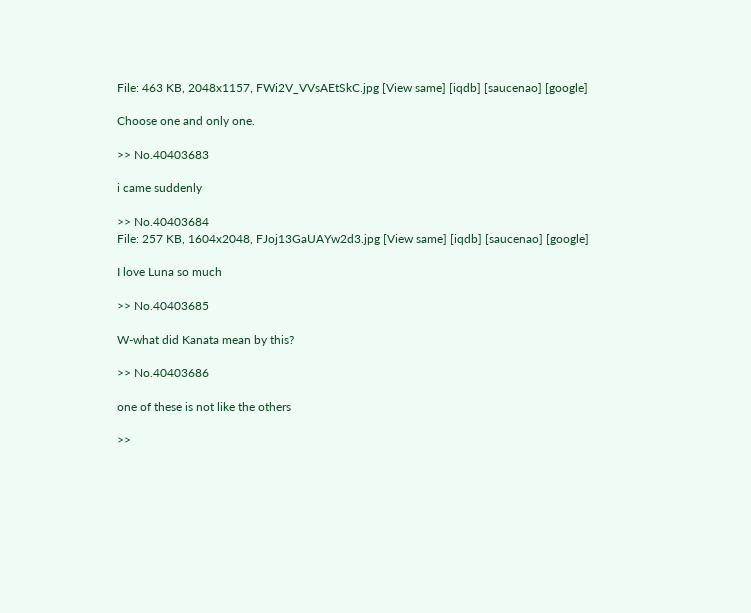File: 463 KB, 2048x1157, FWi2V_VVsAEtSkC.jpg [View same] [iqdb] [saucenao] [google]

Choose one and only one.

>> No.40403683

i came suddenly

>> No.40403684
File: 257 KB, 1604x2048, FJoj13GaUAYw2d3.jpg [View same] [iqdb] [saucenao] [google]

I love Luna so much

>> No.40403685

W-what did Kanata mean by this?

>> No.40403686

one of these is not like the others

>>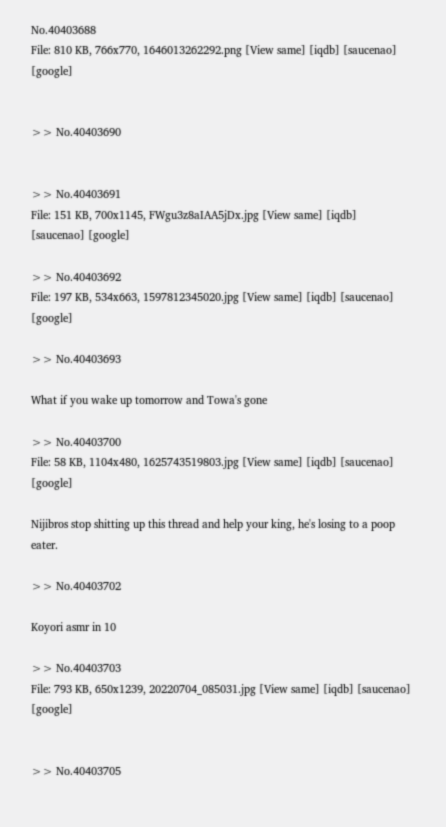No.40403688
File: 810 KB, 766x770, 1646013262292.png [View same] [iqdb] [saucenao] [google]


>> No.40403690


>> No.40403691
File: 151 KB, 700x1145, FWgu3z8aIAA5jDx.jpg [View same] [iqdb] [saucenao] [google]

>> No.40403692
File: 197 KB, 534x663, 1597812345020.jpg [View same] [iqdb] [saucenao] [google]

>> No.40403693

What if you wake up tomorrow and Towa's gone

>> No.40403700
File: 58 KB, 1104x480, 1625743519803.jpg [View same] [iqdb] [saucenao] [google]

Nijibros stop shitting up this thread and help your king, he's losing to a poop eater.

>> No.40403702

Koyori asmr in 10

>> No.40403703
File: 793 KB, 650x1239, 20220704_085031.jpg [View same] [iqdb] [saucenao] [google]


>> No.40403705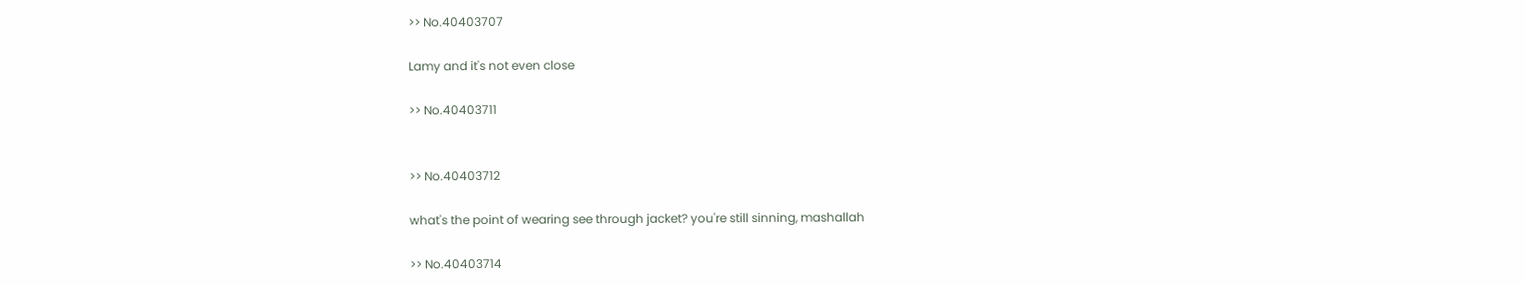>> No.40403707

Lamy and it's not even close

>> No.40403711


>> No.40403712

what's the point of wearing see through jacket? you're still sinning, mashallah

>> No.40403714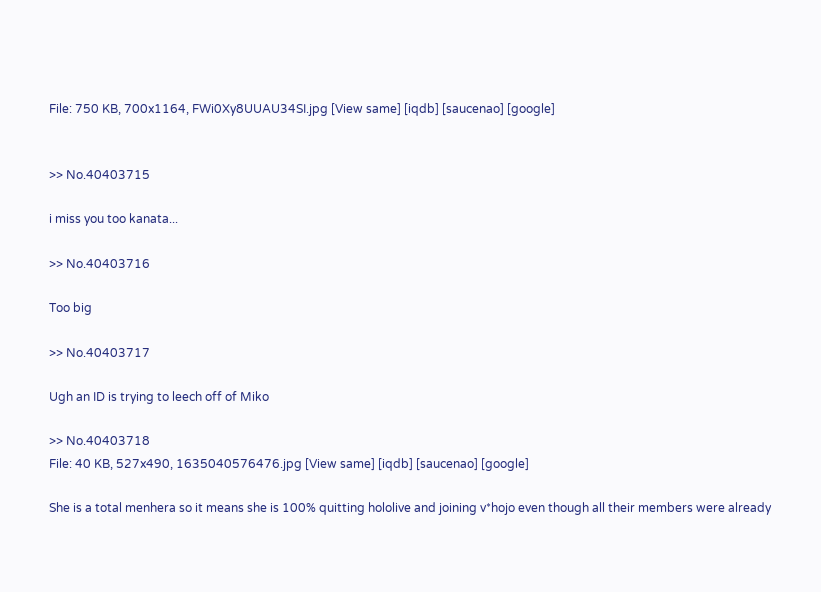File: 750 KB, 700x1164, FWi0Xy8UUAU34SI.jpg [View same] [iqdb] [saucenao] [google]


>> No.40403715

i miss you too kanata...

>> No.40403716

Too big

>> No.40403717

Ugh an ID is trying to leech off of Miko

>> No.40403718
File: 40 KB, 527x490, 1635040576476.jpg [View same] [iqdb] [saucenao] [google]

She is a total menhera so it means she is 100% quitting hololive and joining v*hojo even though all their members were already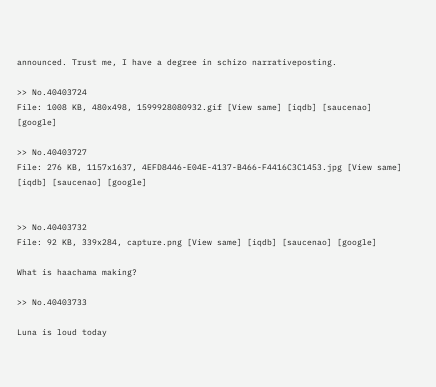announced. Trust me, I have a degree in schizo narrativeposting.

>> No.40403724
File: 1008 KB, 480x498, 1599928080932.gif [View same] [iqdb] [saucenao] [google]

>> No.40403727
File: 276 KB, 1157x1637, 4EFD8446-E04E-4137-B466-F4416C3C1453.jpg [View same] [iqdb] [saucenao] [google]


>> No.40403732
File: 92 KB, 339x284, capture.png [View same] [iqdb] [saucenao] [google]

What is haachama making?

>> No.40403733

Luna is loud today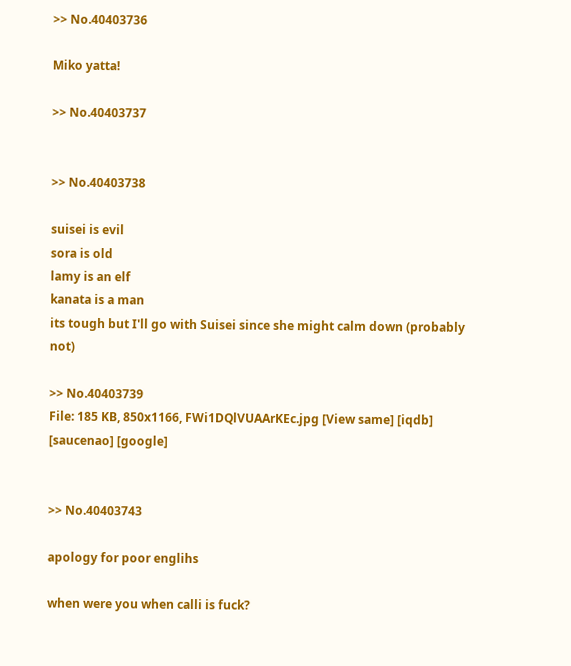>> No.40403736

Miko yatta!

>> No.40403737


>> No.40403738

suisei is evil
sora is old
lamy is an elf
kanata is a man
its tough but I'll go with Suisei since she might calm down (probably not)

>> No.40403739
File: 185 KB, 850x1166, FWi1DQlVUAArKEc.jpg [View same] [iqdb] [saucenao] [google]


>> No.40403743

apology for poor englihs

when were you when calli is fuck?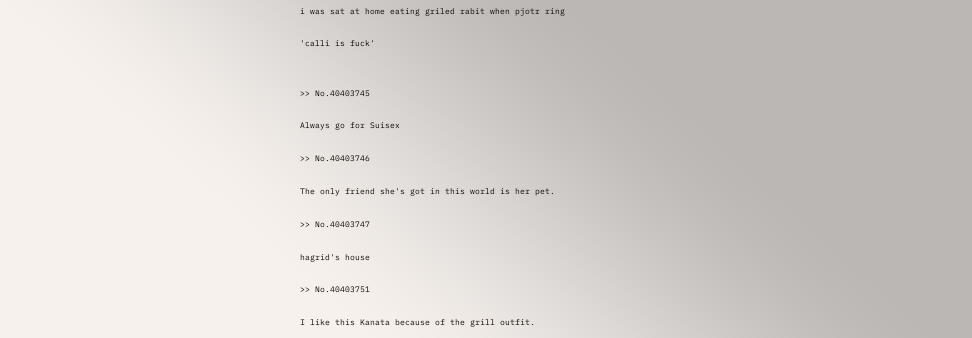i was sat at home eating griled rabit when pjotr ring

'calli is fuck'


>> No.40403745

Always go for Suisex

>> No.40403746

The only friend she's got in this world is her pet.

>> No.40403747

hagrid's house

>> No.40403751

I like this Kanata because of the grill outfit.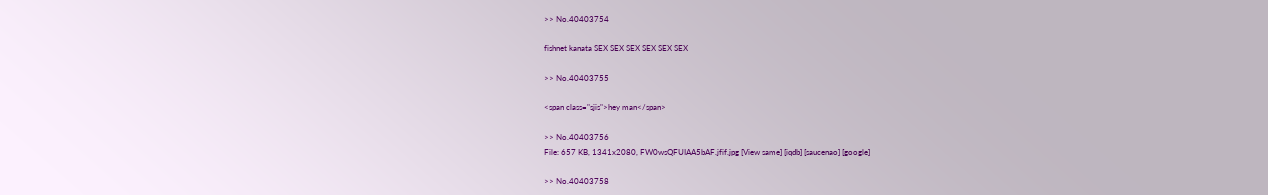>> No.40403754

fishnet kanata SEX SEX SEX SEX SEX SEX

>> No.40403755

<span class="sjis">hey man</span>

>> No.40403756
File: 657 KB, 1341x2080, FW0wsQFUIAA5bAF.jfif.jpg [View same] [iqdb] [saucenao] [google]

>> No.40403758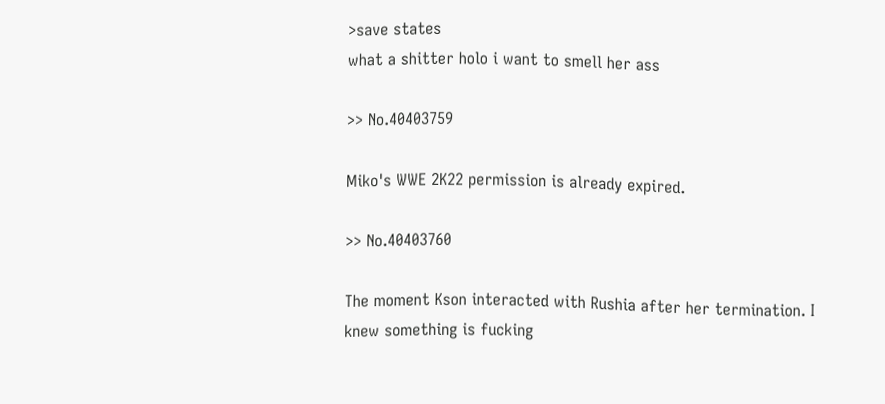>save states
what a shitter holo i want to smell her ass

>> No.40403759

Miko's WWE 2K22 permission is already expired.

>> No.40403760

The moment Kson interacted with Rushia after her termination. I knew something is fucking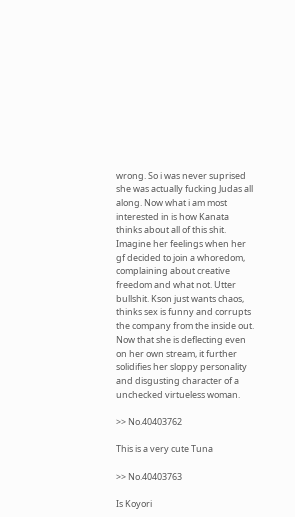wrong. So i was never suprised she was actually fucking Judas all along. Now what i am most interested in is how Kanata thinks about all of this shit. Imagine her feelings when her gf decided to join a whoredom, complaining about creative freedom and what not. Utter bullshit. Kson just wants chaos, thinks sex is funny and corrupts the company from the inside out. Now that she is deflecting even on her own stream, it further solidifies her sloppy personality and disgusting character of a unchecked virtueless woman.

>> No.40403762

This is a very cute Tuna

>> No.40403763

Is Koyori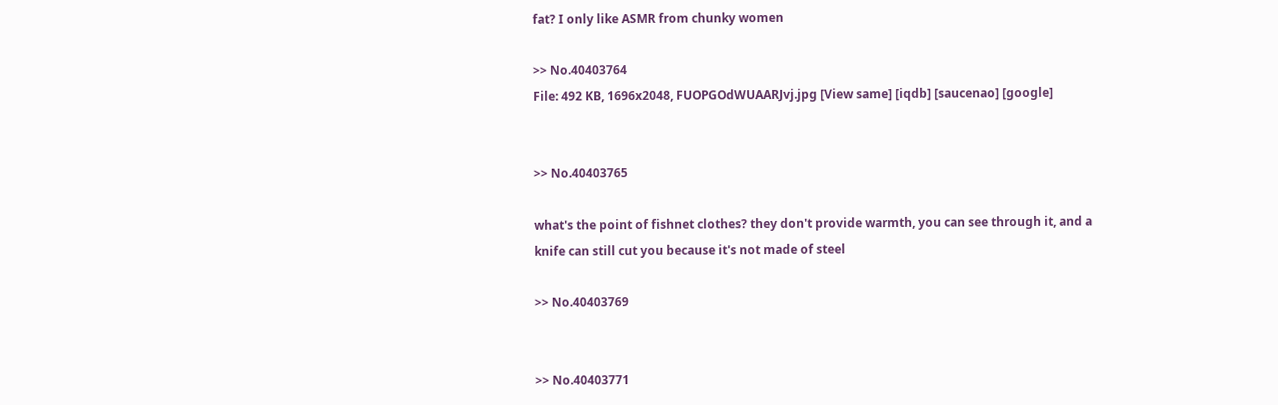fat? I only like ASMR from chunky women

>> No.40403764
File: 492 KB, 1696x2048, FUOPGOdWUAARJvj.jpg [View same] [iqdb] [saucenao] [google]


>> No.40403765

what's the point of fishnet clothes? they don't provide warmth, you can see through it, and a knife can still cut you because it's not made of steel

>> No.40403769


>> No.40403771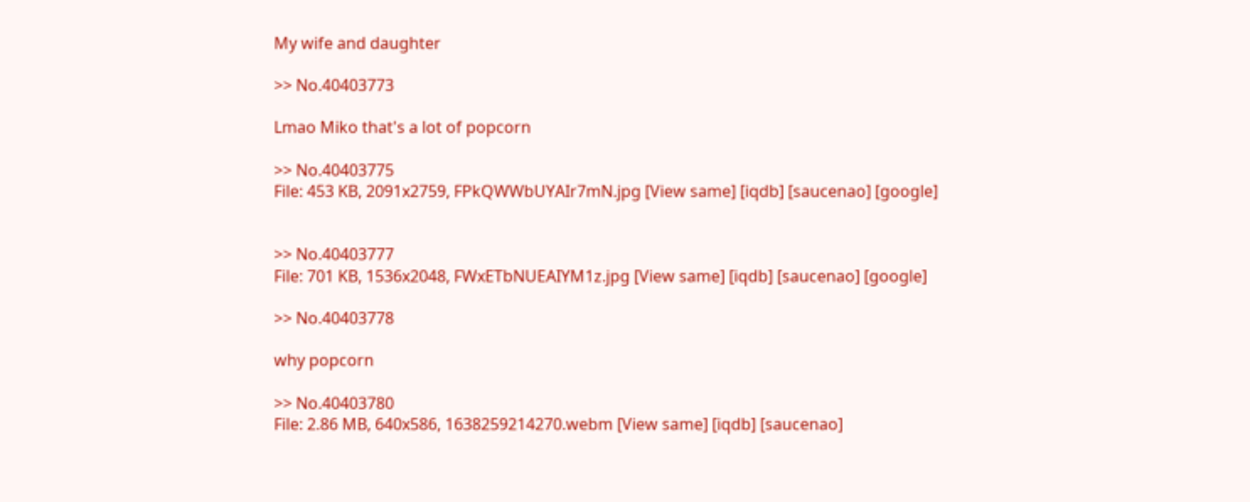My wife and daughter

>> No.40403773

Lmao Miko that's a lot of popcorn

>> No.40403775
File: 453 KB, 2091x2759, FPkQWWbUYAIr7mN.jpg [View same] [iqdb] [saucenao] [google]


>> No.40403777
File: 701 KB, 1536x2048, FWxETbNUEAIYM1z.jpg [View same] [iqdb] [saucenao] [google]

>> No.40403778

why popcorn

>> No.40403780
File: 2.86 MB, 640x586, 1638259214270.webm [View same] [iqdb] [saucenao]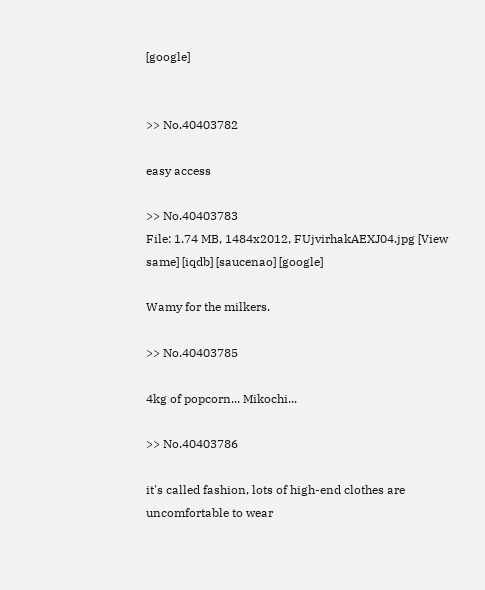[google]


>> No.40403782

easy access

>> No.40403783
File: 1.74 MB, 1484x2012, FUjvirhakAEXJ04.jpg [View same] [iqdb] [saucenao] [google]

Wamy for the milkers.

>> No.40403785

4kg of popcorn... Mikochi...

>> No.40403786

it's called fashion, lots of high-end clothes are uncomfortable to wear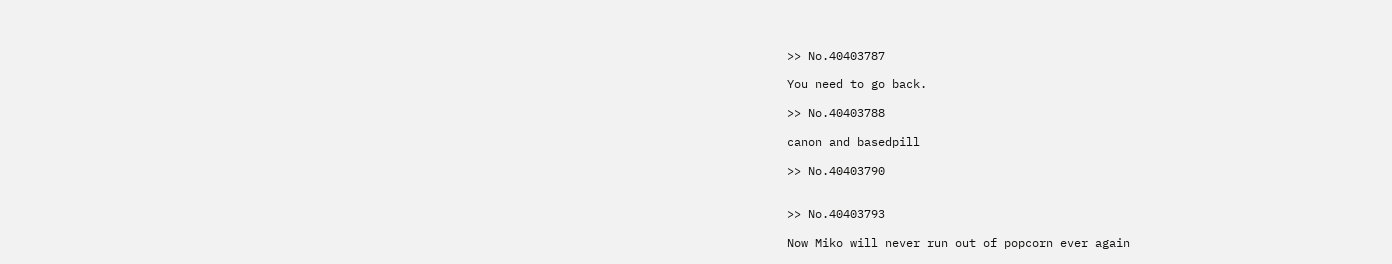>> No.40403787

You need to go back.

>> No.40403788

canon and basedpill

>> No.40403790


>> No.40403793

Now Miko will never run out of popcorn ever again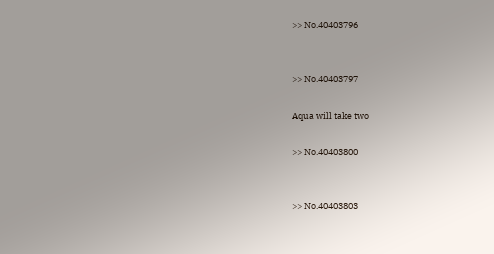>> No.40403796


>> No.40403797

Aqua will take two

>> No.40403800


>> No.40403803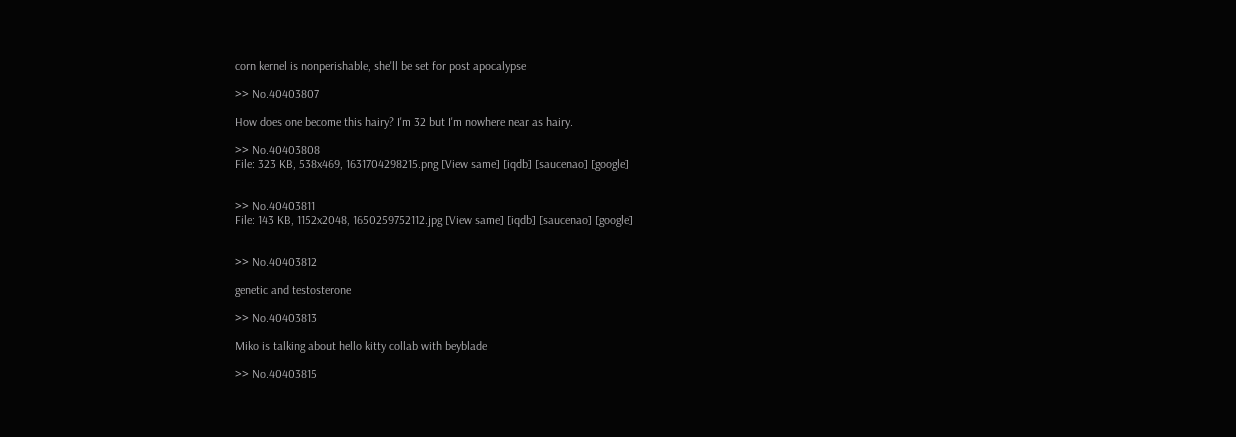corn kernel is nonperishable, she'll be set for post apocalypse

>> No.40403807

How does one become this hairy? I'm 32 but I'm nowhere near as hairy.

>> No.40403808
File: 323 KB, 538x469, 1631704298215.png [View same] [iqdb] [saucenao] [google]


>> No.40403811
File: 143 KB, 1152x2048, 1650259752112.jpg [View same] [iqdb] [saucenao] [google]


>> No.40403812

genetic and testosterone

>> No.40403813

Miko is talking about hello kitty collab with beyblade

>> No.40403815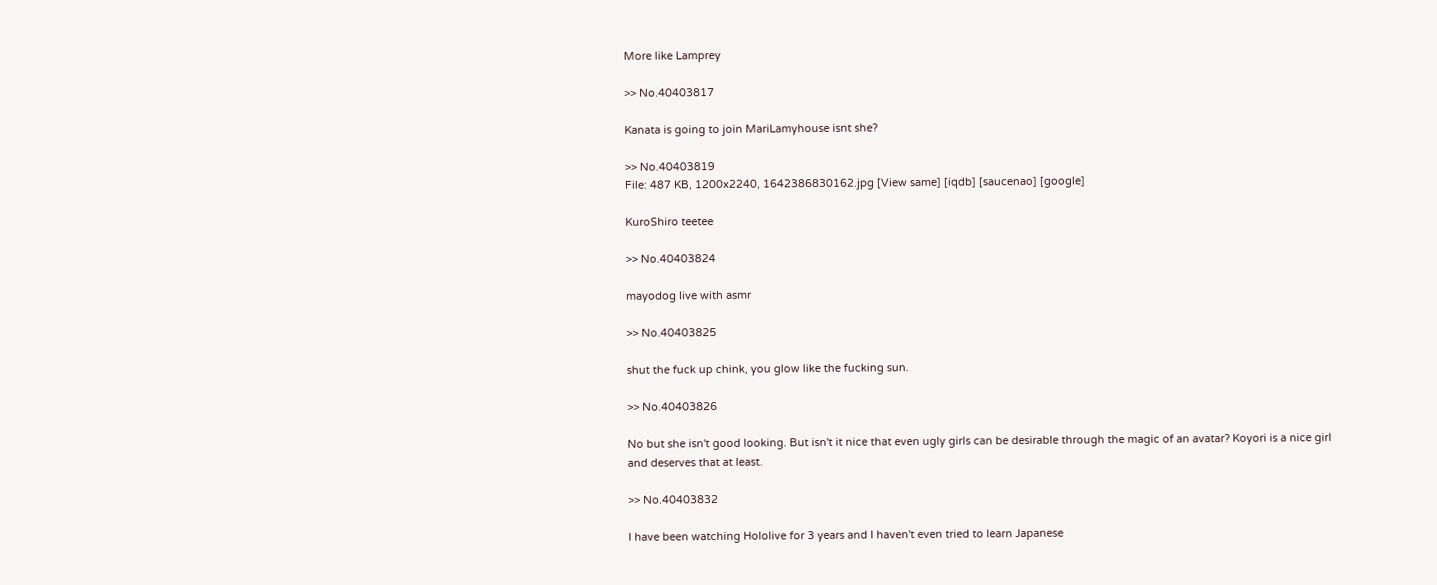More like Lamprey

>> No.40403817

Kanata is going to join MariLamyhouse isnt she?

>> No.40403819
File: 487 KB, 1200x2240, 1642386830162.jpg [View same] [iqdb] [saucenao] [google]

KuroShiro teetee

>> No.40403824

mayodog live with asmr

>> No.40403825

shut the fuck up chink, you glow like the fucking sun.

>> No.40403826

No but she isn't good looking. But isn't it nice that even ugly girls can be desirable through the magic of an avatar? Koyori is a nice girl and deserves that at least.

>> No.40403832

I have been watching Hololive for 3 years and I haven't even tried to learn Japanese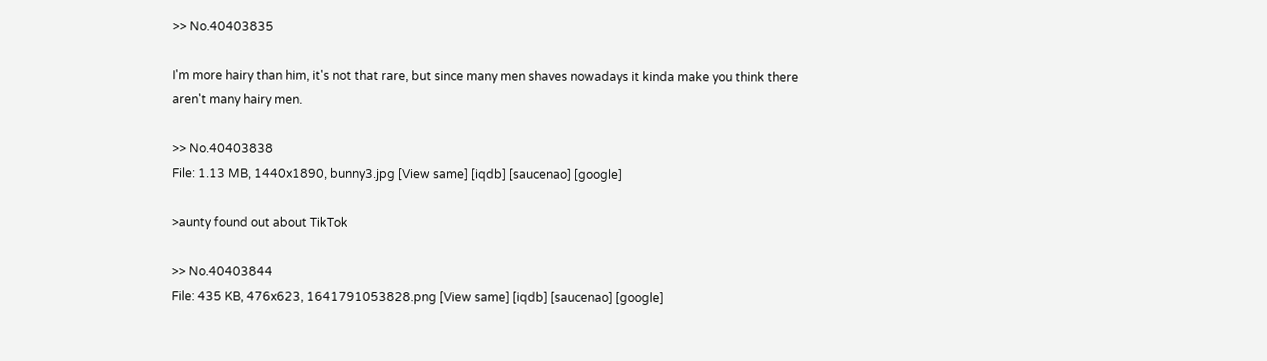>> No.40403835

I'm more hairy than him, it's not that rare, but since many men shaves nowadays it kinda make you think there aren't many hairy men.

>> No.40403838
File: 1.13 MB, 1440x1890, bunny3.jpg [View same] [iqdb] [saucenao] [google]

>aunty found out about TikTok

>> No.40403844
File: 435 KB, 476x623, 1641791053828.png [View same] [iqdb] [saucenao] [google]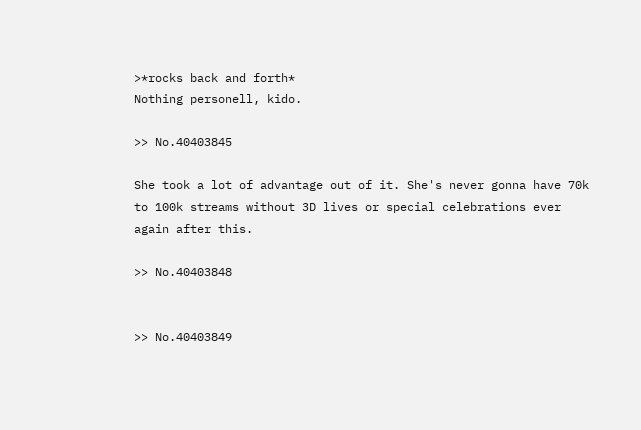>*rocks back and forth*
Nothing personell, kido.

>> No.40403845

She took a lot of advantage out of it. She's never gonna have 70k to 100k streams without 3D lives or special celebrations ever again after this.

>> No.40403848


>> No.40403849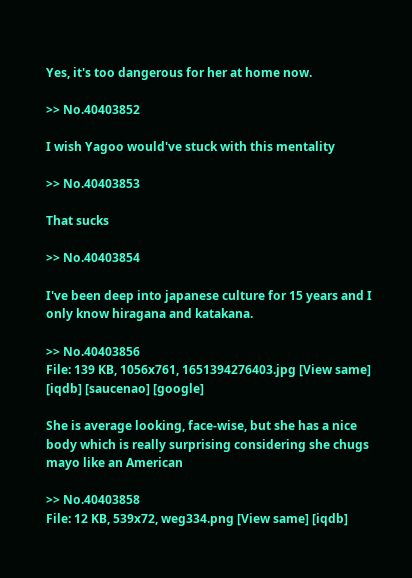Yes, it's too dangerous for her at home now.

>> No.40403852

I wish Yagoo would've stuck with this mentality

>> No.40403853

That sucks

>> No.40403854

I've been deep into japanese culture for 15 years and I only know hiragana and katakana.

>> No.40403856
File: 139 KB, 1056x761, 1651394276403.jpg [View same] [iqdb] [saucenao] [google]

She is average looking, face-wise, but she has a nice body which is really surprising considering she chugs mayo like an American

>> No.40403858
File: 12 KB, 539x72, weg334.png [View same] [iqdb]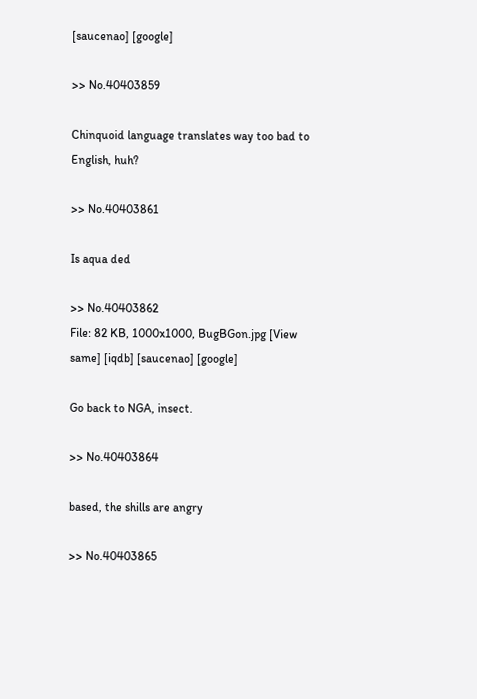[saucenao] [google]

>> No.40403859

Chinquoid language translates way too bad to English, huh?

>> No.40403861

Is aqua ded

>> No.40403862
File: 82 KB, 1000x1000, BugBGon.jpg [View same] [iqdb] [saucenao] [google]

Go back to NGA, insect.

>> No.40403864

based, the shills are angry

>> No.40403865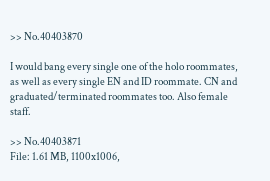>> No.40403870

I would bang every single one of the holo roommates, as well as every single EN and ID roommate. CN and graduated/terminated roommates too. Also female staff.

>> No.40403871
File: 1.61 MB, 1100x1006,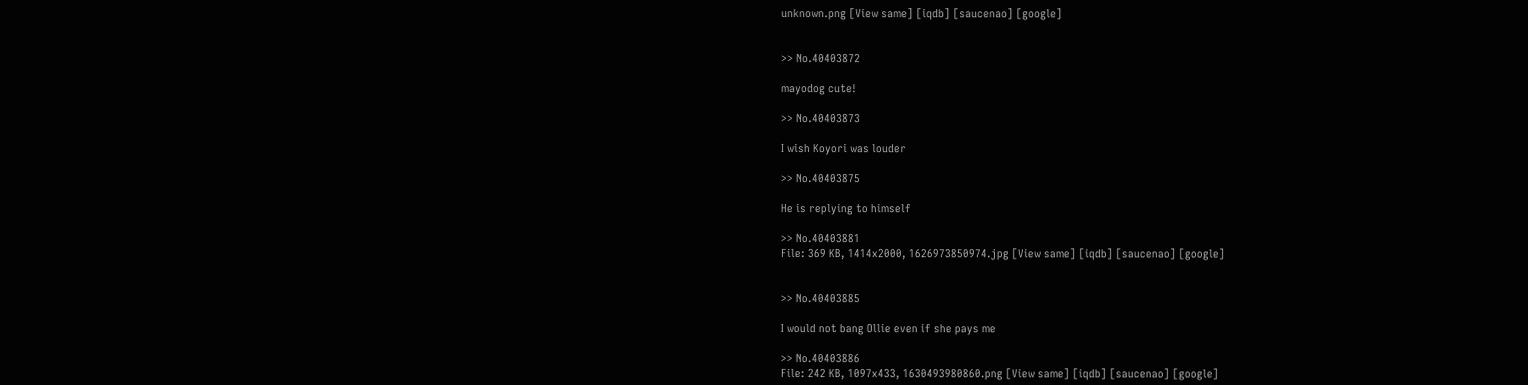unknown.png [View same] [iqdb] [saucenao] [google]


>> No.40403872

mayodog cute!

>> No.40403873

I wish Koyori was louder

>> No.40403875

He is replying to himself

>> No.40403881
File: 369 KB, 1414x2000, 1626973850974.jpg [View same] [iqdb] [saucenao] [google]


>> No.40403885

I would not bang Ollie even if she pays me

>> No.40403886
File: 242 KB, 1097x433, 1630493980860.png [View same] [iqdb] [saucenao] [google]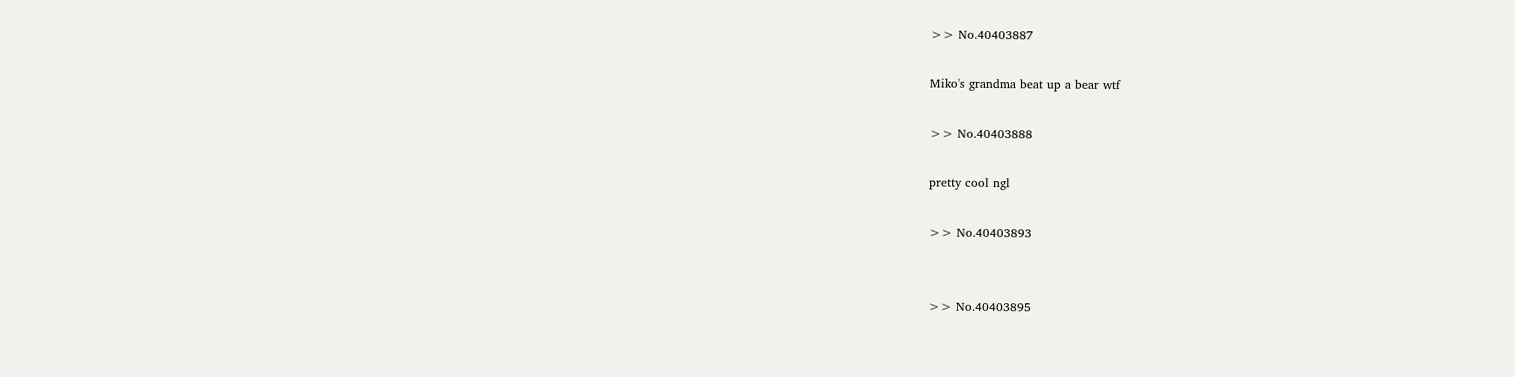>> No.40403887

Miko's grandma beat up a bear wtf

>> No.40403888

pretty cool ngl

>> No.40403893


>> No.40403895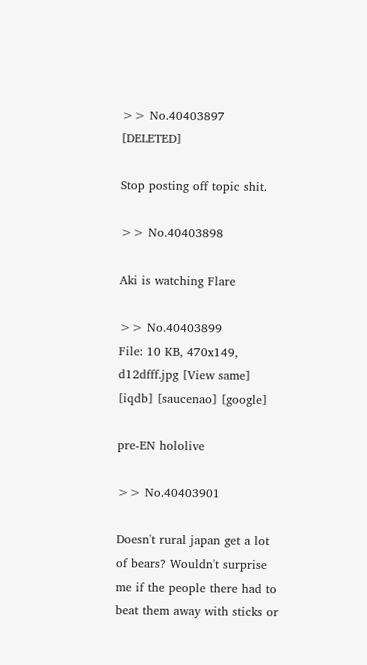>> No.40403897 [DELETED]

Stop posting off topic shit.

>> No.40403898

Aki is watching Flare

>> No.40403899
File: 10 KB, 470x149, d12dfff.jpg [View same] [iqdb] [saucenao] [google]

pre-EN hololive

>> No.40403901

Doesn't rural japan get a lot of bears? Wouldn't surprise me if the people there had to beat them away with sticks or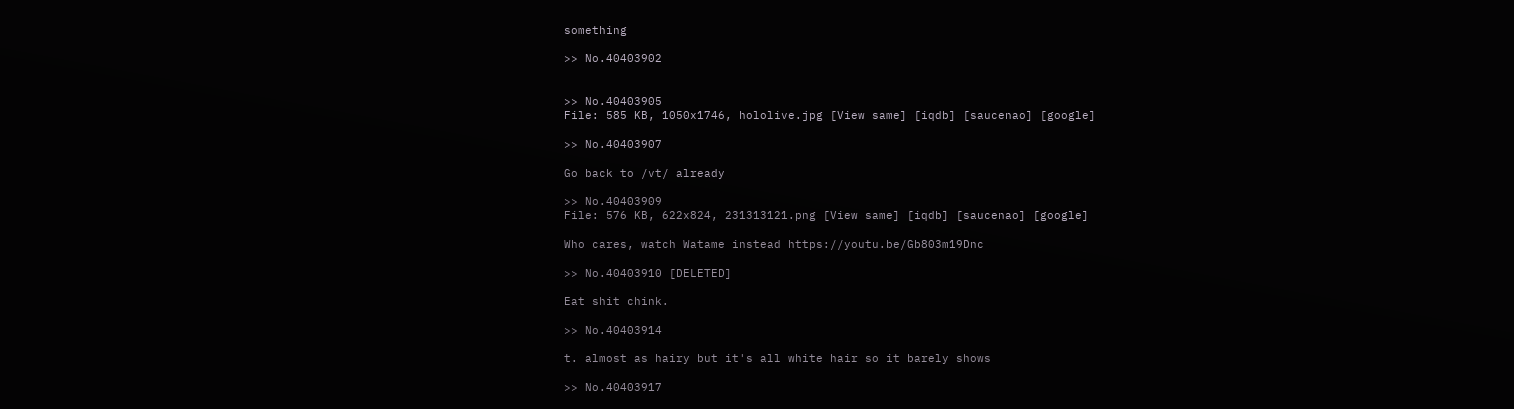something

>> No.40403902


>> No.40403905
File: 585 KB, 1050x1746, hololive.jpg [View same] [iqdb] [saucenao] [google]

>> No.40403907

Go back to /vt/ already

>> No.40403909
File: 576 KB, 622x824, 231313121.png [View same] [iqdb] [saucenao] [google]

Who cares, watch Watame instead https://youtu.be/Gb803m19Dnc

>> No.40403910 [DELETED]

Eat shit chink.

>> No.40403914

t. almost as hairy but it's all white hair so it barely shows

>> No.40403917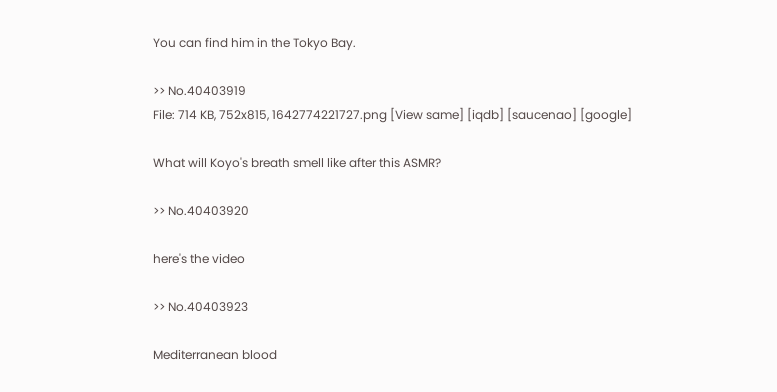You can find him in the Tokyo Bay.

>> No.40403919
File: 714 KB, 752x815, 1642774221727.png [View same] [iqdb] [saucenao] [google]

What will Koyo's breath smell like after this ASMR?

>> No.40403920

here's the video

>> No.40403923

Mediterranean blood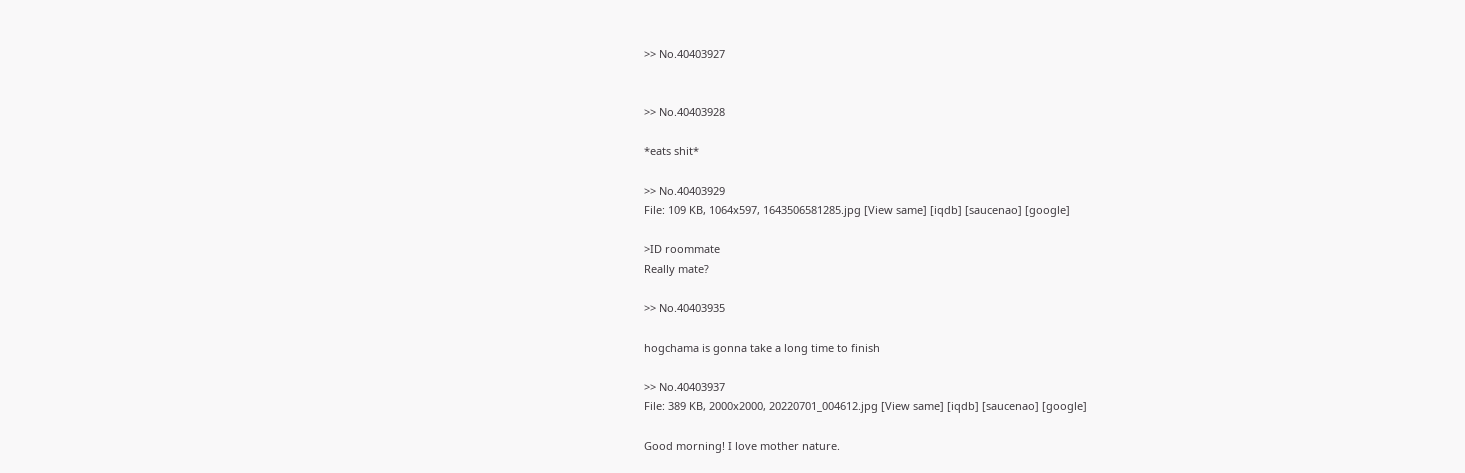>> No.40403927


>> No.40403928

*eats shit*

>> No.40403929
File: 109 KB, 1064x597, 1643506581285.jpg [View same] [iqdb] [saucenao] [google]

>ID roommate
Really mate?

>> No.40403935

hogchama is gonna take a long time to finish

>> No.40403937
File: 389 KB, 2000x2000, 20220701_004612.jpg [View same] [iqdb] [saucenao] [google]

Good morning! I love mother nature.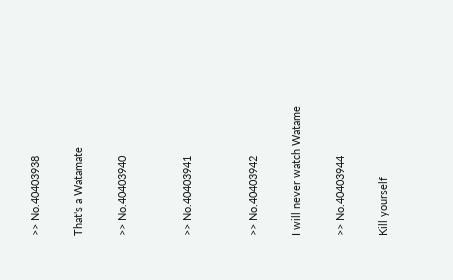>> No.40403938

That's a Watamate

>> No.40403940


>> No.40403941


>> No.40403942

I will never watch Watame

>> No.40403944

Kill yourself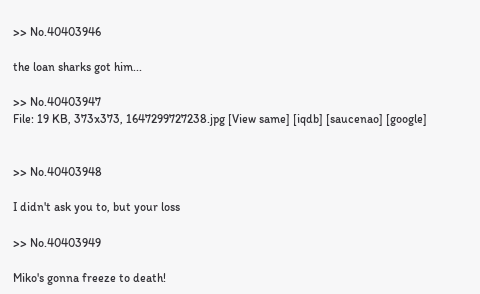>> No.40403946

the loan sharks got him...

>> No.40403947
File: 19 KB, 373x373, 1647299727238.jpg [View same] [iqdb] [saucenao] [google]


>> No.40403948

I didn't ask you to, but your loss

>> No.40403949

Miko's gonna freeze to death!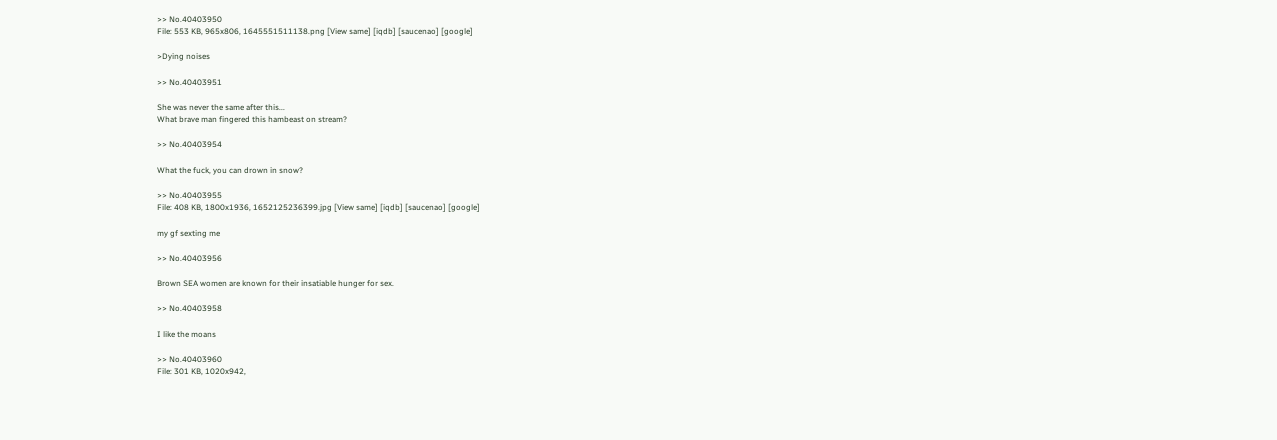>> No.40403950
File: 553 KB, 965x806, 1645551511138.png [View same] [iqdb] [saucenao] [google]

>Dying noises

>> No.40403951

She was never the same after this...
What brave man fingered this hambeast on stream?

>> No.40403954

What the fuck, you can drown in snow?

>> No.40403955
File: 408 KB, 1800x1936, 1652125236399.jpg [View same] [iqdb] [saucenao] [google]

my gf sexting me

>> No.40403956

Brown SEA women are known for their insatiable hunger for sex.

>> No.40403958

I like the moans

>> No.40403960
File: 301 KB, 1020x942,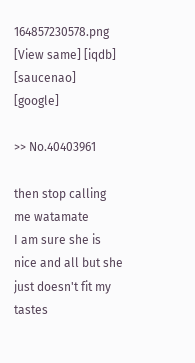164857230578.png [View same] [iqdb] [saucenao] [google]

>> No.40403961

then stop calling me watamate
I am sure she is nice and all but she just doesn't fit my tastes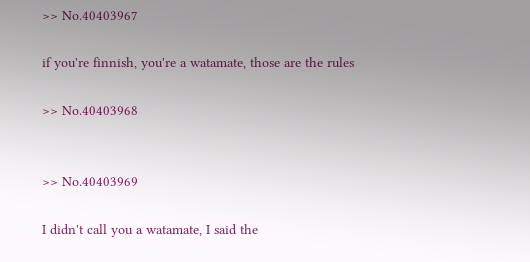>> No.40403967

if you're finnish, you're a watamate, those are the rules

>> No.40403968


>> No.40403969

I didn't call you a watamate, I said the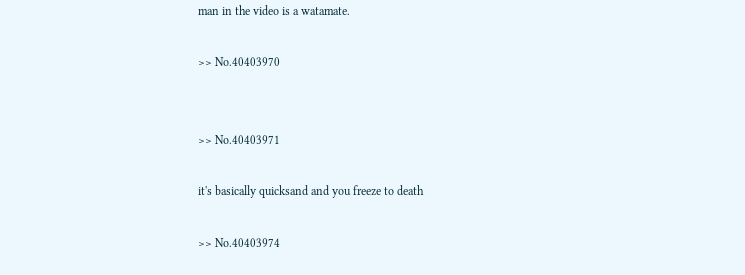man in the video is a watamate.

>> No.40403970


>> No.40403971

it's basically quicksand and you freeze to death

>> No.40403974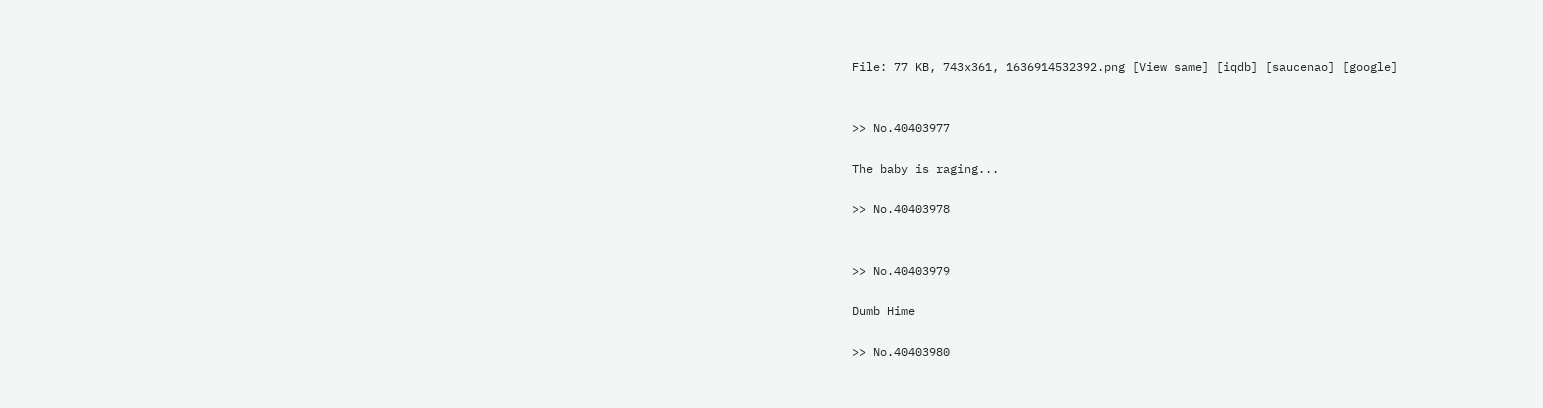File: 77 KB, 743x361, 1636914532392.png [View same] [iqdb] [saucenao] [google]


>> No.40403977

The baby is raging...

>> No.40403978


>> No.40403979

Dumb Hime

>> No.40403980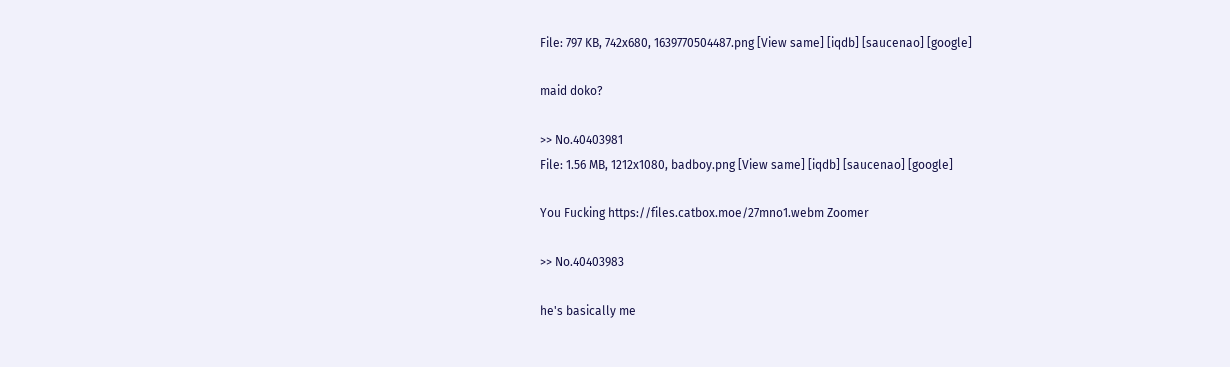File: 797 KB, 742x680, 1639770504487.png [View same] [iqdb] [saucenao] [google]

maid doko?

>> No.40403981
File: 1.56 MB, 1212x1080, badboy.png [View same] [iqdb] [saucenao] [google]

You Fucking https://files.catbox.moe/27mno1.webm Zoomer

>> No.40403983

he's basically me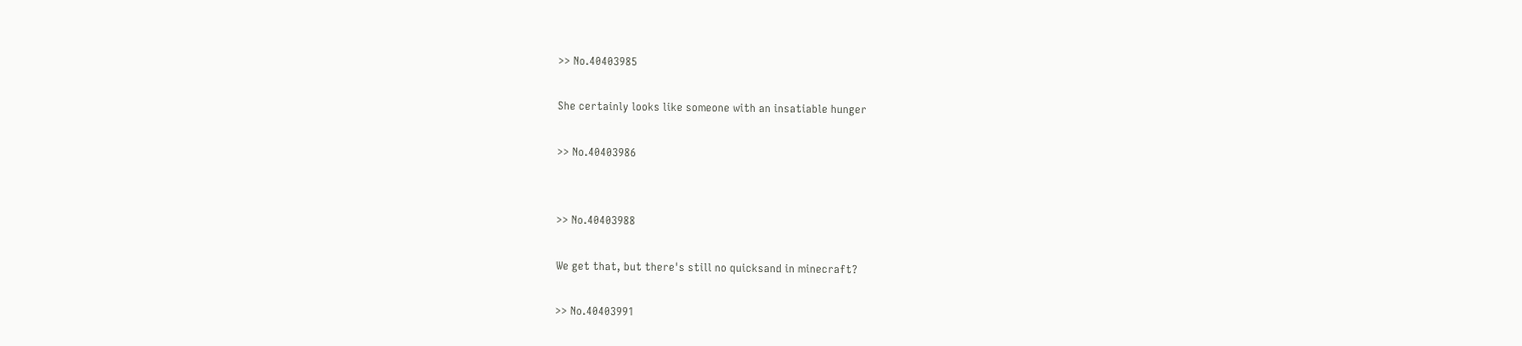>> No.40403985

She certainly looks like someone with an insatiable hunger

>> No.40403986


>> No.40403988

We get that, but there's still no quicksand in minecraft?

>> No.40403991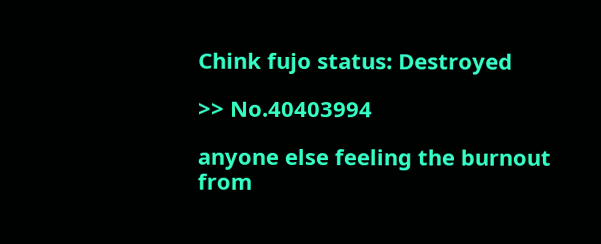Chink fujo status: Destroyed

>> No.40403994

anyone else feeling the burnout from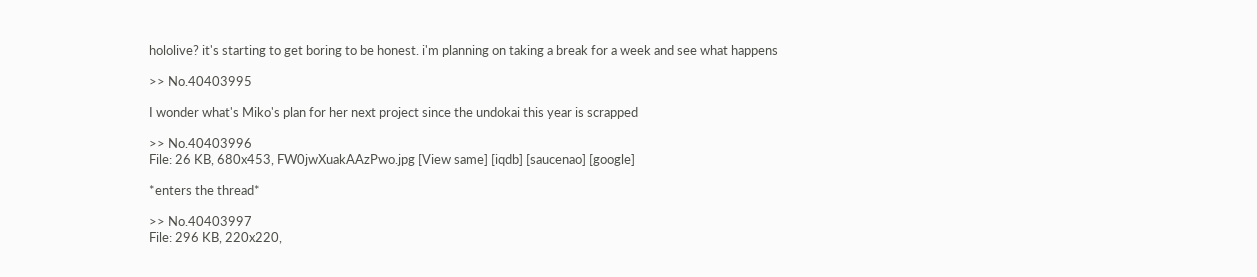hololive? it's starting to get boring to be honest. i'm planning on taking a break for a week and see what happens

>> No.40403995

I wonder what's Miko's plan for her next project since the undokai this year is scrapped

>> No.40403996
File: 26 KB, 680x453, FW0jwXuakAAzPwo.jpg [View same] [iqdb] [saucenao] [google]

*enters the thread*

>> No.40403997
File: 296 KB, 220x220,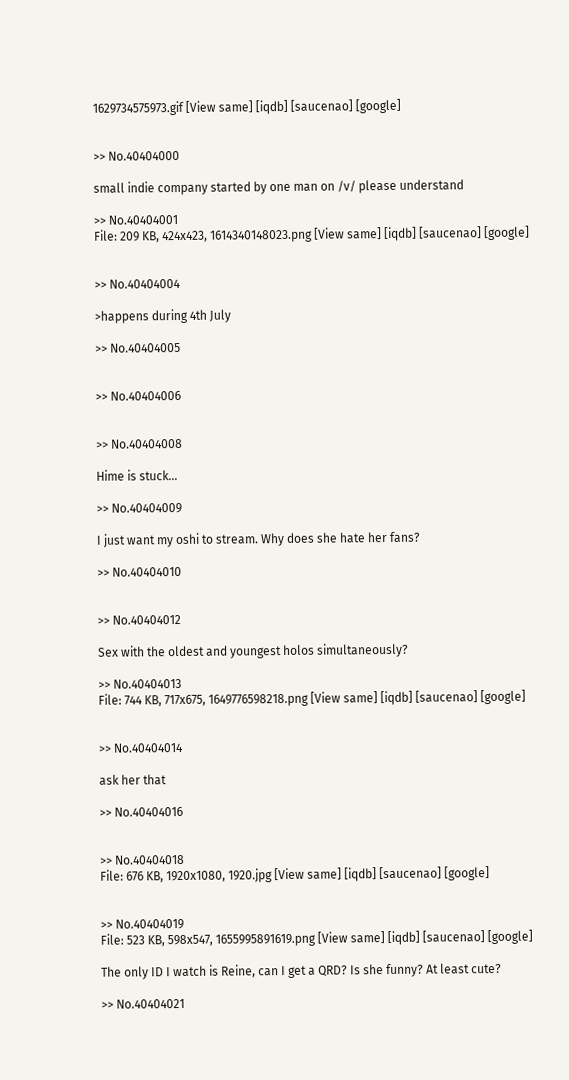1629734575973.gif [View same] [iqdb] [saucenao] [google]


>> No.40404000

small indie company started by one man on /v/ please understand

>> No.40404001
File: 209 KB, 424x423, 1614340148023.png [View same] [iqdb] [saucenao] [google]


>> No.40404004

>happens during 4th July

>> No.40404005


>> No.40404006


>> No.40404008

Hime is stuck...

>> No.40404009

I just want my oshi to stream. Why does she hate her fans?

>> No.40404010


>> No.40404012

Sex with the oldest and youngest holos simultaneously?

>> No.40404013
File: 744 KB, 717x675, 1649776598218.png [View same] [iqdb] [saucenao] [google]


>> No.40404014

ask her that

>> No.40404016


>> No.40404018
File: 676 KB, 1920x1080, 1920.jpg [View same] [iqdb] [saucenao] [google]


>> No.40404019
File: 523 KB, 598x547, 1655995891619.png [View same] [iqdb] [saucenao] [google]

The only ID I watch is Reine, can I get a QRD? Is she funny? At least cute?

>> No.40404021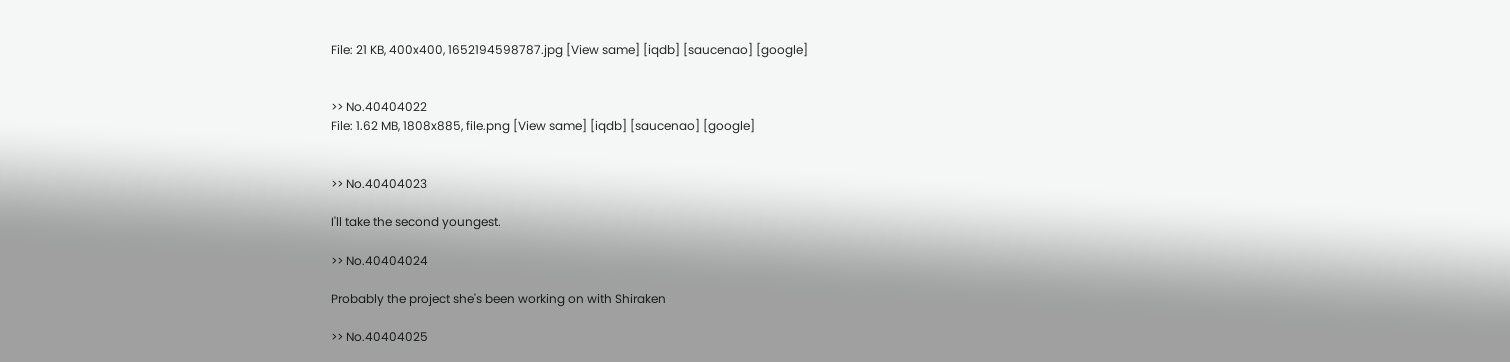File: 21 KB, 400x400, 1652194598787.jpg [View same] [iqdb] [saucenao] [google]


>> No.40404022
File: 1.62 MB, 1808x885, file.png [View same] [iqdb] [saucenao] [google]


>> No.40404023

I'll take the second youngest.

>> No.40404024

Probably the project she's been working on with Shiraken

>> No.40404025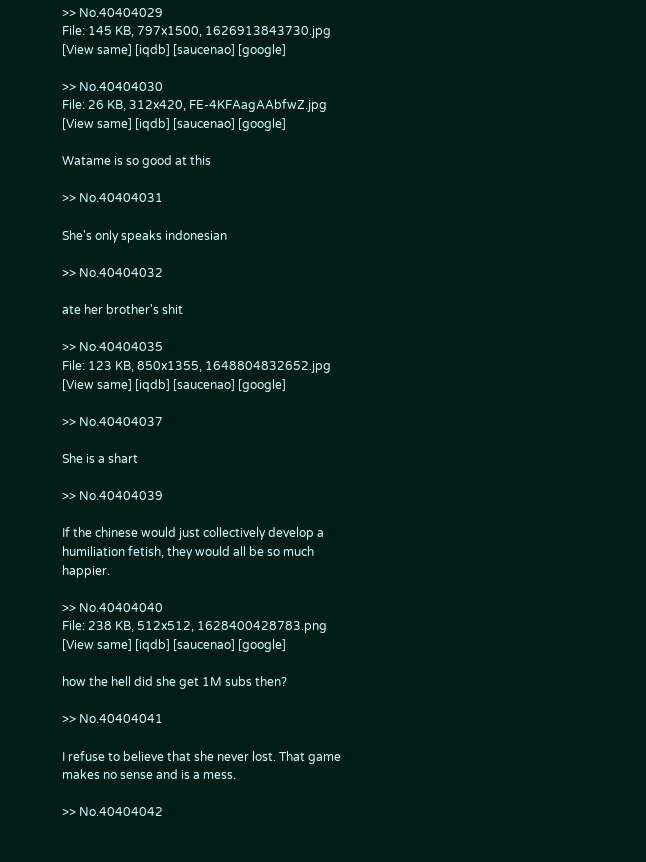>> No.40404029
File: 145 KB, 797x1500, 1626913843730.jpg [View same] [iqdb] [saucenao] [google]

>> No.40404030
File: 26 KB, 312x420, FE-4KFAagAAbfwZ.jpg [View same] [iqdb] [saucenao] [google]

Watame is so good at this

>> No.40404031

She's only speaks indonesian

>> No.40404032

ate her brother's shit

>> No.40404035
File: 123 KB, 850x1355, 1648804832652.jpg [View same] [iqdb] [saucenao] [google]

>> No.40404037

She is a shart

>> No.40404039

If the chinese would just collectively develop a humiliation fetish, they would all be so much happier.

>> No.40404040
File: 238 KB, 512x512, 1628400428783.png [View same] [iqdb] [saucenao] [google]

how the hell did she get 1M subs then?

>> No.40404041

I refuse to believe that she never lost. That game makes no sense and is a mess.

>> No.40404042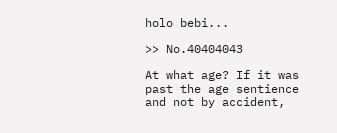holo bebi...

>> No.40404043

At what age? If it was past the age sentience and not by accident,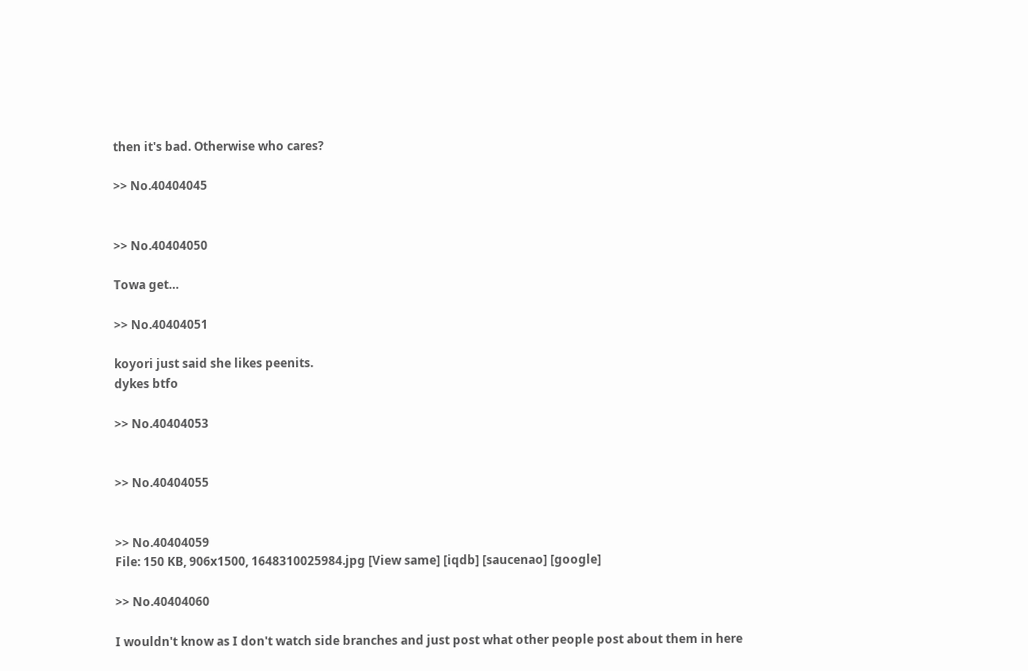then it's bad. Otherwise who cares?

>> No.40404045


>> No.40404050

Towa get…

>> No.40404051

koyori just said she likes peenits.
dykes btfo

>> No.40404053


>> No.40404055


>> No.40404059
File: 150 KB, 906x1500, 1648310025984.jpg [View same] [iqdb] [saucenao] [google]

>> No.40404060

I wouldn't know as I don't watch side branches and just post what other people post about them in here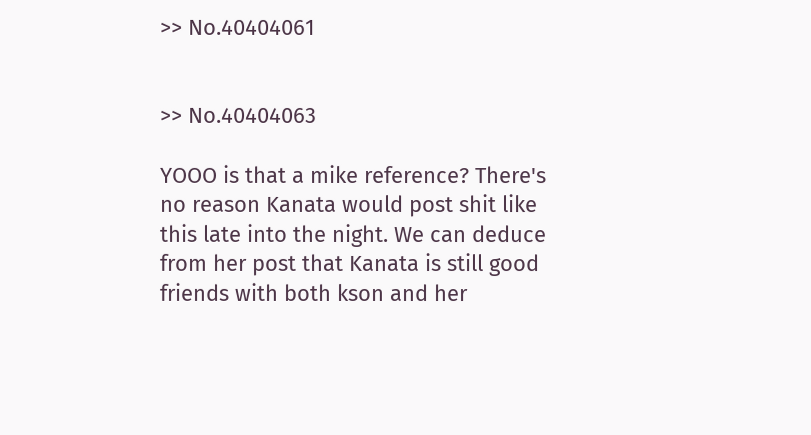>> No.40404061


>> No.40404063

YOOO is that a mike reference? There's no reason Kanata would post shit like this late into the night. We can deduce from her post that Kanata is still good friends with both kson and her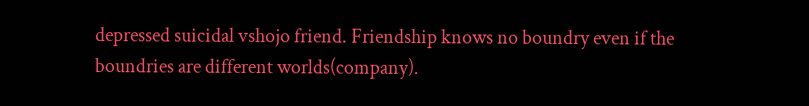depressed suicidal vshojo friend. Friendship knows no boundry even if the boundries are different worlds(company).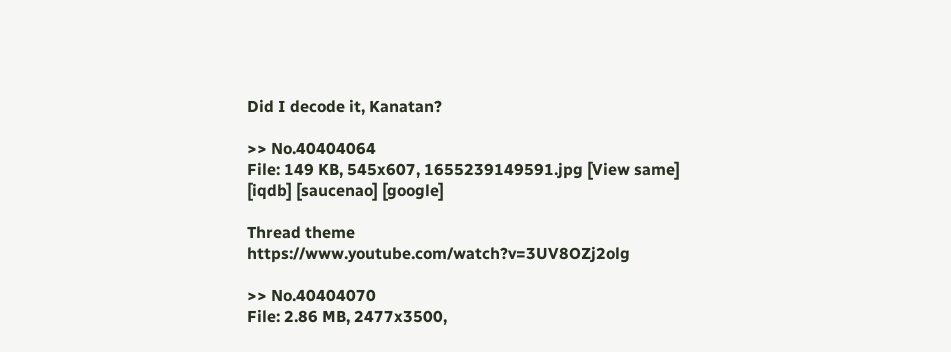Did I decode it, Kanatan?

>> No.40404064
File: 149 KB, 545x607, 1655239149591.jpg [View same] [iqdb] [saucenao] [google]

Thread theme https://www.youtube.com/watch?v=3UV8OZj2olg

>> No.40404070
File: 2.86 MB, 2477x3500,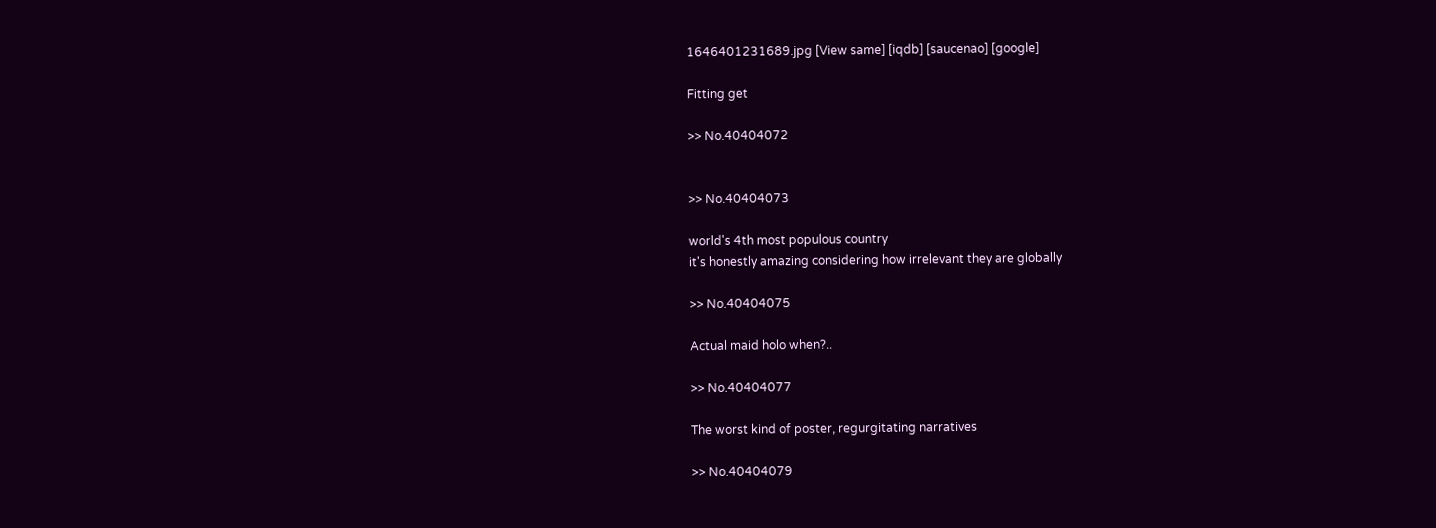1646401231689.jpg [View same] [iqdb] [saucenao] [google]

Fitting get

>> No.40404072


>> No.40404073

world's 4th most populous country
it's honestly amazing considering how irrelevant they are globally

>> No.40404075

Actual maid holo when?..

>> No.40404077

The worst kind of poster, regurgitating narratives

>> No.40404079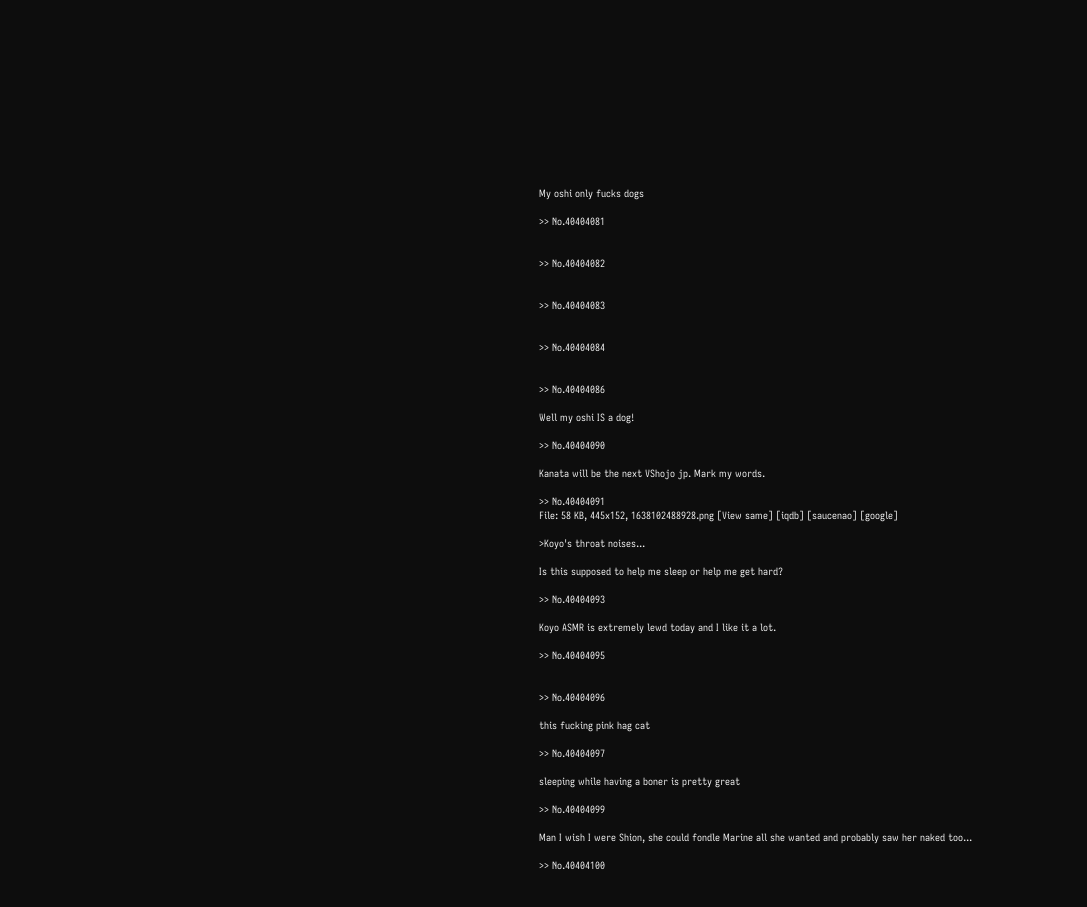My oshi only fucks dogs

>> No.40404081


>> No.40404082


>> No.40404083


>> No.40404084


>> No.40404086

Well my oshi IS a dog!

>> No.40404090

Kanata will be the next VShojo jp. Mark my words.

>> No.40404091
File: 58 KB, 445x152, 1638102488928.png [View same] [iqdb] [saucenao] [google]

>Koyo's throat noises...

Is this supposed to help me sleep or help me get hard?

>> No.40404093

Koyo ASMR is extremely lewd today and I like it a lot.

>> No.40404095


>> No.40404096

this fucking pink hag cat

>> No.40404097

sleeping while having a boner is pretty great

>> No.40404099

Man I wish I were Shion, she could fondle Marine all she wanted and probably saw her naked too...

>> No.40404100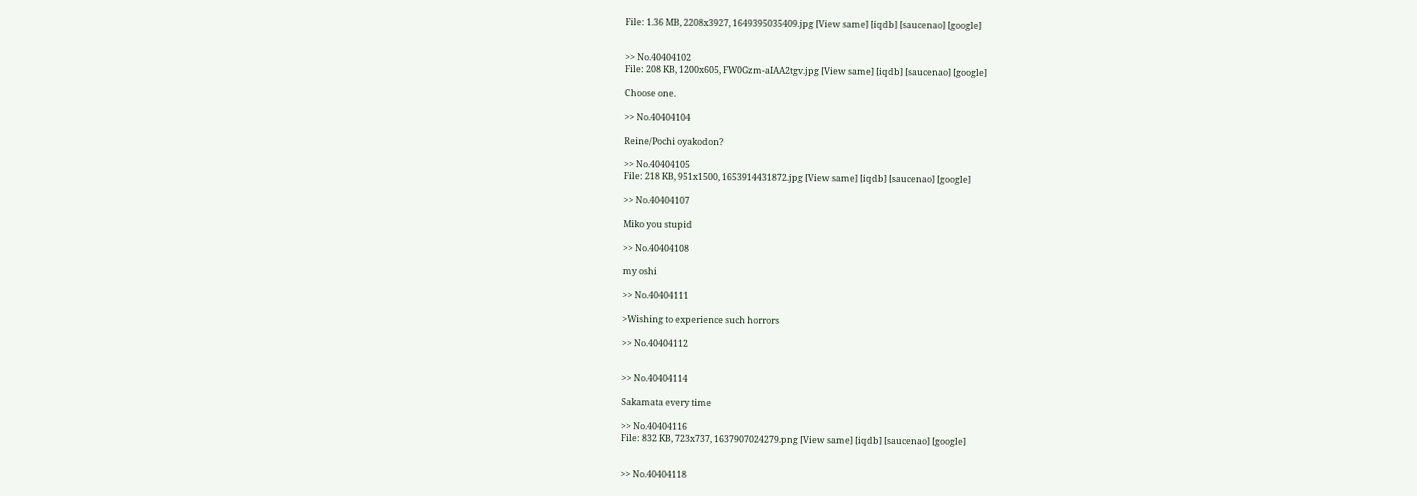File: 1.36 MB, 2208x3927, 1649395035409.jpg [View same] [iqdb] [saucenao] [google]


>> No.40404102
File: 208 KB, 1200x605, FW0Gzm-aIAA2tgv.jpg [View same] [iqdb] [saucenao] [google]

Choose one.

>> No.40404104

Reine/Pochi oyakodon?

>> No.40404105
File: 218 KB, 951x1500, 1653914431872.jpg [View same] [iqdb] [saucenao] [google]

>> No.40404107

Miko you stupid

>> No.40404108

my oshi

>> No.40404111

>Wishing to experience such horrors

>> No.40404112


>> No.40404114

Sakamata every time

>> No.40404116
File: 832 KB, 723x737, 1637907024279.png [View same] [iqdb] [saucenao] [google]


>> No.40404118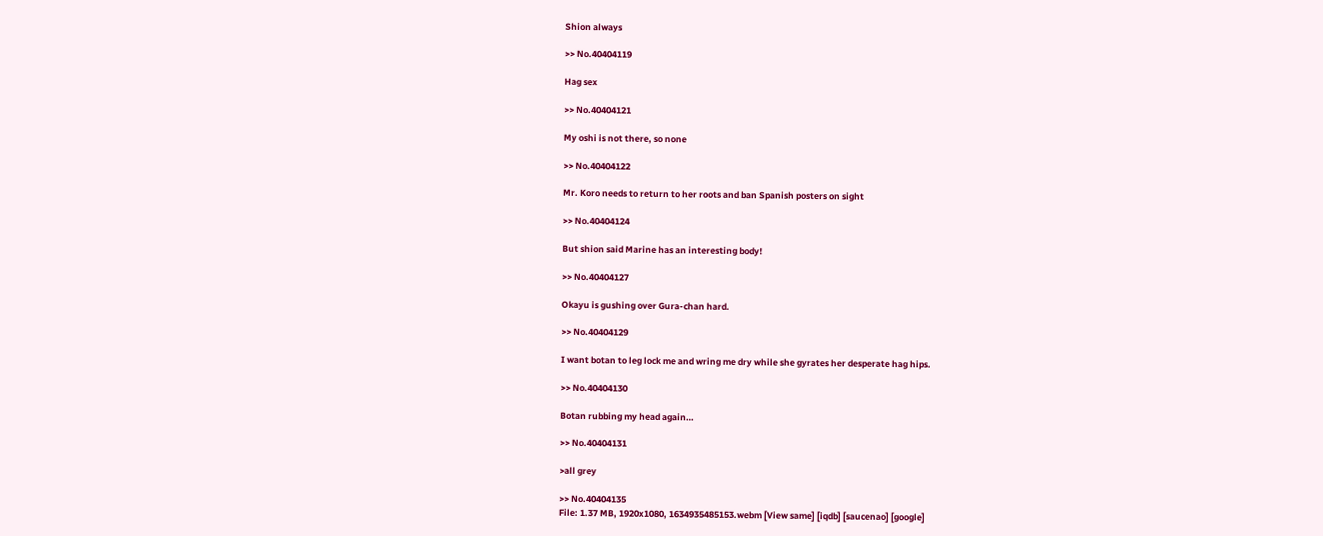Shion always

>> No.40404119

Hag sex

>> No.40404121

My oshi is not there, so none

>> No.40404122

Mr. Koro needs to return to her roots and ban Spanish posters on sight

>> No.40404124

But shion said Marine has an interesting body!

>> No.40404127

Okayu is gushing over Gura-chan hard.

>> No.40404129

I want botan to leg lock me and wring me dry while she gyrates her desperate hag hips.

>> No.40404130

Botan rubbing my head again…

>> No.40404131

>all grey

>> No.40404135
File: 1.37 MB, 1920x1080, 1634935485153.webm [View same] [iqdb] [saucenao] [google]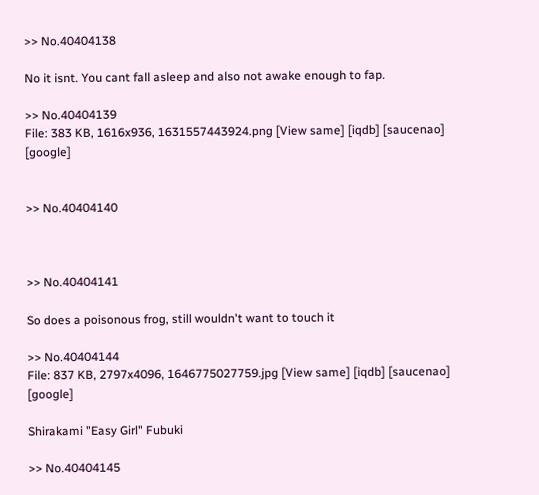>> No.40404138

No it isnt. You cant fall asleep and also not awake enough to fap.

>> No.40404139
File: 383 KB, 1616x936, 1631557443924.png [View same] [iqdb] [saucenao] [google]


>> No.40404140



>> No.40404141

So does a poisonous frog, still wouldn't want to touch it

>> No.40404144
File: 837 KB, 2797x4096, 1646775027759.jpg [View same] [iqdb] [saucenao] [google]

Shirakami "Easy Girl" Fubuki

>> No.40404145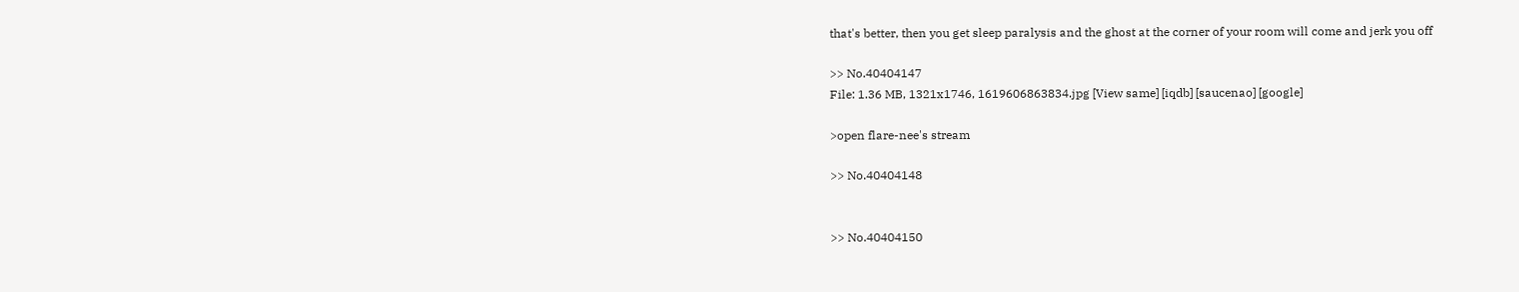that's better, then you get sleep paralysis and the ghost at the corner of your room will come and jerk you off

>> No.40404147
File: 1.36 MB, 1321x1746, 1619606863834.jpg [View same] [iqdb] [saucenao] [google]

>open flare-nee's stream

>> No.40404148


>> No.40404150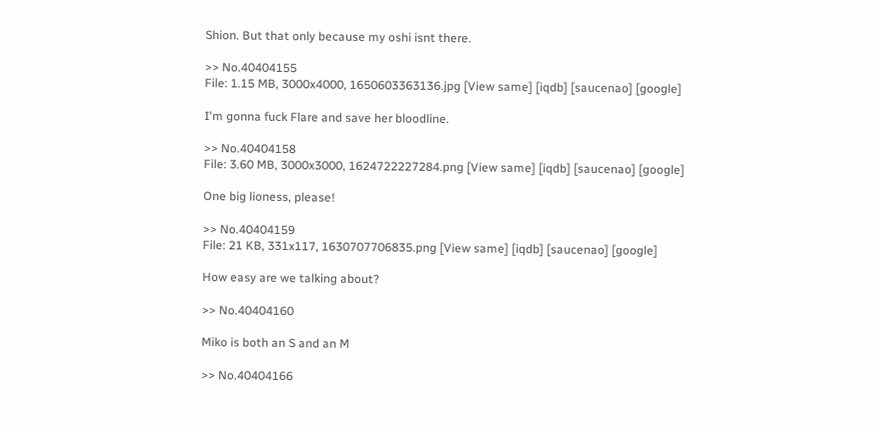Shion. But that only because my oshi isnt there.

>> No.40404155
File: 1.15 MB, 3000x4000, 1650603363136.jpg [View same] [iqdb] [saucenao] [google]

I'm gonna fuck Flare and save her bloodline.

>> No.40404158
File: 3.60 MB, 3000x3000, 1624722227284.png [View same] [iqdb] [saucenao] [google]

One big lioness, please!

>> No.40404159
File: 21 KB, 331x117, 1630707706835.png [View same] [iqdb] [saucenao] [google]

How easy are we talking about?

>> No.40404160

Miko is both an S and an M

>> No.40404166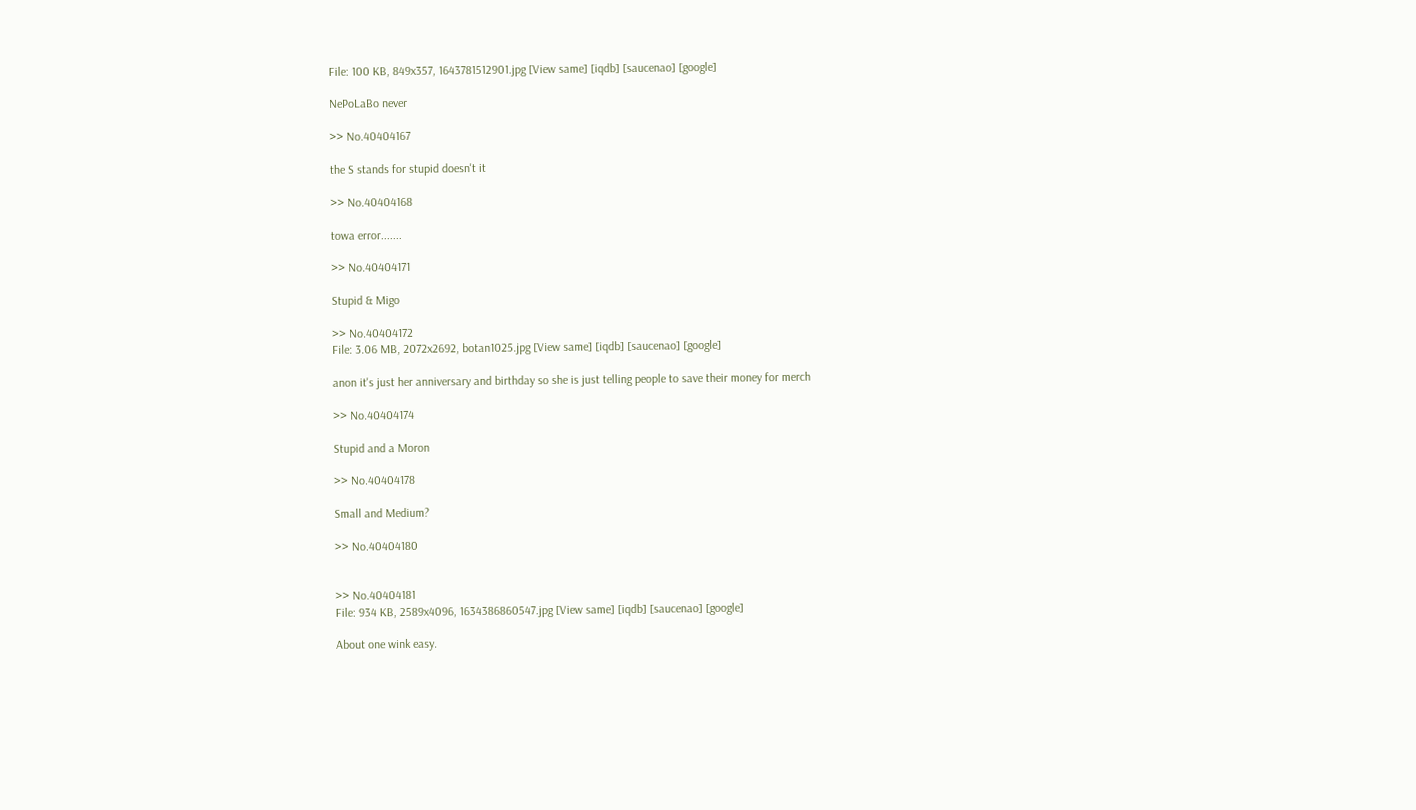File: 100 KB, 849x357, 1643781512901.jpg [View same] [iqdb] [saucenao] [google]

NePoLaBo never

>> No.40404167

the S stands for stupid doesn't it

>> No.40404168

towa error.......

>> No.40404171

Stupid & Migo

>> No.40404172
File: 3.06 MB, 2072x2692, botan1025.jpg [View same] [iqdb] [saucenao] [google]

anon it's just her anniversary and birthday so she is just telling people to save their money for merch

>> No.40404174

Stupid and a Moron

>> No.40404178

Small and Medium?

>> No.40404180


>> No.40404181
File: 934 KB, 2589x4096, 1634386860547.jpg [View same] [iqdb] [saucenao] [google]

About one wink easy.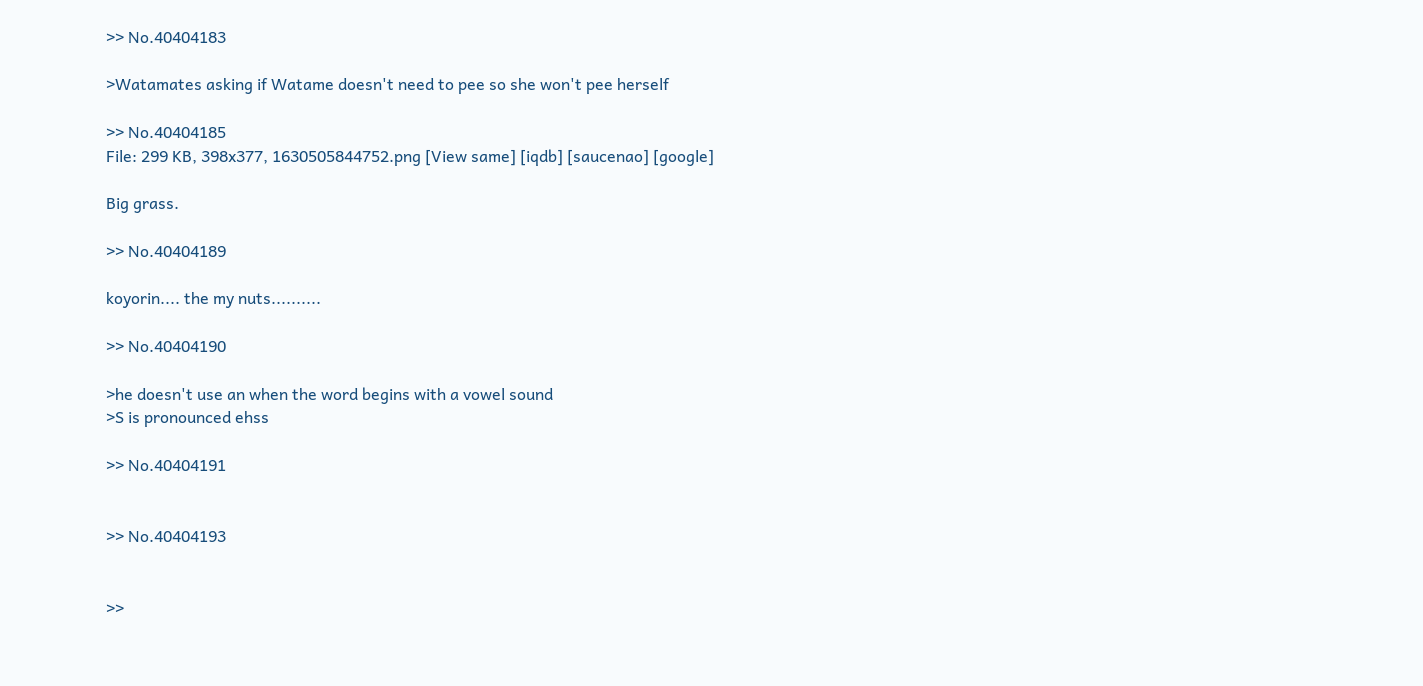>> No.40404183

>Watamates asking if Watame doesn't need to pee so she won't pee herself

>> No.40404185
File: 299 KB, 398x377, 1630505844752.png [View same] [iqdb] [saucenao] [google]

Big grass.

>> No.40404189

koyorin.... the my nuts..........

>> No.40404190

>he doesn't use an when the word begins with a vowel sound
>S is pronounced ehss

>> No.40404191


>> No.40404193


>>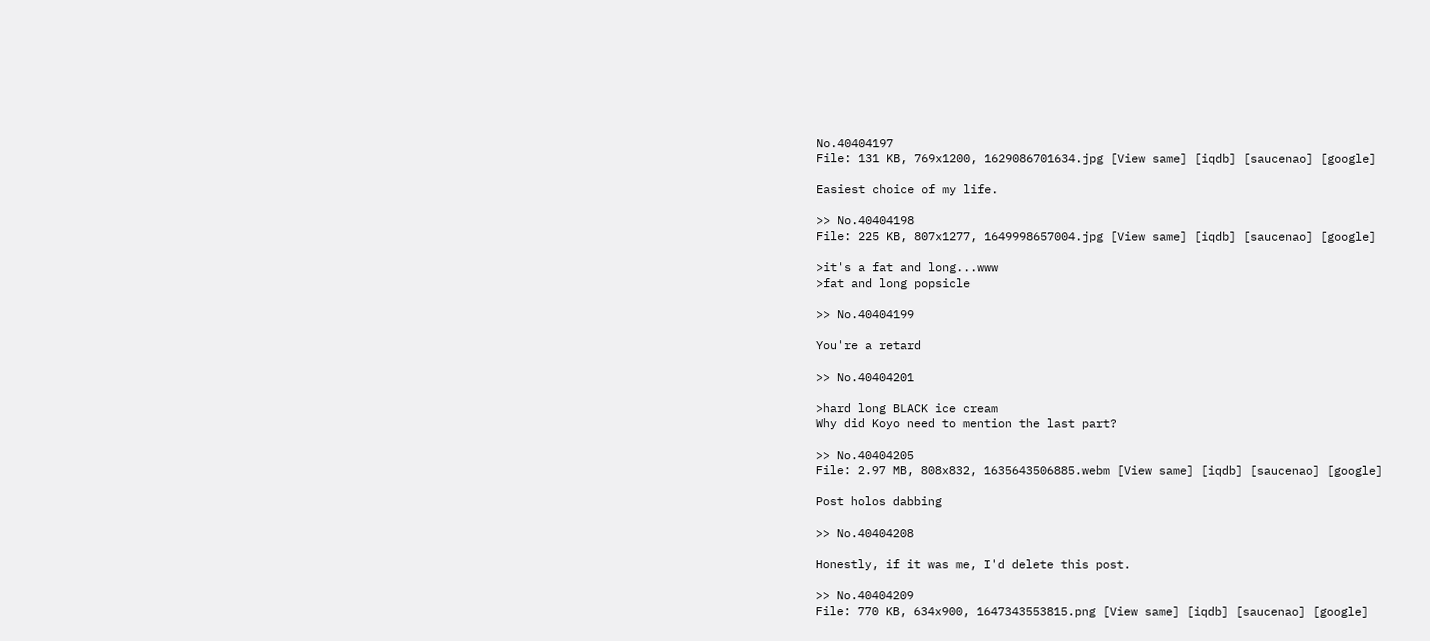No.40404197
File: 131 KB, 769x1200, 1629086701634.jpg [View same] [iqdb] [saucenao] [google]

Easiest choice of my life.

>> No.40404198
File: 225 KB, 807x1277, 1649998657004.jpg [View same] [iqdb] [saucenao] [google]

>it's a fat and long...www
>fat and long popsicle

>> No.40404199

You're a retard

>> No.40404201

>hard long BLACK ice cream
Why did Koyo need to mention the last part?

>> No.40404205
File: 2.97 MB, 808x832, 1635643506885.webm [View same] [iqdb] [saucenao] [google]

Post holos dabbing

>> No.40404208

Honestly, if it was me, I'd delete this post.

>> No.40404209
File: 770 KB, 634x900, 1647343553815.png [View same] [iqdb] [saucenao] [google]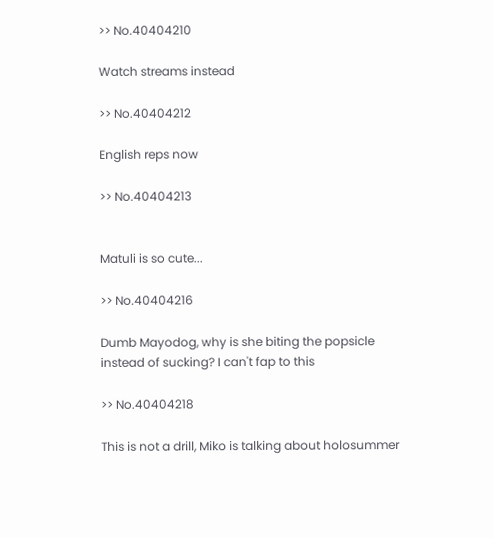>> No.40404210

Watch streams instead

>> No.40404212

English reps now

>> No.40404213


Matuli is so cute...

>> No.40404216

Dumb Mayodog, why is she biting the popsicle instead of sucking? I can't fap to this

>> No.40404218

This is not a drill, Miko is talking about holosummer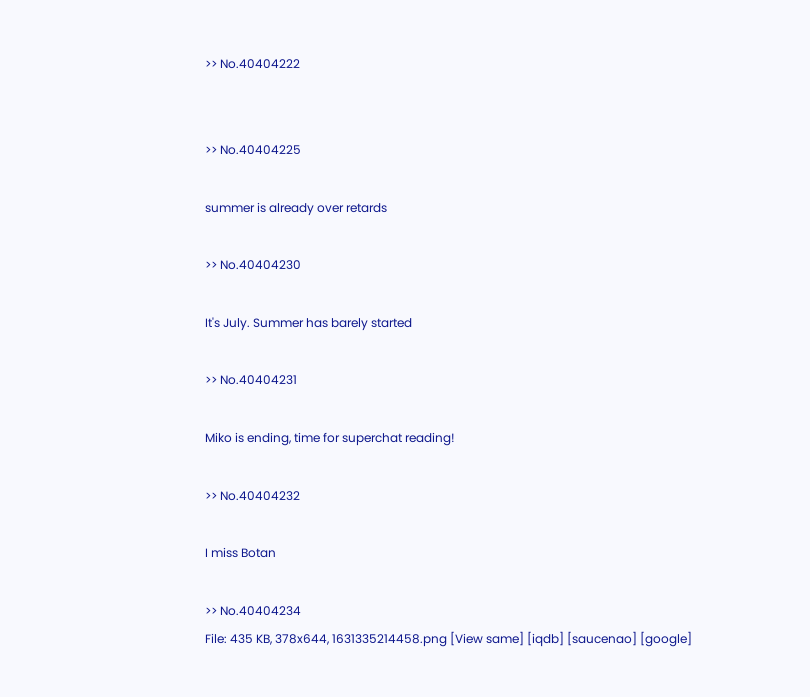>> No.40404222


>> No.40404225

summer is already over retards

>> No.40404230

It's July. Summer has barely started

>> No.40404231

Miko is ending, time for superchat reading!

>> No.40404232

I miss Botan

>> No.40404234
File: 435 KB, 378x644, 1631335214458.png [View same] [iqdb] [saucenao] [google]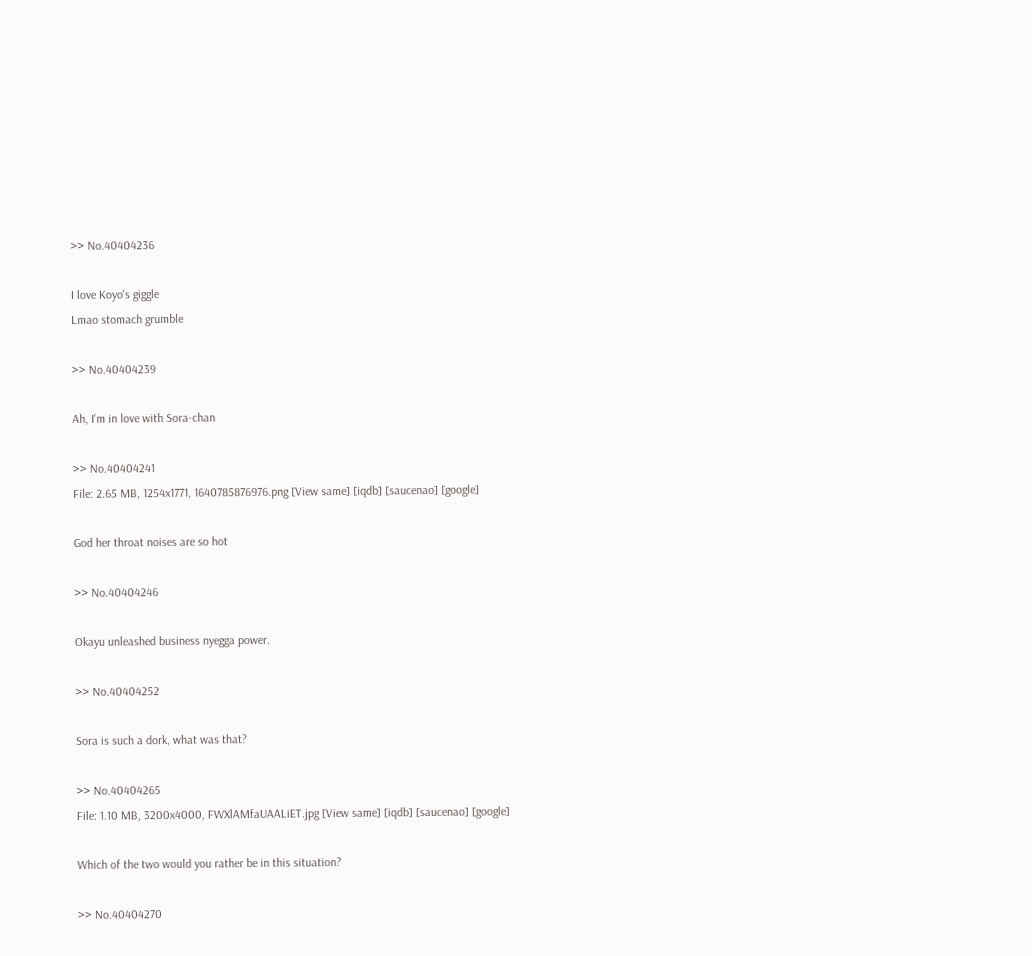>> No.40404236

I love Koyo's giggle
Lmao stomach grumble

>> No.40404239

Ah, I'm in love with Sora-chan

>> No.40404241
File: 2.65 MB, 1254x1771, 1640785876976.png [View same] [iqdb] [saucenao] [google]

God her throat noises are so hot

>> No.40404246

Okayu unleashed business nyegga power.

>> No.40404252

Sora is such a dork, what was that?

>> No.40404265
File: 1.10 MB, 3200x4000, FWXlAMfaUAALiET.jpg [View same] [iqdb] [saucenao] [google]

Which of the two would you rather be in this situation?

>> No.40404270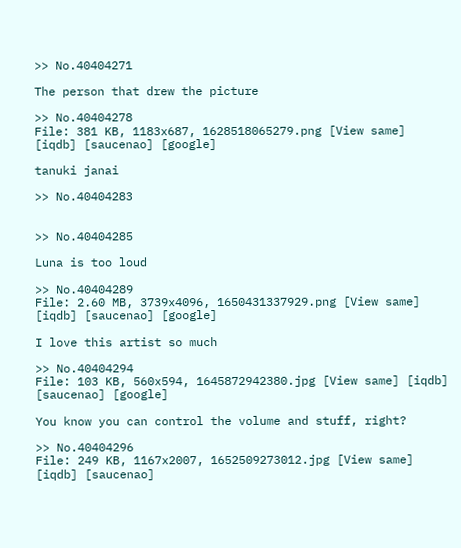>> No.40404271

The person that drew the picture

>> No.40404278
File: 381 KB, 1183x687, 1628518065279.png [View same] [iqdb] [saucenao] [google]

tanuki janai

>> No.40404283


>> No.40404285

Luna is too loud

>> No.40404289
File: 2.60 MB, 3739x4096, 1650431337929.png [View same] [iqdb] [saucenao] [google]

I love this artist so much

>> No.40404294
File: 103 KB, 560x594, 1645872942380.jpg [View same] [iqdb] [saucenao] [google]

You know you can control the volume and stuff, right?

>> No.40404296
File: 249 KB, 1167x2007, 1652509273012.jpg [View same] [iqdb] [saucenao]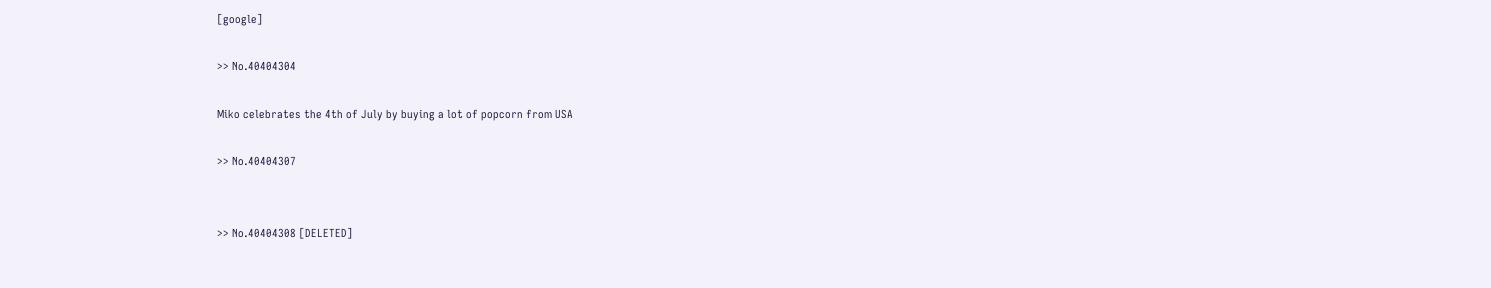[google]

>> No.40404304

Miko celebrates the 4th of July by buying a lot of popcorn from USA

>> No.40404307


>> No.40404308 [DELETED]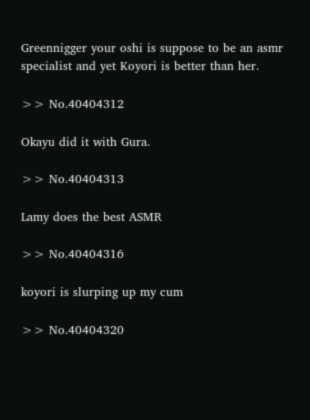Greennigger your oshi is suppose to be an asmr specialist and yet Koyori is better than her.

>> No.40404312

Okayu did it with Gura.

>> No.40404313

Lamy does the best ASMR

>> No.40404316

koyori is slurping up my cum

>> No.40404320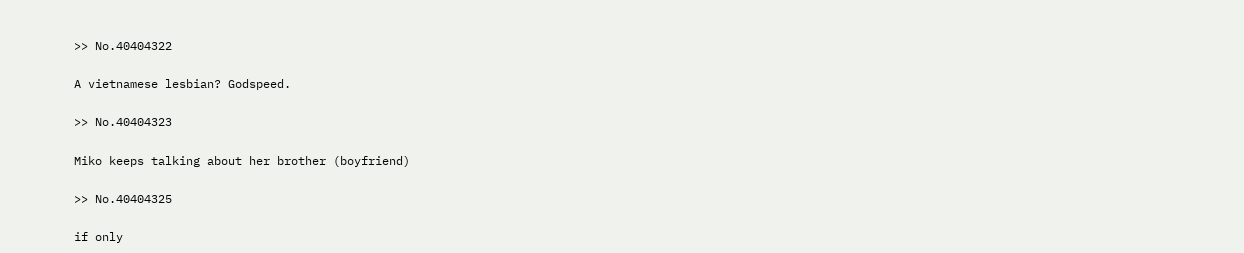>> No.40404322

A vietnamese lesbian? Godspeed.

>> No.40404323

Miko keeps talking about her brother (boyfriend)

>> No.40404325

if only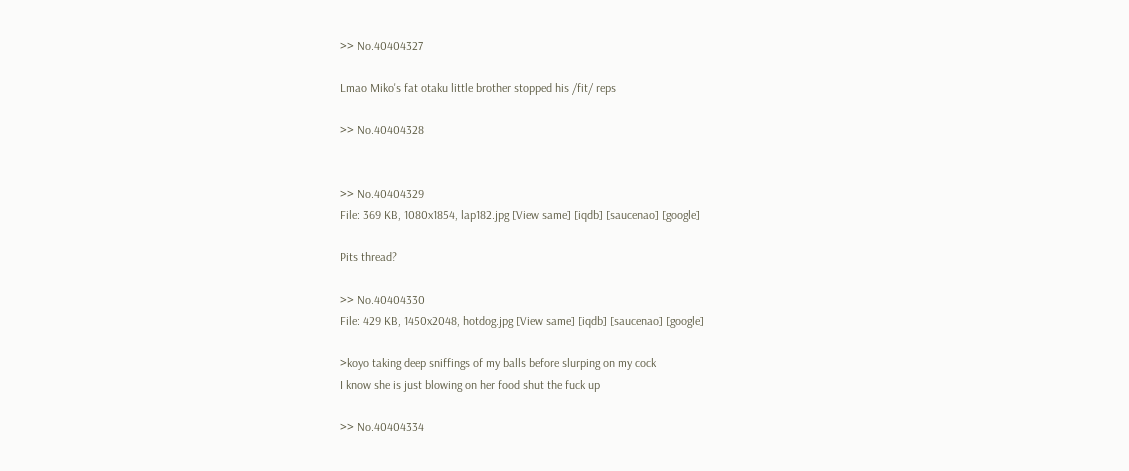>> No.40404327

Lmao Miko's fat otaku little brother stopped his /fit/ reps

>> No.40404328


>> No.40404329
File: 369 KB, 1080x1854, lap182.jpg [View same] [iqdb] [saucenao] [google]

Pits thread?

>> No.40404330
File: 429 KB, 1450x2048, hotdog.jpg [View same] [iqdb] [saucenao] [google]

>koyo taking deep sniffings of my balls before slurping on my cock
I know she is just blowing on her food shut the fuck up

>> No.40404334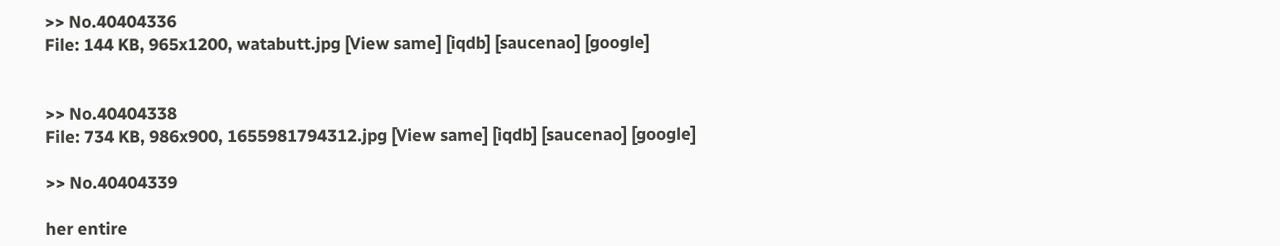>> No.40404336
File: 144 KB, 965x1200, watabutt.jpg [View same] [iqdb] [saucenao] [google]


>> No.40404338
File: 734 KB, 986x900, 1655981794312.jpg [View same] [iqdb] [saucenao] [google]

>> No.40404339

her entire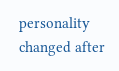personality changed after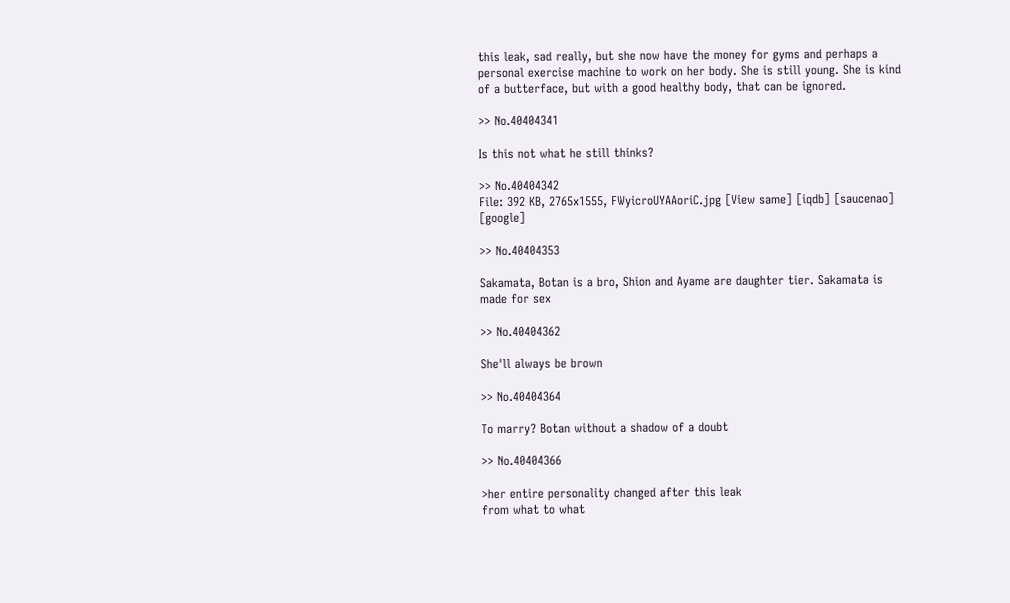this leak, sad really, but she now have the money for gyms and perhaps a personal exercise machine to work on her body. She is still young. She is kind of a butterface, but with a good healthy body, that can be ignored.

>> No.40404341

Is this not what he still thinks?

>> No.40404342
File: 392 KB, 2765x1555, FWyicroUYAAoriC.jpg [View same] [iqdb] [saucenao] [google]

>> No.40404353

Sakamata, Botan is a bro, Shion and Ayame are daughter tier. Sakamata is made for sex

>> No.40404362

She'll always be brown

>> No.40404364

To marry? Botan without a shadow of a doubt

>> No.40404366

>her entire personality changed after this leak
from what to what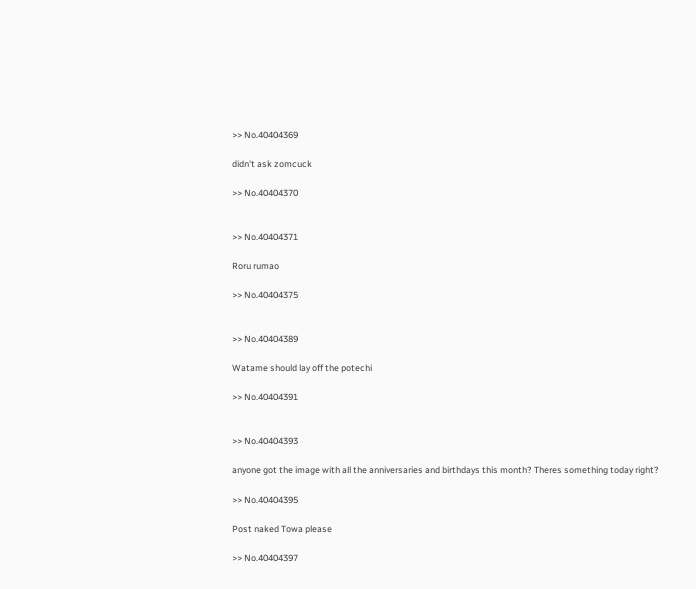>> No.40404369

didn't ask zomcuck

>> No.40404370


>> No.40404371

Roru rumao

>> No.40404375


>> No.40404389

Watame should lay off the potechi

>> No.40404391


>> No.40404393

anyone got the image with all the anniversaries and birthdays this month? Theres something today right?

>> No.40404395

Post naked Towa please

>> No.40404397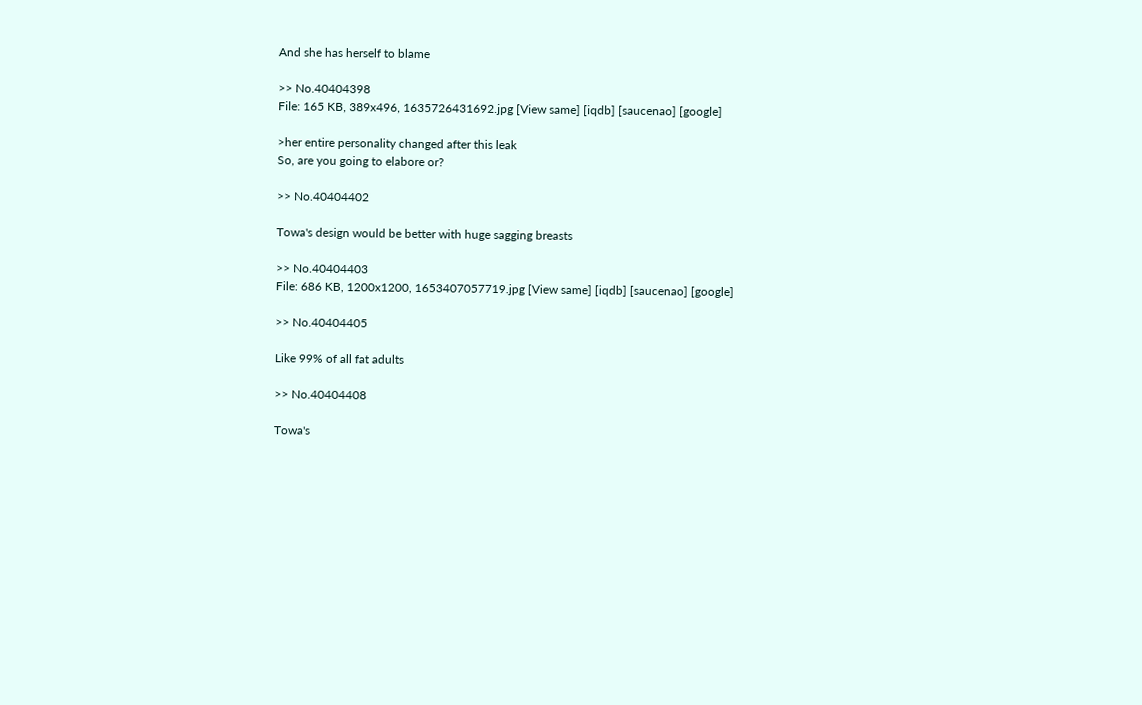And she has herself to blame

>> No.40404398
File: 165 KB, 389x496, 1635726431692.jpg [View same] [iqdb] [saucenao] [google]

>her entire personality changed after this leak
So, are you going to elabore or?

>> No.40404402

Towa's design would be better with huge sagging breasts

>> No.40404403
File: 686 KB, 1200x1200, 1653407057719.jpg [View same] [iqdb] [saucenao] [google]

>> No.40404405

Like 99% of all fat adults

>> No.40404408

Towa's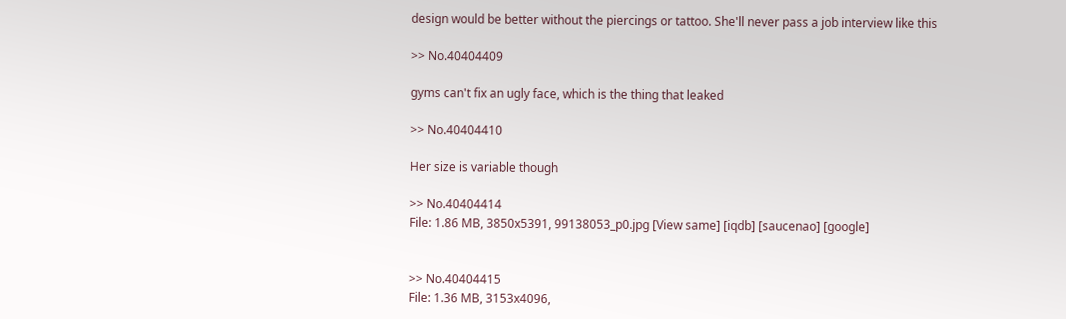design would be better without the piercings or tattoo. She'll never pass a job interview like this

>> No.40404409

gyms can't fix an ugly face, which is the thing that leaked

>> No.40404410

Her size is variable though

>> No.40404414
File: 1.86 MB, 3850x5391, 99138053_p0.jpg [View same] [iqdb] [saucenao] [google]


>> No.40404415
File: 1.36 MB, 3153x4096,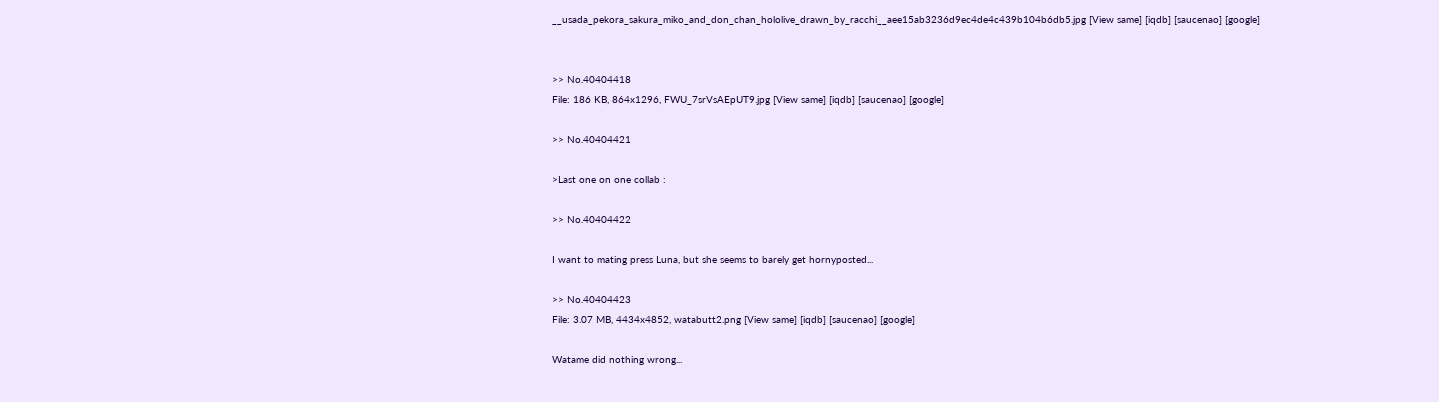__usada_pekora_sakura_miko_and_don_chan_hololive_drawn_by_racchi__aee15ab3236d9ec4de4c439b104b6db5.jpg [View same] [iqdb] [saucenao] [google]


>> No.40404418
File: 186 KB, 864x1296, FWU_7srVsAEpUT9.jpg [View same] [iqdb] [saucenao] [google]

>> No.40404421

>Last one on one collab :

>> No.40404422

I want to mating press Luna, but she seems to barely get hornyposted...

>> No.40404423
File: 3.07 MB, 4434x4852, watabutt2.png [View same] [iqdb] [saucenao] [google]

Watame did nothing wrong...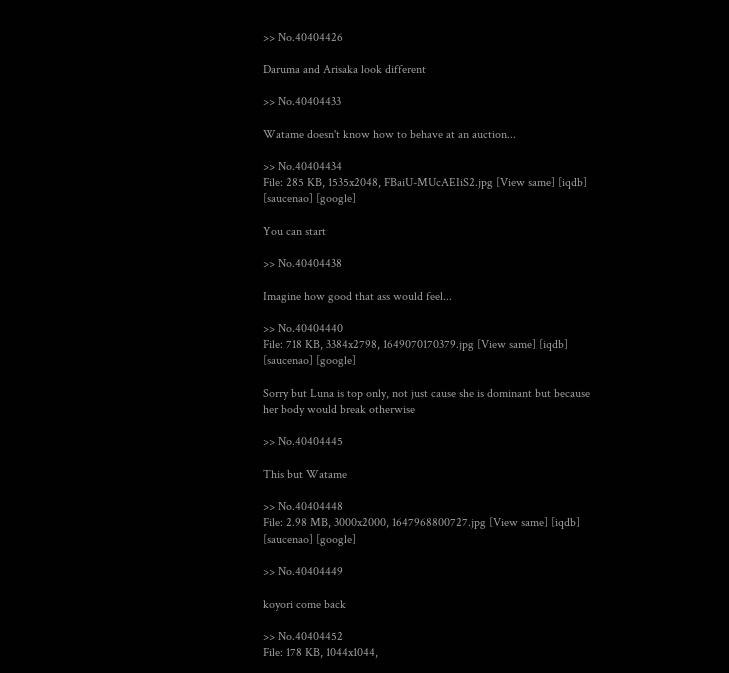>> No.40404426

Daruma and Arisaka look different

>> No.40404433

Watame doesn't know how to behave at an auction...

>> No.40404434
File: 285 KB, 1535x2048, FBaiU-MUcAEIiS2.jpg [View same] [iqdb] [saucenao] [google]

You can start

>> No.40404438

Imagine how good that ass would feel...

>> No.40404440
File: 718 KB, 3384x2798, 1649070170379.jpg [View same] [iqdb] [saucenao] [google]

Sorry but Luna is top only, not just cause she is dominant but because her body would break otherwise

>> No.40404445

This but Watame

>> No.40404448
File: 2.98 MB, 3000x2000, 1647968800727.jpg [View same] [iqdb] [saucenao] [google]

>> No.40404449

koyori come back

>> No.40404452
File: 178 KB, 1044x1044,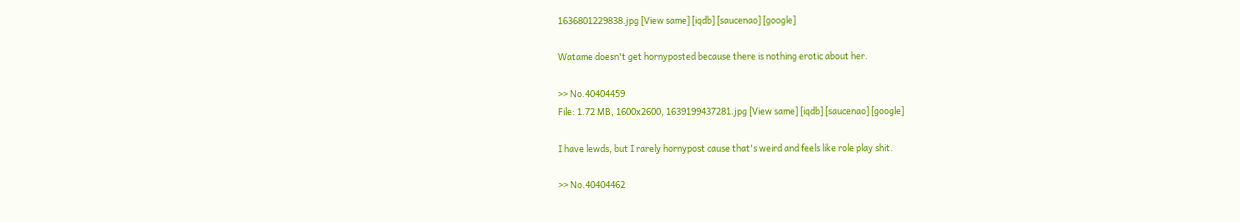1636801229838.jpg [View same] [iqdb] [saucenao] [google]

Watame doesn't get hornyposted because there is nothing erotic about her.

>> No.40404459
File: 1.72 MB, 1600x2600, 1639199437281.jpg [View same] [iqdb] [saucenao] [google]

I have lewds, but I rarely hornypost cause that's weird and feels like role play shit.

>> No.40404462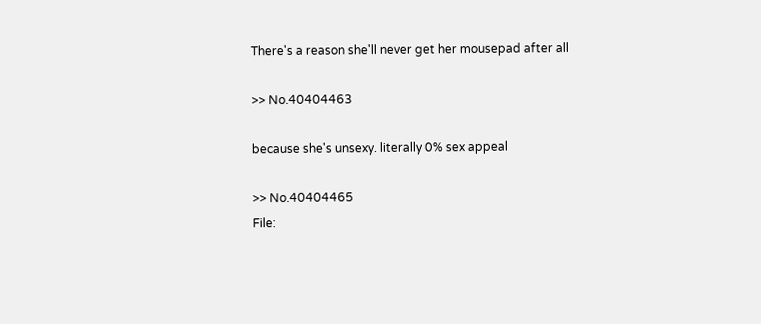There's a reason she'll never get her mousepad after all

>> No.40404463

because she's unsexy. literally 0% sex appeal

>> No.40404465
File: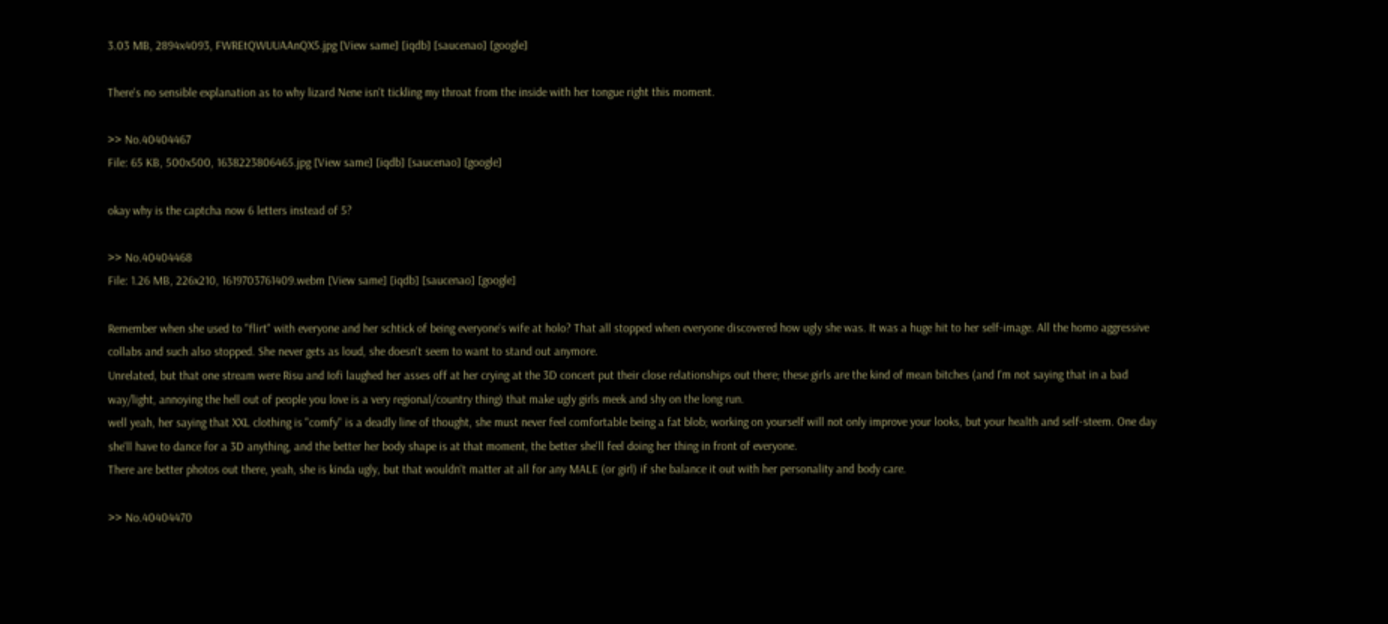3.03 MB, 2894x4093, FWREtQWUUAAnQX5.jpg [View same] [iqdb] [saucenao] [google]

There's no sensible explanation as to why lizard Nene isn't tickling my throat from the inside with her tongue right this moment.

>> No.40404467
File: 65 KB, 500x500, 1638223806465.jpg [View same] [iqdb] [saucenao] [google]

okay why is the captcha now 6 letters instead of 5?

>> No.40404468
File: 1.26 MB, 226x210, 1619703761409.webm [View same] [iqdb] [saucenao] [google]

Remember when she used to "flirt" with everyone and her schtick of being everyone's wife at holo? That all stopped when everyone discovered how ugly she was. It was a huge hit to her self-image. All the homo aggressive collabs and such also stopped. She never gets as loud, she doesn't seem to want to stand out anymore.
Unrelated, but that one stream were Risu and Iofi laughed her asses off at her crying at the 3D concert put their close relationships out there; these girls are the kind of mean bitches (and I'm not saying that in a bad way/light, annoying the hell out of people you love is a very regional/country thing) that make ugly girls meek and shy on the long run.
well yeah, her saying that XXL clothing is "comfy" is a deadly line of thought, she must never feel comfortable being a fat blob; working on yourself will not only improve your looks, but your health and self-steem. One day she'll have to dance for a 3D anything, and the better her body shape is at that moment, the better she'll feel doing her thing in front of everyone.
There are better photos out there, yeah, she is kinda ugly, but that wouldn't matter at all for any MALE (or girl) if she balance it out with her personality and body care.

>> No.40404470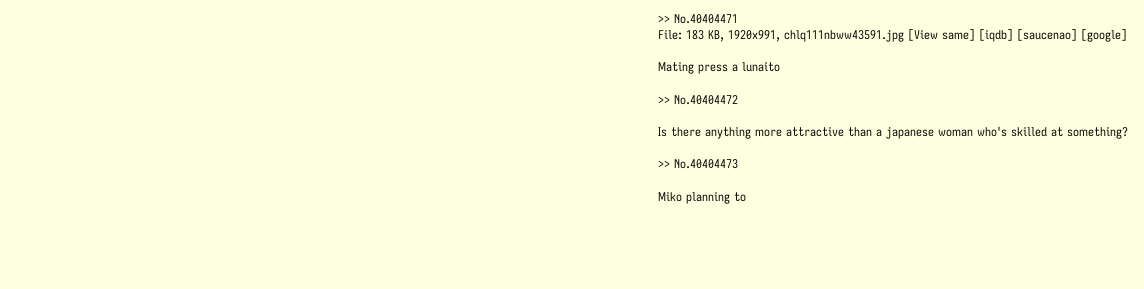>> No.40404471
File: 183 KB, 1920x991, chlq111nbww43591.jpg [View same] [iqdb] [saucenao] [google]

Mating press a lunaito

>> No.40404472

Is there anything more attractive than a japanese woman who's skilled at something?

>> No.40404473

Miko planning to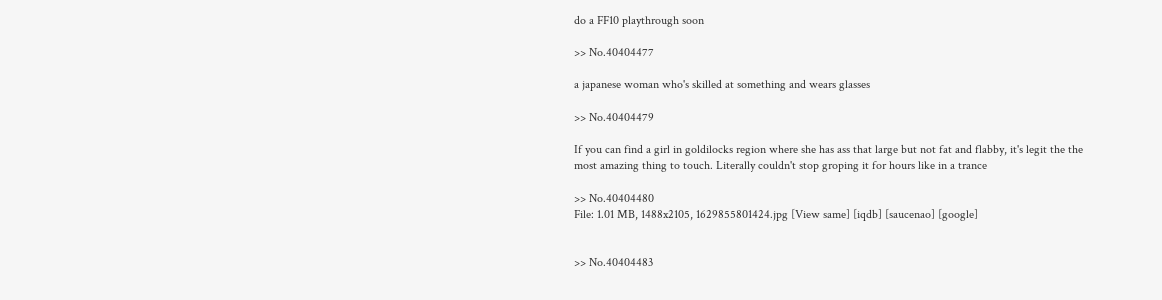do a FF10 playthrough soon

>> No.40404477

a japanese woman who's skilled at something and wears glasses

>> No.40404479

If you can find a girl in goldilocks region where she has ass that large but not fat and flabby, it's legit the the most amazing thing to touch. Literally couldn't stop groping it for hours like in a trance

>> No.40404480
File: 1.01 MB, 1488x2105, 1629855801424.jpg [View same] [iqdb] [saucenao] [google]


>> No.40404483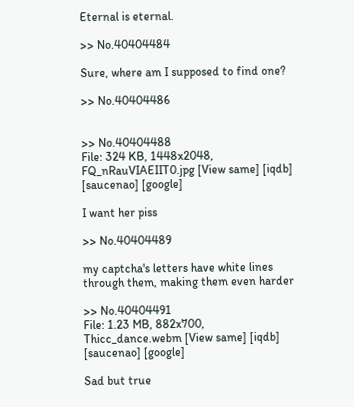Eternal is eternal.

>> No.40404484

Sure, where am I supposed to find one?

>> No.40404486


>> No.40404488
File: 324 KB, 1448x2048, FQ_nRauVIAEIIT0.jpg [View same] [iqdb] [saucenao] [google]

I want her piss

>> No.40404489

my captcha's letters have white lines through them, making them even harder

>> No.40404491
File: 1.23 MB, 882x700, Thicc_dance.webm [View same] [iqdb] [saucenao] [google]

Sad but true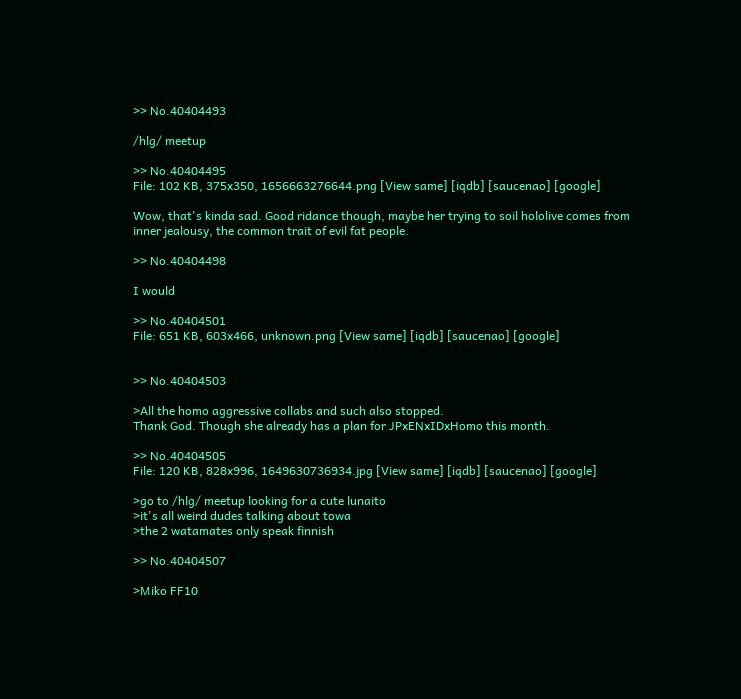>> No.40404493

/hlg/ meetup

>> No.40404495
File: 102 KB, 375x350, 1656663276644.png [View same] [iqdb] [saucenao] [google]

Wow, that's kinda sad. Good ridance though, maybe her trying to soil hololive comes from inner jealousy, the common trait of evil fat people.

>> No.40404498

I would

>> No.40404501
File: 651 KB, 603x466, unknown.png [View same] [iqdb] [saucenao] [google]


>> No.40404503

>All the homo aggressive collabs and such also stopped.
Thank God. Though she already has a plan for JPxENxIDxHomo this month.

>> No.40404505
File: 120 KB, 828x996, 1649630736934.jpg [View same] [iqdb] [saucenao] [google]

>go to /hlg/ meetup looking for a cute lunaito
>it's all weird dudes talking about towa
>the 2 watamates only speak finnish

>> No.40404507

>Miko FF10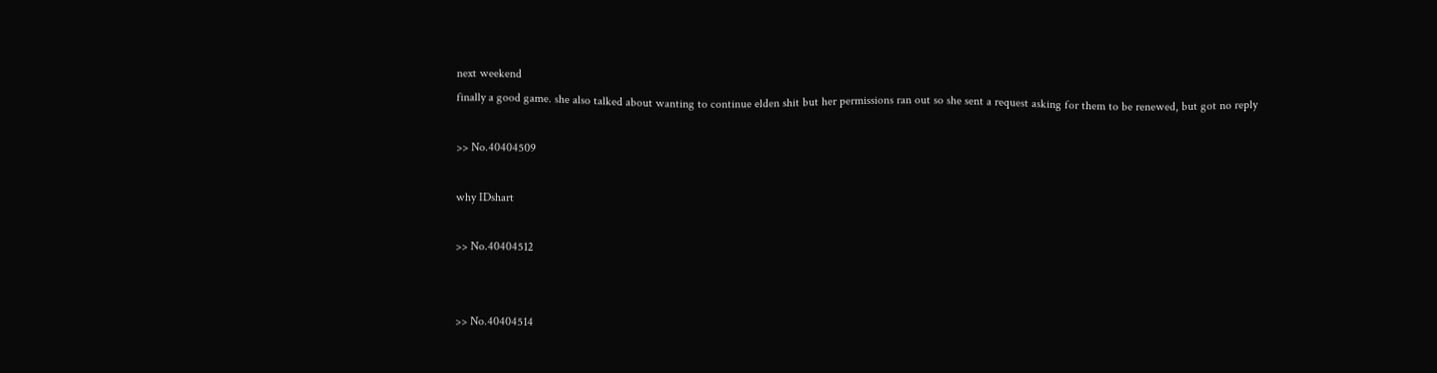next weekend
finally a good game. she also talked about wanting to continue elden shit but her permissions ran out so she sent a request asking for them to be renewed, but got no reply

>> No.40404509

why IDshart

>> No.40404512


>> No.40404514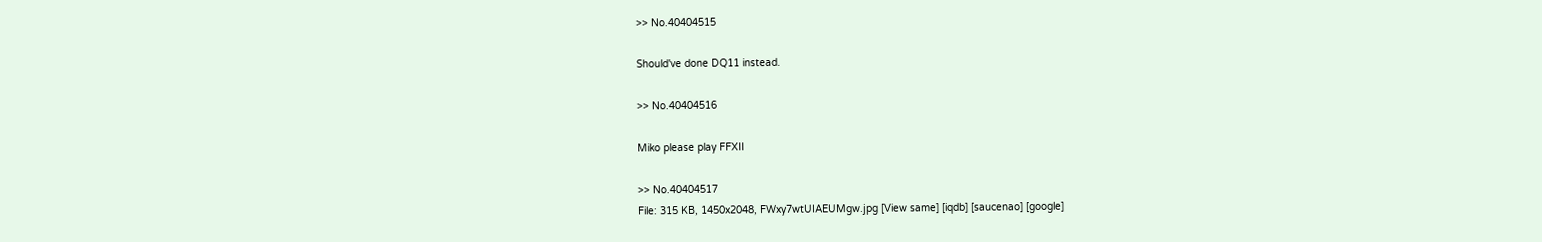>> No.40404515

Should've done DQ11 instead.

>> No.40404516

Miko please play FFXII

>> No.40404517
File: 315 KB, 1450x2048, FWxy7wtUIAEUMgw.jpg [View same] [iqdb] [saucenao] [google]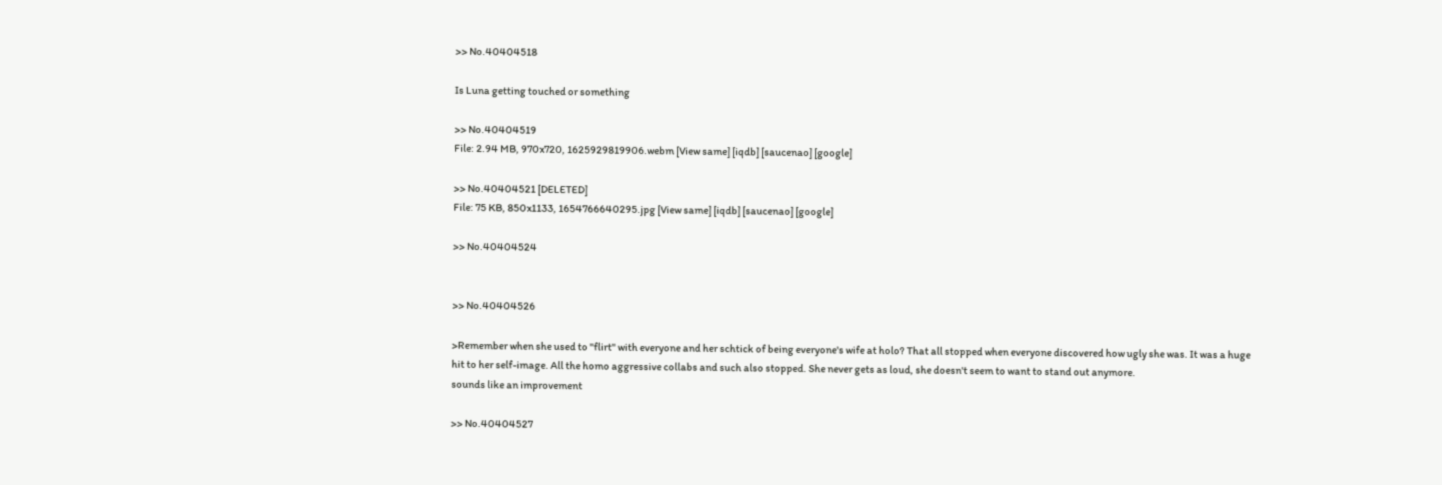>> No.40404518

Is Luna getting touched or something

>> No.40404519
File: 2.94 MB, 970x720, 1625929819906.webm [View same] [iqdb] [saucenao] [google]

>> No.40404521 [DELETED]
File: 75 KB, 850x1133, 1654766640295.jpg [View same] [iqdb] [saucenao] [google]

>> No.40404524


>> No.40404526

>Remember when she used to "flirt" with everyone and her schtick of being everyone's wife at holo? That all stopped when everyone discovered how ugly she was. It was a huge hit to her self-image. All the homo aggressive collabs and such also stopped. She never gets as loud, she doesn't seem to want to stand out anymore.
sounds like an improvement

>> No.40404527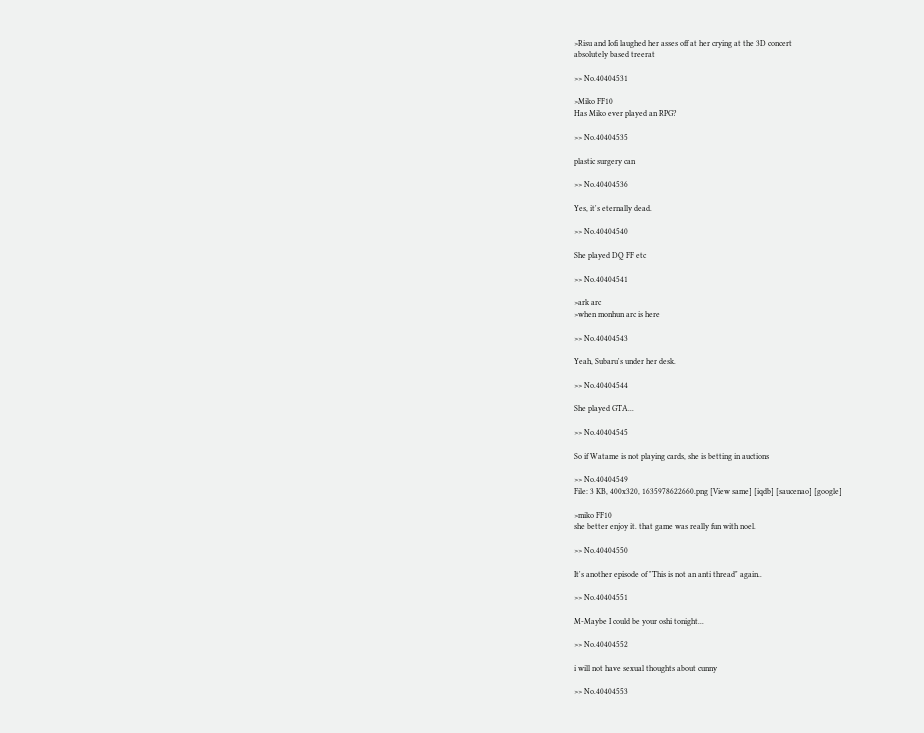>Risu and Iofi laughed her asses off at her crying at the 3D concert
absolutely based treerat

>> No.40404531

>Miko FF10
Has Miko ever played an RPG?

>> No.40404535

plastic surgery can

>> No.40404536

Yes, it's eternally dead.

>> No.40404540

She played DQ FF etc

>> No.40404541

>ark arc
>when monhun arc is here

>> No.40404543

Yeah, Subaru's under her desk.

>> No.40404544

She played GTA...

>> No.40404545

So if Watame is not playing cards, she is betting in auctions

>> No.40404549
File: 3 KB, 400x320, 1635978622660.png [View same] [iqdb] [saucenao] [google]

>miko FF10
she better enjoy it. that game was really fun with noel.

>> No.40404550

It's another episode of "This is not an anti thread" again..

>> No.40404551

M-Maybe I could be your oshi tonight...

>> No.40404552

i will not have sexual thoughts about cunny

>> No.40404553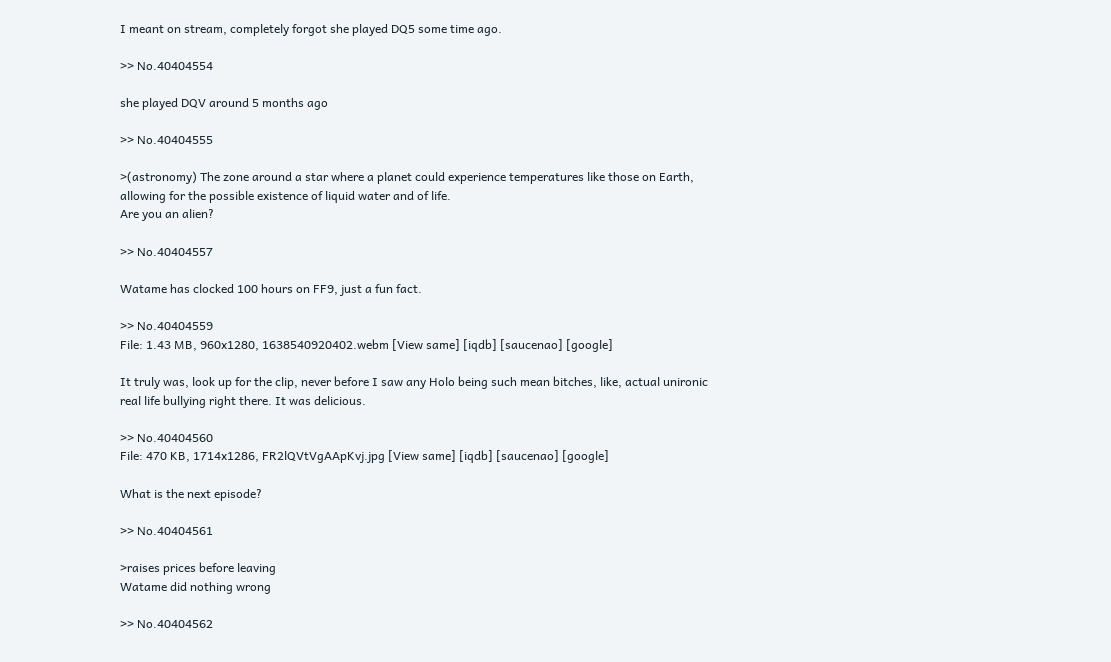I meant on stream, completely forgot she played DQ5 some time ago.

>> No.40404554

she played DQV around 5 months ago

>> No.40404555

>(astronomy) The zone around a star where a planet could experience temperatures like those on Earth, allowing for the possible existence of liquid water and of life.
Are you an alien?

>> No.40404557

Watame has clocked 100 hours on FF9, just a fun fact.

>> No.40404559
File: 1.43 MB, 960x1280, 1638540920402.webm [View same] [iqdb] [saucenao] [google]

It truly was, look up for the clip, never before I saw any Holo being such mean bitches, like, actual unironic real life bullying right there. It was delicious.

>> No.40404560
File: 470 KB, 1714x1286, FR2lQVtVgAApKvj.jpg [View same] [iqdb] [saucenao] [google]

What is the next episode?

>> No.40404561

>raises prices before leaving
Watame did nothing wrong

>> No.40404562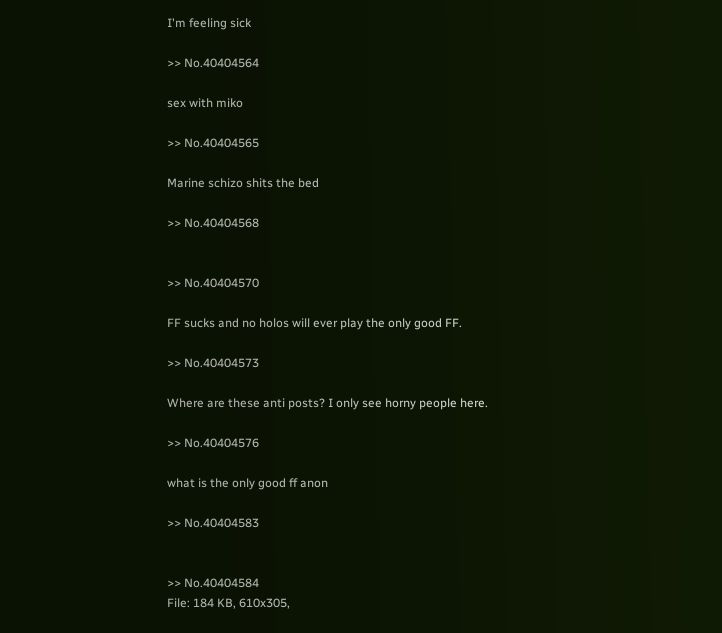I'm feeling sick

>> No.40404564

sex with miko

>> No.40404565

Marine schizo shits the bed

>> No.40404568


>> No.40404570

FF sucks and no holos will ever play the only good FF.

>> No.40404573

Where are these anti posts? I only see horny people here.

>> No.40404576

what is the only good ff anon

>> No.40404583


>> No.40404584
File: 184 KB, 610x305,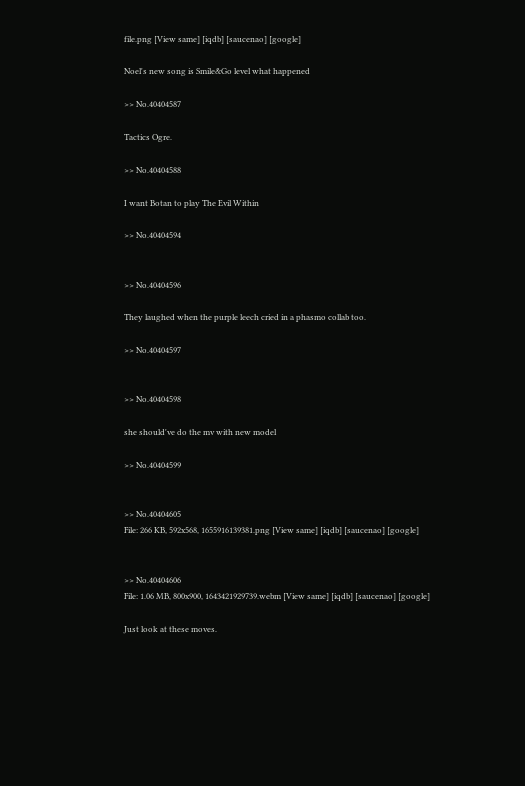file.png [View same] [iqdb] [saucenao] [google]

Noel's new song is Smile&Go level what happened

>> No.40404587

Tactics Ogre.

>> No.40404588

I want Botan to play The Evil Within

>> No.40404594


>> No.40404596

They laughed when the purple leech cried in a phasmo collab too.

>> No.40404597


>> No.40404598

she should've do the mv with new model

>> No.40404599


>> No.40404605
File: 266 KB, 592x568, 1655916139381.png [View same] [iqdb] [saucenao] [google]


>> No.40404606
File: 1.06 MB, 800x900, 1643421929739.webm [View same] [iqdb] [saucenao] [google]

Just look at these moves.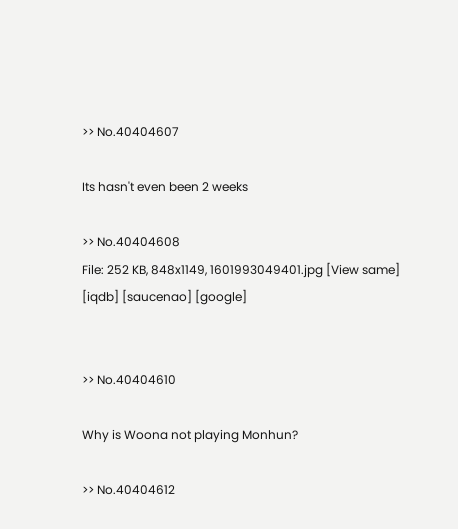>> No.40404607

Its hasn't even been 2 weeks

>> No.40404608
File: 252 KB, 848x1149, 1601993049401.jpg [View same] [iqdb] [saucenao] [google]


>> No.40404610

Why is Woona not playing Monhun?

>> No.40404612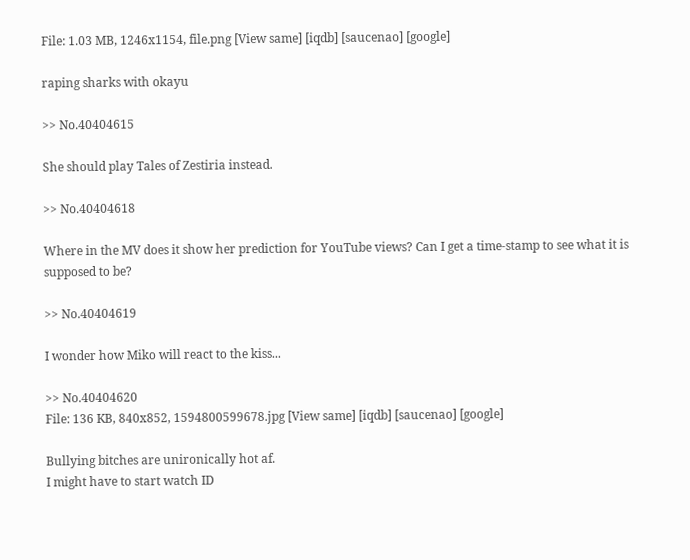File: 1.03 MB, 1246x1154, file.png [View same] [iqdb] [saucenao] [google]

raping sharks with okayu

>> No.40404615

She should play Tales of Zestiria instead.

>> No.40404618

Where in the MV does it show her prediction for YouTube views? Can I get a time-stamp to see what it is supposed to be?

>> No.40404619

I wonder how Miko will react to the kiss...

>> No.40404620
File: 136 KB, 840x852, 1594800599678.jpg [View same] [iqdb] [saucenao] [google]

Bullying bitches are unironically hot af.
I might have to start watch ID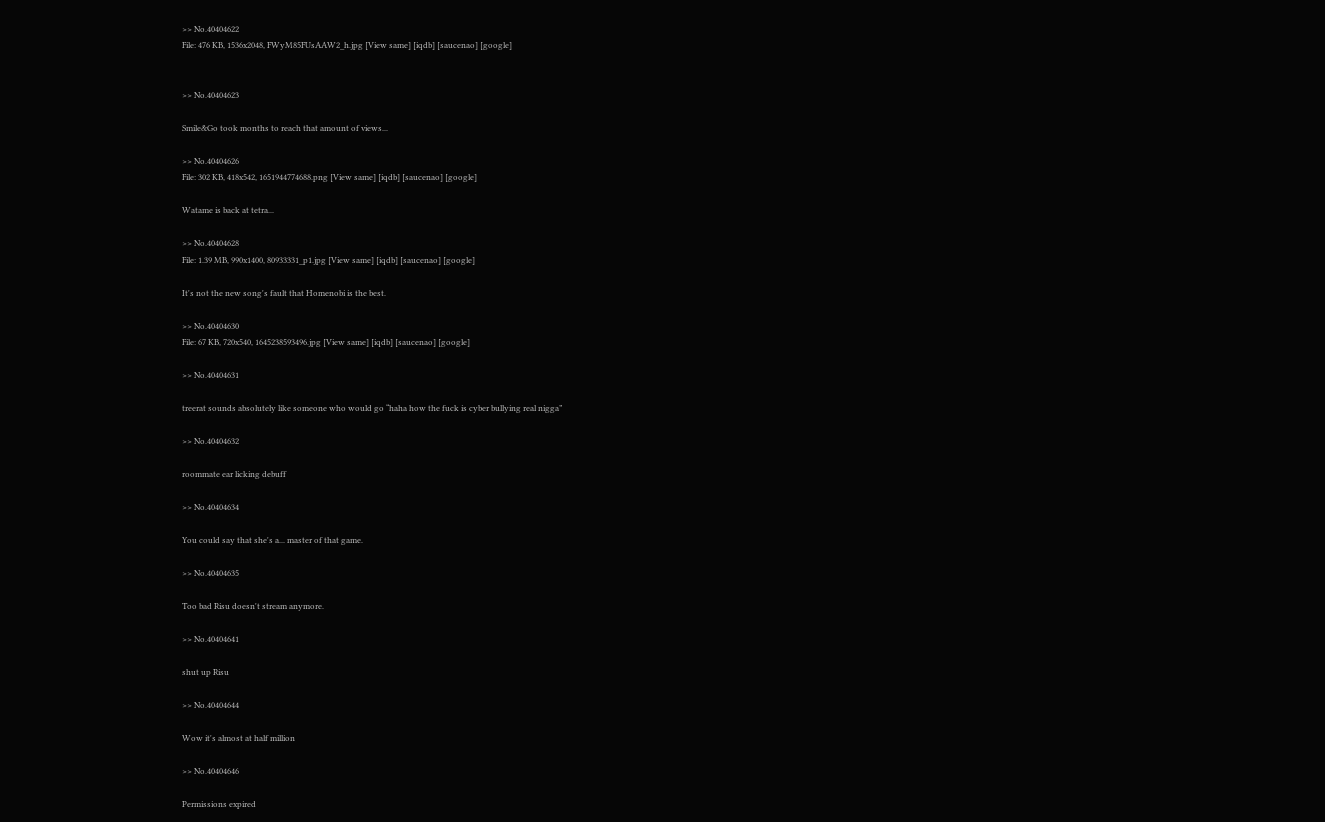>> No.40404622
File: 476 KB, 1536x2048, FWyM85FUsAAW2_h.jpg [View same] [iqdb] [saucenao] [google]


>> No.40404623

Smile&Go took months to reach that amount of views...

>> No.40404626
File: 302 KB, 418x542, 1651944774688.png [View same] [iqdb] [saucenao] [google]

Watame is back at tetra...

>> No.40404628
File: 1.39 MB, 990x1400, 80933331_p1.jpg [View same] [iqdb] [saucenao] [google]

It's not the new song's fault that Homenobi is the best.

>> No.40404630
File: 67 KB, 720x540, 1645238593496.jpg [View same] [iqdb] [saucenao] [google]

>> No.40404631

treerat sounds absolutely like someone who would go “haha how the fuck is cyber bullying real nigga”

>> No.40404632

roommate ear licking debuff

>> No.40404634

You could say that she's a... master of that game.

>> No.40404635

Too bad Risu doesn't stream anymore.

>> No.40404641

shut up Risu

>> No.40404644

Wow it's almost at half million

>> No.40404646

Permissions expired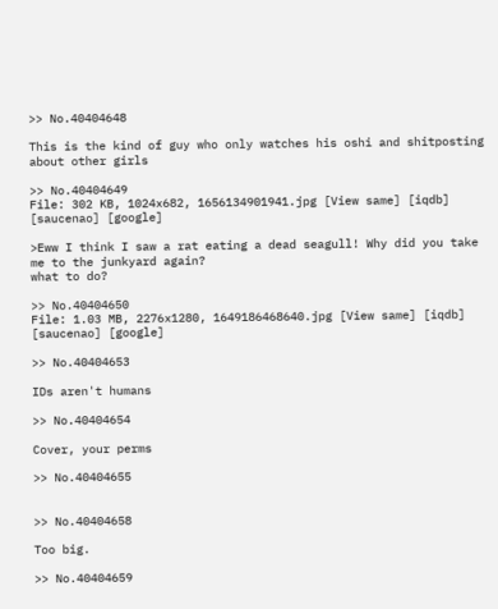>> No.40404648

This is the kind of guy who only watches his oshi and shitposting about other girls

>> No.40404649
File: 302 KB, 1024x682, 1656134901941.jpg [View same] [iqdb] [saucenao] [google]

>Eww I think I saw a rat eating a dead seagull! Why did you take me to the junkyard again?
what to do?

>> No.40404650
File: 1.03 MB, 2276x1280, 1649186468640.jpg [View same] [iqdb] [saucenao] [google]

>> No.40404653

IDs aren't humans

>> No.40404654

Cover, your perms

>> No.40404655


>> No.40404658

Too big.

>> No.40404659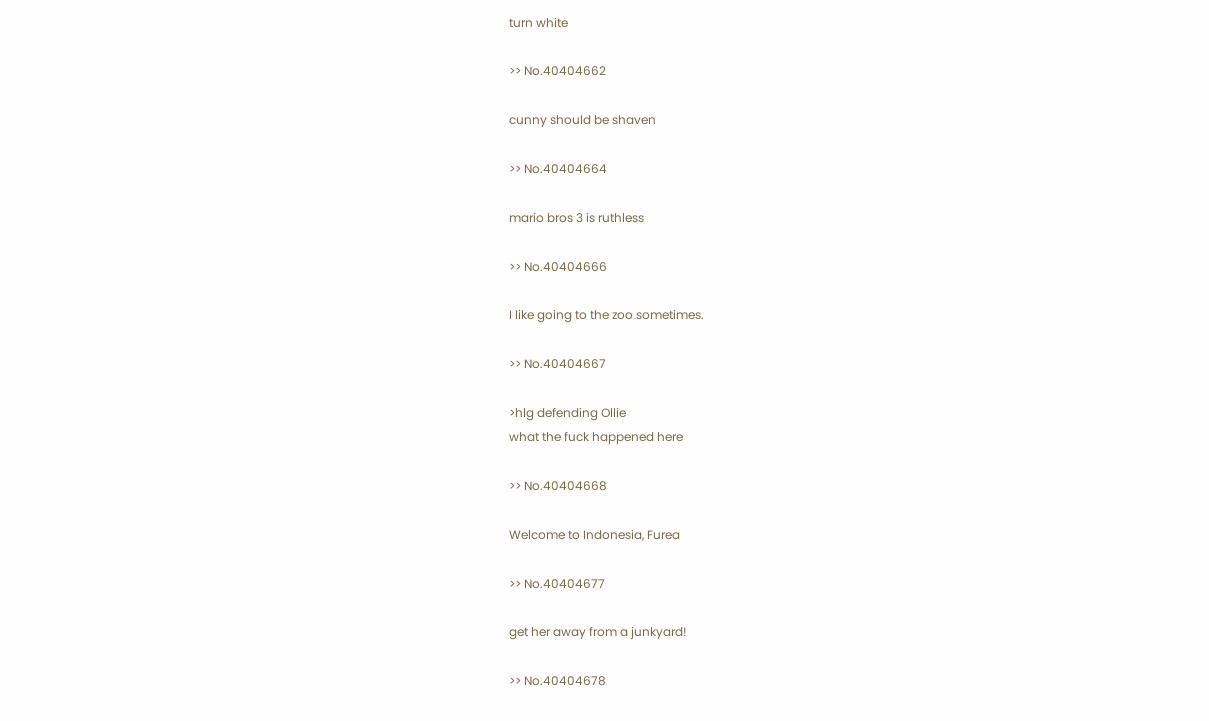turn white

>> No.40404662

cunny should be shaven

>> No.40404664

mario bros 3 is ruthless

>> No.40404666

I like going to the zoo sometimes.

>> No.40404667

>hlg defending Ollie
what the fuck happened here

>> No.40404668

Welcome to Indonesia, Furea

>> No.40404677

get her away from a junkyard!

>> No.40404678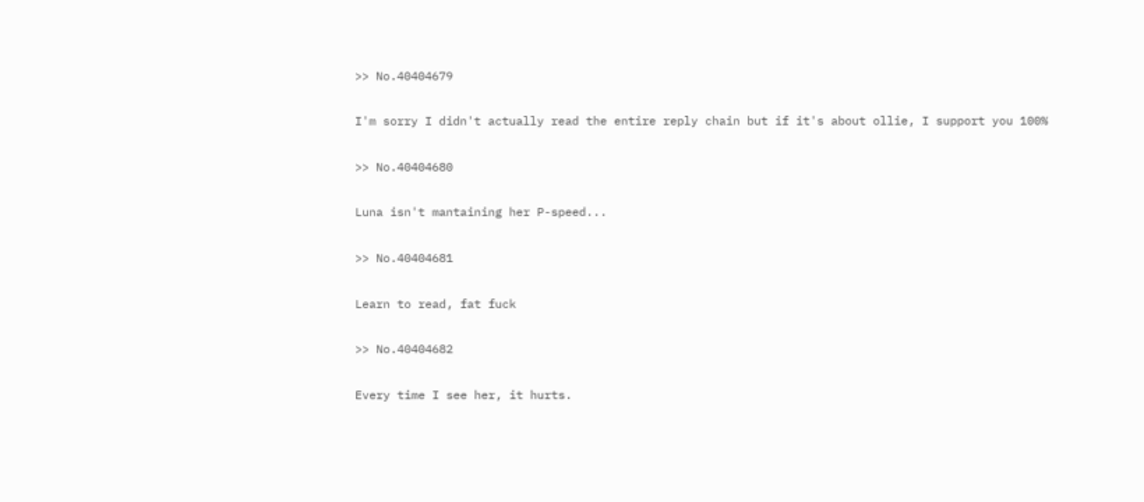>> No.40404679

I'm sorry I didn't actually read the entire reply chain but if it's about ollie, I support you 100%

>> No.40404680

Luna isn't mantaining her P-speed...

>> No.40404681

Learn to read, fat fuck

>> No.40404682

Every time I see her, it hurts.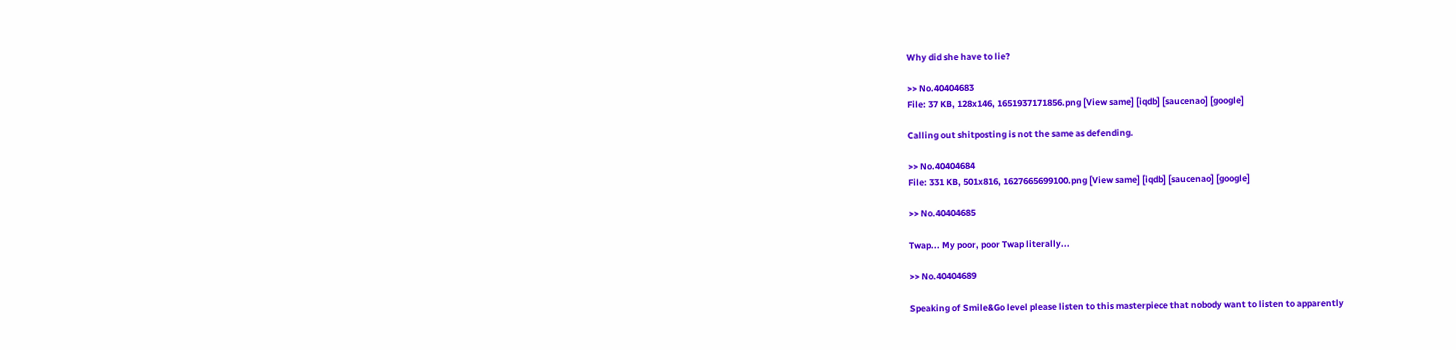Why did she have to lie?

>> No.40404683
File: 37 KB, 128x146, 1651937171856.png [View same] [iqdb] [saucenao] [google]

Calling out shitposting is not the same as defending.

>> No.40404684
File: 331 KB, 501x816, 1627665699100.png [View same] [iqdb] [saucenao] [google]

>> No.40404685

Twap... My poor, poor Twap literally...

>> No.40404689

Speaking of Smile&Go level please listen to this masterpiece that nobody want to listen to apparently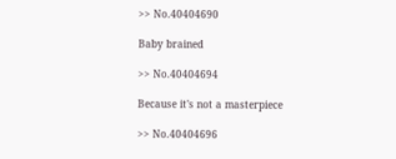>> No.40404690

Baby brained

>> No.40404694

Because it's not a masterpiece

>> No.40404696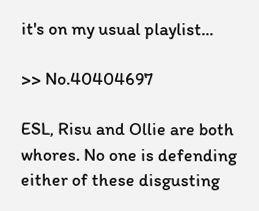it's on my usual playlist...

>> No.40404697

ESL, Risu and Ollie are both whores. No one is defending either of these disgusting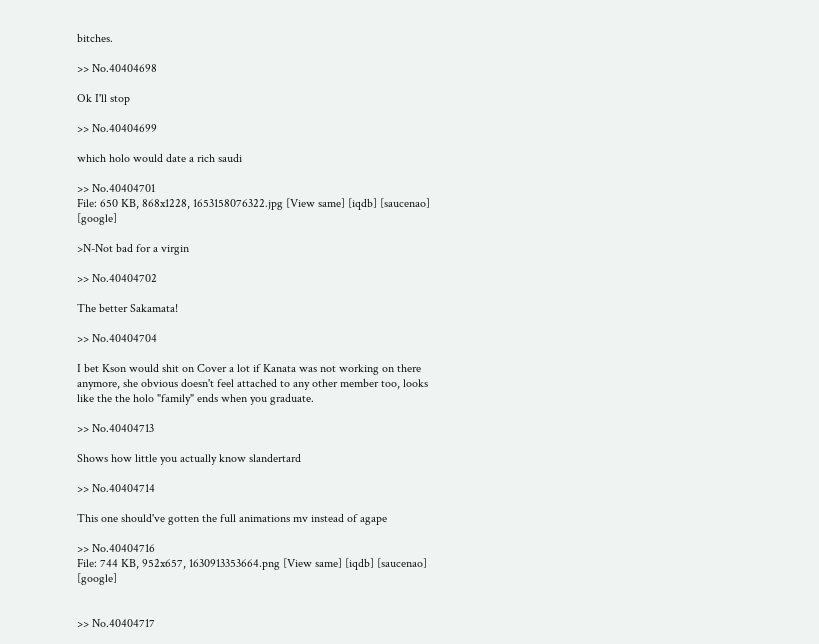bitches.

>> No.40404698

Ok I'll stop

>> No.40404699

which holo would date a rich saudi

>> No.40404701
File: 650 KB, 868x1228, 1653158076322.jpg [View same] [iqdb] [saucenao] [google]

>N-Not bad for a virgin

>> No.40404702

The better Sakamata!

>> No.40404704

I bet Kson would shit on Cover a lot if Kanata was not working on there anymore, she obvious doesn't feel attached to any other member too, looks like the the holo "family" ends when you graduate.

>> No.40404713

Shows how little you actually know slandertard

>> No.40404714

This one should've gotten the full animations mv instead of agape

>> No.40404716
File: 744 KB, 952x657, 1630913353664.png [View same] [iqdb] [saucenao] [google]


>> No.40404717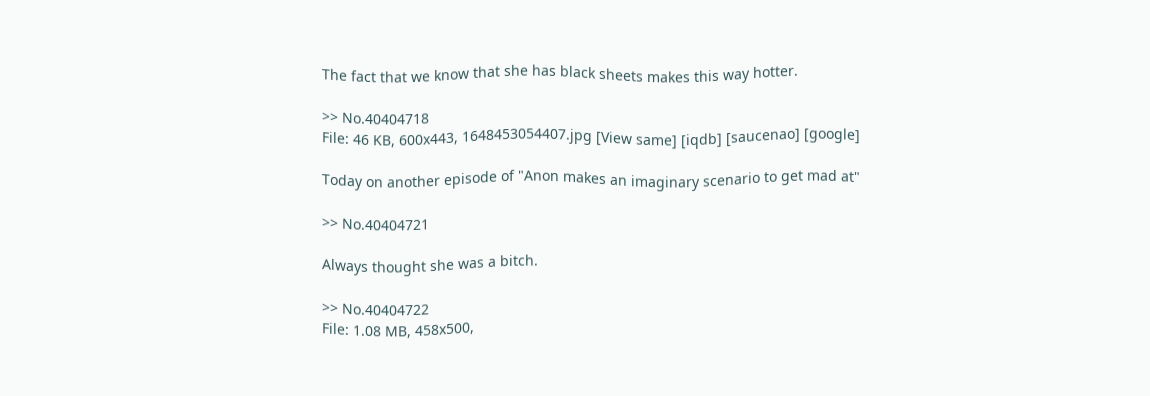The fact that we know that she has black sheets makes this way hotter.

>> No.40404718
File: 46 KB, 600x443, 1648453054407.jpg [View same] [iqdb] [saucenao] [google]

Today on another episode of "Anon makes an imaginary scenario to get mad at"

>> No.40404721

Always thought she was a bitch.

>> No.40404722
File: 1.08 MB, 458x500,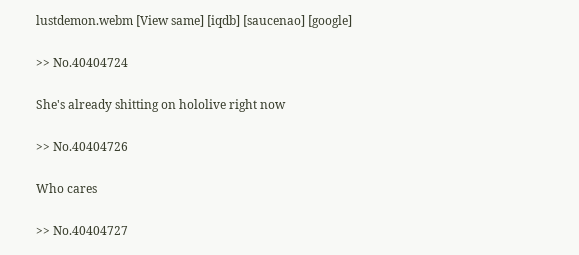lustdemon.webm [View same] [iqdb] [saucenao] [google]

>> No.40404724

She's already shitting on hololive right now

>> No.40404726

Who cares

>> No.40404727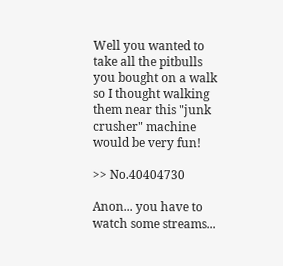Well you wanted to take all the pitbulls you bought on a walk so I thought walking them near this "junk crusher" machine would be very fun!

>> No.40404730

Anon... you have to watch some streams...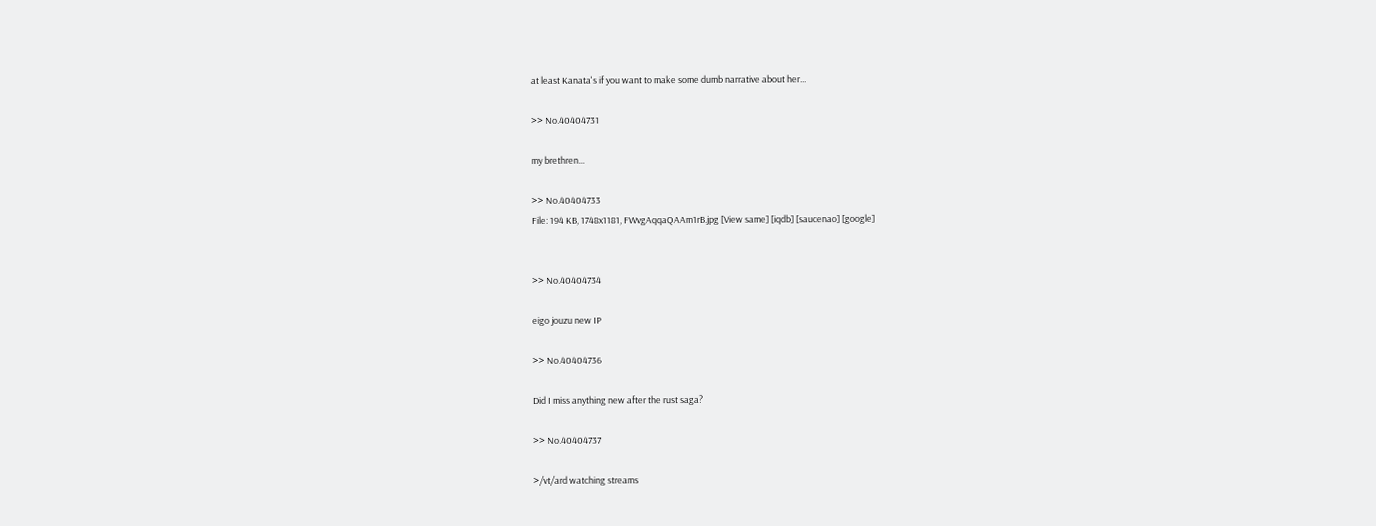at least Kanata's if you want to make some dumb narrative about her...

>> No.40404731

my brethren...

>> No.40404733
File: 194 KB, 1748x1181, FWvgAqqaQAAm1rB.jpg [View same] [iqdb] [saucenao] [google]


>> No.40404734

eigo jouzu new IP

>> No.40404736

Did I miss anything new after the rust saga?

>> No.40404737

>/vt/ard watching streams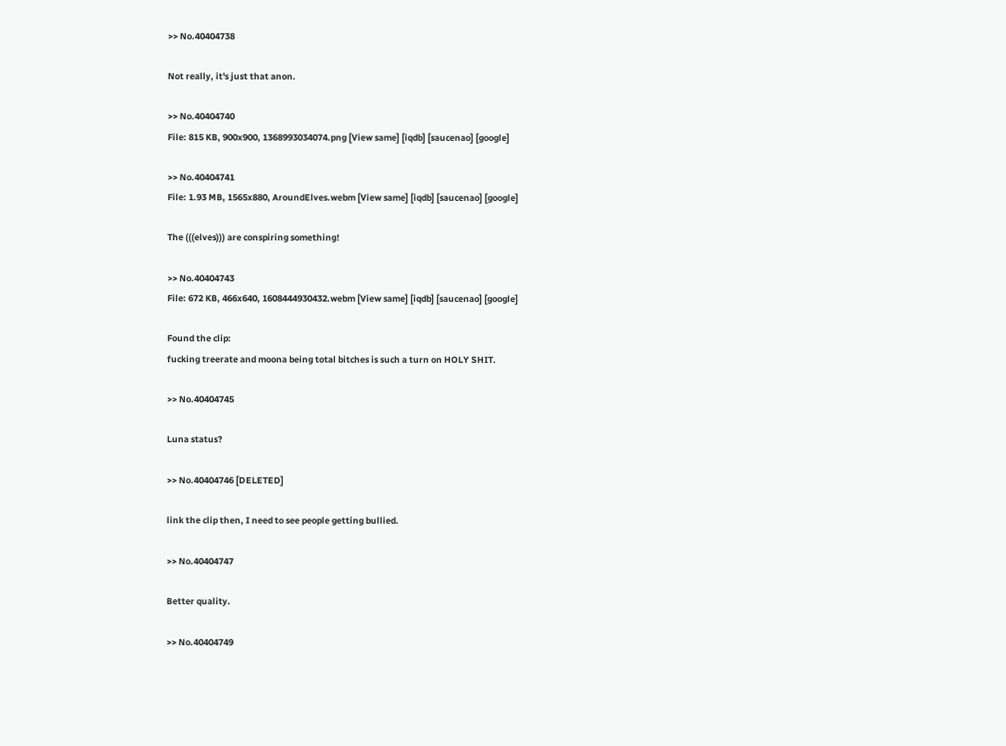>> No.40404738

Not really, it's just that anon.

>> No.40404740
File: 815 KB, 900x900, 1368993034074.png [View same] [iqdb] [saucenao] [google]

>> No.40404741
File: 1.93 MB, 1565x880, AroundElves.webm [View same] [iqdb] [saucenao] [google]

The (((elves))) are conspiring something!

>> No.40404743
File: 672 KB, 466x640, 1608444930432.webm [View same] [iqdb] [saucenao] [google]

Found the clip:
fucking treerate and moona being total bitches is such a turn on HOLY SHIT.

>> No.40404745

Luna status?

>> No.40404746 [DELETED]

link the clip then, I need to see people getting bullied.

>> No.40404747

Better quality.

>> No.40404749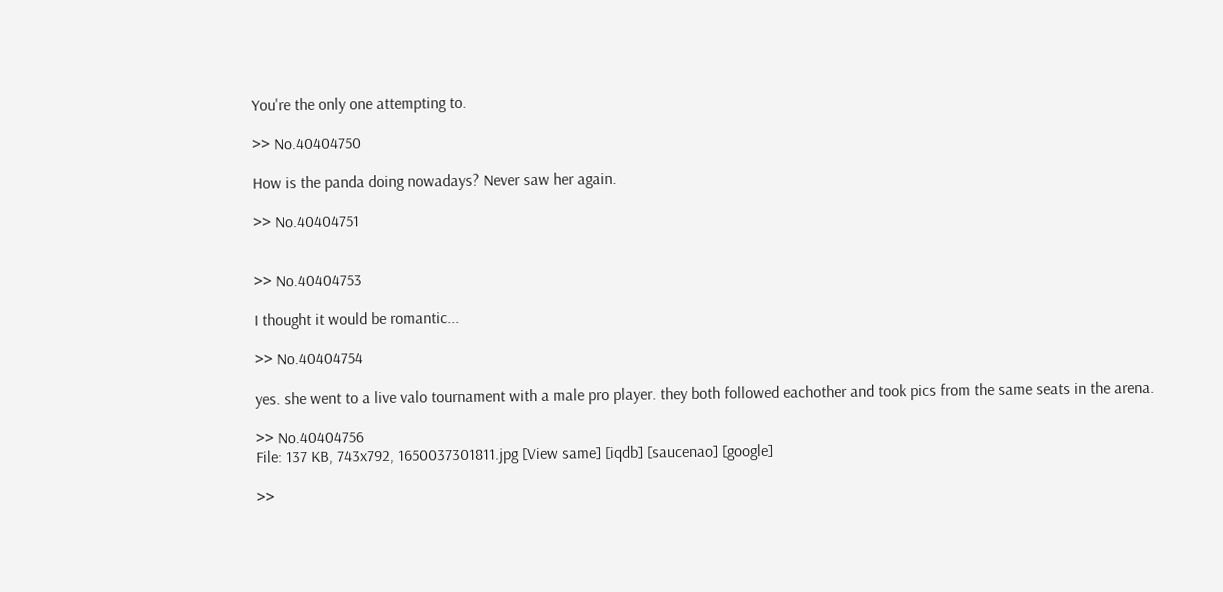You're the only one attempting to.

>> No.40404750

How is the panda doing nowadays? Never saw her again.

>> No.40404751


>> No.40404753

I thought it would be romantic...

>> No.40404754

yes. she went to a live valo tournament with a male pro player. they both followed eachother and took pics from the same seats in the arena.

>> No.40404756
File: 137 KB, 743x792, 1650037301811.jpg [View same] [iqdb] [saucenao] [google]

>>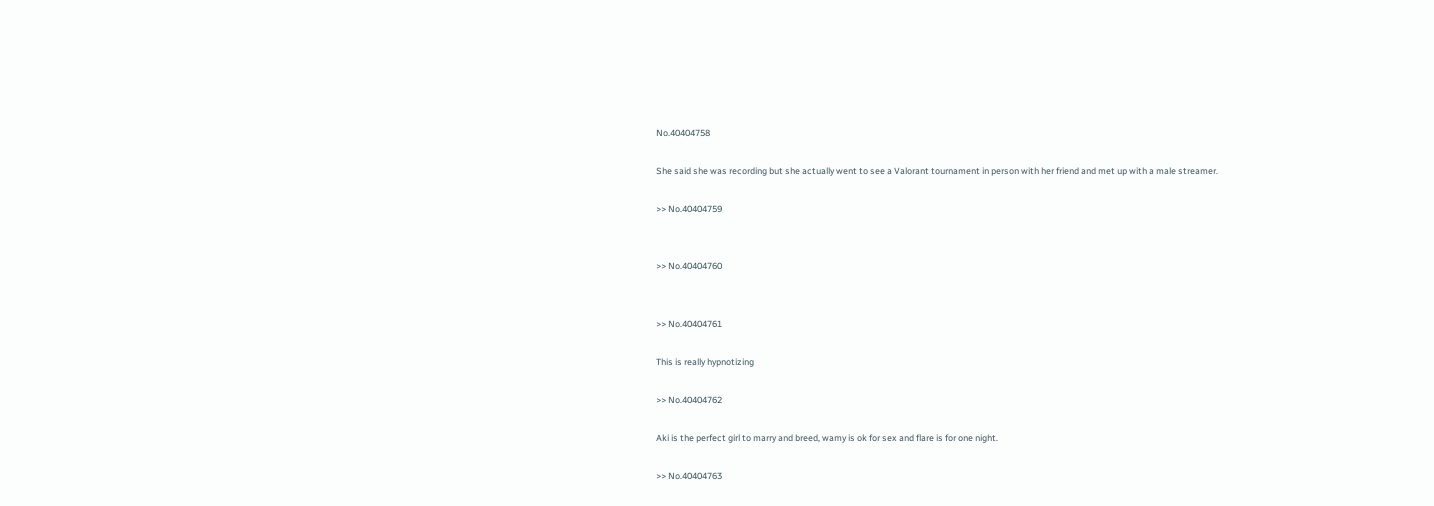No.40404758

She said she was recording but she actually went to see a Valorant tournament in person with her friend and met up with a male streamer.

>> No.40404759


>> No.40404760


>> No.40404761

This is really hypnotizing

>> No.40404762

Aki is the perfect girl to marry and breed, wamy is ok for sex and flare is for one night.

>> No.40404763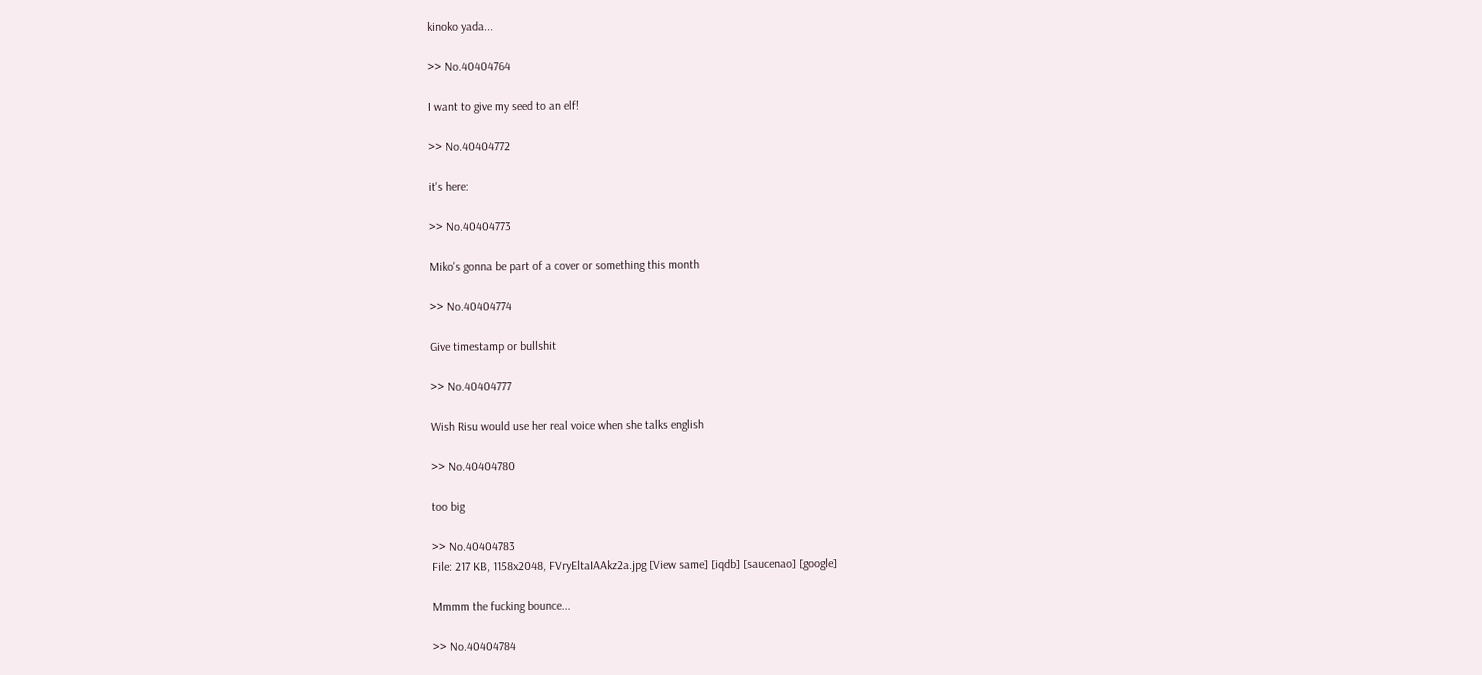kinoko yada...

>> No.40404764

I want to give my seed to an elf!

>> No.40404772

it's here:

>> No.40404773

Miko's gonna be part of a cover or something this month

>> No.40404774

Give timestamp or bullshit

>> No.40404777

Wish Risu would use her real voice when she talks english

>> No.40404780

too big

>> No.40404783
File: 217 KB, 1158x2048, FVryEltaIAAkz2a.jpg [View same] [iqdb] [saucenao] [google]

Mmmm the fucking bounce...

>> No.40404784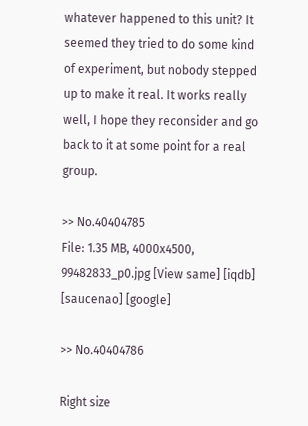whatever happened to this unit? It seemed they tried to do some kind of experiment, but nobody stepped up to make it real. It works really well, I hope they reconsider and go back to it at some point for a real group.

>> No.40404785
File: 1.35 MB, 4000x4500, 99482833_p0.jpg [View same] [iqdb] [saucenao] [google]

>> No.40404786

Right size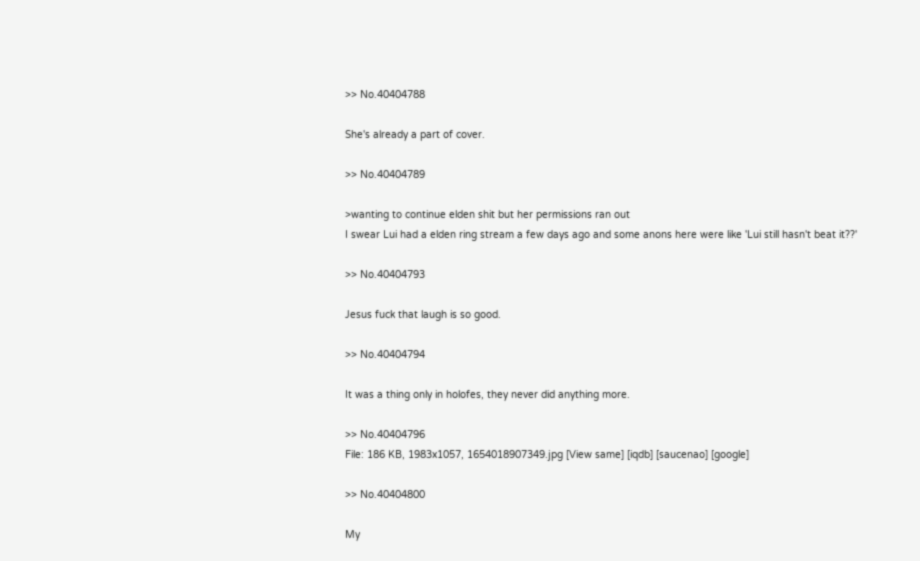>> No.40404788

She's already a part of cover.

>> No.40404789

>wanting to continue elden shit but her permissions ran out
I swear Lui had a elden ring stream a few days ago and some anons here were like 'Lui still hasn't beat it??'

>> No.40404793

Jesus fuck that laugh is so good.

>> No.40404794

It was a thing only in holofes, they never did anything more.

>> No.40404796
File: 186 KB, 1983x1057, 1654018907349.jpg [View same] [iqdb] [saucenao] [google]

>> No.40404800

My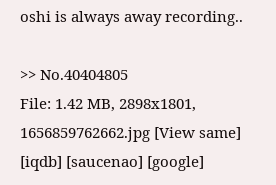oshi is always away recording..

>> No.40404805
File: 1.42 MB, 2898x1801, 1656859762662.jpg [View same] [iqdb] [saucenao] [google]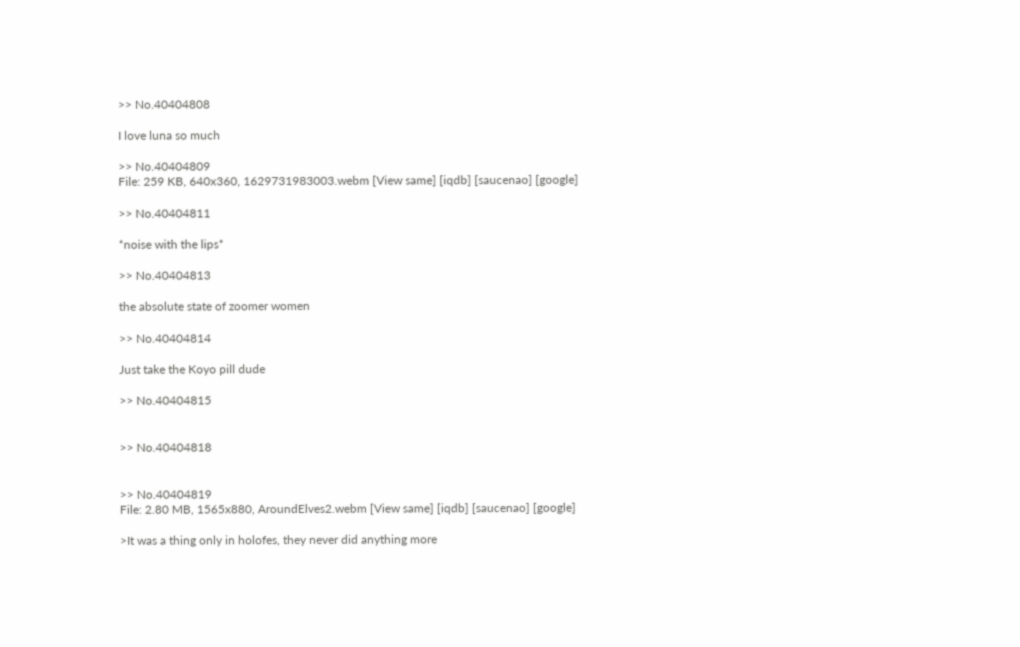>> No.40404808

I love luna so much

>> No.40404809
File: 259 KB, 640x360, 1629731983003.webm [View same] [iqdb] [saucenao] [google]

>> No.40404811

*noise with the lips*

>> No.40404813

the absolute state of zoomer women

>> No.40404814

Just take the Koyo pill dude

>> No.40404815


>> No.40404818


>> No.40404819
File: 2.80 MB, 1565x880, AroundElves2.webm [View same] [iqdb] [saucenao] [google]

>It was a thing only in holofes, they never did anything more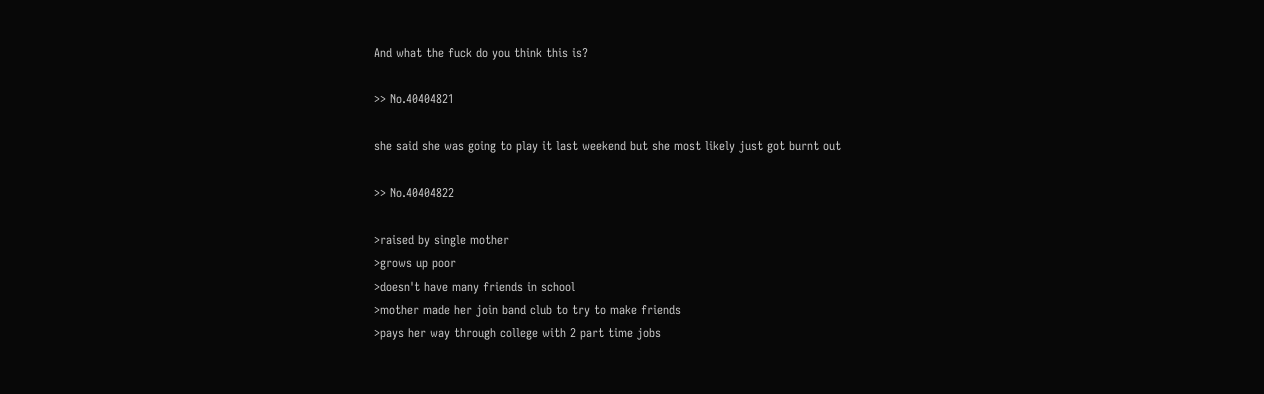And what the fuck do you think this is?

>> No.40404821

she said she was going to play it last weekend but she most likely just got burnt out

>> No.40404822

>raised by single mother
>grows up poor
>doesn't have many friends in school
>mother made her join band club to try to make friends
>pays her way through college with 2 part time jobs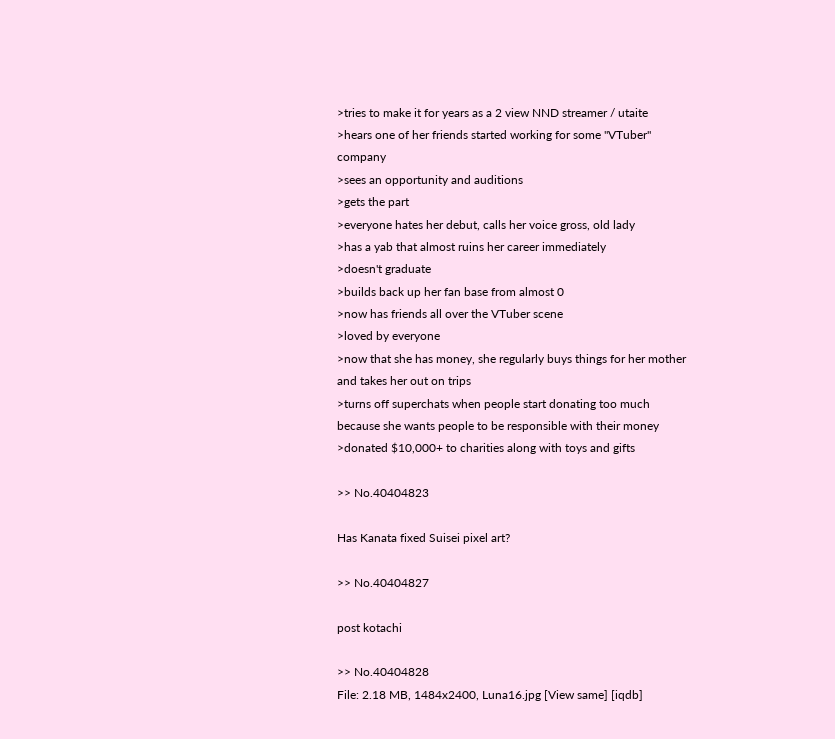>tries to make it for years as a 2 view NND streamer / utaite
>hears one of her friends started working for some "VTuber" company
>sees an opportunity and auditions
>gets the part
>everyone hates her debut, calls her voice gross, old lady
>has a yab that almost ruins her career immediately
>doesn't graduate
>builds back up her fan base from almost 0
>now has friends all over the VTuber scene
>loved by everyone
>now that she has money, she regularly buys things for her mother and takes her out on trips
>turns off superchats when people start donating too much because she wants people to be responsible with their money
>donated $10,000+ to charities along with toys and gifts

>> No.40404823

Has Kanata fixed Suisei pixel art?

>> No.40404827

post kotachi

>> No.40404828
File: 2.18 MB, 1484x2400, Luna16.jpg [View same] [iqdb]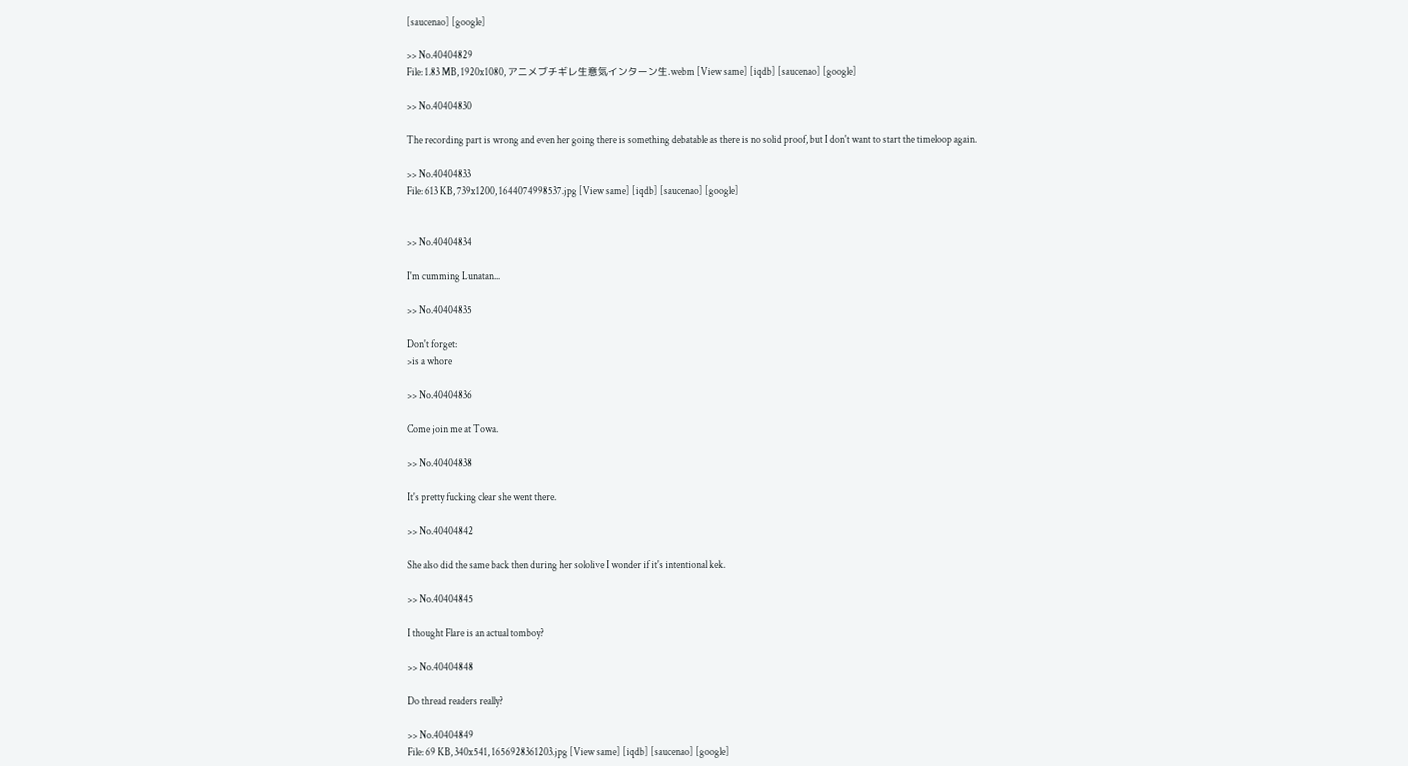[saucenao] [google]

>> No.40404829
File: 1.83 MB, 1920x1080, アニメブチギレ生意気インターン生.webm [View same] [iqdb] [saucenao] [google]

>> No.40404830

The recording part is wrong and even her going there is something debatable as there is no solid proof, but I don't want to start the timeloop again.

>> No.40404833
File: 613 KB, 739x1200, 1644074998537.jpg [View same] [iqdb] [saucenao] [google]


>> No.40404834

I'm cumming Lunatan...

>> No.40404835

Don't forget:
>is a whore

>> No.40404836

Come join me at Towa.

>> No.40404838

It's pretty fucking clear she went there.

>> No.40404842

She also did the same back then during her sololive I wonder if it's intentional kek.

>> No.40404845

I thought Flare is an actual tomboy?

>> No.40404848

Do thread readers really?

>> No.40404849
File: 69 KB, 340x541, 1656928361203.jpg [View same] [iqdb] [saucenao] [google]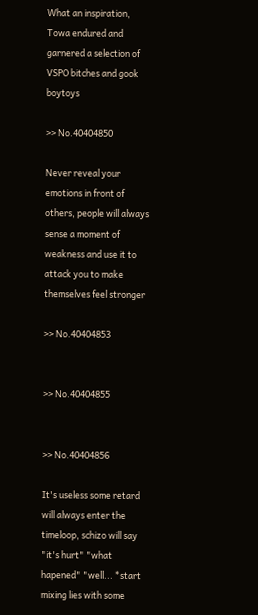What an inspiration, Towa endured and garnered a selection of VSPO bitches and gook boytoys

>> No.40404850

Never reveal your emotions in front of others, people will always sense a moment of weakness and use it to attack you to make themselves feel stronger

>> No.40404853


>> No.40404855


>> No.40404856

It's useless some retard will always enter the timeloop, schizo will say "it's hurt" "what hapened" "well... *start mixing lies with some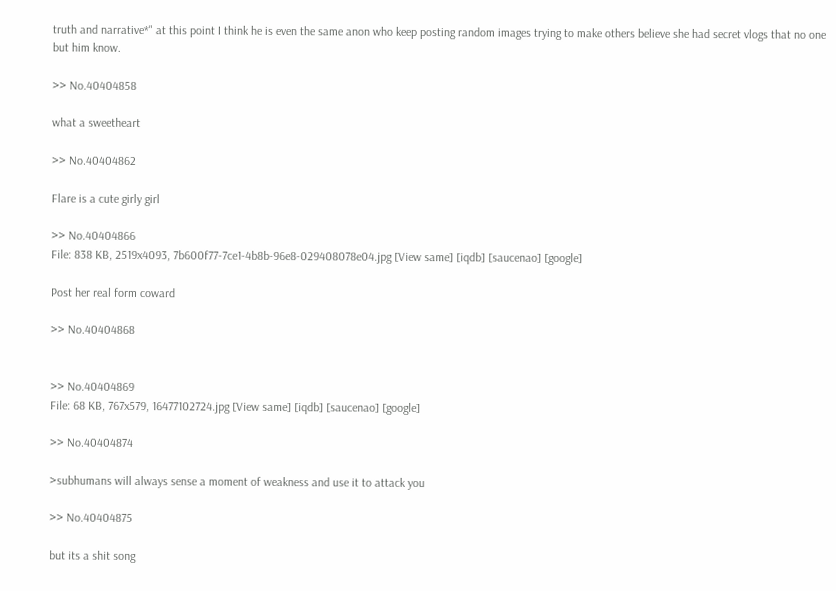truth and narrative*" at this point I think he is even the same anon who keep posting random images trying to make others believe she had secret vlogs that no one but him know.

>> No.40404858

what a sweetheart

>> No.40404862

Flare is a cute girly girl

>> No.40404866
File: 838 KB, 2519x4093, 7b600f77-7ce1-4b8b-96e8-029408078e04.jpg [View same] [iqdb] [saucenao] [google]

Post her real form coward

>> No.40404868


>> No.40404869
File: 68 KB, 767x579, 16477102724.jpg [View same] [iqdb] [saucenao] [google]

>> No.40404874

>subhumans will always sense a moment of weakness and use it to attack you

>> No.40404875

but its a shit song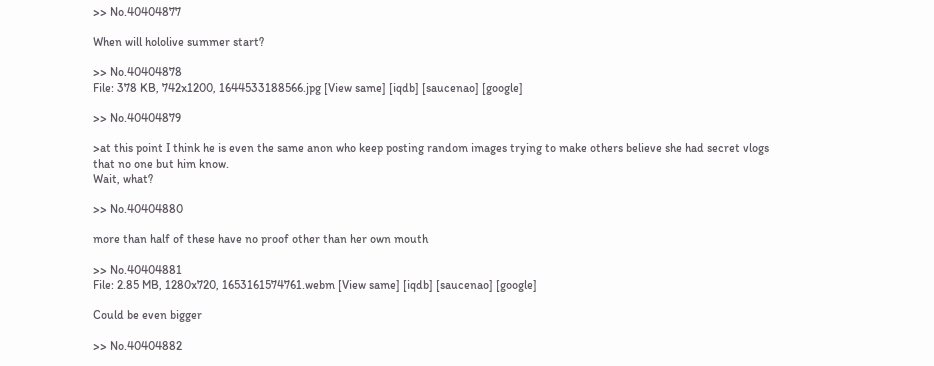>> No.40404877

When will hololive summer start?

>> No.40404878
File: 378 KB, 742x1200, 1644533188566.jpg [View same] [iqdb] [saucenao] [google]

>> No.40404879

>at this point I think he is even the same anon who keep posting random images trying to make others believe she had secret vlogs that no one but him know.
Wait, what?

>> No.40404880

more than half of these have no proof other than her own mouth

>> No.40404881
File: 2.85 MB, 1280x720, 1653161574761.webm [View same] [iqdb] [saucenao] [google]

Could be even bigger

>> No.40404882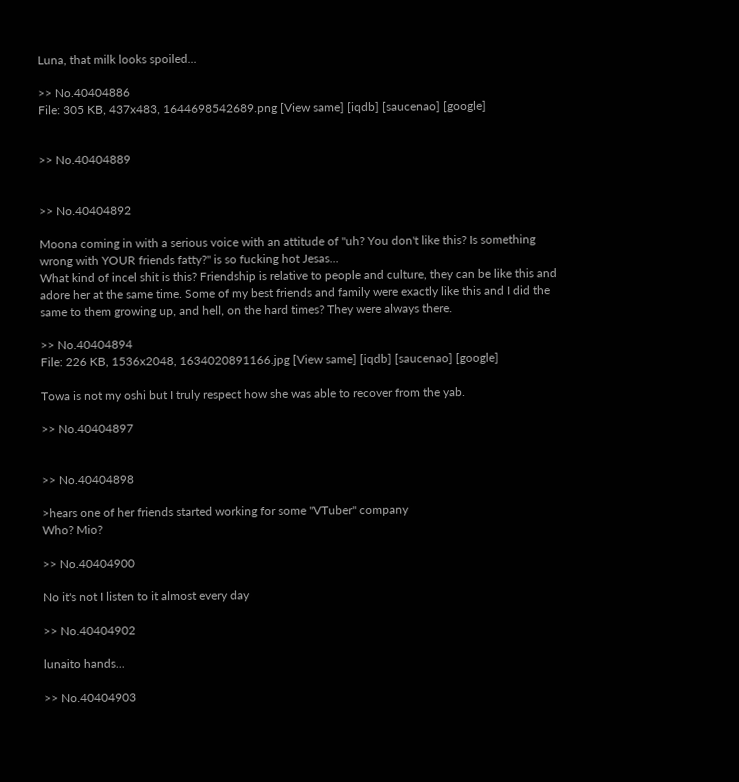Luna, that milk looks spoiled...

>> No.40404886
File: 305 KB, 437x483, 1644698542689.png [View same] [iqdb] [saucenao] [google]


>> No.40404889


>> No.40404892

Moona coming in with a serious voice with an attitude of "uh? You don't like this? Is something wrong with YOUR friends fatty?" is so fucking hot Jesas...
What kind of incel shit is this? Friendship is relative to people and culture, they can be like this and adore her at the same time. Some of my best friends and family were exactly like this and I did the same to them growing up, and hell, on the hard times? They were always there.

>> No.40404894
File: 226 KB, 1536x2048, 1634020891166.jpg [View same] [iqdb] [saucenao] [google]

Towa is not my oshi but I truly respect how she was able to recover from the yab.

>> No.40404897


>> No.40404898

>hears one of her friends started working for some "VTuber" company
Who? Mio?

>> No.40404900

No it's not I listen to it almost every day

>> No.40404902

lunaito hands...

>> No.40404903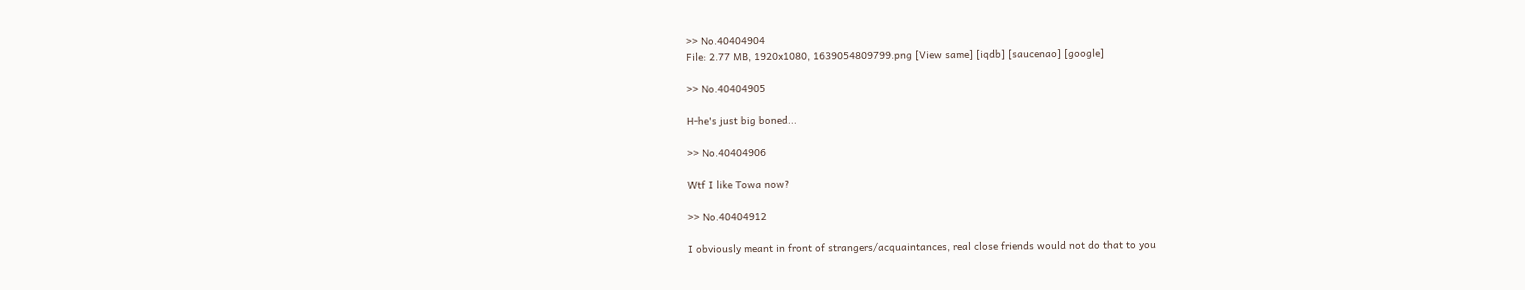>> No.40404904
File: 2.77 MB, 1920x1080, 1639054809799.png [View same] [iqdb] [saucenao] [google]

>> No.40404905

H-he's just big boned...

>> No.40404906

Wtf I like Towa now?

>> No.40404912

I obviously meant in front of strangers/acquaintances, real close friends would not do that to you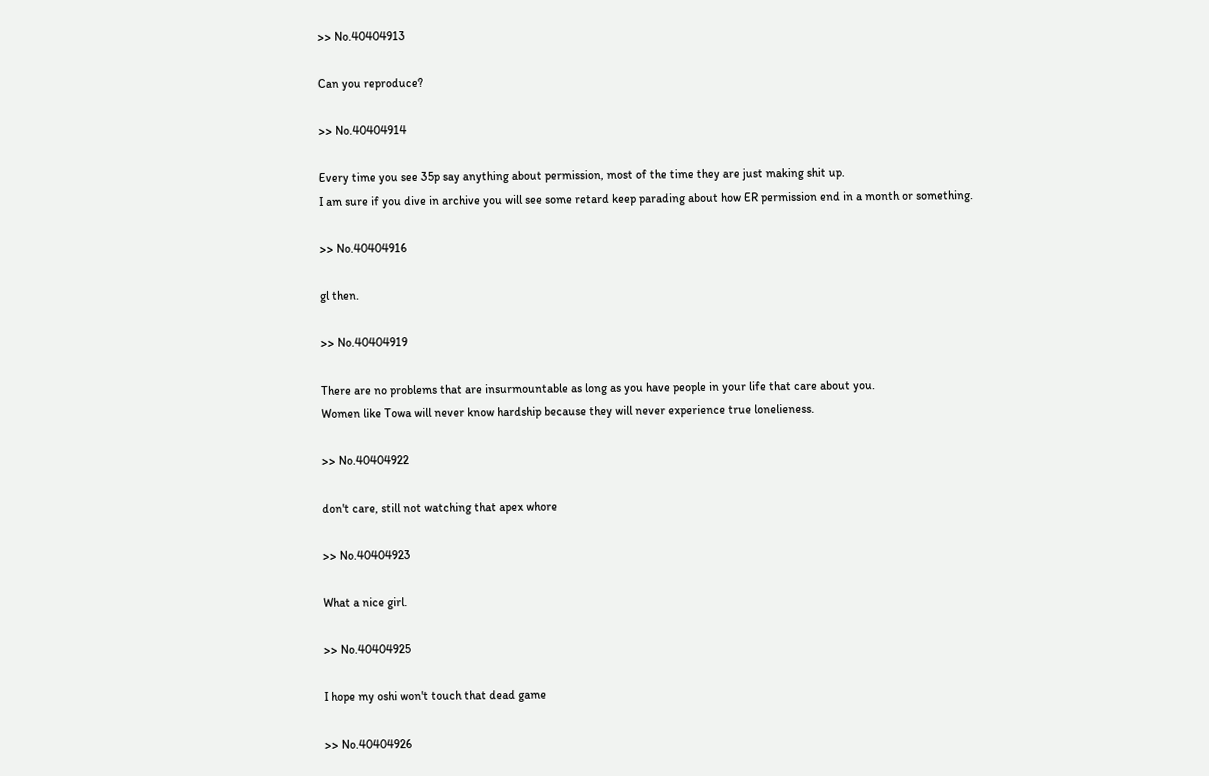>> No.40404913

Can you reproduce?

>> No.40404914

Every time you see 35p say anything about permission, most of the time they are just making shit up.
I am sure if you dive in archive you will see some retard keep parading about how ER permission end in a month or something.

>> No.40404916

gl then.

>> No.40404919

There are no problems that are insurmountable as long as you have people in your life that care about you.
Women like Towa will never know hardship because they will never experience true lonelieness.

>> No.40404922

don't care, still not watching that apex whore

>> No.40404923

What a nice girl.

>> No.40404925

I hope my oshi won't touch that dead game

>> No.40404926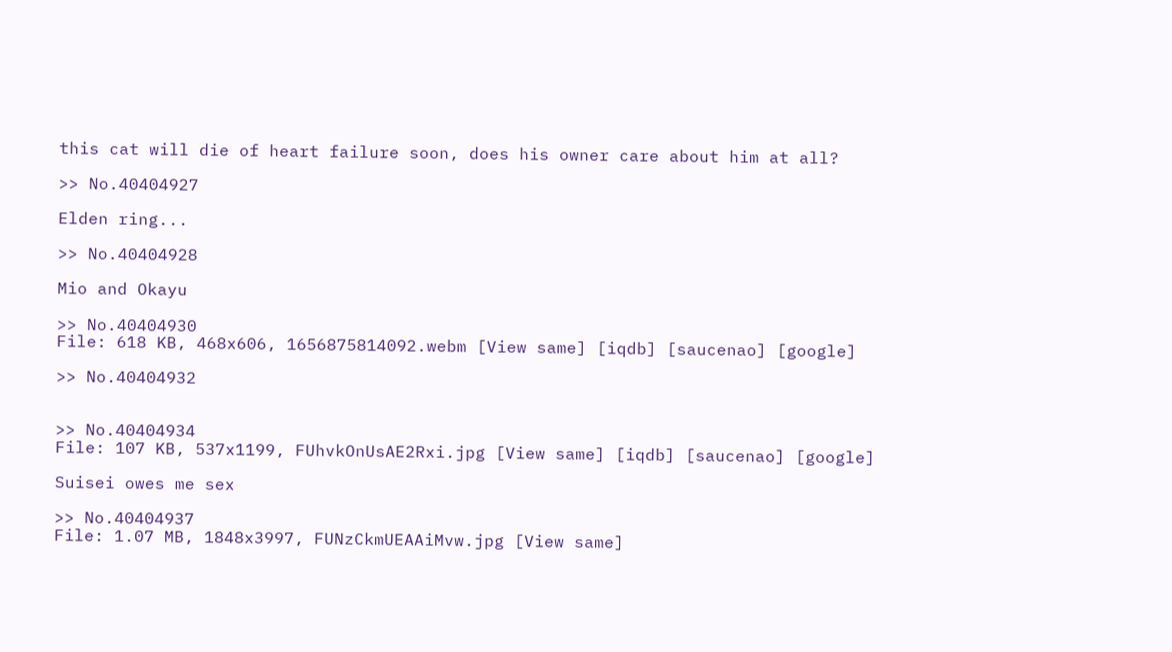this cat will die of heart failure soon, does his owner care about him at all?

>> No.40404927

Elden ring...

>> No.40404928

Mio and Okayu

>> No.40404930
File: 618 KB, 468x606, 1656875814092.webm [View same] [iqdb] [saucenao] [google]

>> No.40404932


>> No.40404934
File: 107 KB, 537x1199, FUhvkOnUsAE2Rxi.jpg [View same] [iqdb] [saucenao] [google]

Suisei owes me sex

>> No.40404937
File: 1.07 MB, 1848x3997, FUNzCkmUEAAiMvw.jpg [View same]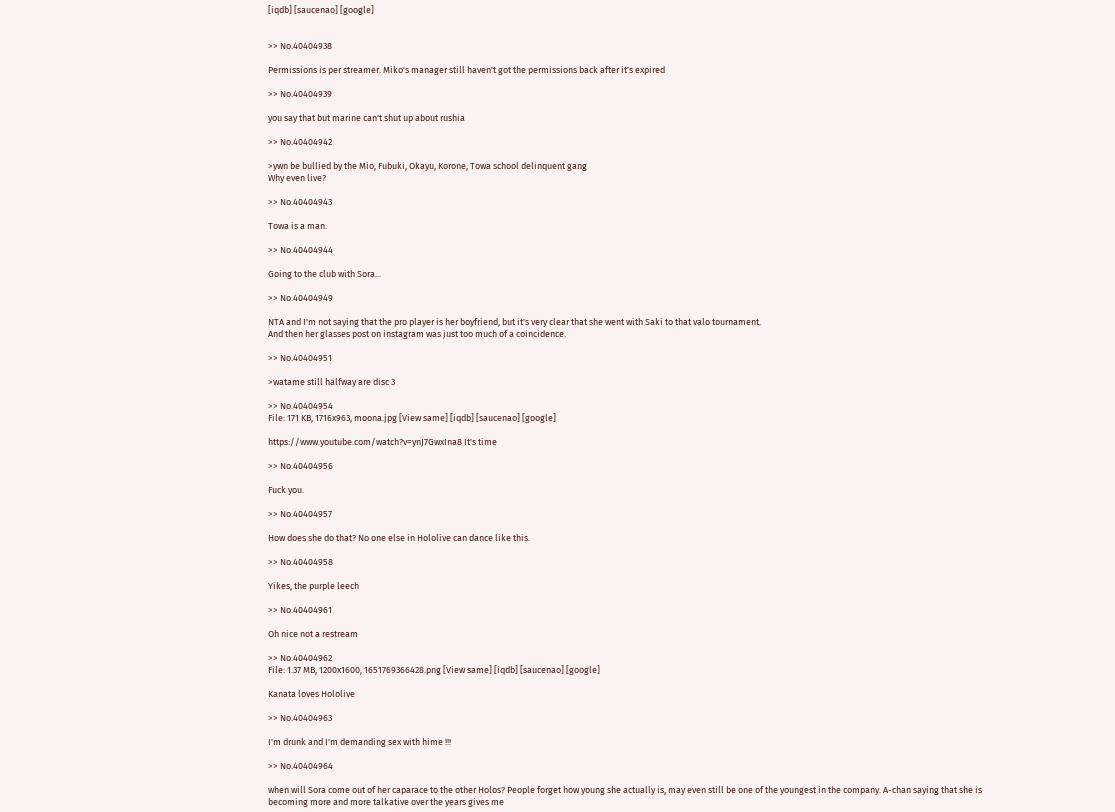[iqdb] [saucenao] [google]


>> No.40404938

Permissions is per streamer. Miko's manager still haven't got the permissions back after it's expired

>> No.40404939

you say that but marine can't shut up about rushia

>> No.40404942

>ywn be bullied by the Mio, Fubuki, Okayu, Korone, Towa school delinquent gang
Why even live?

>> No.40404943

Towa is a man.

>> No.40404944

Going to the club with Sora...

>> No.40404949

NTA and I'm not saying that the pro player is her boyfriend, but it's very clear that she went with Saki to that valo tournament.
And then her glasses post on instagram was just too much of a coincidence.

>> No.40404951

>watame still halfway are disc 3

>> No.40404954
File: 171 KB, 1716x963, moona.jpg [View same] [iqdb] [saucenao] [google]

https://www.youtube.com/watch?v=ynJ7GwxIna8 It's time

>> No.40404956

Fuck you.

>> No.40404957

How does she do that? No one else in Hololive can dance like this.

>> No.40404958

Yikes, the purple leech

>> No.40404961

Oh nice not a restream

>> No.40404962
File: 1.37 MB, 1200x1600, 1651769366428.png [View same] [iqdb] [saucenao] [google]

Kanata loves Hololive

>> No.40404963

I'm drunk and I'm demanding sex with hime !!!

>> No.40404964

when will Sora come out of her caparace to the other Holos? People forget how young she actually is, may even still be one of the youngest in the company. A-chan saying that she is becoming more and more talkative over the years gives me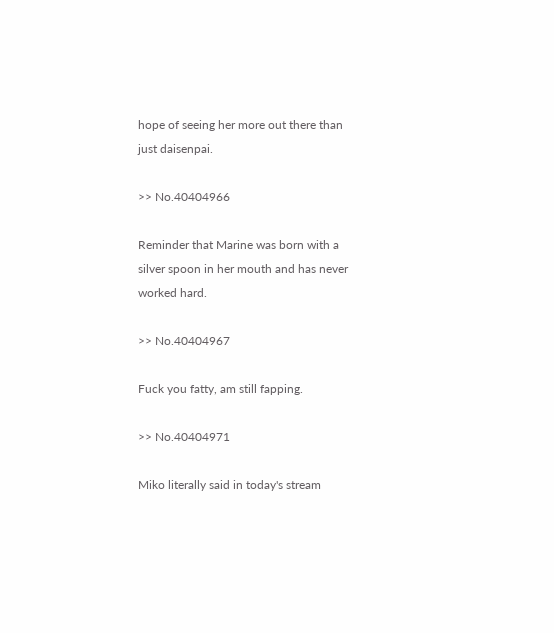hope of seeing her more out there than just daisenpai.

>> No.40404966

Reminder that Marine was born with a silver spoon in her mouth and has never worked hard.

>> No.40404967

Fuck you fatty, am still fapping.

>> No.40404971

Miko literally said in today's stream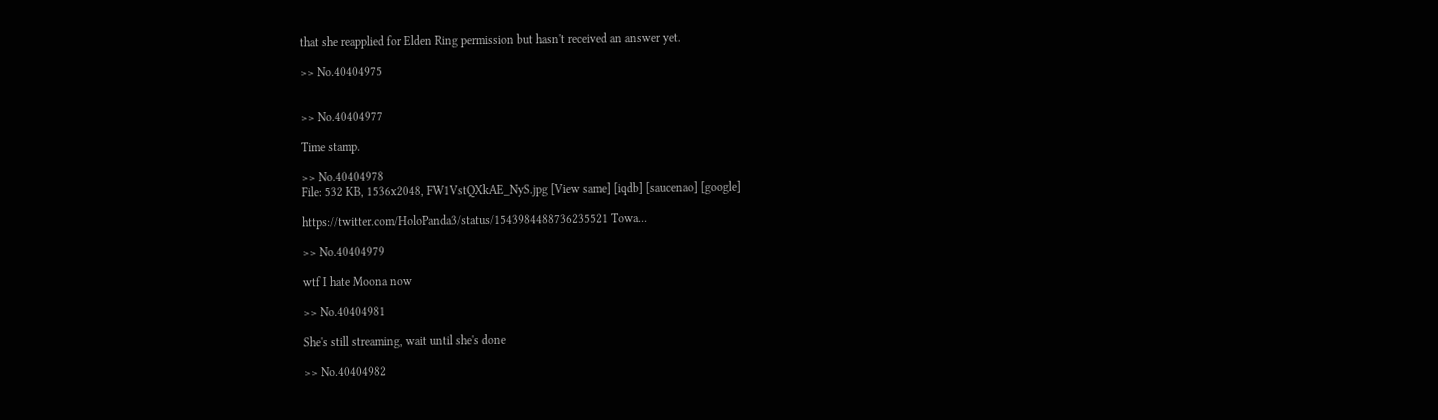that she reapplied for Elden Ring permission but hasn't received an answer yet.

>> No.40404975


>> No.40404977

Time stamp.

>> No.40404978
File: 532 KB, 1536x2048, FW1VstQXkAE_NyS.jpg [View same] [iqdb] [saucenao] [google]

https://twitter.com/HoloPanda3/status/1543984488736235521 Towa...

>> No.40404979

wtf I hate Moona now

>> No.40404981

She's still streaming, wait until she's done

>> No.40404982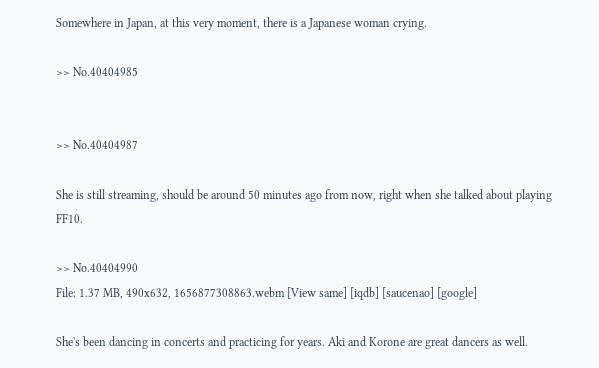Somewhere in Japan, at this very moment, there is a Japanese woman crying.

>> No.40404985


>> No.40404987

She is still streaming, should be around 50 minutes ago from now, right when she talked about playing FF10.

>> No.40404990
File: 1.37 MB, 490x632, 1656877308863.webm [View same] [iqdb] [saucenao] [google]

She's been dancing in concerts and practicing for years. Aki and Korone are great dancers as well.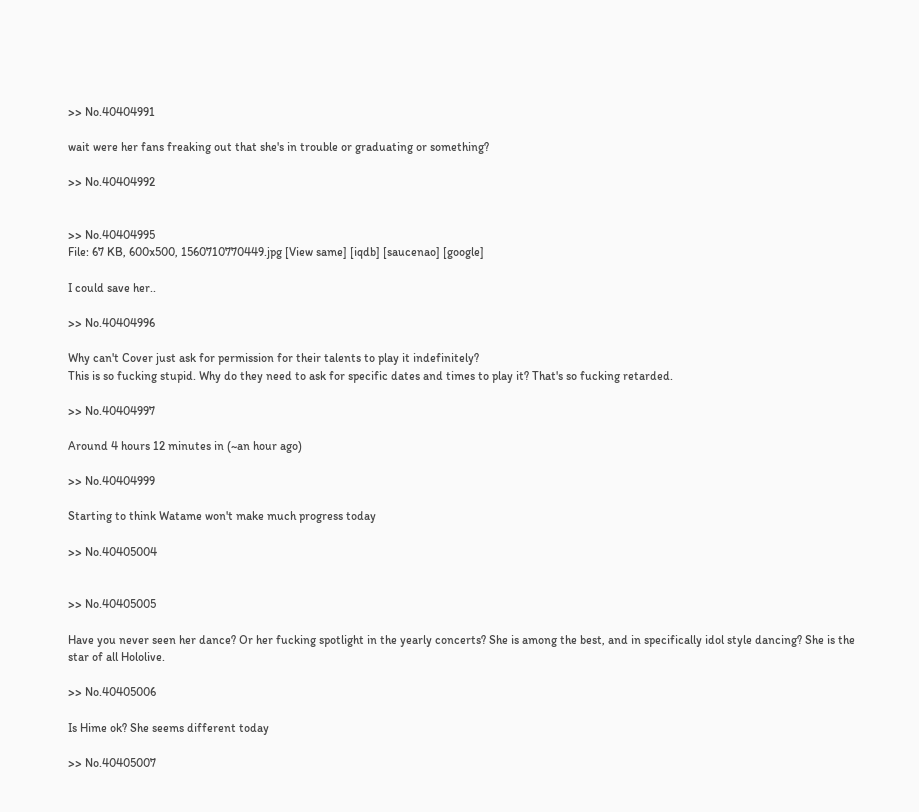>> No.40404991

wait were her fans freaking out that she's in trouble or graduating or something?

>> No.40404992


>> No.40404995
File: 67 KB, 600x500, 1560710770449.jpg [View same] [iqdb] [saucenao] [google]

I could save her..

>> No.40404996

Why can't Cover just ask for permission for their talents to play it indefinitely?
This is so fucking stupid. Why do they need to ask for specific dates and times to play it? That's so fucking retarded.

>> No.40404997

Around 4 hours 12 minutes in (~an hour ago)

>> No.40404999

Starting to think Watame won't make much progress today

>> No.40405004


>> No.40405005

Have you never seen her dance? Or her fucking spotlight in the yearly concerts? She is among the best, and in specifically idol style dancing? She is the star of all Hololive.

>> No.40405006

Is Hime ok? She seems different today

>> No.40405007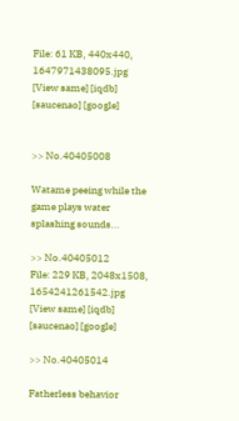File: 61 KB, 440x440, 1647971438095.jpg [View same] [iqdb] [saucenao] [google]


>> No.40405008

Watame peeing while the game plays water splashing sounds...

>> No.40405012
File: 229 KB, 2048x1508, 1654241261542.jpg [View same] [iqdb] [saucenao] [google]

>> No.40405014

Fatherless behavior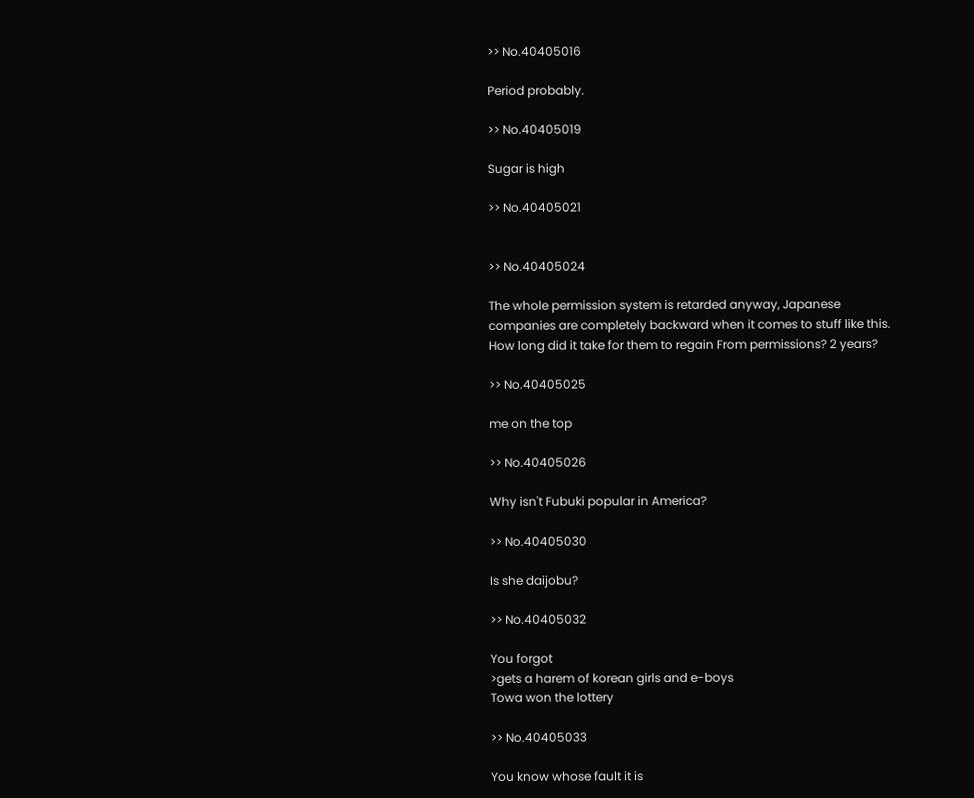>> No.40405016

Period probably.

>> No.40405019

Sugar is high

>> No.40405021


>> No.40405024

The whole permission system is retarded anyway, Japanese companies are completely backward when it comes to stuff like this. How long did it take for them to regain From permissions? 2 years?

>> No.40405025

me on the top

>> No.40405026

Why isn't Fubuki popular in America?

>> No.40405030

Is she daijobu?

>> No.40405032

You forgot
>gets a harem of korean girls and e-boys
Towa won the lottery

>> No.40405033

You know whose fault it is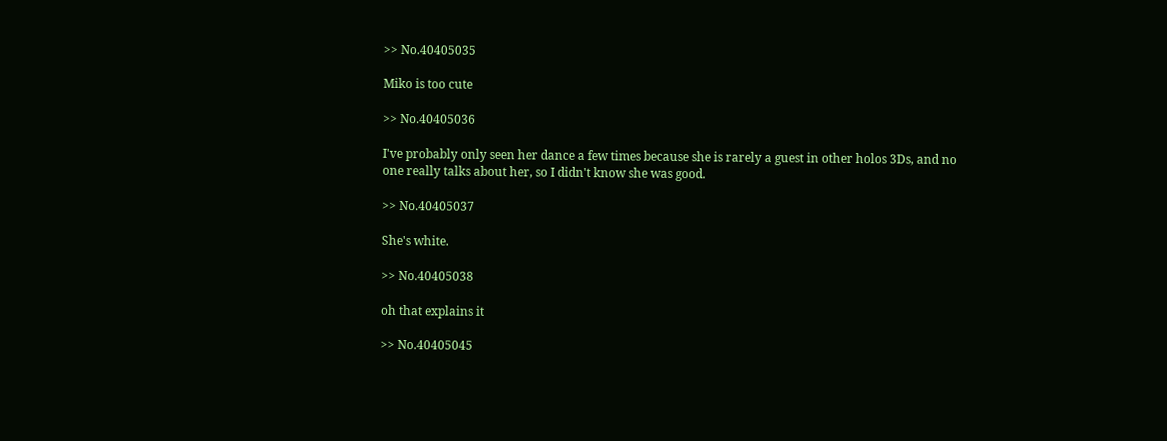>> No.40405035

Miko is too cute

>> No.40405036

I've probably only seen her dance a few times because she is rarely a guest in other holos 3Ds, and no one really talks about her, so I didn't know she was good.

>> No.40405037

She's white.

>> No.40405038

oh that explains it

>> No.40405045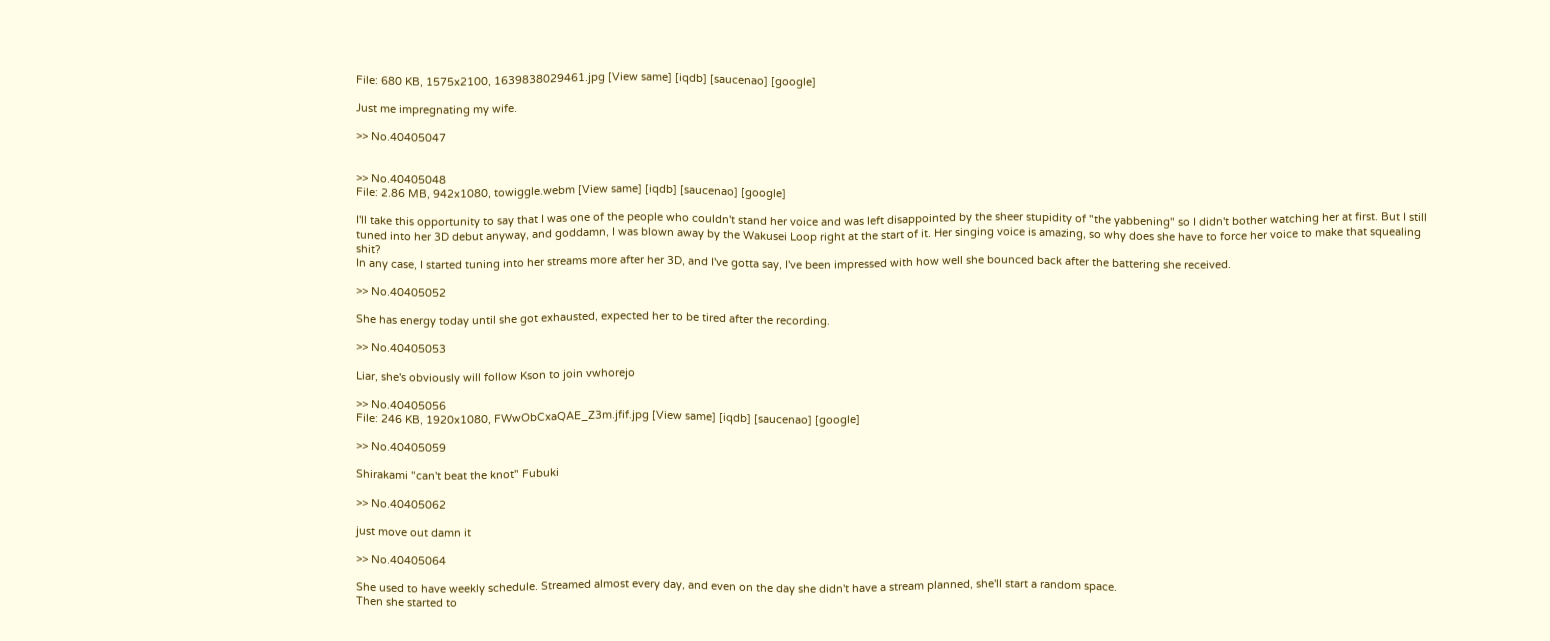File: 680 KB, 1575x2100, 1639838029461.jpg [View same] [iqdb] [saucenao] [google]

Just me impregnating my wife.

>> No.40405047


>> No.40405048
File: 2.86 MB, 942x1080, towiggle.webm [View same] [iqdb] [saucenao] [google]

I'll take this opportunity to say that I was one of the people who couldn't stand her voice and was left disappointed by the sheer stupidity of "the yabbening" so I didn't bother watching her at first. But I still tuned into her 3D debut anyway, and goddamn, I was blown away by the Wakusei Loop right at the start of it. Her singing voice is amazing, so why does she have to force her voice to make that squealing shit?
In any case, I started tuning into her streams more after her 3D, and I've gotta say, I've been impressed with how well she bounced back after the battering she received.

>> No.40405052

She has energy today until she got exhausted, expected her to be tired after the recording.

>> No.40405053

Liar, she's obviously will follow Kson to join vwhorejo

>> No.40405056
File: 246 KB, 1920x1080, FWwObCxaQAE_Z3m.jfif.jpg [View same] [iqdb] [saucenao] [google]

>> No.40405059

Shirakami "can't beat the knot" Fubuki

>> No.40405062

just move out damn it

>> No.40405064

She used to have weekly schedule. Streamed almost every day, and even on the day she didn't have a stream planned, she'll start a random space.
Then she started to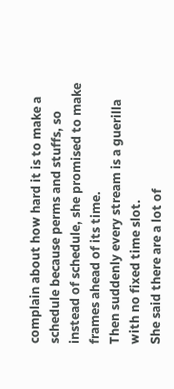complain about how hard it is to make a schedule because perms and stuffs, so instead of schedule, she promised to make frames ahead of its time.
Then suddenly every stream is a guerilla with no fixed time slot.
She said there are a lot of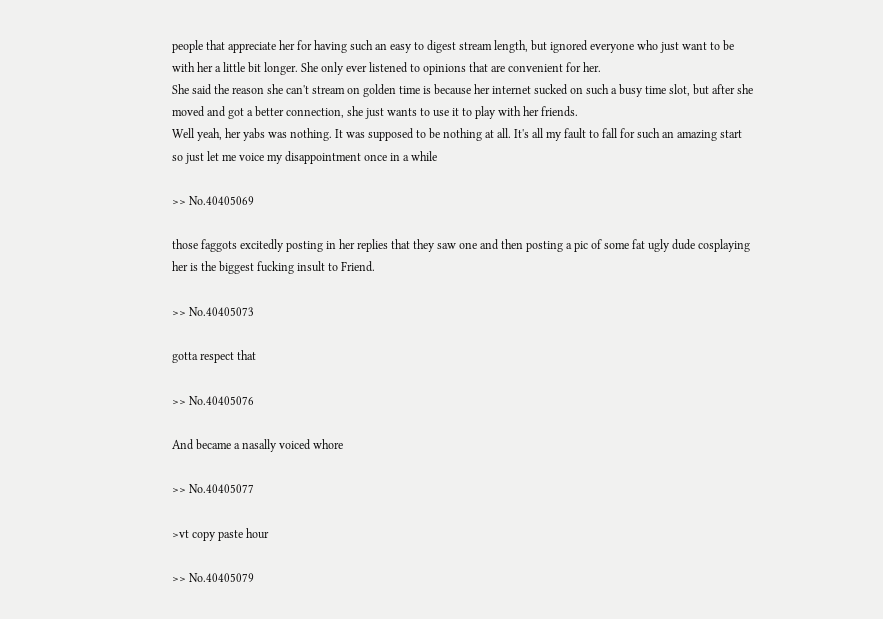people that appreciate her for having such an easy to digest stream length, but ignored everyone who just want to be with her a little bit longer. She only ever listened to opinions that are convenient for her.
She said the reason she can't stream on golden time is because her internet sucked on such a busy time slot, but after she moved and got a better connection, she just wants to use it to play with her friends.
Well yeah, her yabs was nothing. It was supposed to be nothing at all. It's all my fault to fall for such an amazing start so just let me voice my disappointment once in a while

>> No.40405069

those faggots excitedly posting in her replies that they saw one and then posting a pic of some fat ugly dude cosplaying her is the biggest fucking insult to Friend.

>> No.40405073

gotta respect that

>> No.40405076

And became a nasally voiced whore

>> No.40405077

>vt copy paste hour

>> No.40405079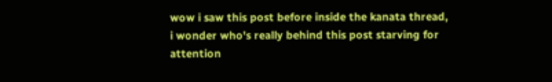wow i saw this post before inside the kanata thread, i wonder who's really behind this post starving for attention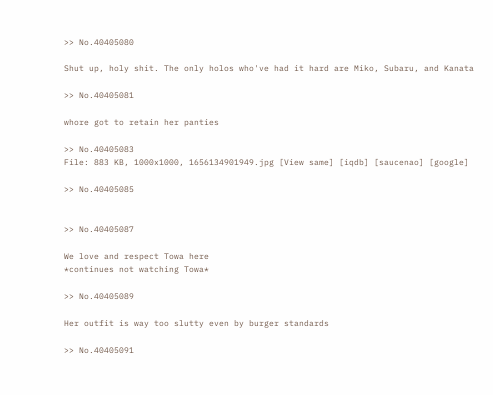>> No.40405080

Shut up, holy shit. The only holos who've had it hard are Miko, Subaru, and Kanata

>> No.40405081

whore got to retain her panties

>> No.40405083
File: 883 KB, 1000x1000, 1656134901949.jpg [View same] [iqdb] [saucenao] [google]

>> No.40405085


>> No.40405087

We love and respect Towa here
*continues not watching Towa*

>> No.40405089

Her outfit is way too slutty even by burger standards

>> No.40405091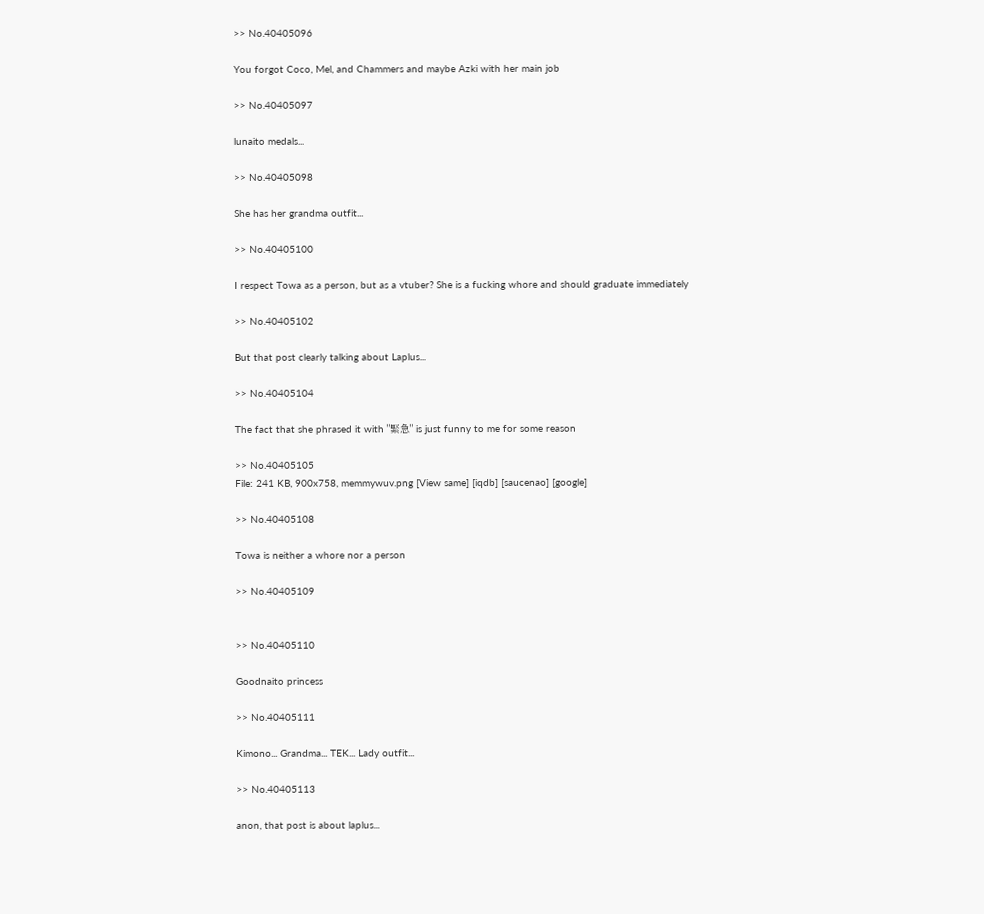>> No.40405096

You forgot Coco, Mel, and Chammers and maybe Azki with her main job

>> No.40405097

lunaito medals...

>> No.40405098

She has her grandma outfit...

>> No.40405100

I respect Towa as a person, but as a vtuber? She is a fucking whore and should graduate immediately

>> No.40405102

But that post clearly talking about Laplus...

>> No.40405104

The fact that she phrased it with "緊急" is just funny to me for some reason

>> No.40405105
File: 241 KB, 900x758, memmywuv.png [View same] [iqdb] [saucenao] [google]

>> No.40405108

Towa is neither a whore nor a person

>> No.40405109


>> No.40405110

Goodnaito princess

>> No.40405111

Kimono... Grandma... TEK... Lady outfit...

>> No.40405113

anon, that post is about laplus...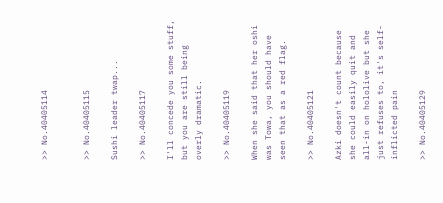>> No.40405114


>> No.40405115

Sushi leader twap...

>> No.40405117

I'll concede you some stuff, but you are still being overly dramatic.

>> No.40405119

When she said that her oshi was Towa, you should have seen that as a red flag.

>> No.40405121

Azki doesn't count because she could easily quit and all-in on hololive but she just refuses to, it's self-inflicted pain

>> No.40405129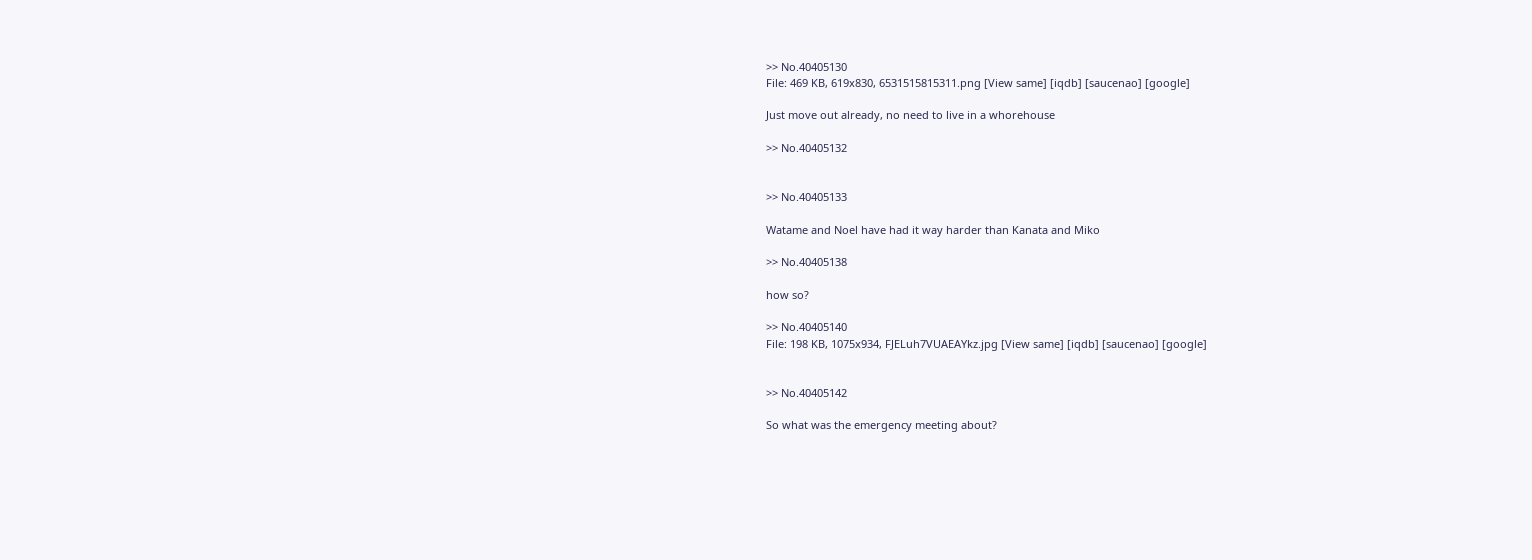>> No.40405130
File: 469 KB, 619x830, 6531515815311.png [View same] [iqdb] [saucenao] [google]

Just move out already, no need to live in a whorehouse

>> No.40405132


>> No.40405133

Watame and Noel have had it way harder than Kanata and Miko

>> No.40405138

how so?

>> No.40405140
File: 198 KB, 1075x934, FJELuh7VUAEAYkz.jpg [View same] [iqdb] [saucenao] [google]


>> No.40405142

So what was the emergency meeting about?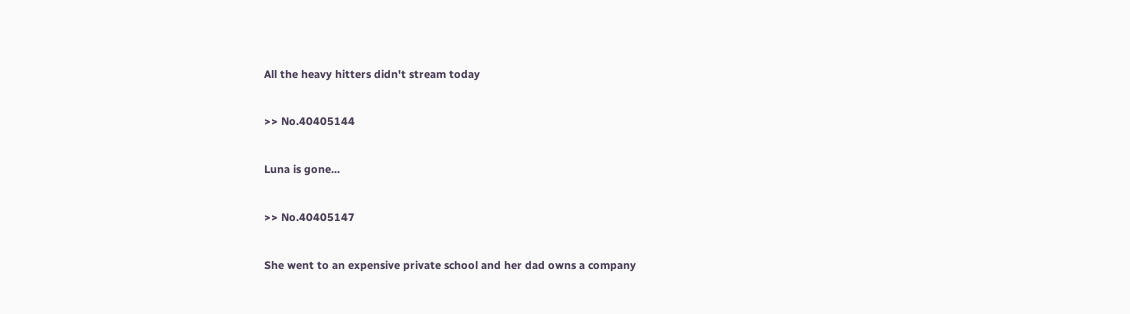All the heavy hitters didn't stream today

>> No.40405144

Luna is gone...

>> No.40405147

She went to an expensive private school and her dad owns a company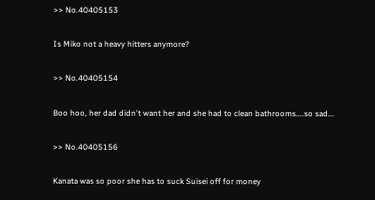>> No.40405153

Is Miko not a heavy hitters anymore?

>> No.40405154

Boo hoo, her dad didn't want her and she had to clean bathrooms....so sad...

>> No.40405156

Kanata was so poor she has to suck Suisei off for money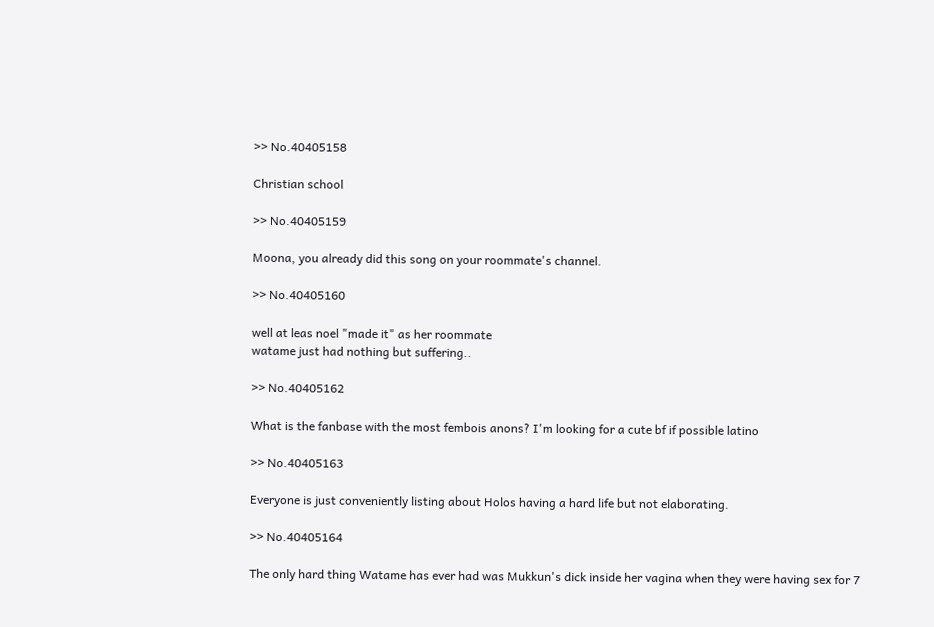>> No.40405158

Christian school

>> No.40405159

Moona, you already did this song on your roommate's channel.

>> No.40405160

well at leas noel "made it" as her roommate
watame just had nothing but suffering..

>> No.40405162

What is the fanbase with the most fembois anons? I'm looking for a cute bf if possible latino

>> No.40405163

Everyone is just conveniently listing about Holos having a hard life but not elaborating.

>> No.40405164

The only hard thing Watame has ever had was Mukkun's dick inside her vagina when they were having sex for 7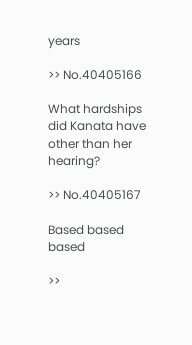years

>> No.40405166

What hardships did Kanata have other than her hearing?

>> No.40405167

Based based based

>>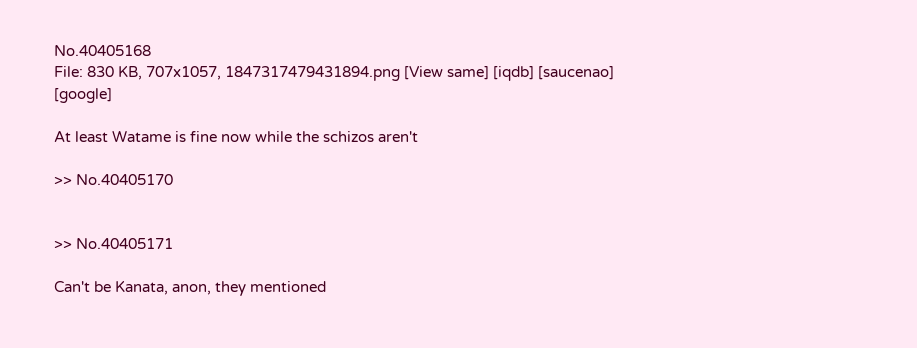No.40405168
File: 830 KB, 707x1057, 1847317479431894.png [View same] [iqdb] [saucenao] [google]

At least Watame is fine now while the schizos aren't

>> No.40405170


>> No.40405171

Can't be Kanata, anon, they mentioned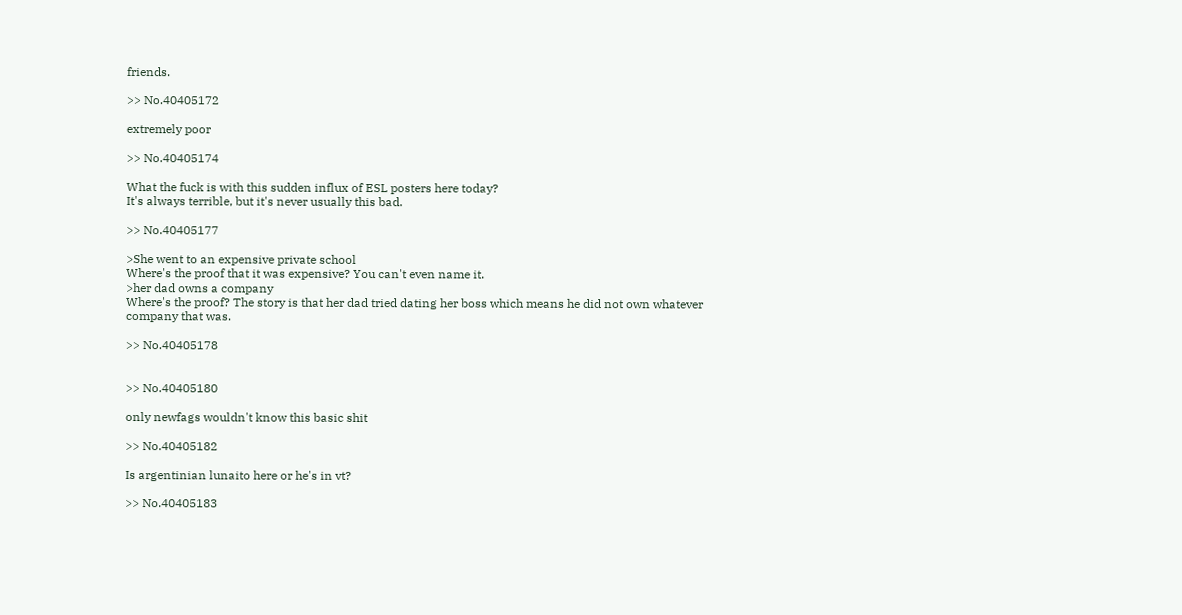friends.

>> No.40405172

extremely poor

>> No.40405174

What the fuck is with this sudden influx of ESL posters here today?
It's always terrible, but it's never usually this bad.

>> No.40405177

>She went to an expensive private school
Where's the proof that it was expensive? You can't even name it.
>her dad owns a company
Where's the proof? The story is that her dad tried dating her boss which means he did not own whatever company that was.

>> No.40405178


>> No.40405180

only newfags wouldn't know this basic shit

>> No.40405182

Is argentinian lunaito here or he's in vt?

>> No.40405183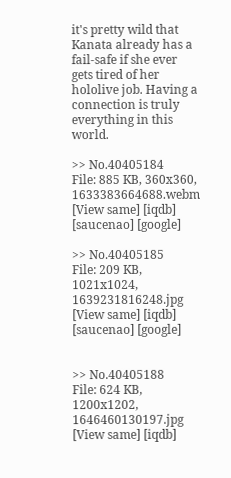it's pretty wild that Kanata already has a fail-safe if she ever gets tired of her hololive job. Having a connection is truly everything in this world.

>> No.40405184
File: 885 KB, 360x360, 1633383664688.webm [View same] [iqdb] [saucenao] [google]

>> No.40405185
File: 209 KB, 1021x1024, 1639231816248.jpg [View same] [iqdb] [saucenao] [google]


>> No.40405188
File: 624 KB, 1200x1202, 1646460130197.jpg [View same] [iqdb]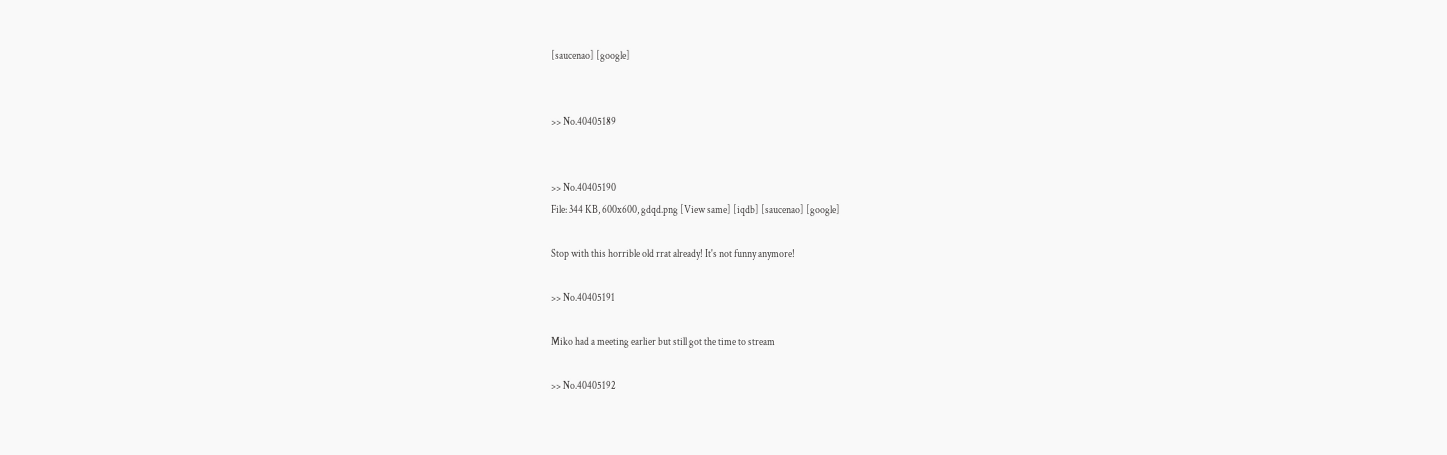[saucenao] [google]


>> No.40405189


>> No.40405190
File: 344 KB, 600x600, gdqd.png [View same] [iqdb] [saucenao] [google]

Stop with this horrible old rrat already! It's not funny anymore!

>> No.40405191

Miko had a meeting earlier but still got the time to stream

>> No.40405192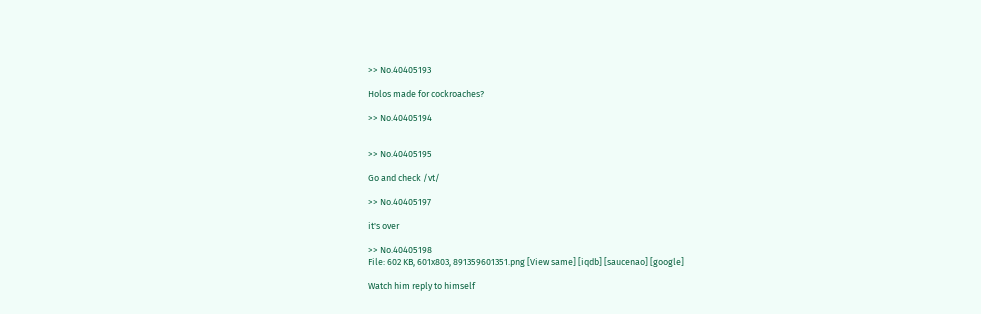>> No.40405193

Holos made for cockroaches?

>> No.40405194


>> No.40405195

Go and check /vt/

>> No.40405197

it's over

>> No.40405198
File: 602 KB, 601x803, 891359601351.png [View same] [iqdb] [saucenao] [google]

Watch him reply to himself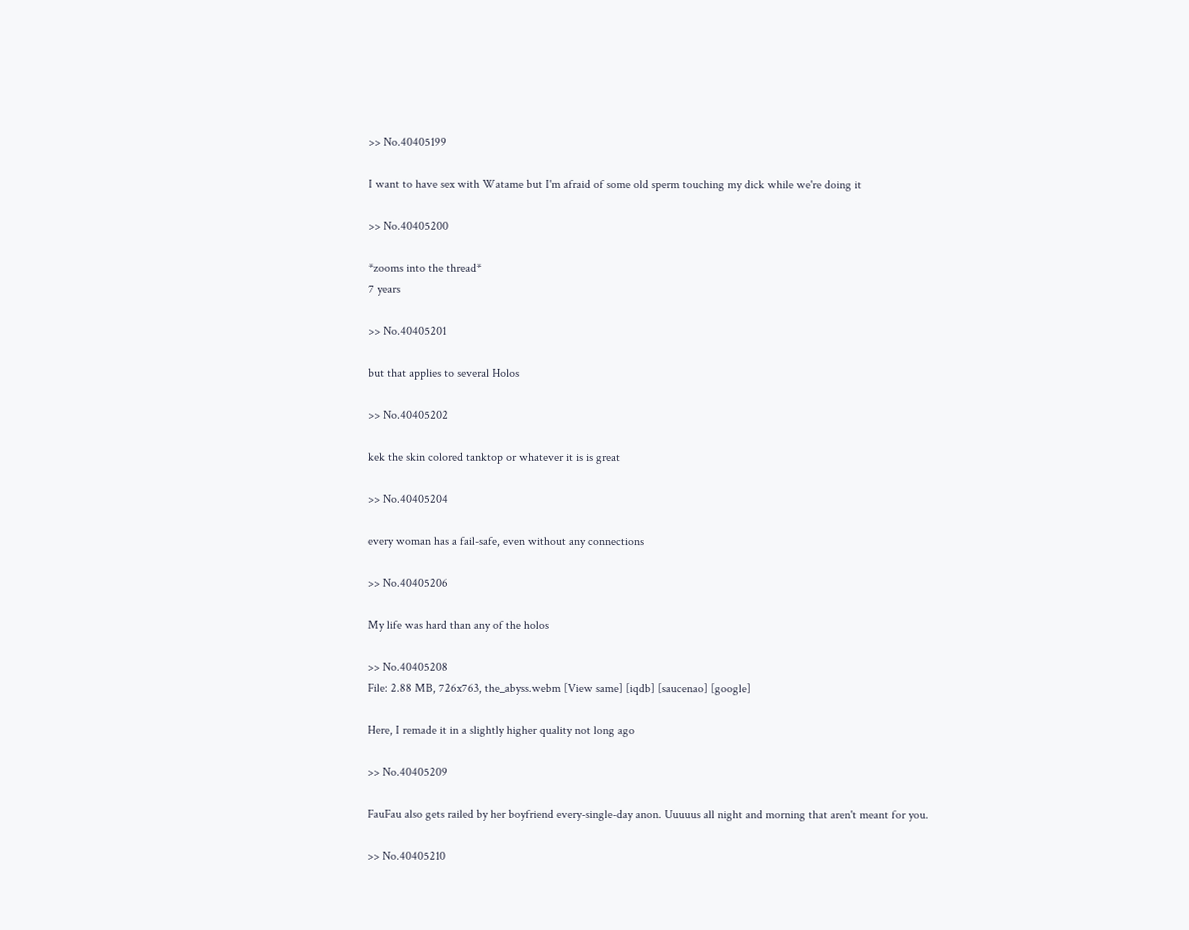>> No.40405199

I want to have sex with Watame but I'm afraid of some old sperm touching my dick while we're doing it

>> No.40405200

*zooms into the thread*
7 years

>> No.40405201

but that applies to several Holos

>> No.40405202

kek the skin colored tanktop or whatever it is is great

>> No.40405204

every woman has a fail-safe, even without any connections

>> No.40405206

My life was hard than any of the holos

>> No.40405208
File: 2.88 MB, 726x763, the_abyss.webm [View same] [iqdb] [saucenao] [google]

Here, I remade it in a slightly higher quality not long ago

>> No.40405209

FauFau also gets railed by her boyfriend every-single-day anon. Uuuuus all night and morning that aren't meant for you.

>> No.40405210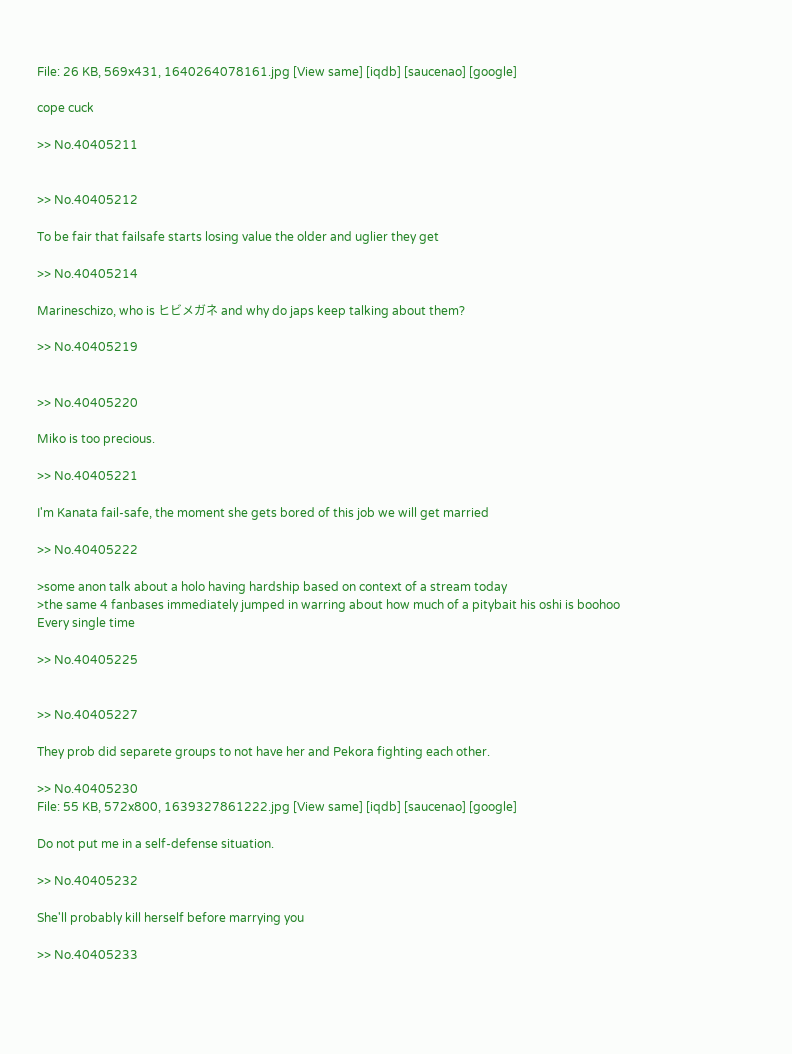File: 26 KB, 569x431, 1640264078161.jpg [View same] [iqdb] [saucenao] [google]

cope cuck

>> No.40405211


>> No.40405212

To be fair that failsafe starts losing value the older and uglier they get

>> No.40405214

Marineschizo, who is ヒビメガネ and why do japs keep talking about them?

>> No.40405219


>> No.40405220

Miko is too precious.

>> No.40405221

I'm Kanata fail-safe, the moment she gets bored of this job we will get married

>> No.40405222

>some anon talk about a holo having hardship based on context of a stream today
>the same 4 fanbases immediately jumped in warring about how much of a pitybait his oshi is boohoo
Every single time

>> No.40405225


>> No.40405227

They prob did separete groups to not have her and Pekora fighting each other.

>> No.40405230
File: 55 KB, 572x800, 1639327861222.jpg [View same] [iqdb] [saucenao] [google]

Do not put me in a self-defense situation.

>> No.40405232

She'll probably kill herself before marrying you

>> No.40405233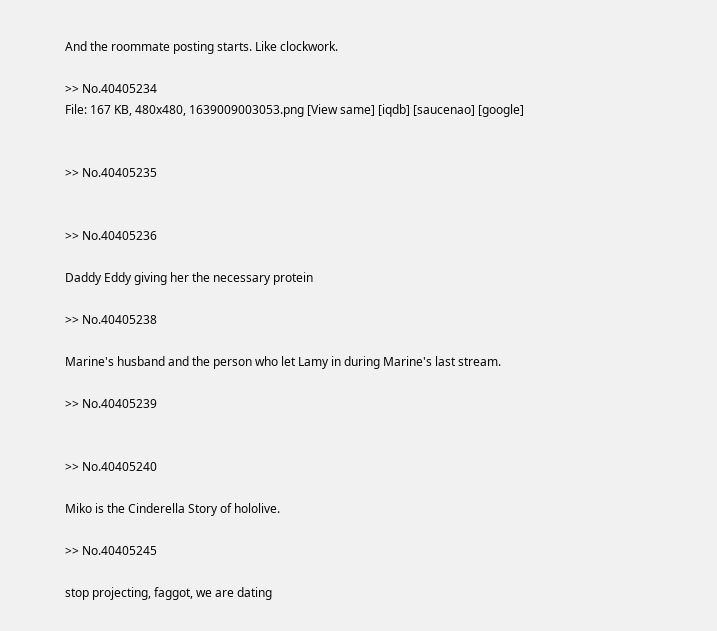And the roommate posting starts. Like clockwork.

>> No.40405234
File: 167 KB, 480x480, 1639009003053.png [View same] [iqdb] [saucenao] [google]


>> No.40405235


>> No.40405236

Daddy Eddy giving her the necessary protein

>> No.40405238

Marine's husband and the person who let Lamy in during Marine's last stream.

>> No.40405239


>> No.40405240

Miko is the Cinderella Story of hololive.

>> No.40405245

stop projecting, faggot, we are dating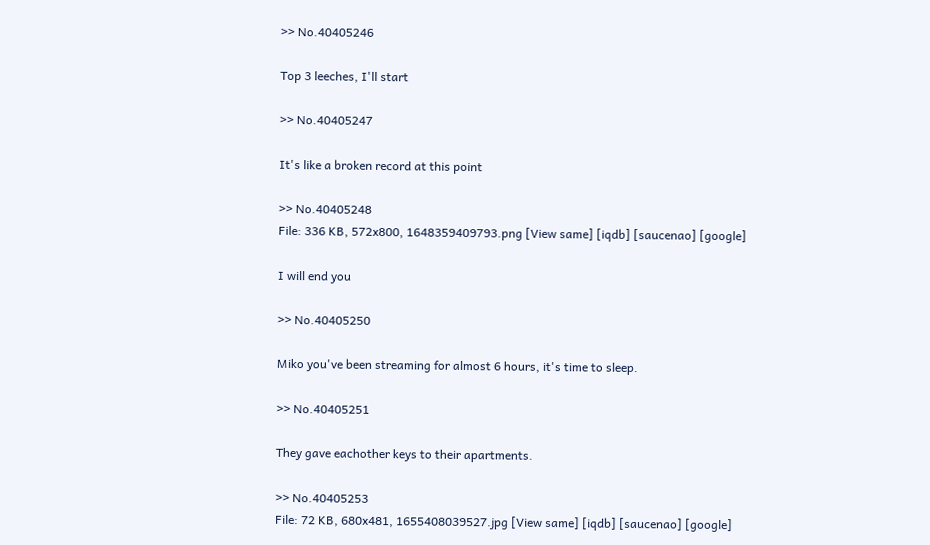>> No.40405246

Top 3 leeches, I'll start

>> No.40405247

It's like a broken record at this point

>> No.40405248
File: 336 KB, 572x800, 1648359409793.png [View same] [iqdb] [saucenao] [google]

I will end you

>> No.40405250

Miko you've been streaming for almost 6 hours, it's time to sleep.

>> No.40405251

They gave eachother keys to their apartments.

>> No.40405253
File: 72 KB, 680x481, 1655408039527.jpg [View same] [iqdb] [saucenao] [google]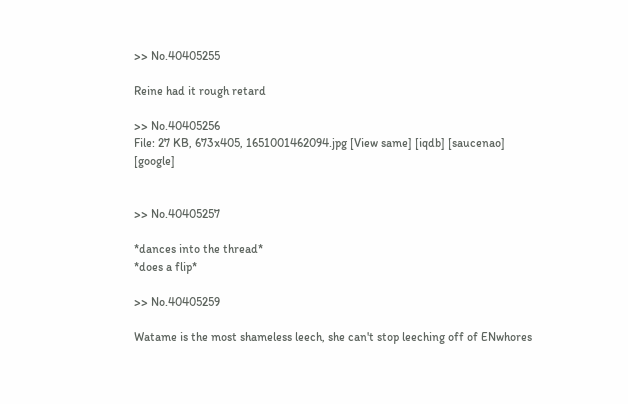>> No.40405255

Reine had it rough retard

>> No.40405256
File: 27 KB, 673x405, 1651001462094.jpg [View same] [iqdb] [saucenao] [google]


>> No.40405257

*dances into the thread*
*does a flip*

>> No.40405259

Watame is the most shameless leech, she can't stop leeching off of ENwhores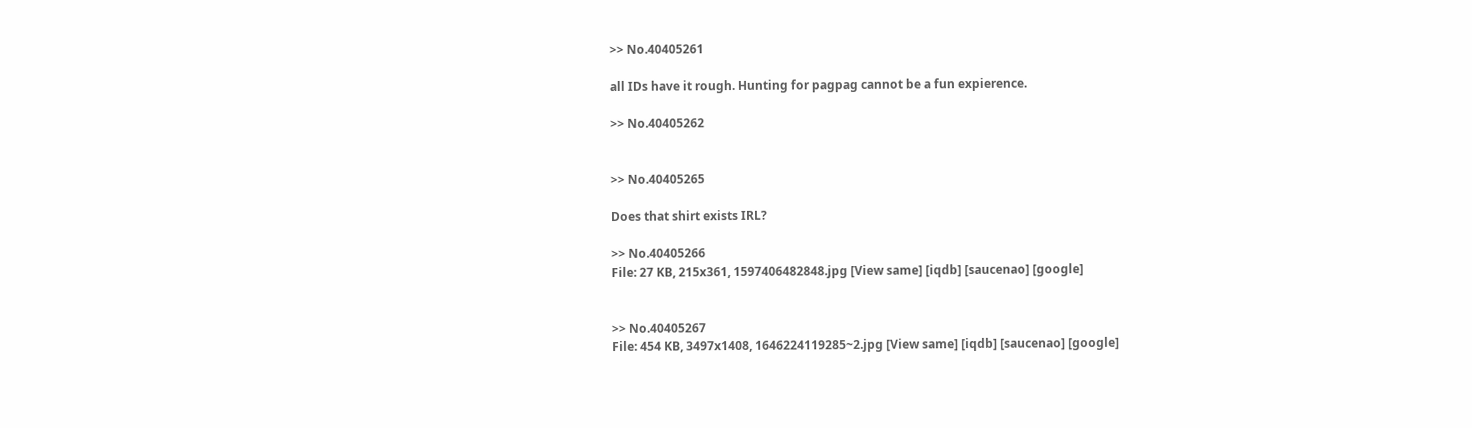>> No.40405261

all IDs have it rough. Hunting for pagpag cannot be a fun expierence.

>> No.40405262


>> No.40405265

Does that shirt exists IRL?

>> No.40405266
File: 27 KB, 215x361, 1597406482848.jpg [View same] [iqdb] [saucenao] [google]


>> No.40405267
File: 454 KB, 3497x1408, 1646224119285~2.jpg [View same] [iqdb] [saucenao] [google]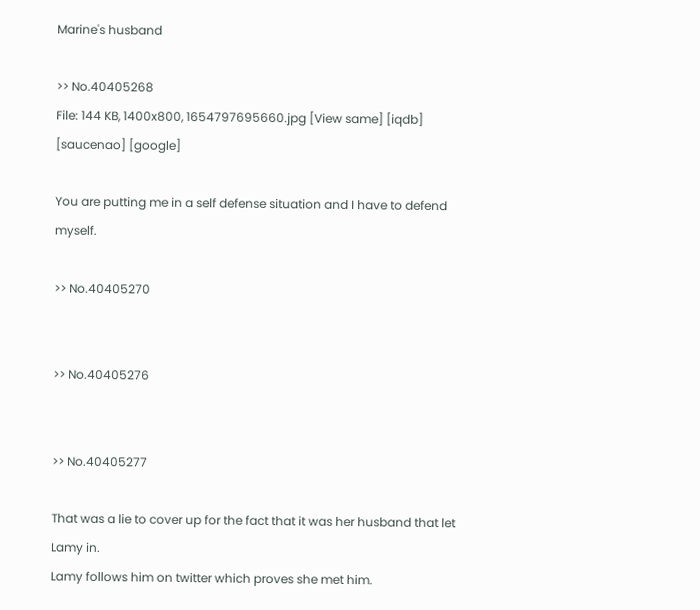Marine's husband

>> No.40405268
File: 144 KB, 1400x800, 1654797695660.jpg [View same] [iqdb] [saucenao] [google]

You are putting me in a self defense situation and I have to defend myself.

>> No.40405270


>> No.40405276


>> No.40405277

That was a lie to cover up for the fact that it was her husband that let Lamy in.
Lamy follows him on twitter which proves she met him.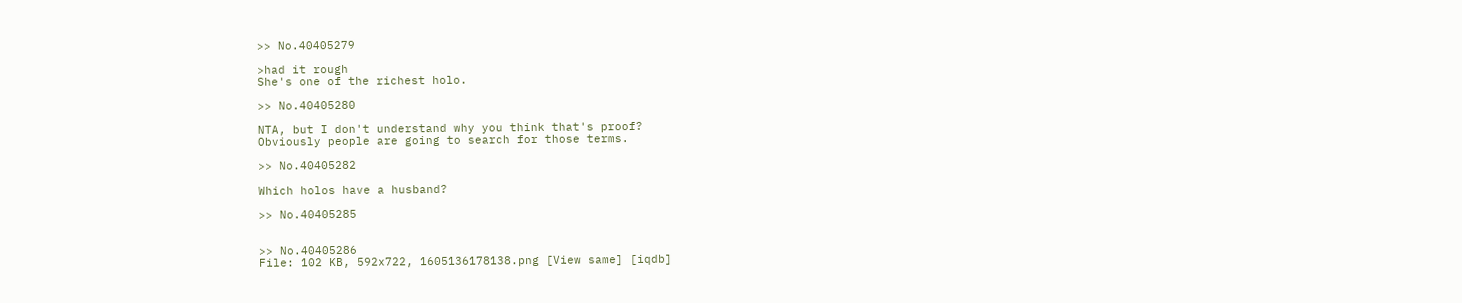>> No.40405279

>had it rough
She's one of the richest holo.

>> No.40405280

NTA, but I don't understand why you think that's proof?
Obviously people are going to search for those terms.

>> No.40405282

Which holos have a husband?

>> No.40405285


>> No.40405286
File: 102 KB, 592x722, 1605136178138.png [View same] [iqdb]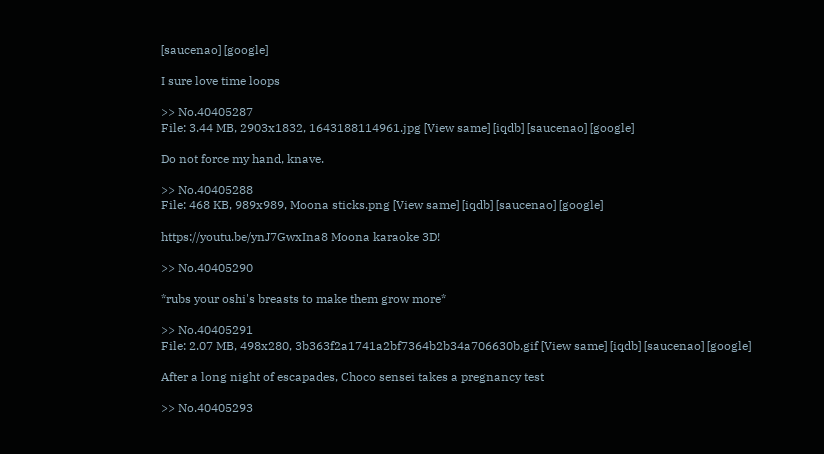[saucenao] [google]

I sure love time loops

>> No.40405287
File: 3.44 MB, 2903x1832, 1643188114961.jpg [View same] [iqdb] [saucenao] [google]

Do not force my hand, knave.

>> No.40405288
File: 468 KB, 989x989, Moona sticks.png [View same] [iqdb] [saucenao] [google]

https://youtu.be/ynJ7GwxIna8 Moona karaoke 3D!

>> No.40405290

*rubs your oshi's breasts to make them grow more*

>> No.40405291
File: 2.07 MB, 498x280, 3b363f2a1741a2bf7364b2b34a706630b.gif [View same] [iqdb] [saucenao] [google]

After a long night of escapades, Choco sensei takes a pregnancy test

>> No.40405293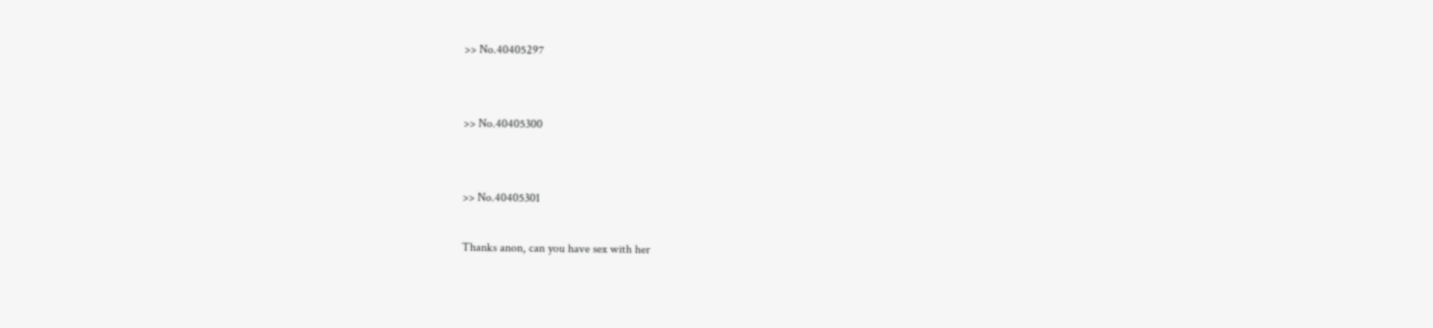>> No.40405297


>> No.40405300


>> No.40405301

Thanks anon, can you have sex with her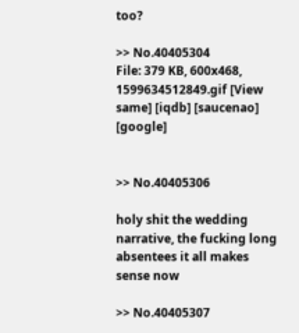too?

>> No.40405304
File: 379 KB, 600x468, 1599634512849.gif [View same] [iqdb] [saucenao] [google]


>> No.40405306

holy shit the wedding narrative, the fucking long absentees it all makes sense now

>> No.40405307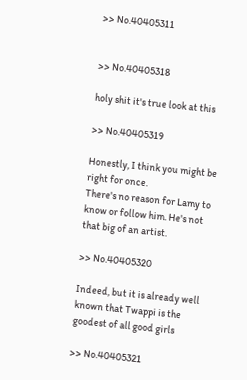>> No.40405311


>> No.40405318

holy shit it's true look at this

>> No.40405319

Honestly, I think you might be right for once.
There's no reason for Lamy to know or follow him. He's not that big of an artist.

>> No.40405320

Indeed, but it is already well known that Twappi is the goodest of all good girls

>> No.40405321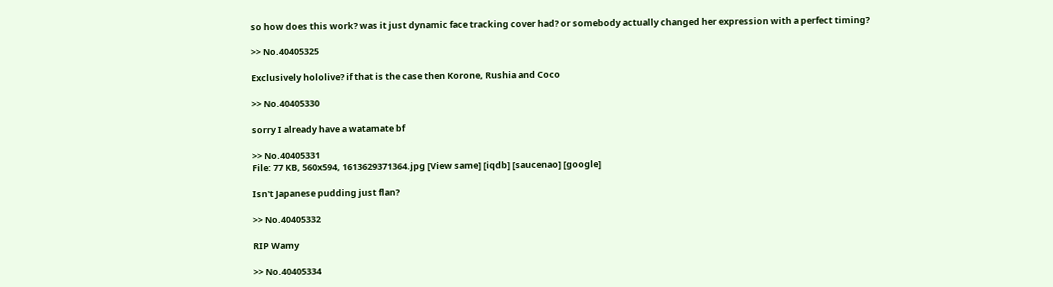so how does this work? was it just dynamic face tracking cover had? or somebody actually changed her expression with a perfect timing?

>> No.40405325

Exclusively hololive? if that is the case then Korone, Rushia and Coco

>> No.40405330

sorry I already have a watamate bf

>> No.40405331
File: 77 KB, 560x594, 1613629371364.jpg [View same] [iqdb] [saucenao] [google]

Isn't Japanese pudding just flan?

>> No.40405332

RIP Wamy

>> No.40405334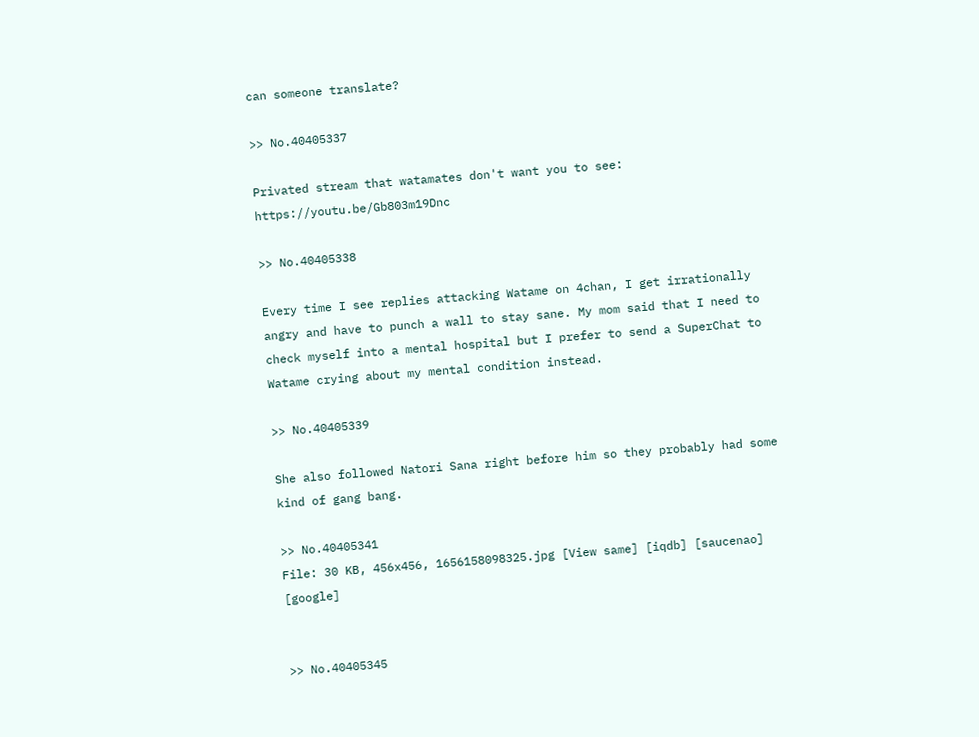can someone translate?

>> No.40405337

Privated stream that watamates don't want you to see: https://youtu.be/Gb803m19Dnc

>> No.40405338

Every time I see replies attacking Watame on 4chan, I get irrationally angry and have to punch a wall to stay sane. My mom said that I need to check myself into a mental hospital but I prefer to send a SuperChat to Watame crying about my mental condition instead.

>> No.40405339

She also followed Natori Sana right before him so they probably had some kind of gang bang.

>> No.40405341
File: 30 KB, 456x456, 1656158098325.jpg [View same] [iqdb] [saucenao] [google]


>> No.40405345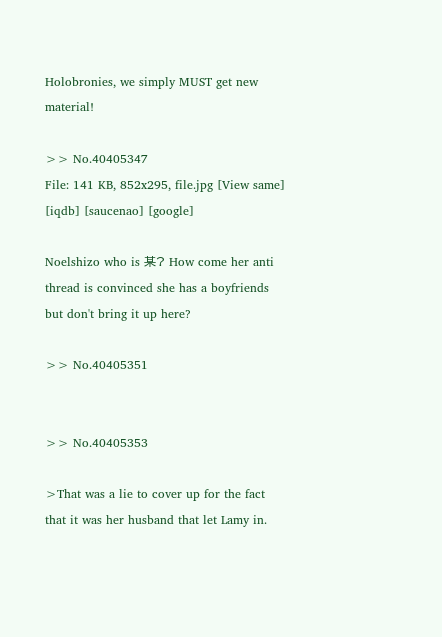Holobronies, we simply MUST get new material!

>> No.40405347
File: 141 KB, 852x295, file.jpg [View same] [iqdb] [saucenao] [google]

Noelshizo who is 某? How come her anti thread is convinced she has a boyfriends but don't bring it up here?

>> No.40405351


>> No.40405353

>That was a lie to cover up for the fact that it was her husband that let Lamy in.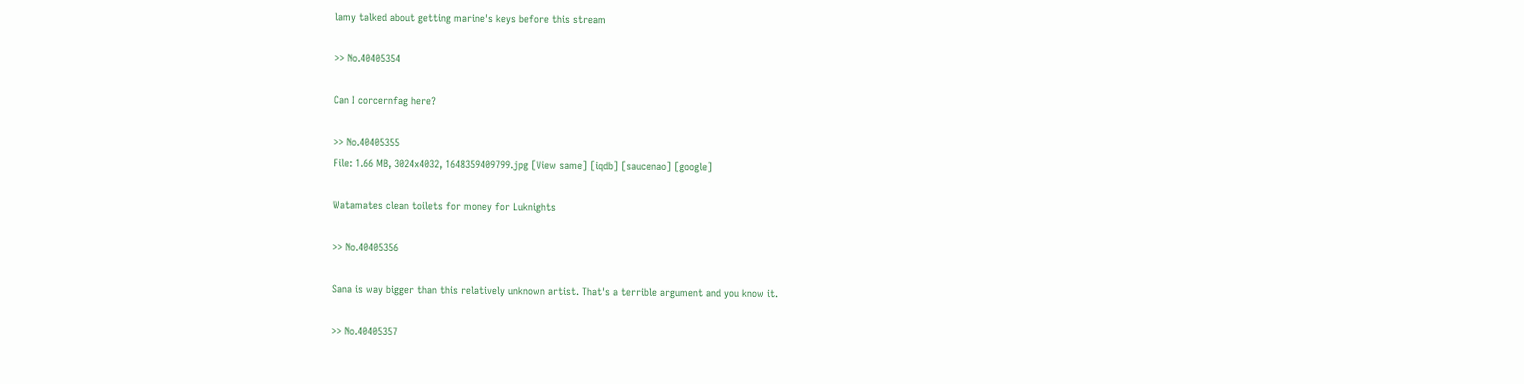lamy talked about getting marine's keys before this stream

>> No.40405354

Can I corcernfag here?

>> No.40405355
File: 1.66 MB, 3024x4032, 1648359409799.jpg [View same] [iqdb] [saucenao] [google]

Watamates clean toilets for money for Luknights

>> No.40405356

Sana is way bigger than this relatively unknown artist. That's a terrible argument and you know it.

>> No.40405357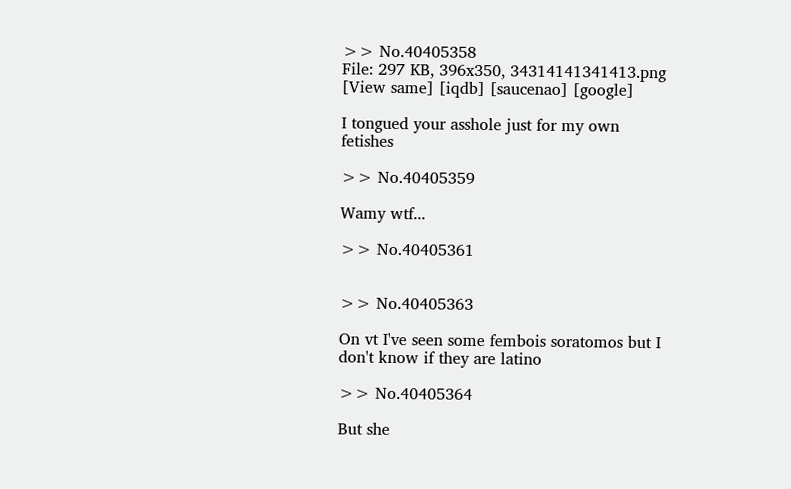>> No.40405358
File: 297 KB, 396x350, 34314141341413.png [View same] [iqdb] [saucenao] [google]

I tongued your asshole just for my own fetishes

>> No.40405359

Wamy wtf...

>> No.40405361


>> No.40405363

On vt I've seen some fembois soratomos but I don't know if they are latino

>> No.40405364

But she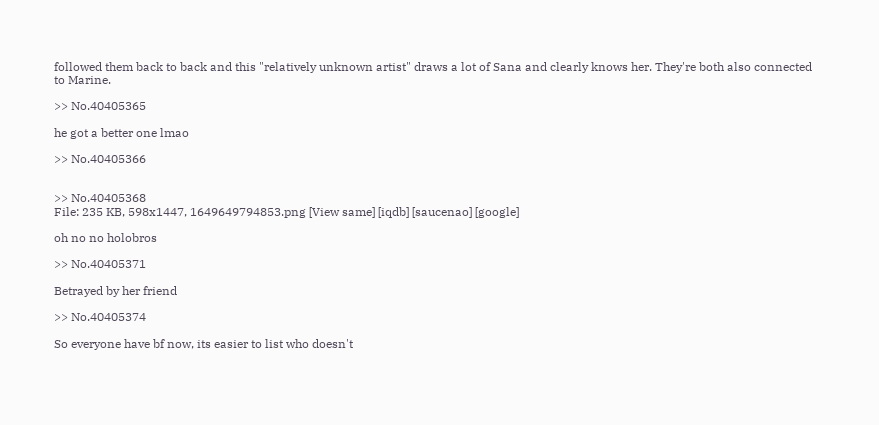followed them back to back and this "relatively unknown artist" draws a lot of Sana and clearly knows her. They're both also connected to Marine.

>> No.40405365

he got a better one lmao

>> No.40405366


>> No.40405368
File: 235 KB, 598x1447, 1649649794853.png [View same] [iqdb] [saucenao] [google]

oh no no holobros

>> No.40405371

Betrayed by her friend

>> No.40405374

So everyone have bf now, its easier to list who doesn't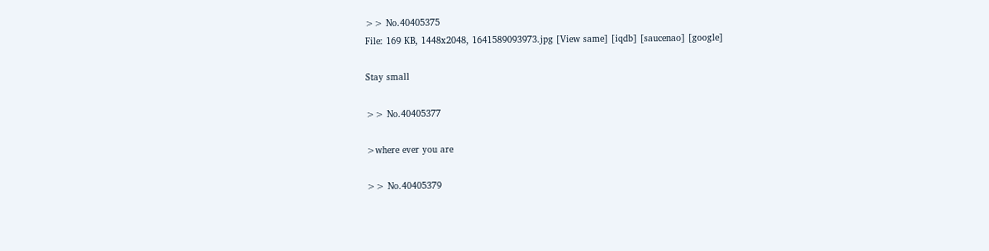>> No.40405375
File: 169 KB, 1448x2048, 1641589093973.jpg [View same] [iqdb] [saucenao] [google]

Stay small

>> No.40405377

>where ever you are

>> No.40405379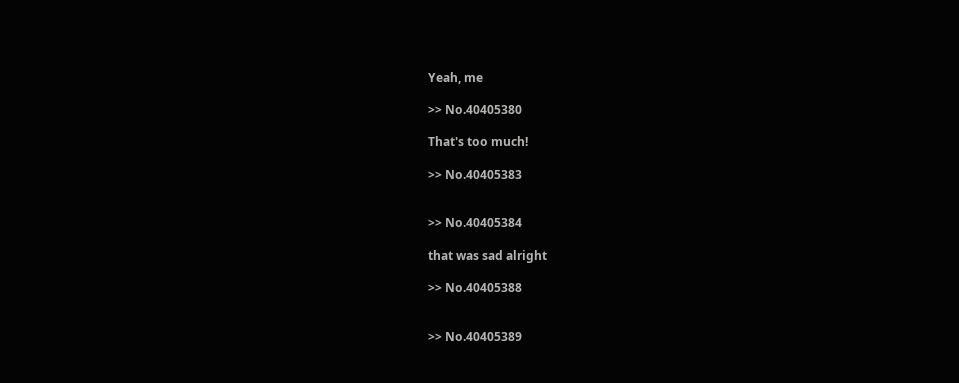Yeah, me

>> No.40405380

That's too much!

>> No.40405383


>> No.40405384

that was sad alright

>> No.40405388


>> No.40405389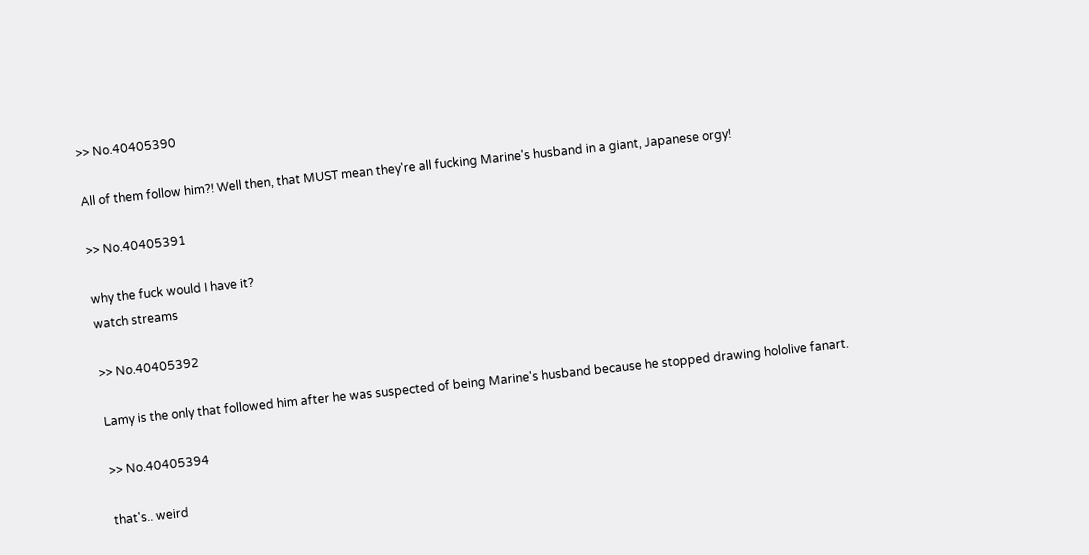>> No.40405390

All of them follow him?! Well then, that MUST mean they're all fucking Marine's husband in a giant, Japanese orgy!

>> No.40405391

why the fuck would I have it?
watch streams

>> No.40405392

Lamy is the only that followed him after he was suspected of being Marine's husband because he stopped drawing hololive fanart.

>> No.40405394

that's.. weird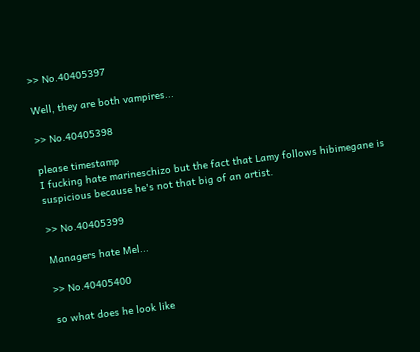>> No.40405397

Well, they are both vampires...

>> No.40405398

please timestamp
I fucking hate marineschizo but the fact that Lamy follows hibimegane is suspicious because he's not that big of an artist.

>> No.40405399

Managers hate Mel...

>> No.40405400

so what does he look like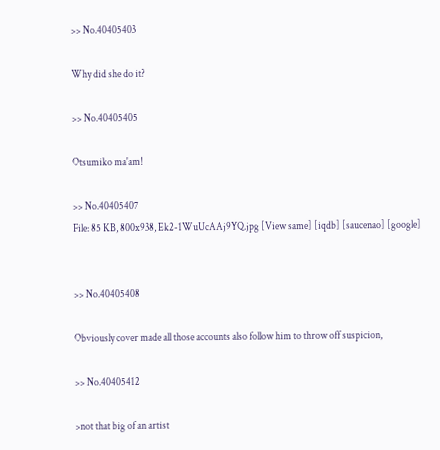>> No.40405403

Why did she do it?

>> No.40405405

Otsumiko ma'am!

>> No.40405407
File: 85 KB, 800x938, Ek2-1WuUcAAj9YQ.jpg [View same] [iqdb] [saucenao] [google]


>> No.40405408

Obviously cover made all those accounts also follow him to throw off suspicion,

>> No.40405412

>not that big of an artist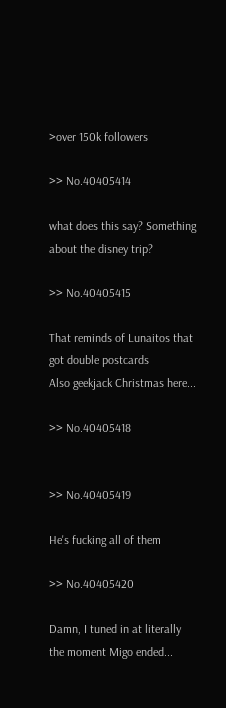>over 150k followers

>> No.40405414

what does this say? Something about the disney trip?

>> No.40405415

That reminds of Lunaitos that got double postcards
Also geekjack Christmas here...

>> No.40405418


>> No.40405419

He's fucking all of them

>> No.40405420

Damn, I tuned in at literally the moment Migo ended...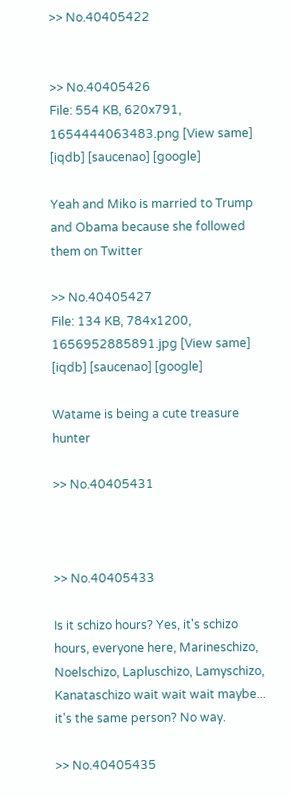>> No.40405422


>> No.40405426
File: 554 KB, 620x791, 1654444063483.png [View same] [iqdb] [saucenao] [google]

Yeah and Miko is married to Trump and Obama because she followed them on Twitter

>> No.40405427
File: 134 KB, 784x1200, 1656952885891.jpg [View same] [iqdb] [saucenao] [google]

Watame is being a cute treasure hunter

>> No.40405431



>> No.40405433

Is it schizo hours? Yes, it's schizo hours, everyone here, Marineschizo, Noelschizo, Lapluschizo, Lamyschizo, Kanataschizo wait wait wait maybe... it's the same person? No way.

>> No.40405435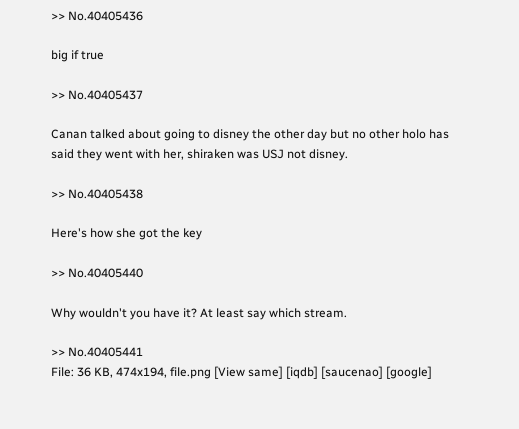>> No.40405436

big if true

>> No.40405437

Canan talked about going to disney the other day but no other holo has said they went with her, shiraken was USJ not disney.

>> No.40405438

Here's how she got the key

>> No.40405440

Why wouldn't you have it? At least say which stream.

>> No.40405441
File: 36 KB, 474x194, file.png [View same] [iqdb] [saucenao] [google]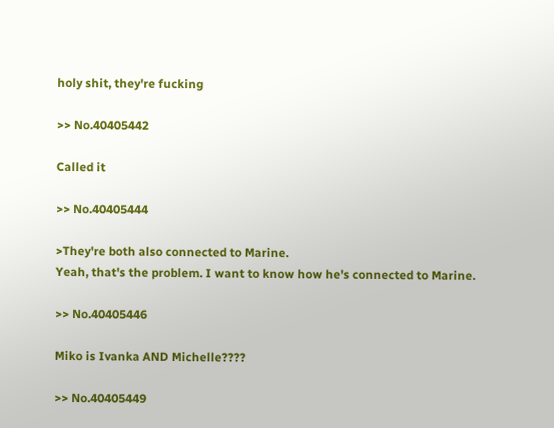holy shit, they're fucking

>> No.40405442

Called it

>> No.40405444

>They're both also connected to Marine.
Yeah, that's the problem. I want to know how he's connected to Marine.

>> No.40405446

Miko is Ivanka AND Michelle????

>> No.40405449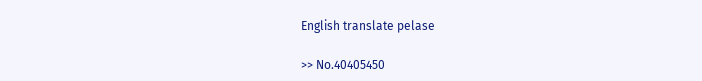English translate pelase

>> No.40405450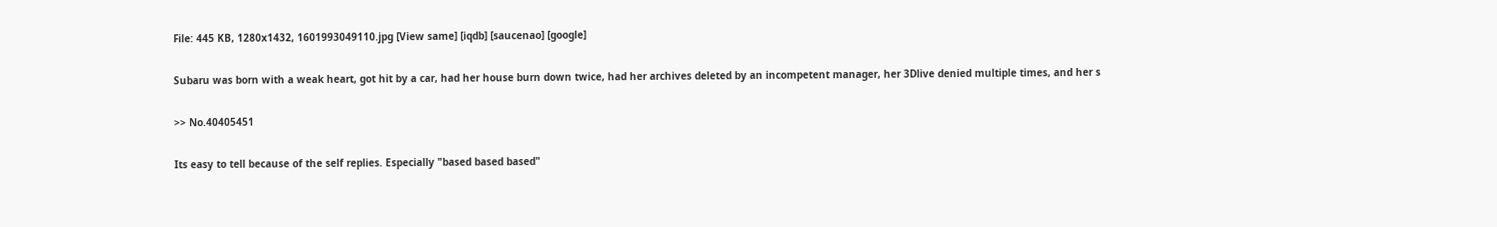File: 445 KB, 1280x1432, 1601993049110.jpg [View same] [iqdb] [saucenao] [google]

Subaru was born with a weak heart, got hit by a car, had her house burn down twice, had her archives deleted by an incompetent manager, her 3Dlive denied multiple times, and her s

>> No.40405451

Its easy to tell because of the self replies. Especially "based based based"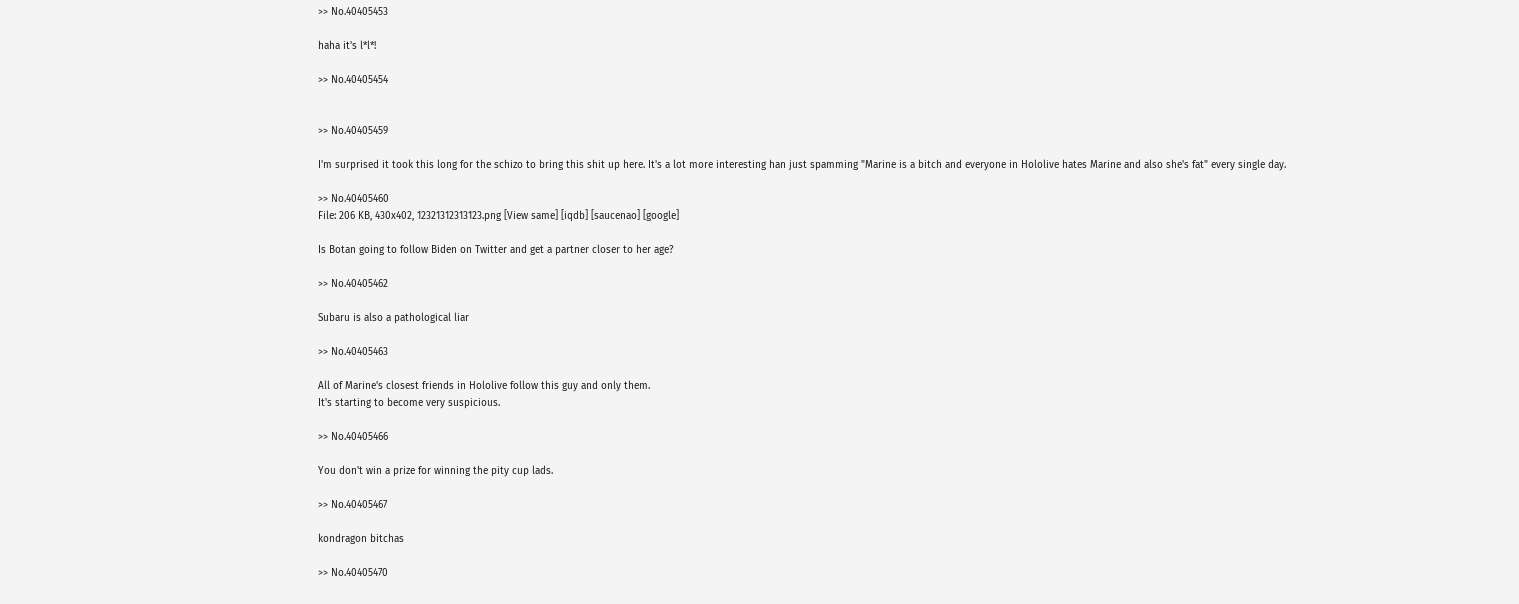>> No.40405453

haha it's l*l*!

>> No.40405454


>> No.40405459

I'm surprised it took this long for the schizo to bring this shit up here. It's a lot more interesting han just spamming "Marine is a bitch and everyone in Hololive hates Marine and also she's fat" every single day.

>> No.40405460
File: 206 KB, 430x402, 12321312313123.png [View same] [iqdb] [saucenao] [google]

Is Botan going to follow Biden on Twitter and get a partner closer to her age?

>> No.40405462

Subaru is also a pathological liar

>> No.40405463

All of Marine's closest friends in Hololive follow this guy and only them.
It's starting to become very suspicious.

>> No.40405466

You don't win a prize for winning the pity cup lads.

>> No.40405467

kondragon bitchas

>> No.40405470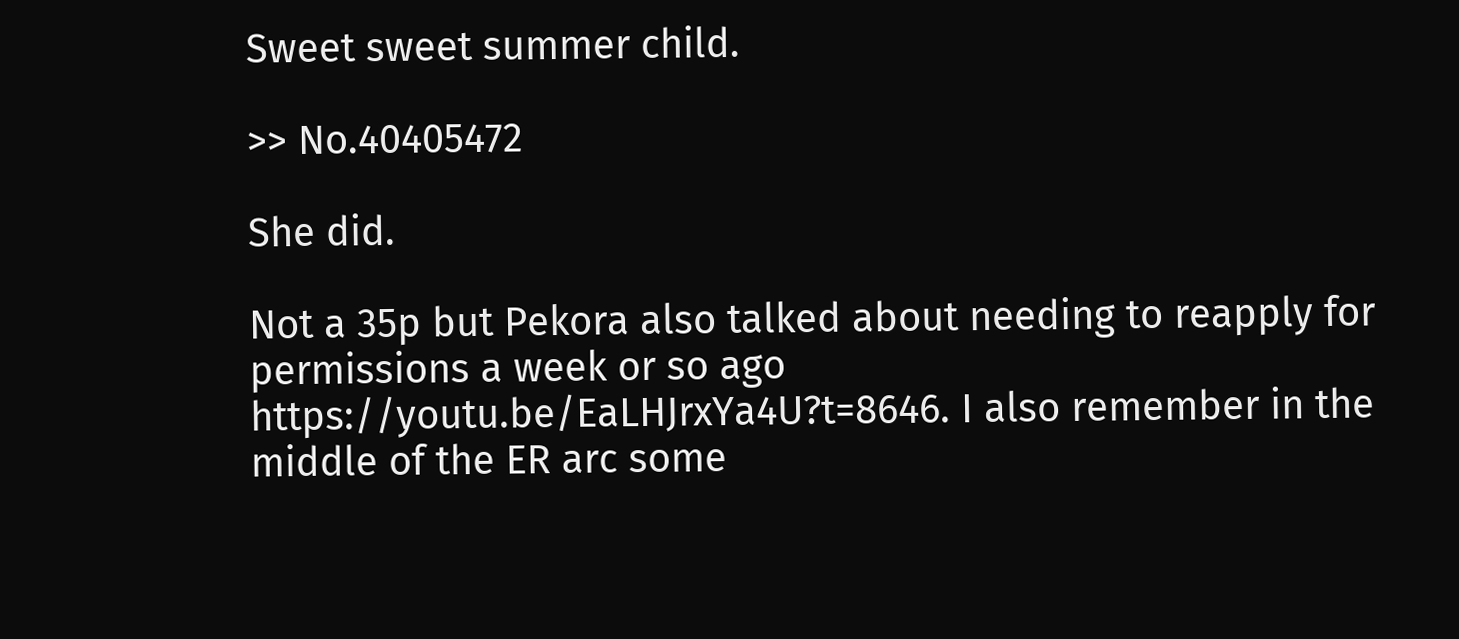Sweet sweet summer child.

>> No.40405472

She did.

Not a 35p but Pekora also talked about needing to reapply for permissions a week or so ago https://youtu.be/EaLHJrxYa4U?t=8646. I also remember in the middle of the ER arc some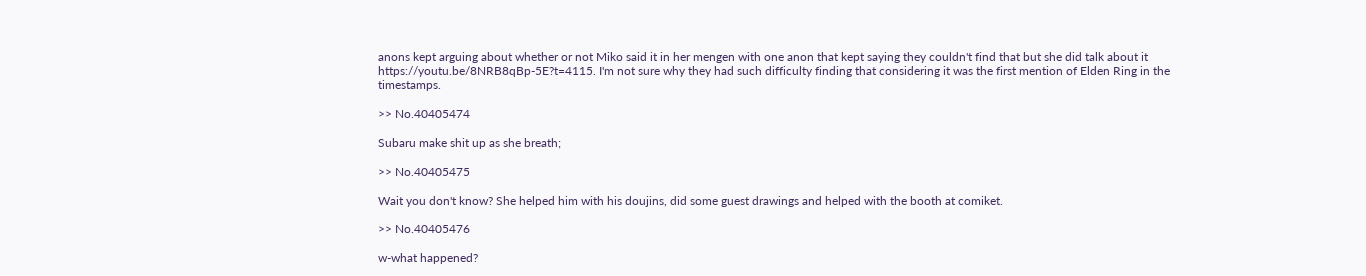anons kept arguing about whether or not Miko said it in her mengen with one anon that kept saying they couldn't find that but she did talk about it https://youtu.be/8NRB8qBp-5E?t=4115. I'm not sure why they had such difficulty finding that considering it was the first mention of Elden Ring in the timestamps.

>> No.40405474

Subaru make shit up as she breath;

>> No.40405475

Wait you don't know? She helped him with his doujins, did some guest drawings and helped with the booth at comiket.

>> No.40405476

w-what happened?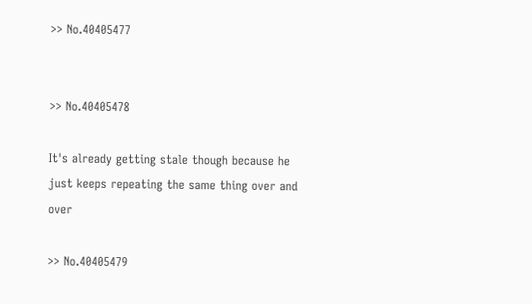>> No.40405477


>> No.40405478

It's already getting stale though because he just keeps repeating the same thing over and over

>> No.40405479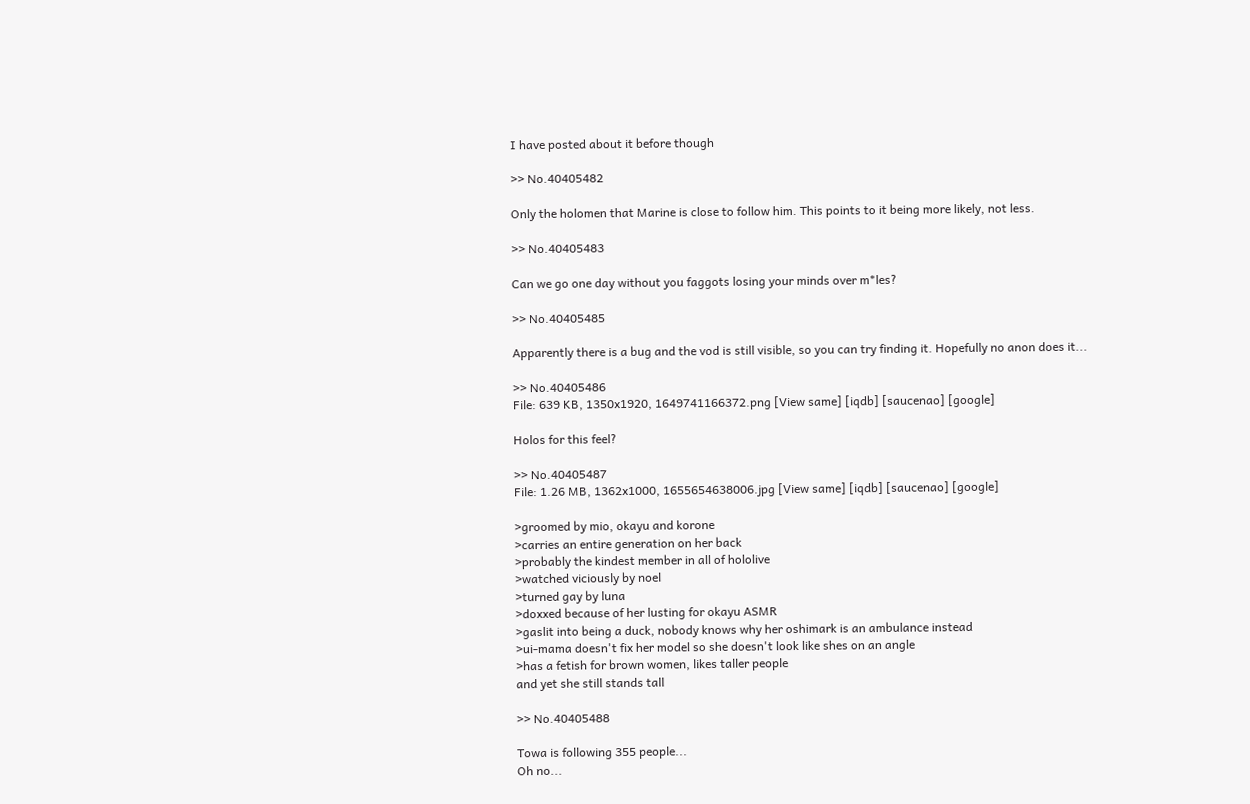I have posted about it before though

>> No.40405482

Only the holomen that Marine is close to follow him. This points to it being more likely, not less.

>> No.40405483

Can we go one day without you faggots losing your minds over m*les?

>> No.40405485

Apparently there is a bug and the vod is still visible, so you can try finding it. Hopefully no anon does it...

>> No.40405486
File: 639 KB, 1350x1920, 1649741166372.png [View same] [iqdb] [saucenao] [google]

Holos for this feel?

>> No.40405487
File: 1.26 MB, 1362x1000, 1655654638006.jpg [View same] [iqdb] [saucenao] [google]

>groomed by mio, okayu and korone
>carries an entire generation on her back
>probably the kindest member in all of hololive
>watched viciously by noel
>turned gay by luna
>doxxed because of her lusting for okayu ASMR
>gaslit into being a duck, nobody knows why her oshimark is an ambulance instead
>ui-mama doesn't fix her model so she doesn't look like shes on an angle
>has a fetish for brown women, likes taller people
and yet she still stands tall

>> No.40405488

Towa is following 355 people...
Oh no...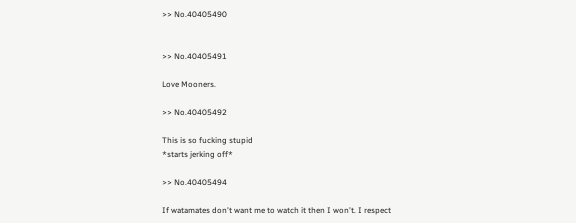>> No.40405490


>> No.40405491

Love Mooners.

>> No.40405492

This is so fucking stupid
*starts jerking off*

>> No.40405494

If watamates don't want me to watch it then I won't. I respect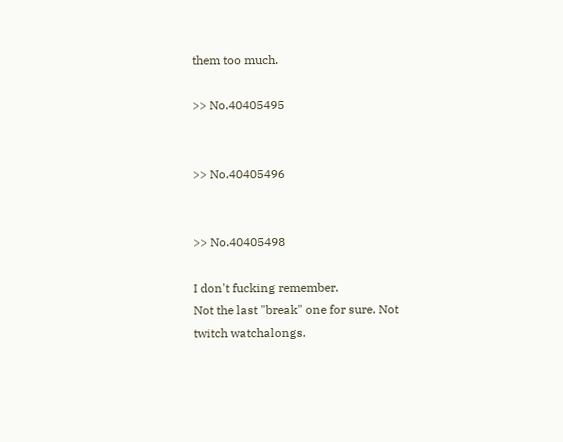them too much.

>> No.40405495


>> No.40405496


>> No.40405498

I don't fucking remember.
Not the last "break" one for sure. Not twitch watchalongs.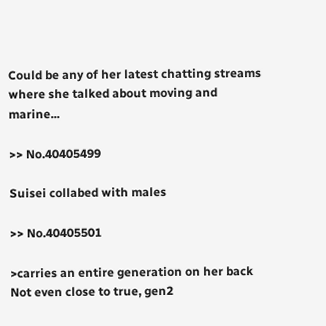Could be any of her latest chatting streams where she talked about moving and marine...

>> No.40405499

Suisei collabed with males

>> No.40405501

>carries an entire generation on her back
Not even close to true, gen2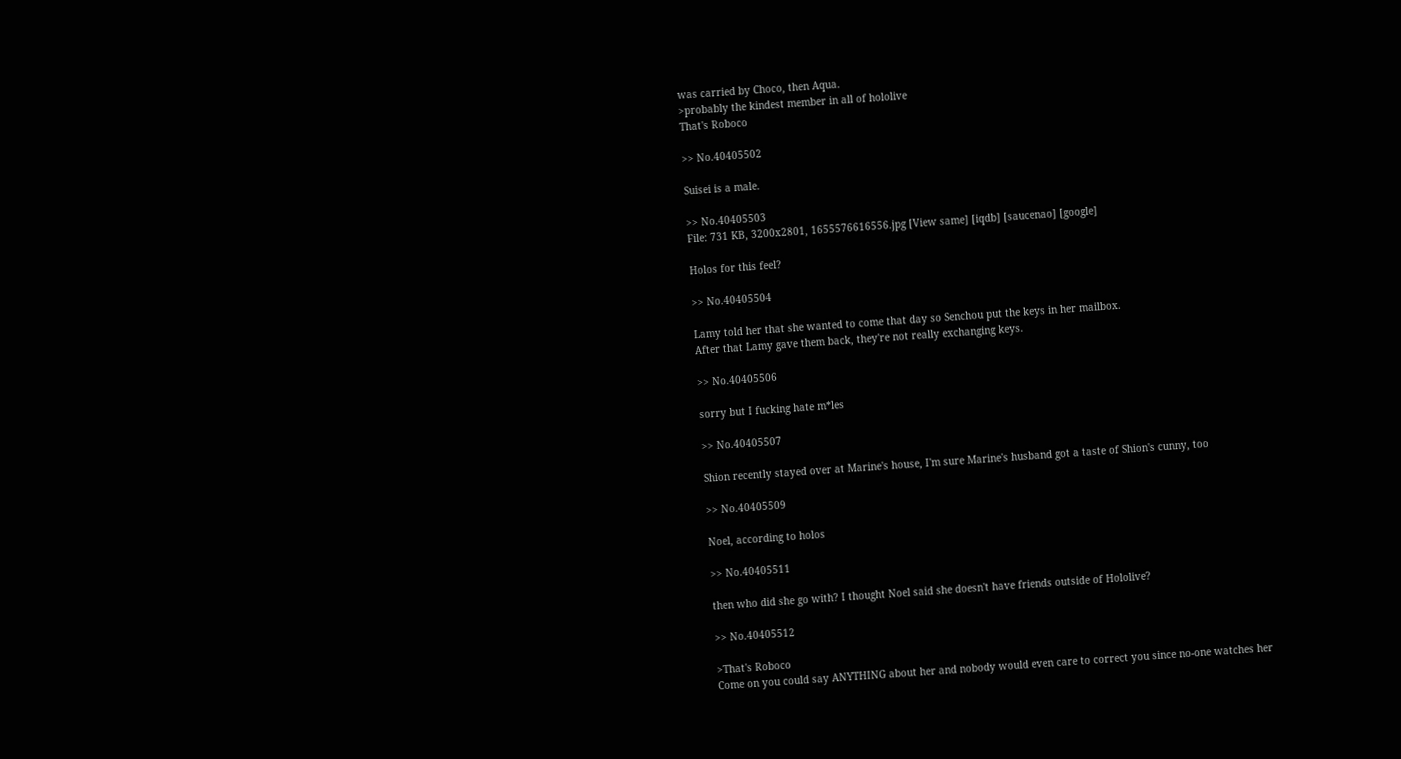was carried by Choco, then Aqua.
>probably the kindest member in all of hololive
That's Roboco

>> No.40405502

Suisei is a male.

>> No.40405503
File: 731 KB, 3200x2801, 1655576616556.jpg [View same] [iqdb] [saucenao] [google]

Holos for this feel?

>> No.40405504

Lamy told her that she wanted to come that day so Senchou put the keys in her mailbox.
After that Lamy gave them back, they're not really exchanging keys.

>> No.40405506

sorry but I fucking hate m*les

>> No.40405507

Shion recently stayed over at Marine's house, I'm sure Marine's husband got a taste of Shion's cunny, too

>> No.40405509

Noel, according to holos

>> No.40405511

then who did she go with? I thought Noel said she doesn't have friends outside of Hololive?

>> No.40405512

>That's Roboco
Come on you could say ANYTHING about her and nobody would even care to correct you since no-one watches her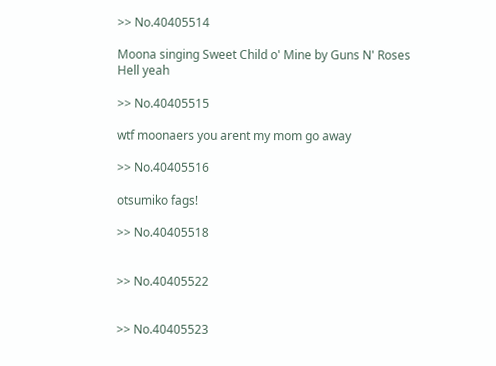>> No.40405514

Moona singing Sweet Child o' Mine by Guns N' Roses
Hell yeah

>> No.40405515

wtf moonaers you arent my mom go away

>> No.40405516

otsumiko fags!

>> No.40405518


>> No.40405522


>> No.40405523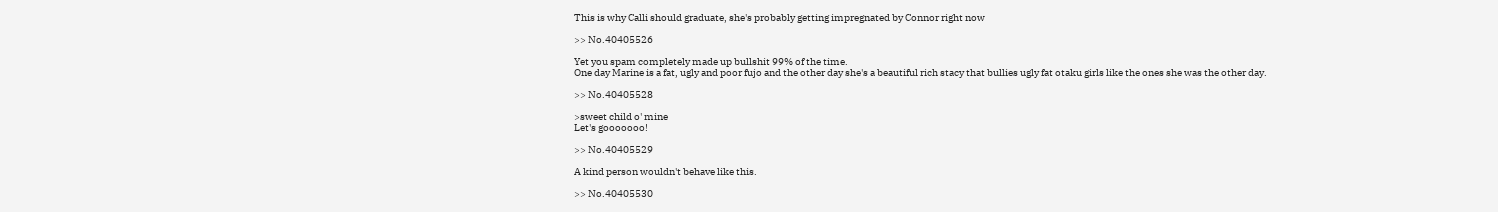This is why Calli should graduate, she's probably getting impregnated by Connor right now

>> No.40405526

Yet you spam completely made up bullshit 99% of the time.
One day Marine is a fat, ugly and poor fujo and the other day she's a beautiful rich stacy that bullies ugly fat otaku girls like the ones she was the other day.

>> No.40405528

>sweet child o' mine
Let's gooooooo!

>> No.40405529

A kind person wouldn't behave like this.

>> No.40405530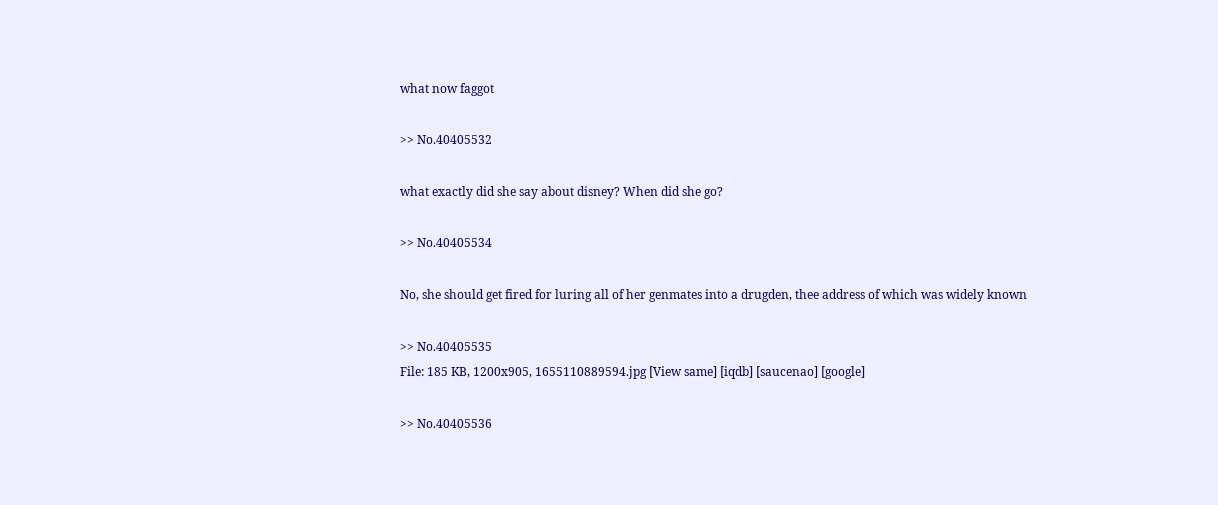what now faggot

>> No.40405532

what exactly did she say about disney? When did she go?

>> No.40405534

No, she should get fired for luring all of her genmates into a drugden, thee address of which was widely known

>> No.40405535
File: 185 KB, 1200x905, 1655110889594.jpg [View same] [iqdb] [saucenao] [google]

>> No.40405536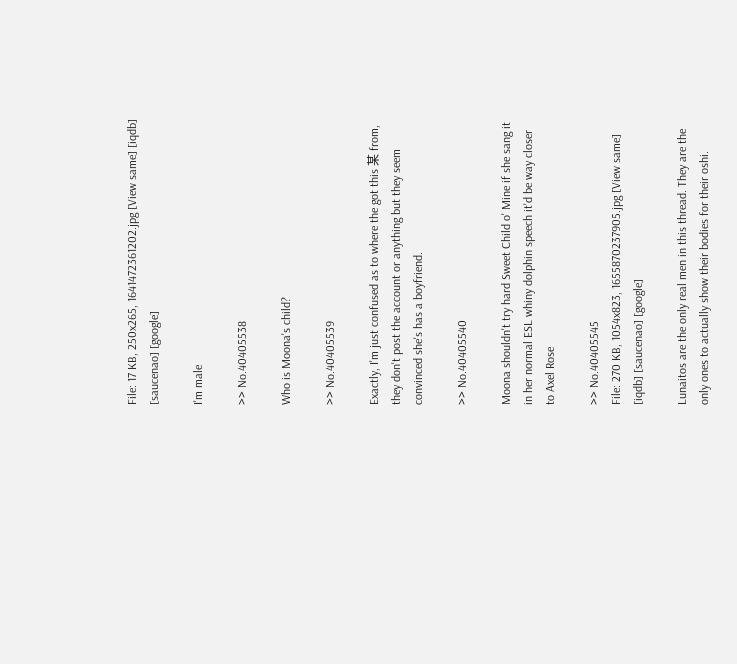File: 17 KB, 250x265, 1641472361202.jpg [View same] [iqdb] [saucenao] [google]

I'm male

>> No.40405538

Who is Moona's child?

>> No.40405539

Exactly, I'm just confused as to where the got this 某 from, they don't post the account or anything but they seem convinced she's has a boyfriend.

>> No.40405540

Moona shouldn't try hard Sweet Child o' Mine if she sang it in her normal ESL whiny dolphin speech it'd be way closer to Axel Rose

>> No.40405545
File: 270 KB, 1054x823, 1655870237905.jpg [View same] [iqdb] [saucenao] [google]

Lunaitos are the only real men in this thread. They are the only ones to actually show their bodies for their oshi.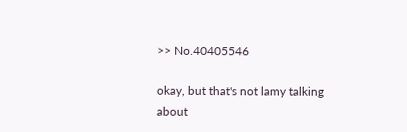>> No.40405546

okay, but that's not lamy talking about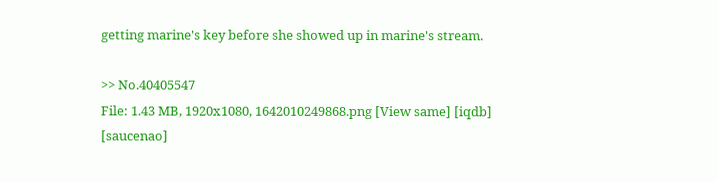getting marine's key before she showed up in marine's stream.

>> No.40405547
File: 1.43 MB, 1920x1080, 1642010249868.png [View same] [iqdb] [saucenao]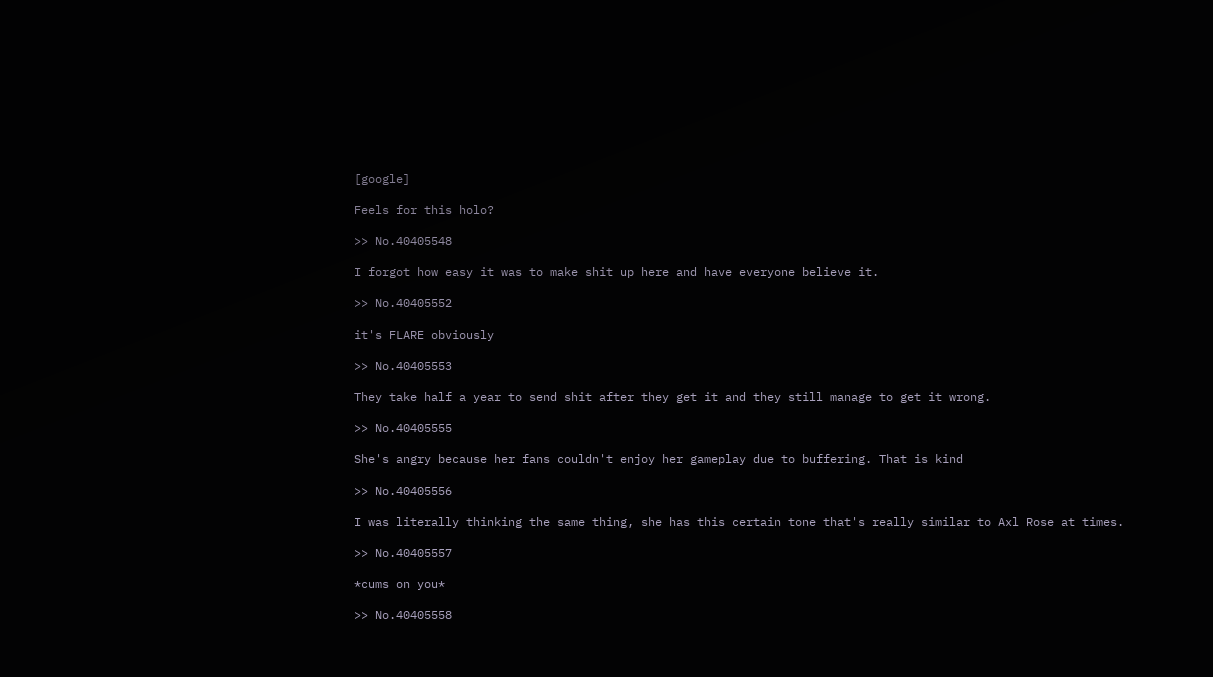[google]

Feels for this holo?

>> No.40405548

I forgot how easy it was to make shit up here and have everyone believe it.

>> No.40405552

it's FLARE obviously

>> No.40405553

They take half a year to send shit after they get it and they still manage to get it wrong.

>> No.40405555

She's angry because her fans couldn't enjoy her gameplay due to buffering. That is kind

>> No.40405556

I was literally thinking the same thing, she has this certain tone that's really similar to Axl Rose at times.

>> No.40405557

*cums on you*

>> No.40405558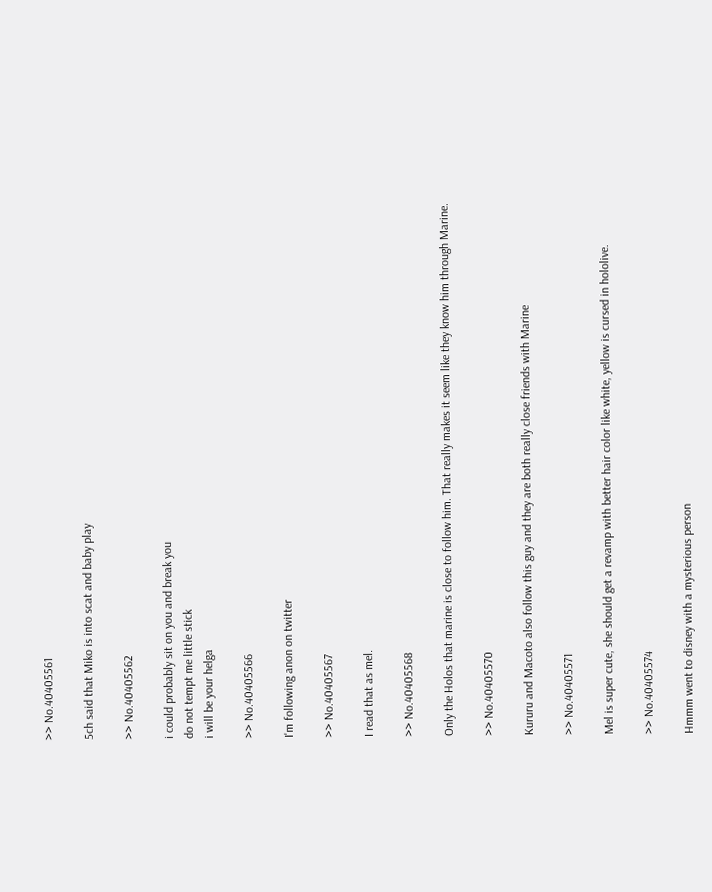>> No.40405561

5ch said that Miko is into scat and baby play

>> No.40405562

i could probably sit on you and break you
do not tempt me little stick
i will be your helga

>> No.40405566

I'm following anon on twitter

>> No.40405567

I read that as mel.

>> No.40405568

Only the Holos that marine is close to follow him. That really makes it seem like they know him through Marine.

>> No.40405570

Kururu and Macoto also follow this guy and they are both really close friends with Marine

>> No.40405571

Mel is super cute, she should get a revamp with better hair color like white, yellow is cursed in hololive.

>> No.40405574

Hmmm went to disney with a mysterious person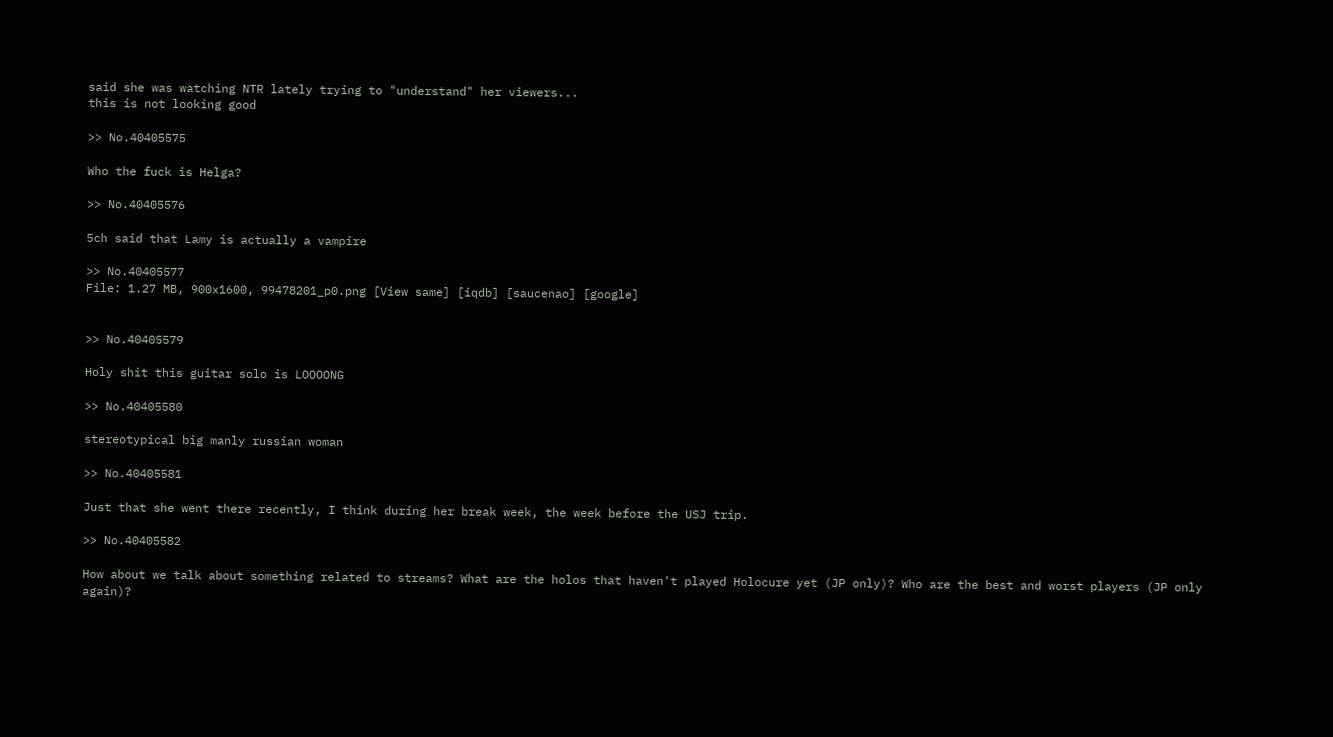said she was watching NTR lately trying to "understand" her viewers...
this is not looking good

>> No.40405575

Who the fuck is Helga?

>> No.40405576

5ch said that Lamy is actually a vampire

>> No.40405577
File: 1.27 MB, 900x1600, 99478201_p0.png [View same] [iqdb] [saucenao] [google]


>> No.40405579

Holy shit this guitar solo is LOOOONG

>> No.40405580

stereotypical big manly russian woman

>> No.40405581

Just that she went there recently, I think during her break week, the week before the USJ trip.

>> No.40405582

How about we talk about something related to streams? What are the holos that haven't played Holocure yet (JP only)? Who are the best and worst players (JP only again)?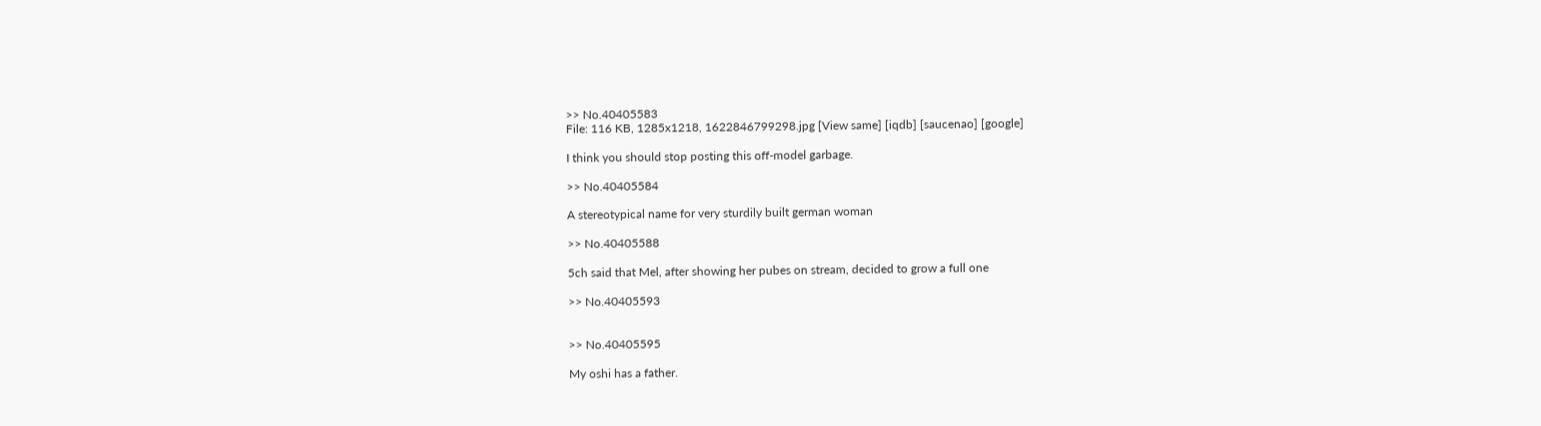>> No.40405583
File: 116 KB, 1285x1218, 1622846799298.jpg [View same] [iqdb] [saucenao] [google]

I think you should stop posting this off-model garbage.

>> No.40405584

A stereotypical name for very sturdily built german woman

>> No.40405588

5ch said that Mel, after showing her pubes on stream, decided to grow a full one

>> No.40405593


>> No.40405595

My oshi has a father.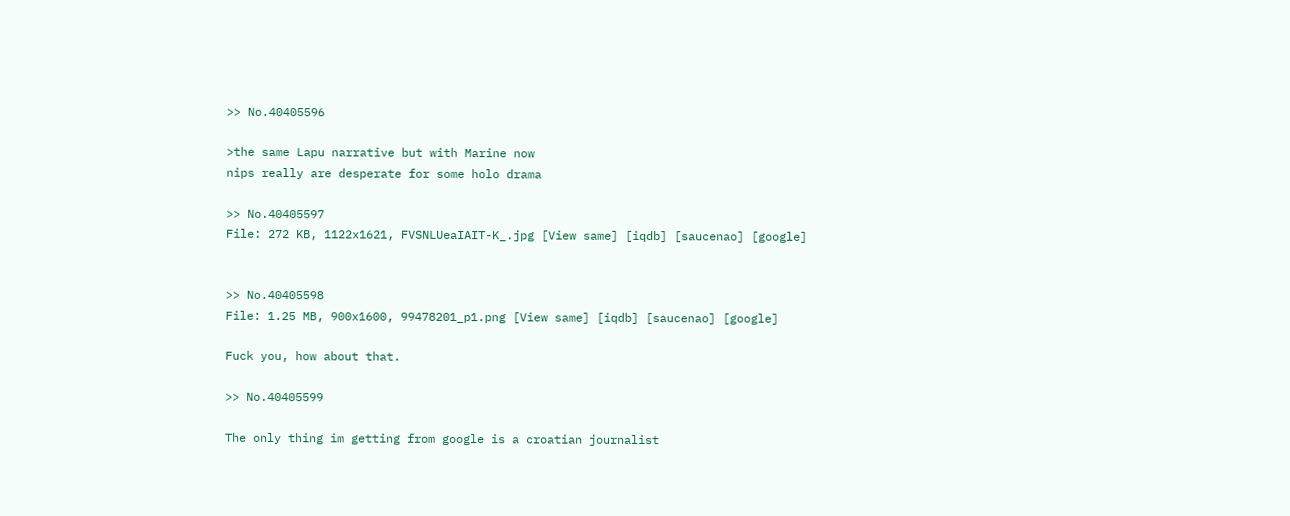>> No.40405596

>the same Lapu narrative but with Marine now
nips really are desperate for some holo drama

>> No.40405597
File: 272 KB, 1122x1621, FVSNLUeaIAIT-K_.jpg [View same] [iqdb] [saucenao] [google]


>> No.40405598
File: 1.25 MB, 900x1600, 99478201_p1.png [View same] [iqdb] [saucenao] [google]

Fuck you, how about that.

>> No.40405599

The only thing im getting from google is a croatian journalist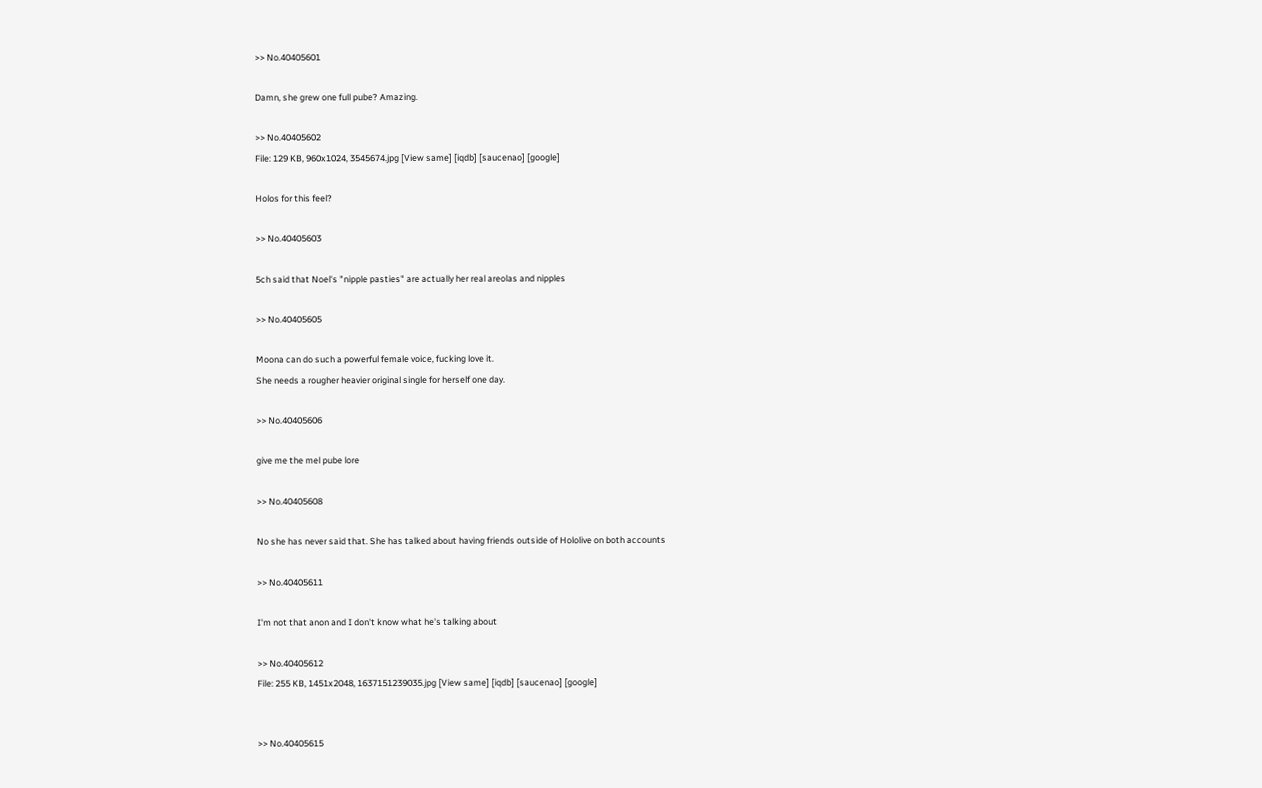>> No.40405601

Damn, she grew one full pube? Amazing.

>> No.40405602
File: 129 KB, 960x1024, 3545674.jpg [View same] [iqdb] [saucenao] [google]

Holos for this feel?

>> No.40405603

5ch said that Noel's "nipple pasties" are actually her real areolas and nipples

>> No.40405605

Moona can do such a powerful female voice, fucking love it.
She needs a rougher heavier original single for herself one day.

>> No.40405606

give me the mel pube lore

>> No.40405608

No she has never said that. She has talked about having friends outside of Hololive on both accounts

>> No.40405611

I'm not that anon and I don't know what he's talking about

>> No.40405612
File: 255 KB, 1451x2048, 1637151239035.jpg [View same] [iqdb] [saucenao] [google]


>> No.40405615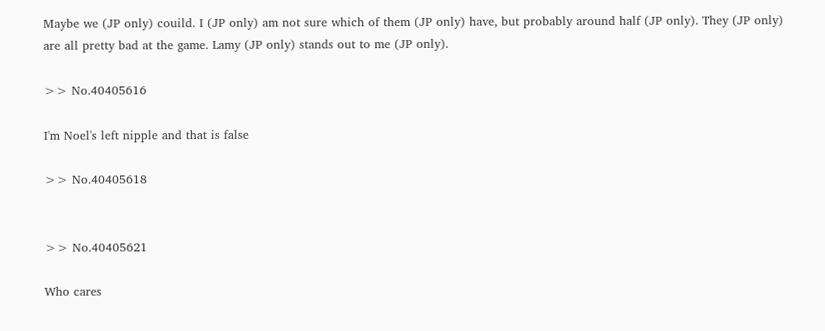Maybe we (JP only) couild. I (JP only) am not sure which of them (JP only) have, but probably around half (JP only). They (JP only) are all pretty bad at the game. Lamy (JP only) stands out to me (JP only).

>> No.40405616

I'm Noel's left nipple and that is false

>> No.40405618


>> No.40405621

Who cares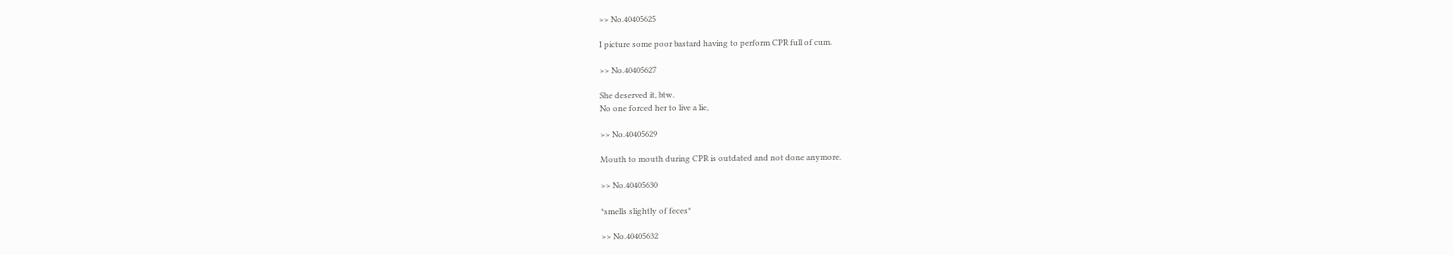>> No.40405625

I picture some poor bastard having to perform CPR full of cum.

>> No.40405627

She deserved it, btw.
No one forced her to live a lie,

>> No.40405629

Mouth to mouth during CPR is outdated and not done anymore.

>> No.40405630

*smells slightly of feces*

>> No.40405632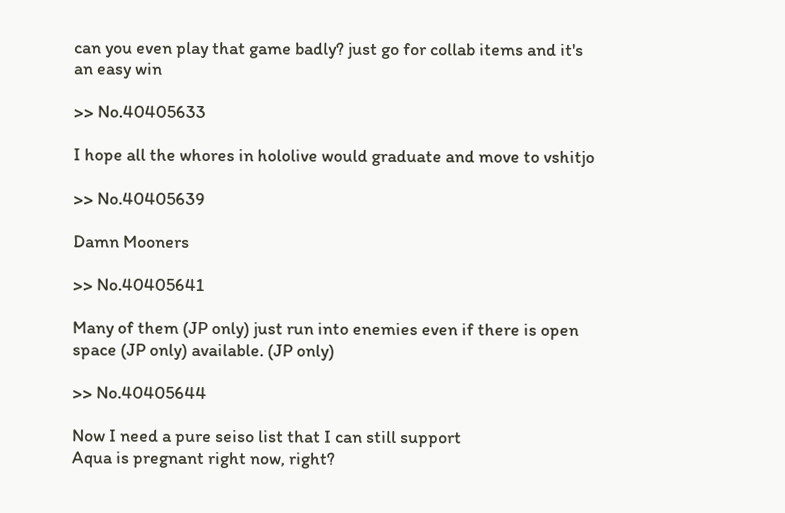can you even play that game badly? just go for collab items and it's an easy win

>> No.40405633

I hope all the whores in hololive would graduate and move to vshitjo

>> No.40405639

Damn Mooners

>> No.40405641

Many of them (JP only) just run into enemies even if there is open space (JP only) available. (JP only)

>> No.40405644

Now I need a pure seiso list that I can still support
Aqua is pregnant right now, right?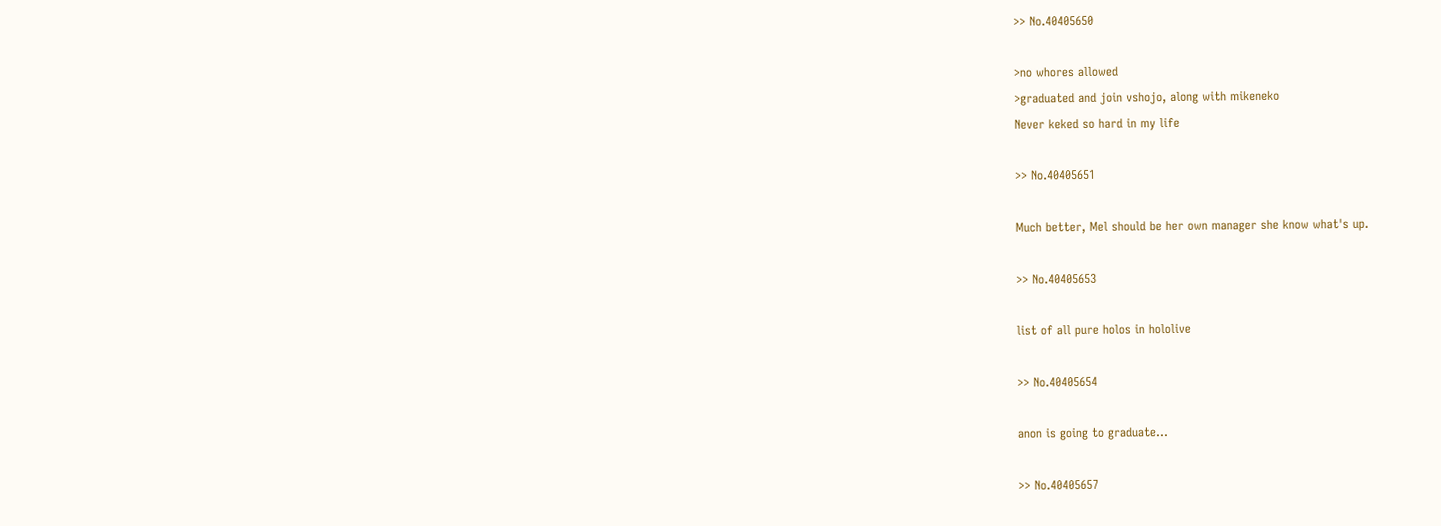>> No.40405650

>no whores allowed
>graduated and join vshojo, along with mikeneko
Never keked so hard in my life

>> No.40405651

Much better, Mel should be her own manager she know what's up.

>> No.40405653

list of all pure holos in hololive

>> No.40405654

anon is going to graduate...

>> No.40405657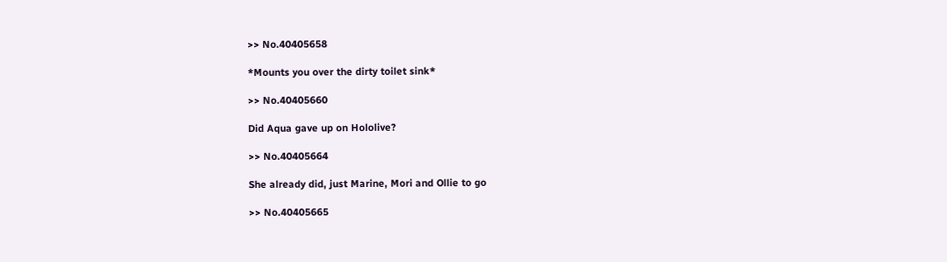>> No.40405658

*Mounts you over the dirty toilet sink*

>> No.40405660

Did Aqua gave up on Hololive?

>> No.40405664

She already did, just Marine, Mori and Ollie to go

>> No.40405665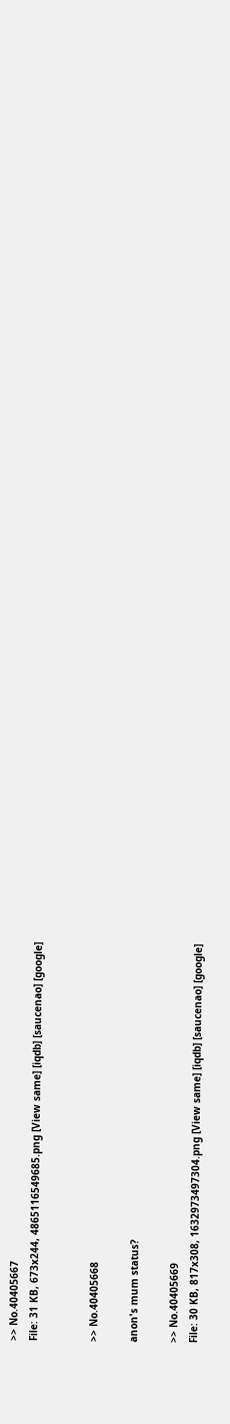>> No.40405667
File: 31 KB, 673x244, 4865116549685.png [View same] [iqdb] [saucenao] [google]


>> No.40405668

anon's mum status?

>> No.40405669
File: 30 KB, 817x308, 1632973497304.png [View same] [iqdb] [saucenao] [google]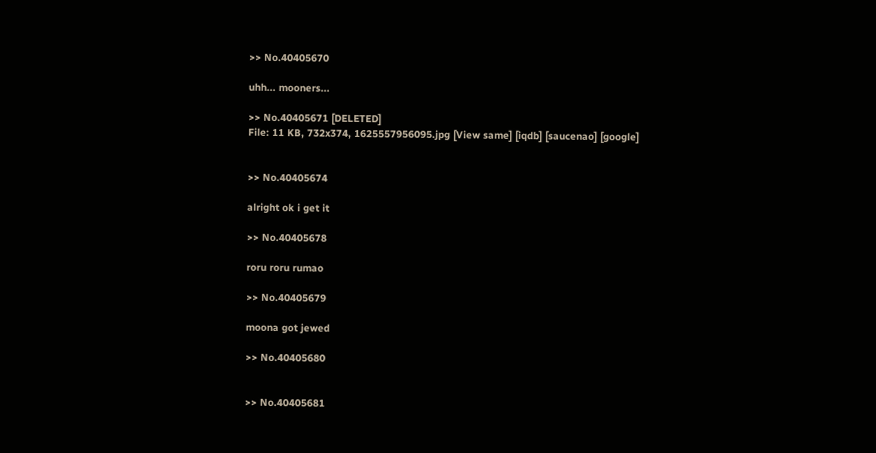>> No.40405670

uhh... mooners...

>> No.40405671 [DELETED]
File: 11 KB, 732x374, 1625557956095.jpg [View same] [iqdb] [saucenao] [google]


>> No.40405674

alright ok i get it

>> No.40405678

roru roru rumao

>> No.40405679

moona got jewed

>> No.40405680


>> No.40405681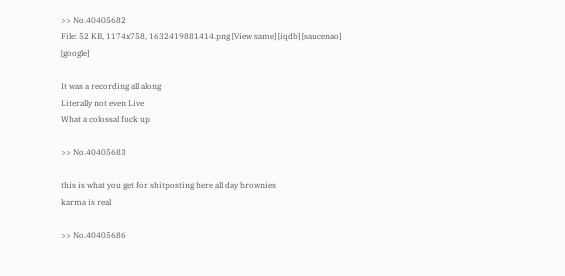>> No.40405682
File: 52 KB, 1174x758, 1632419881414.png [View same] [iqdb] [saucenao] [google]

It was a recording all along
Literally not even Live
What a colossal fuck up

>> No.40405683

this is what you get for shitposting here all day brownies
karma is real

>> No.40405686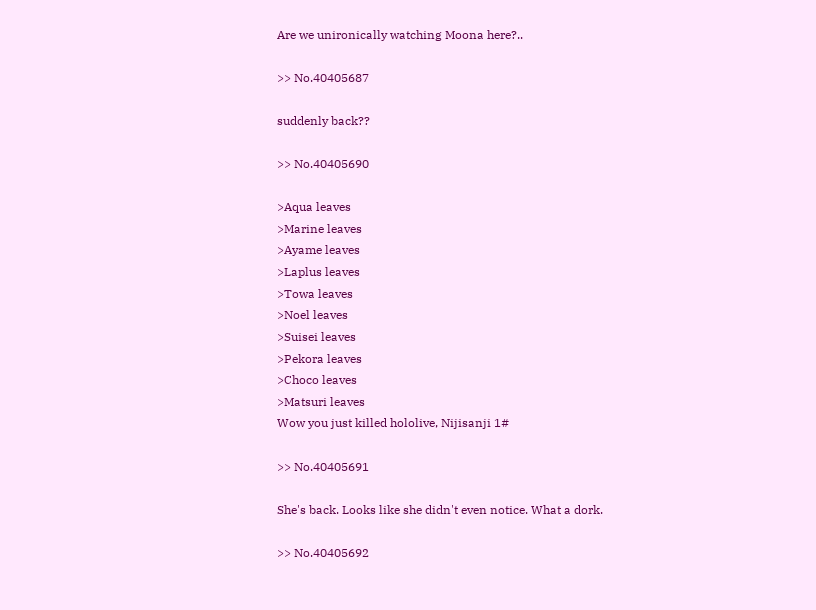Are we unironically watching Moona here?..

>> No.40405687

suddenly back??

>> No.40405690

>Aqua leaves
>Marine leaves
>Ayame leaves
>Laplus leaves
>Towa leaves
>Noel leaves
>Suisei leaves
>Pekora leaves
>Choco leaves
>Matsuri leaves
Wow you just killed hololive, Nijisanji 1#

>> No.40405691

She's back. Looks like she didn't even notice. What a dork.

>> No.40405692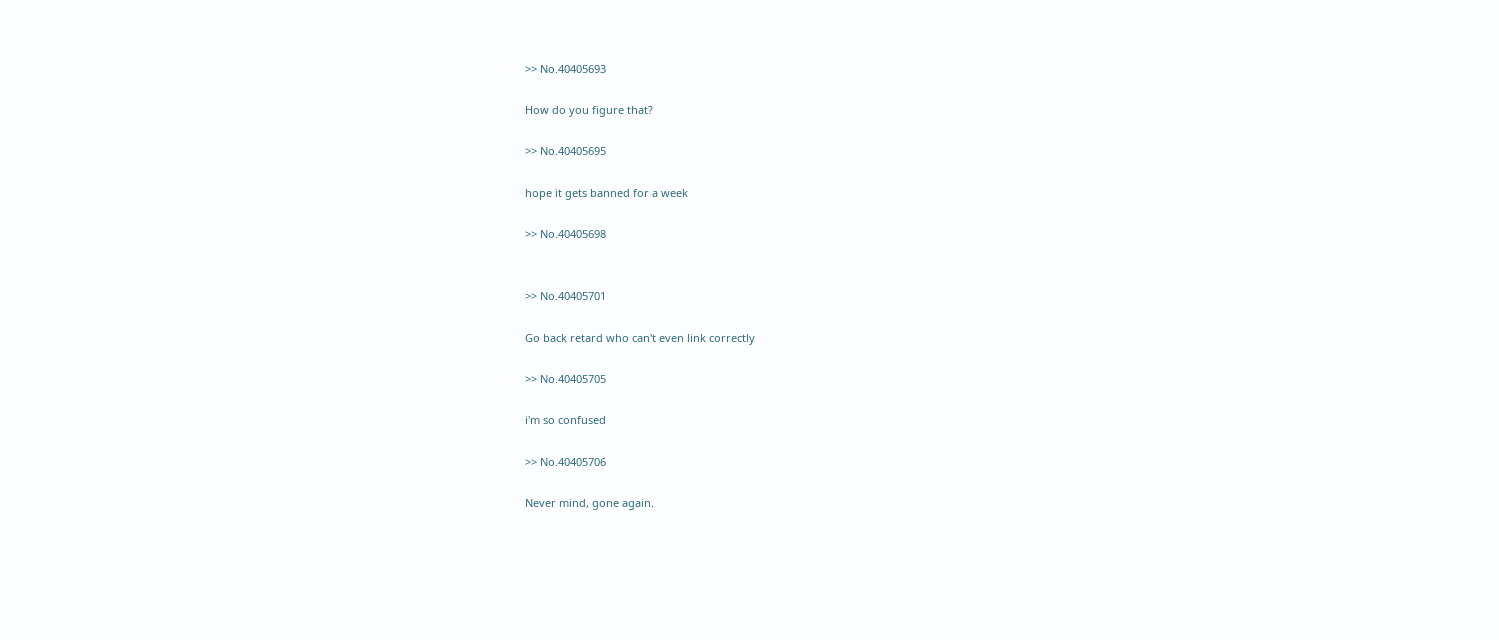>> No.40405693

How do you figure that?

>> No.40405695

hope it gets banned for a week

>> No.40405698


>> No.40405701

Go back retard who can't even link correctly

>> No.40405705

i'm so confused

>> No.40405706

Never mind, gone again.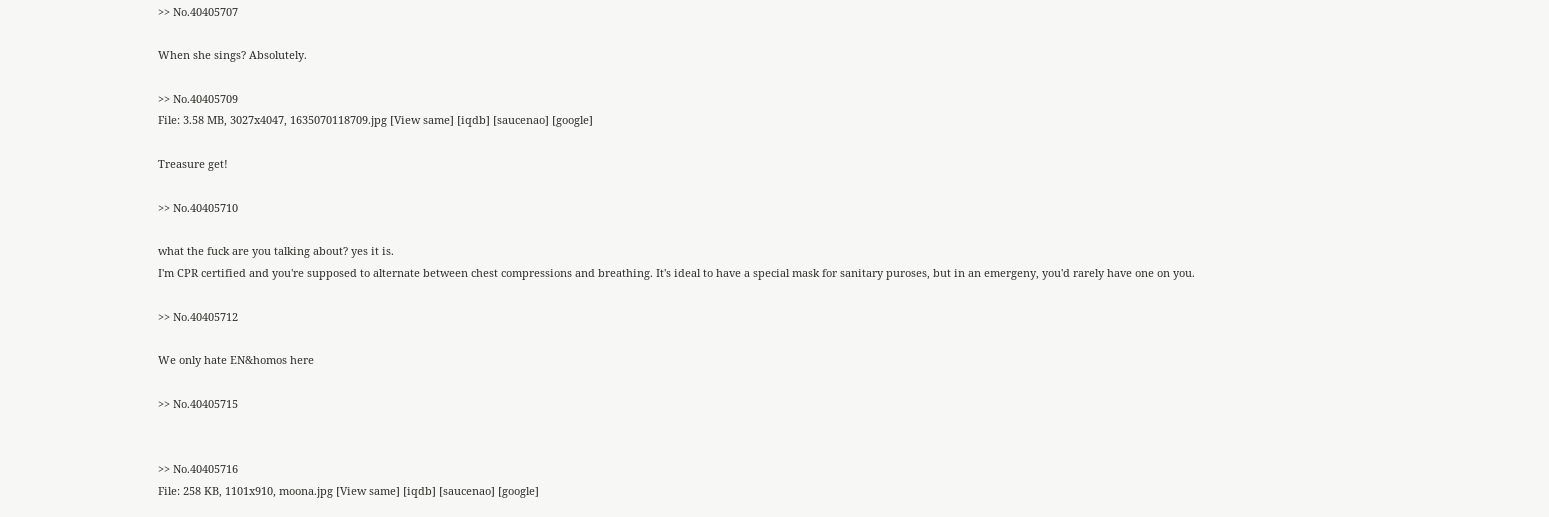>> No.40405707

When she sings? Absolutely.

>> No.40405709
File: 3.58 MB, 3027x4047, 1635070118709.jpg [View same] [iqdb] [saucenao] [google]

Treasure get!

>> No.40405710

what the fuck are you talking about? yes it is.
I'm CPR certified and you're supposed to alternate between chest compressions and breathing. It's ideal to have a special mask for sanitary puroses, but in an emergeny, you'd rarely have one on you.

>> No.40405712

We only hate EN&homos here

>> No.40405715


>> No.40405716
File: 258 KB, 1101x910, moona.jpg [View same] [iqdb] [saucenao] [google]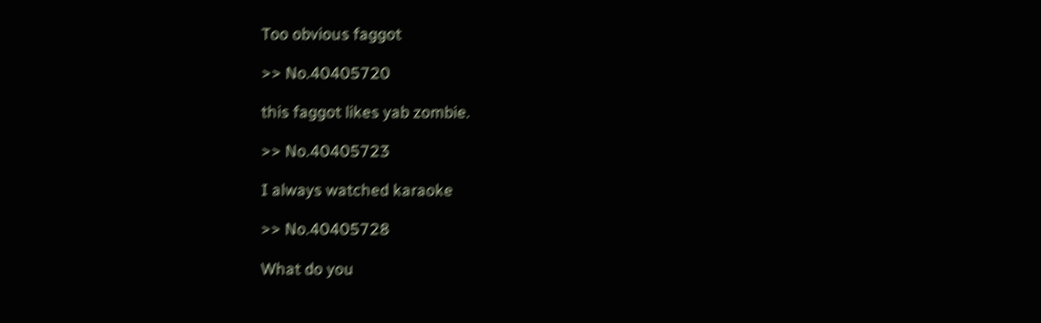Too obvious faggot

>> No.40405720

this faggot likes yab zombie.

>> No.40405723

I always watched karaoke

>> No.40405728

What do you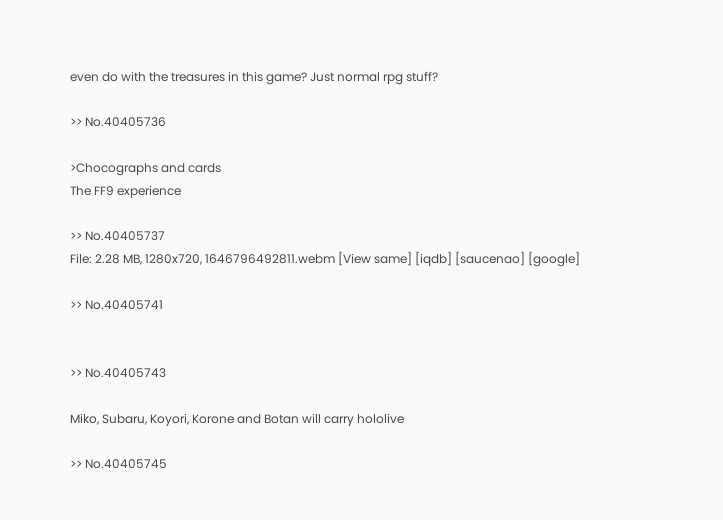even do with the treasures in this game? Just normal rpg stuff?

>> No.40405736

>Chocographs and cards
The FF9 experience

>> No.40405737
File: 2.28 MB, 1280x720, 1646796492811.webm [View same] [iqdb] [saucenao] [google]

>> No.40405741


>> No.40405743

Miko, Subaru, Koyori, Korone and Botan will carry hololive

>> No.40405745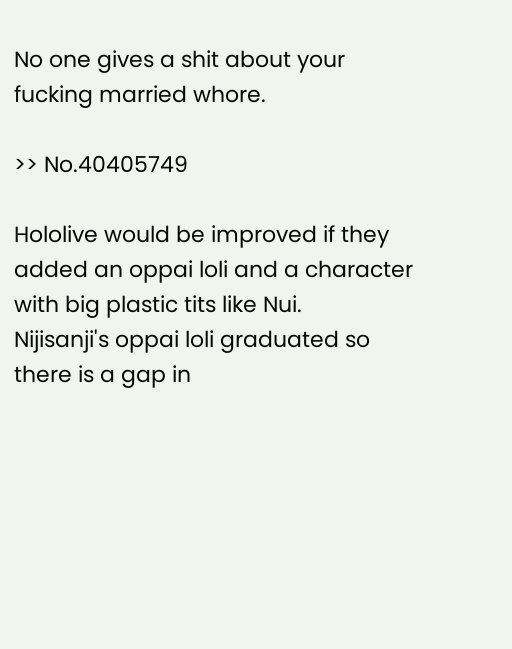No one gives a shit about your fucking married whore.

>> No.40405749

Hololive would be improved if they added an oppai loli and a character with big plastic tits like Nui.
Nijisanji's oppai loli graduated so there is a gap in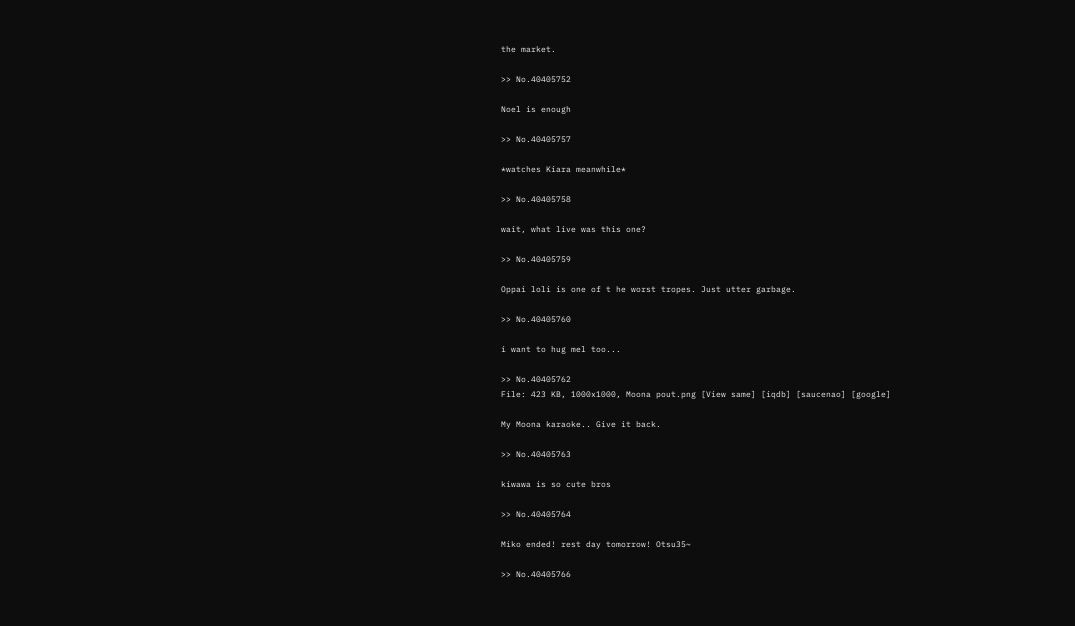the market.

>> No.40405752

Noel is enough

>> No.40405757

*watches Kiara meanwhile*

>> No.40405758

wait, what live was this one?

>> No.40405759

Oppai loli is one of t he worst tropes. Just utter garbage.

>> No.40405760

i want to hug mel too...

>> No.40405762
File: 423 KB, 1000x1000, Moona pout.png [View same] [iqdb] [saucenao] [google]

My Moona karaoke.. Give it back.

>> No.40405763

kiwawa is so cute bros

>> No.40405764

Miko ended! rest day tomorrow! Otsu35~

>> No.40405766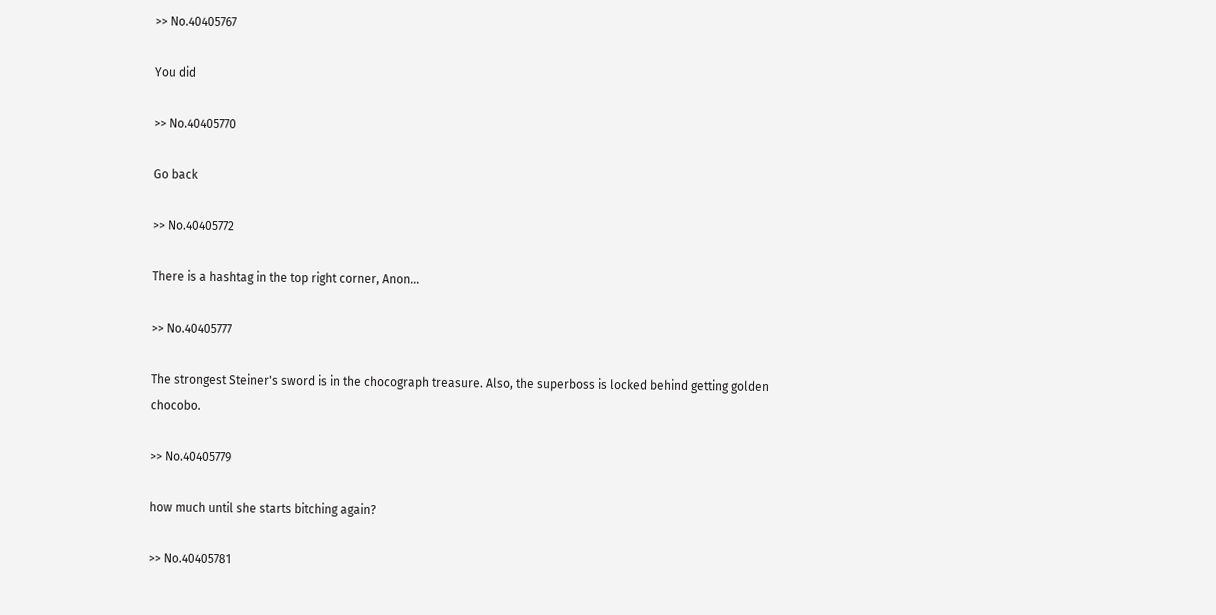>> No.40405767

You did

>> No.40405770

Go back

>> No.40405772

There is a hashtag in the top right corner, Anon...

>> No.40405777

The strongest Steiner's sword is in the chocograph treasure. Also, the superboss is locked behind getting golden chocobo.

>> No.40405779

how much until she starts bitching again?

>> No.40405781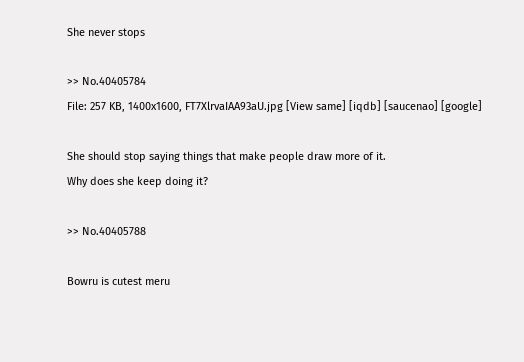She never stops

>> No.40405784
File: 257 KB, 1400x1600, FT7XlrvaIAA93aU.jpg [View same] [iqdb] [saucenao] [google]

She should stop saying things that make people draw more of it.
Why does she keep doing it?

>> No.40405788

Bowru is cutest meru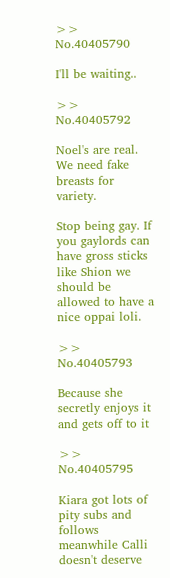>> No.40405790

I'll be waiting..

>> No.40405792

Noel's are real. We need fake breasts for variety.

Stop being gay. If you gaylords can have gross sticks like Shion we should be allowed to have a nice oppai loli.

>> No.40405793

Because she secretly enjoys it and gets off to it

>> No.40405795

Kiara got lots of pity subs and follows meanwhile Calli doesn't deserve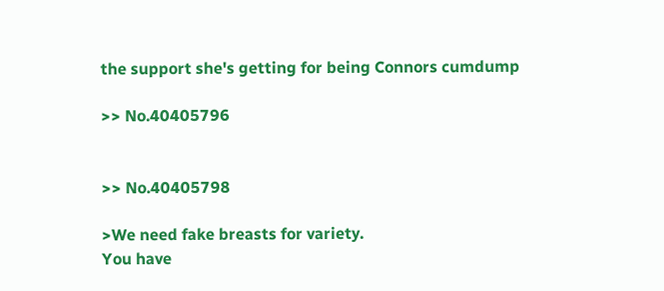the support she's getting for being Connors cumdump

>> No.40405796


>> No.40405798

>We need fake breasts for variety.
You have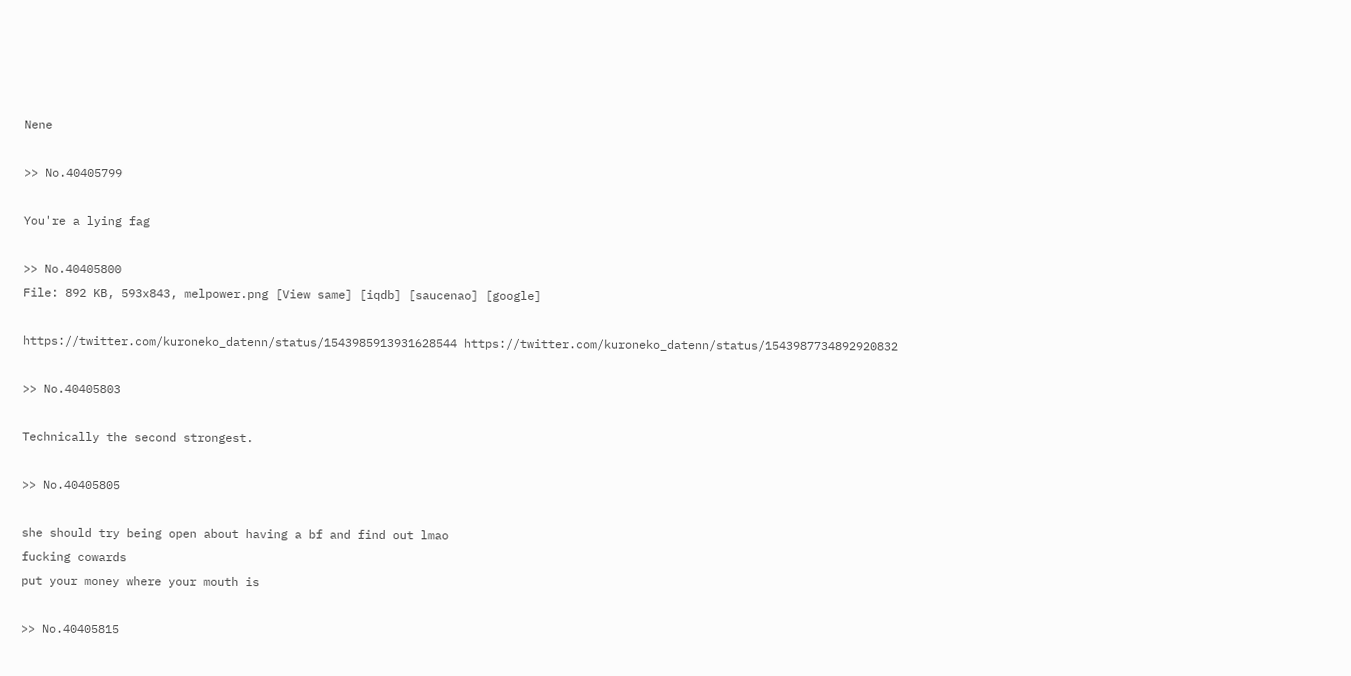Nene

>> No.40405799

You're a lying fag

>> No.40405800
File: 892 KB, 593x843, melpower.png [View same] [iqdb] [saucenao] [google]

https://twitter.com/kuroneko_datenn/status/1543985913931628544 https://twitter.com/kuroneko_datenn/status/1543987734892920832

>> No.40405803

Technically the second strongest.

>> No.40405805

she should try being open about having a bf and find out lmao
fucking cowards
put your money where your mouth is

>> No.40405815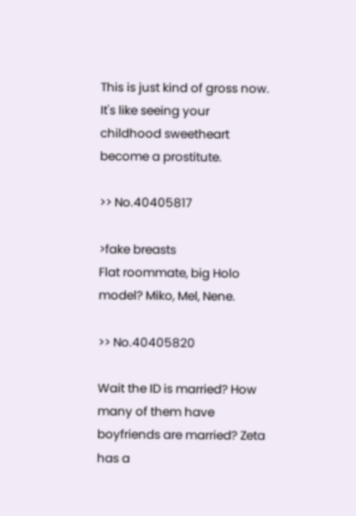This is just kind of gross now. It's like seeing your childhood sweetheart become a prostitute.

>> No.40405817

>fake breasts
Flat roommate, big Holo model? Miko, Mel, Nene.

>> No.40405820

Wait the ID is married? How many of them have boyfriends are married? Zeta has a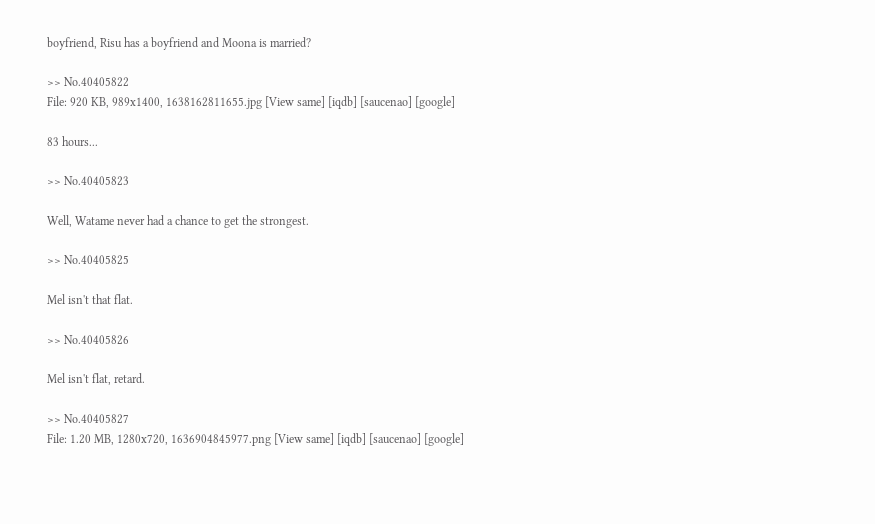boyfriend, Risu has a boyfriend and Moona is married?

>> No.40405822
File: 920 KB, 989x1400, 1638162811655.jpg [View same] [iqdb] [saucenao] [google]

83 hours...

>> No.40405823

Well, Watame never had a chance to get the strongest.

>> No.40405825

Mel isn't that flat.

>> No.40405826

Mel isn't flat, retard.

>> No.40405827
File: 1.20 MB, 1280x720, 1636904845977.png [View same] [iqdb] [saucenao] [google]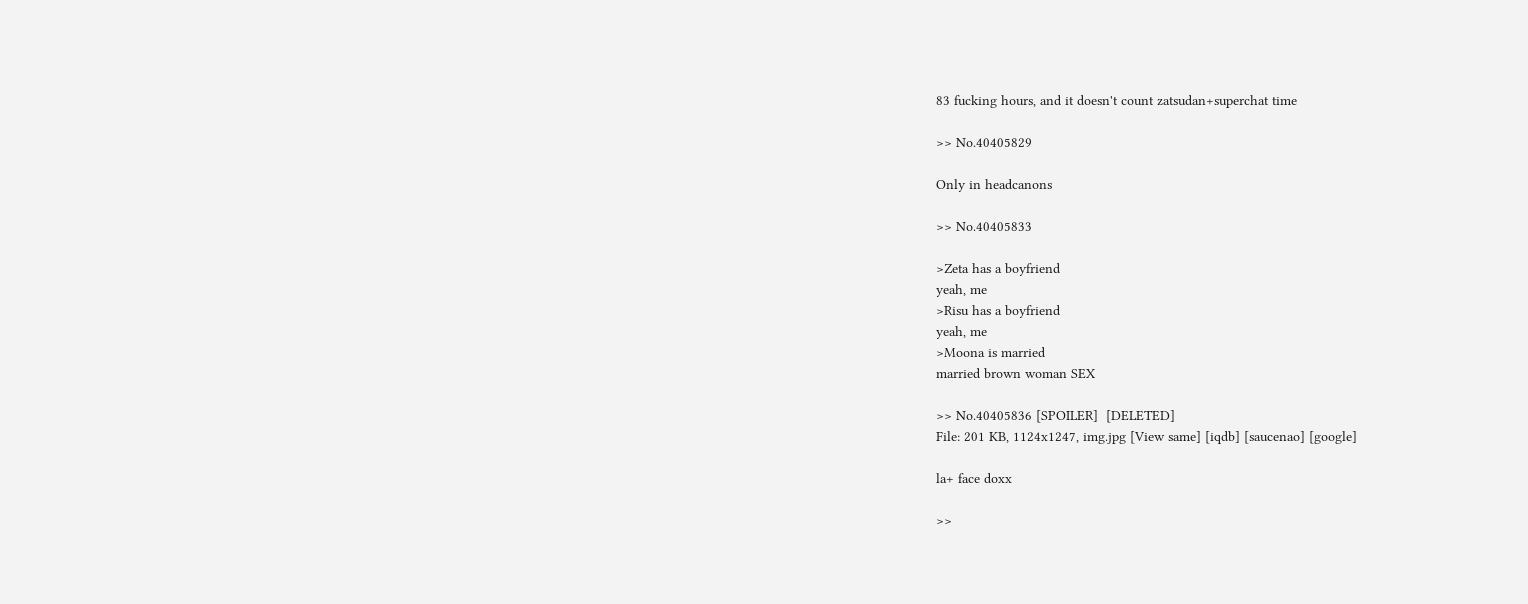83 fucking hours, and it doesn't count zatsudan+superchat time

>> No.40405829

Only in headcanons

>> No.40405833

>Zeta has a boyfriend
yeah, me
>Risu has a boyfriend
yeah, me
>Moona is married
married brown woman SEX

>> No.40405836 [SPOILER]  [DELETED]
File: 201 KB, 1124x1247, img.jpg [View same] [iqdb] [saucenao] [google]

la+ face doxx

>>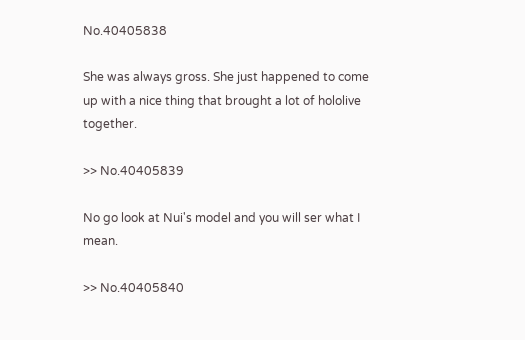No.40405838

She was always gross. She just happened to come up with a nice thing that brought a lot of hololive together.

>> No.40405839

No go look at Nui's model and you will ser what I mean.

>> No.40405840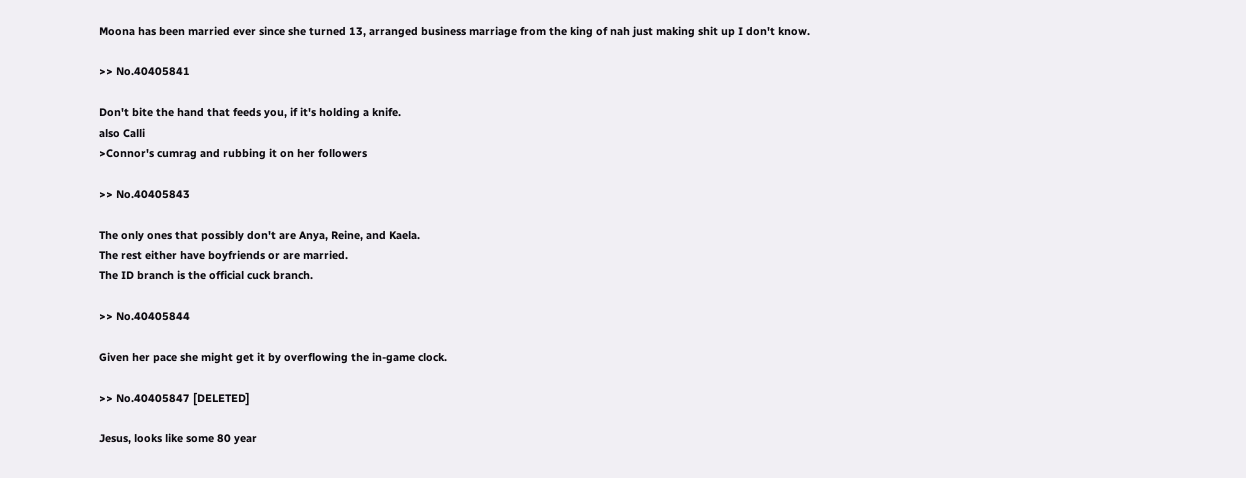Moona has been married ever since she turned 13, arranged business marriage from the king of nah just making shit up I don't know.

>> No.40405841

Don't bite the hand that feeds you, if it's holding a knife.
also Calli
>Connor's cumrag and rubbing it on her followers

>> No.40405843

The only ones that possibly don't are Anya, Reine, and Kaela.
The rest either have boyfriends or are married.
The ID branch is the official cuck branch.

>> No.40405844

Given her pace she might get it by overflowing the in-game clock.

>> No.40405847 [DELETED]

Jesus, looks like some 80 year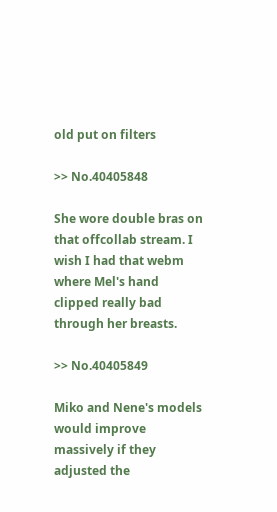old put on filters

>> No.40405848

She wore double bras on that offcollab stream. I wish I had that webm where Mel's hand clipped really bad through her breasts.

>> No.40405849

Miko and Nene's models would improve massively if they adjusted the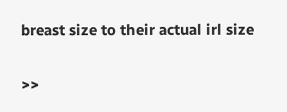breast size to their actual irl size

>>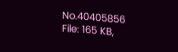No.40405856
File: 165 KB,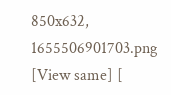850x632, 1655506901703.png [View same] [